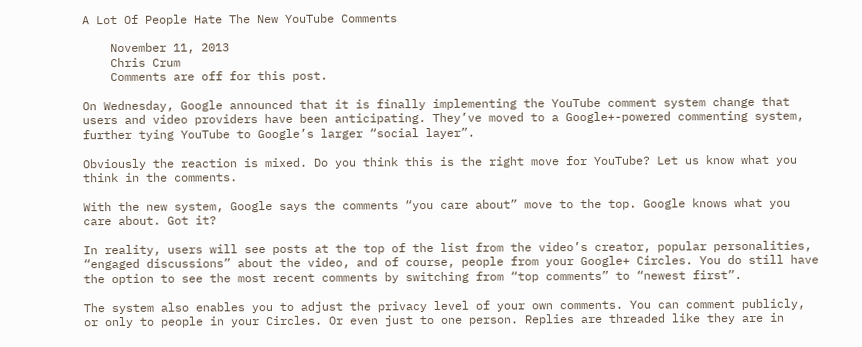A Lot Of People Hate The New YouTube Comments

    November 11, 2013
    Chris Crum
    Comments are off for this post.

On Wednesday, Google announced that it is finally implementing the YouTube comment system change that users and video providers have been anticipating. They’ve moved to a Google+-powered commenting system, further tying YouTube to Google’s larger “social layer”.

Obviously the reaction is mixed. Do you think this is the right move for YouTube? Let us know what you think in the comments.

With the new system, Google says the comments “you care about” move to the top. Google knows what you care about. Got it?

In reality, users will see posts at the top of the list from the video’s creator, popular personalities, “engaged discussions” about the video, and of course, people from your Google+ Circles. You do still have the option to see the most recent comments by switching from “top comments” to “newest first”.

The system also enables you to adjust the privacy level of your own comments. You can comment publicly, or only to people in your Circles. Or even just to one person. Replies are threaded like they are in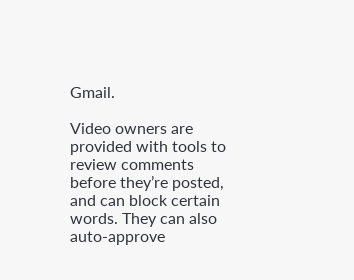Gmail.

Video owners are provided with tools to review comments before they’re posted, and can block certain words. They can also auto-approve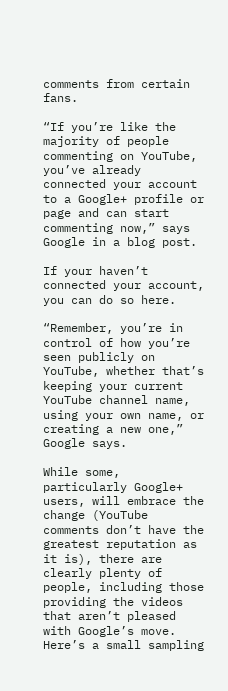comments from certain fans.

“If you’re like the majority of people commenting on YouTube, you’ve already connected your account to a Google+ profile or page and can start commenting now,” says Google in a blog post.

If your haven’t connected your account, you can do so here.

“Remember, you’re in control of how you’re seen publicly on YouTube, whether that’s keeping your current YouTube channel name, using your own name, or creating a new one,” Google says.

While some, particularly Google+ users, will embrace the change (YouTube comments don’t have the greatest reputation as it is), there are clearly plenty of people, including those providing the videos that aren’t pleased with Google’s move. Here’s a small sampling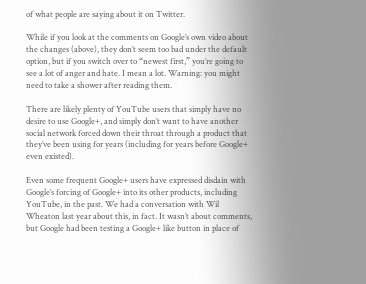of what people are saying about it on Twitter.

While if you look at the comments on Google’s own video about the changes (above), they don’t seem too bad under the default option, but if you switch over to “newest first,” you’re going to see a lot of anger and hate. I mean a lot. Warning: you might need to take a shower after reading them.

There are likely plenty of YouTube users that simply have no desire to use Google+, and simply don’t want to have another social network forced down their throat through a product that they’ve been using for years (including for years before Google+ even existed).

Even some frequent Google+ users have expressed disdain with Google’s forcing of Google+ into its other products, including YouTube, in the past. We had a conversation with Wil Wheaton last year about this, in fact. It wasn’t about comments, but Google had been testing a Google+ like button in place of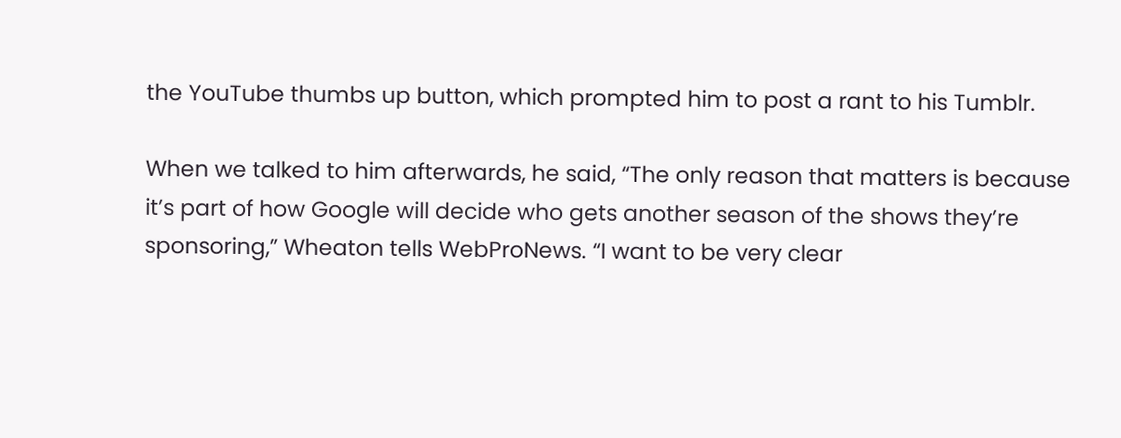the YouTube thumbs up button, which prompted him to post a rant to his Tumblr.

When we talked to him afterwards, he said, “The only reason that matters is because it’s part of how Google will decide who gets another season of the shows they’re sponsoring,” Wheaton tells WebProNews. “I want to be very clear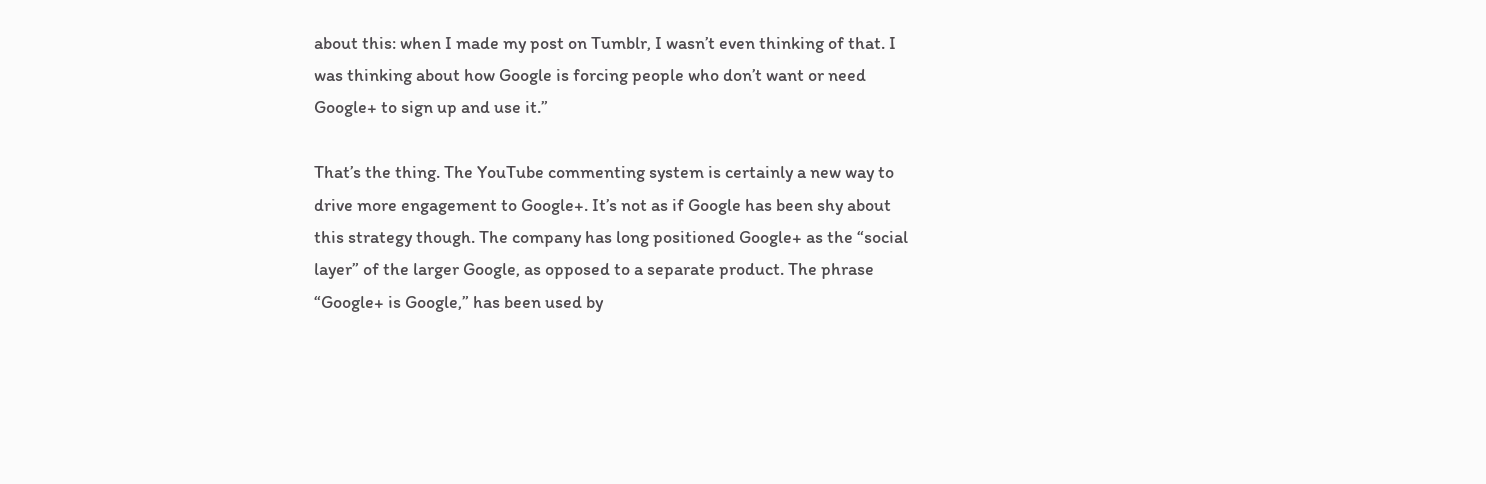about this: when I made my post on Tumblr, I wasn’t even thinking of that. I was thinking about how Google is forcing people who don’t want or need Google+ to sign up and use it.”

That’s the thing. The YouTube commenting system is certainly a new way to drive more engagement to Google+. It’s not as if Google has been shy about this strategy though. The company has long positioned Google+ as the “social layer” of the larger Google, as opposed to a separate product. The phrase “Google+ is Google,” has been used by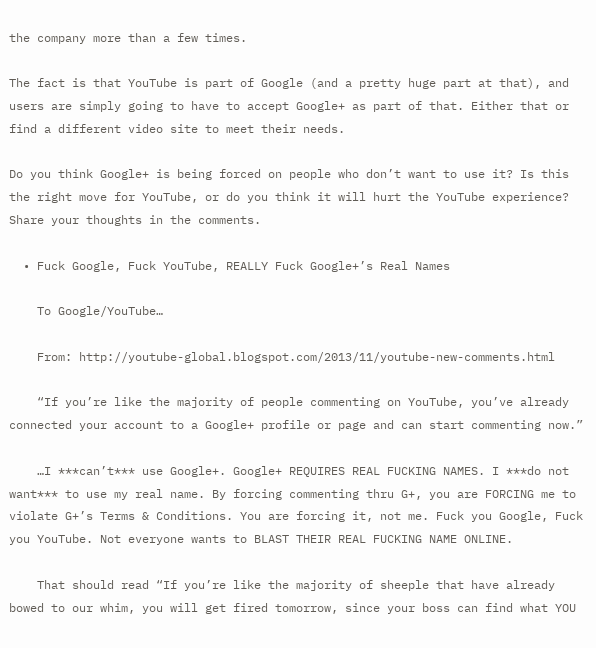the company more than a few times.

The fact is that YouTube is part of Google (and a pretty huge part at that), and users are simply going to have to accept Google+ as part of that. Either that or find a different video site to meet their needs.

Do you think Google+ is being forced on people who don’t want to use it? Is this the right move for YouTube, or do you think it will hurt the YouTube experience? Share your thoughts in the comments.

  • Fuck Google, Fuck YouTube, REALLY Fuck Google+’s Real Names

    To Google/YouTube…

    From: http://youtube-global.blogspot.com/2013/11/youtube-new-comments.html

    “If you’re like the majority of people commenting on YouTube, you’ve already connected your account to a Google+ profile or page and can start commenting now.”

    …I ***can’t*** use Google+. Google+ REQUIRES REAL FUCKING NAMES. I ***do not want*** to use my real name. By forcing commenting thru G+, you are FORCING me to violate G+’s Terms & Conditions. You are forcing it, not me. Fuck you Google, Fuck you YouTube. Not everyone wants to BLAST THEIR REAL FUCKING NAME ONLINE.

    That should read “If you’re like the majority of sheeple that have already bowed to our whim, you will get fired tomorrow, since your boss can find what YOU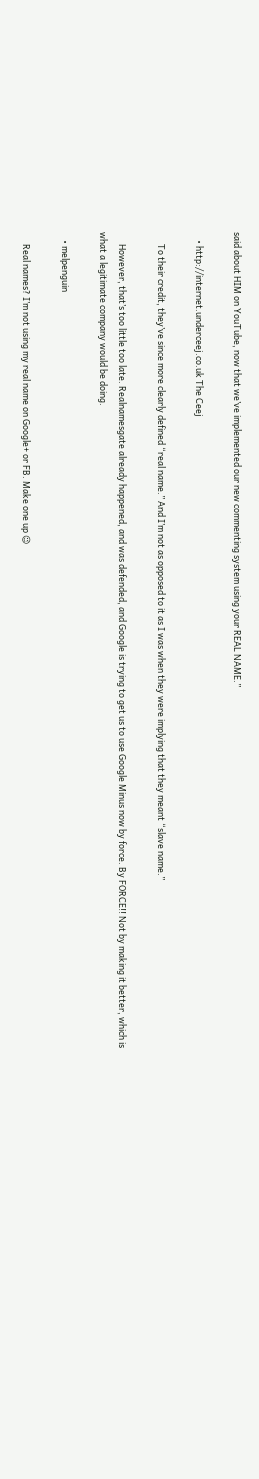said about HIM on YouTube, now that we’ve implemented our new commenting system using your REAL NAME.”

    • http://internet.underceej.co.uk The Ceej

      To their credit, they’ve since more clearly defined “real name.” And I’m not as opposed to it as I was when they were implying that they meant “slave name.”

      However, that’s too little too late. Realnamesgate already happened, and was defended, and Google is trying to get us to use Google Minus now by force. By FORCE!! Not by making it better, which is what a legitimate company would be doing.

    • melpenguin

      Real names? I’m not using my real name on Google+ or FB. Make one up 😉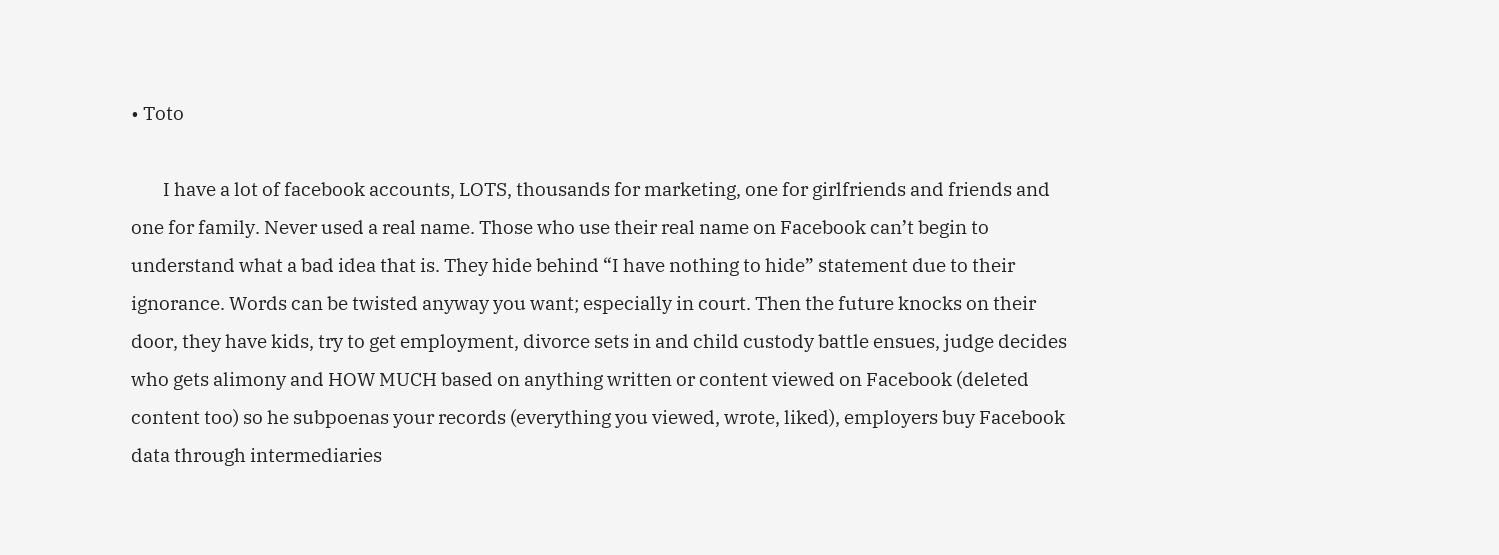• Toto

        I have a lot of facebook accounts, LOTS, thousands for marketing, one for girlfriends and friends and one for family. Never used a real name. Those who use their real name on Facebook can’t begin to understand what a bad idea that is. They hide behind “I have nothing to hide” statement due to their ignorance. Words can be twisted anyway you want; especially in court. Then the future knocks on their door, they have kids, try to get employment, divorce sets in and child custody battle ensues, judge decides who gets alimony and HOW MUCH based on anything written or content viewed on Facebook (deleted content too) so he subpoenas your records (everything you viewed, wrote, liked), employers buy Facebook data through intermediaries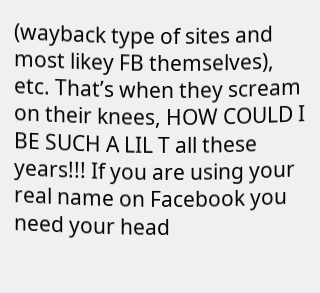(wayback type of sites and most likey FB themselves), etc. That’s when they scream on their knees, HOW COULD I BE SUCH A LIL T all these years!!! If you are using your real name on Facebook you need your head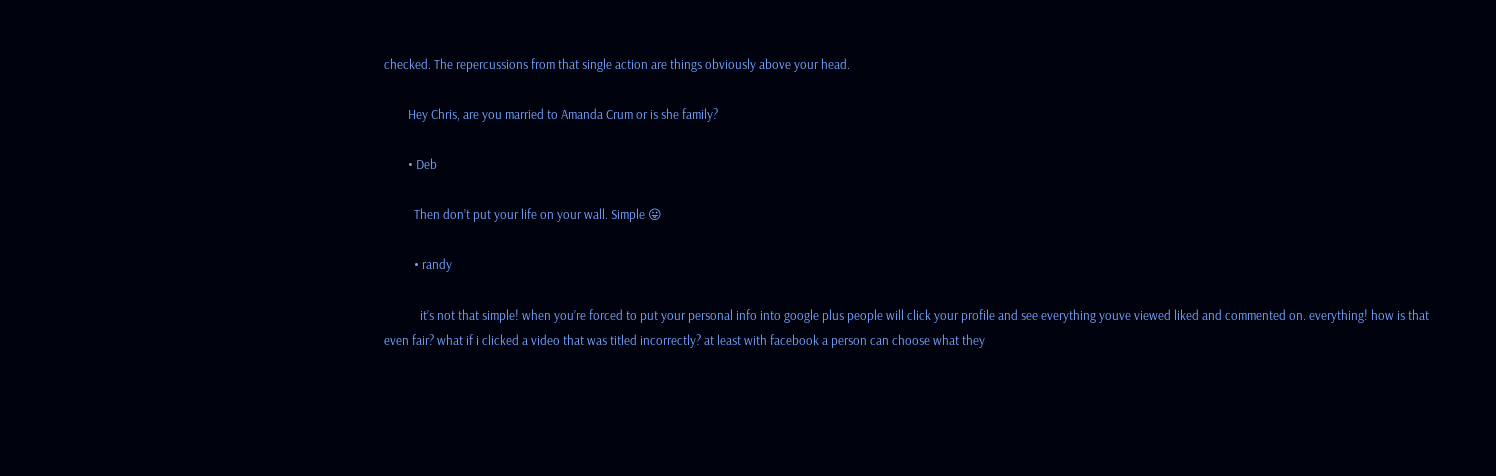checked. The repercussions from that single action are things obviously above your head.

        Hey Chris, are you married to Amanda Crum or is she family?

        • Deb

          Then don’t put your life on your wall. Simple 😛

          • randy

            it’s not that simple! when you’re forced to put your personal info into google plus people will click your profile and see everything youve viewed liked and commented on. everything! how is that even fair? what if i clicked a video that was titled incorrectly? at least with facebook a person can choose what they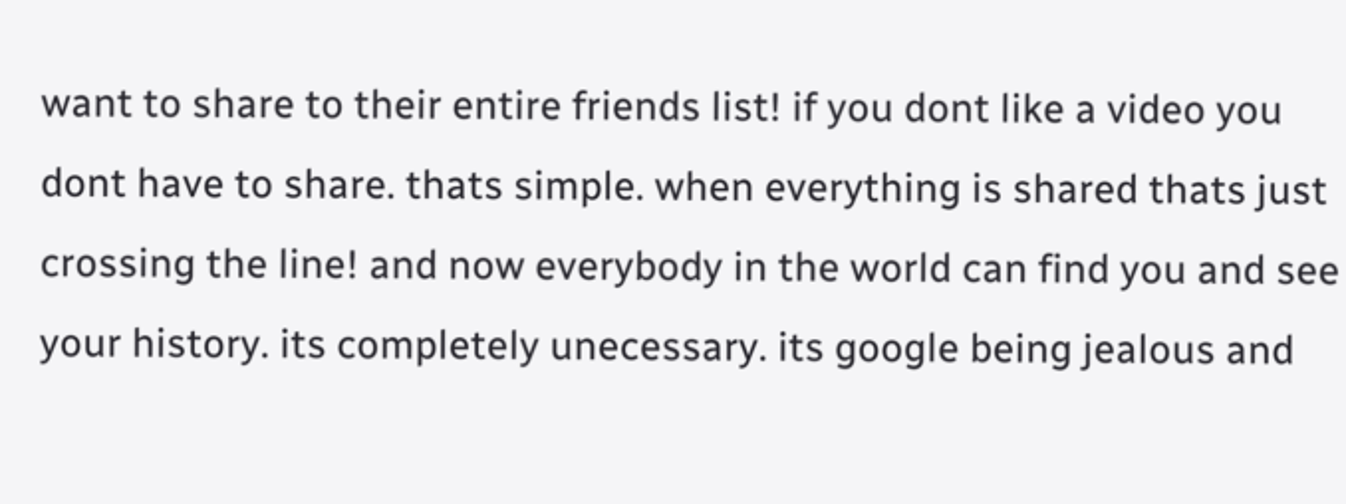want to share to their entire friends list! if you dont like a video you dont have to share. thats simple. when everything is shared thats just crossing the line! and now everybody in the world can find you and see your history. its completely unecessary. its google being jealous and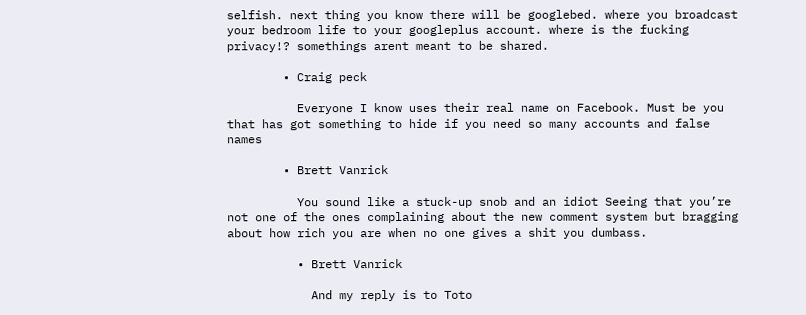selfish. next thing you know there will be googlebed. where you broadcast your bedroom life to your googleplus account. where is the fucking privacy!? somethings arent meant to be shared.

        • Craig peck

          Everyone I know uses their real name on Facebook. Must be you that has got something to hide if you need so many accounts and false names

        • Brett Vanrick

          You sound like a stuck-up snob and an idiot Seeing that you’re not one of the ones complaining about the new comment system but bragging about how rich you are when no one gives a shit you dumbass.

          • Brett Vanrick

            And my reply is to Toto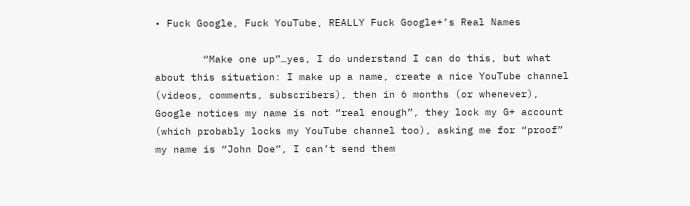• Fuck Google, Fuck YouTube, REALLY Fuck Google+’s Real Names

        “Make one up”…yes, I do understand I can do this, but what about this situation: I make up a name, create a nice YouTube channel (videos, comments, subscribers), then in 6 months (or whenever), Google notices my name is not “real enough”, they lock my G+ account (which probably locks my YouTube channel too), asking me for “proof” my name is “John Doe”, I can’t send them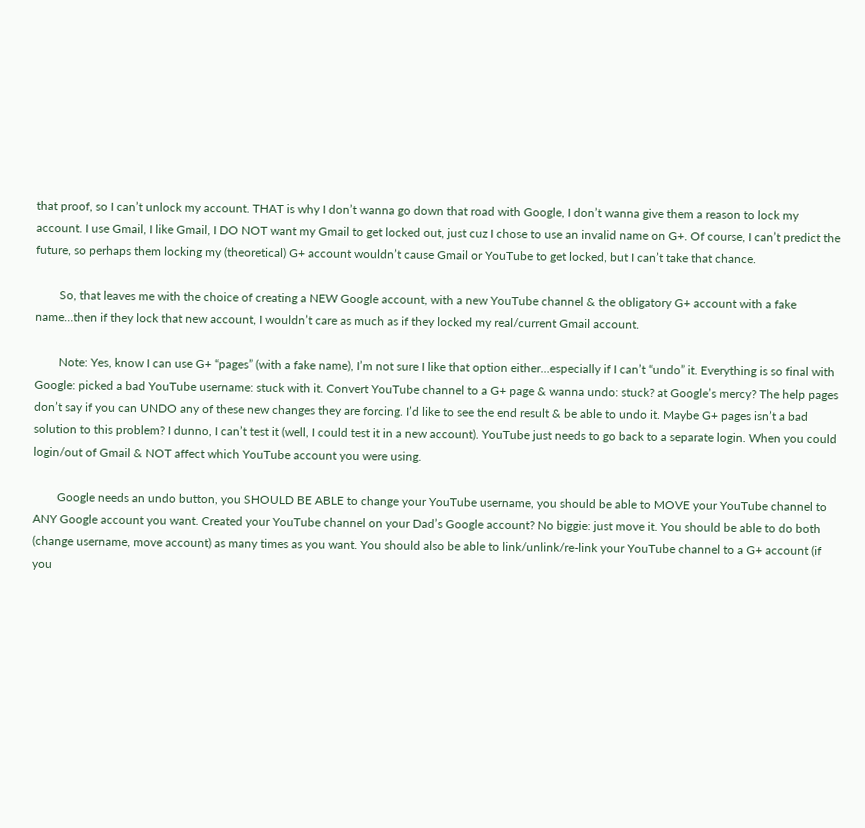that proof, so I can’t unlock my account. THAT is why I don’t wanna go down that road with Google, I don’t wanna give them a reason to lock my account. I use Gmail, I like Gmail, I DO NOT want my Gmail to get locked out, just cuz I chose to use an invalid name on G+. Of course, I can’t predict the future, so perhaps them locking my (theoretical) G+ account wouldn’t cause Gmail or YouTube to get locked, but I can’t take that chance.

        So, that leaves me with the choice of creating a NEW Google account, with a new YouTube channel & the obligatory G+ account with a fake name…then if they lock that new account, I wouldn’t care as much as if they locked my real/current Gmail account.

        Note: Yes, know I can use G+ “pages” (with a fake name), I’m not sure I like that option either…especially if I can’t “undo” it. Everything is so final with Google: picked a bad YouTube username: stuck with it. Convert YouTube channel to a G+ page & wanna undo: stuck? at Google’s mercy? The help pages don’t say if you can UNDO any of these new changes they are forcing. I’d like to see the end result & be able to undo it. Maybe G+ pages isn’t a bad solution to this problem? I dunno, I can’t test it (well, I could test it in a new account). YouTube just needs to go back to a separate login. When you could login/out of Gmail & NOT affect which YouTube account you were using.

        Google needs an undo button, you SHOULD BE ABLE to change your YouTube username, you should be able to MOVE your YouTube channel to ANY Google account you want. Created your YouTube channel on your Dad’s Google account? No biggie: just move it. You should be able to do both (change username, move account) as many times as you want. You should also be able to link/unlink/re-link your YouTube channel to a G+ account (if you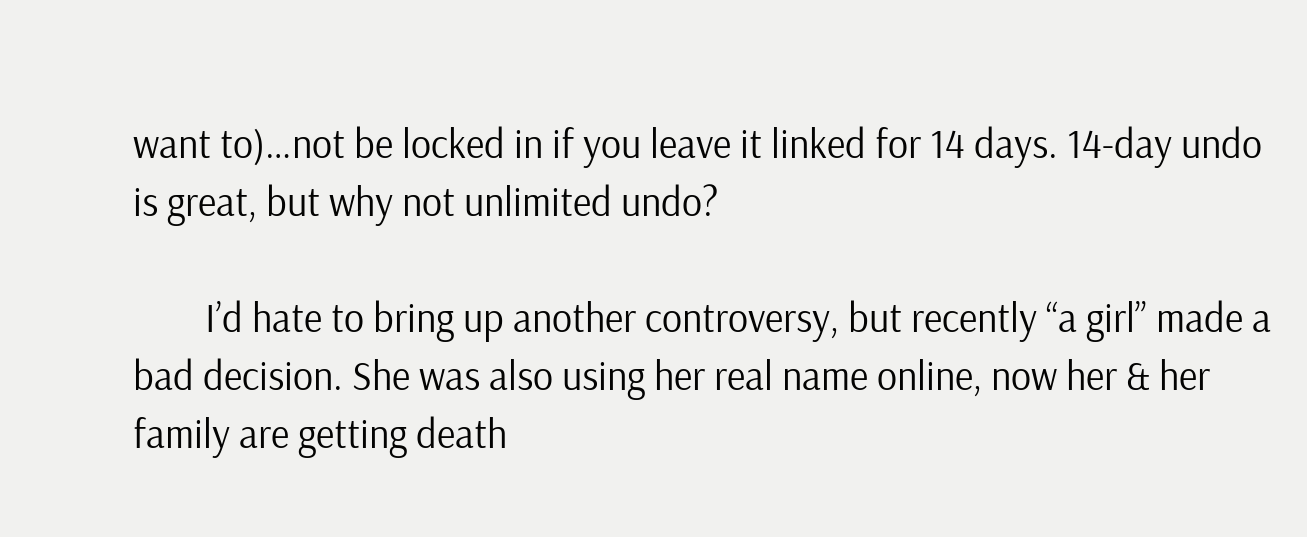want to)…not be locked in if you leave it linked for 14 days. 14-day undo is great, but why not unlimited undo?

        I’d hate to bring up another controversy, but recently “a girl” made a bad decision. She was also using her real name online, now her & her family are getting death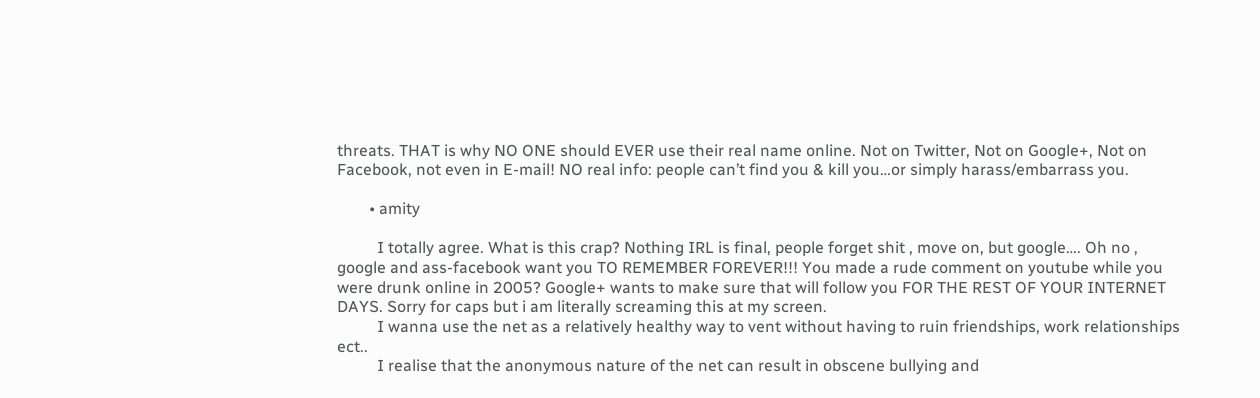threats. THAT is why NO ONE should EVER use their real name online. Not on Twitter, Not on Google+, Not on Facebook, not even in E-mail! NO real info: people can’t find you & kill you…or simply harass/embarrass you.

        • amity

          I totally agree. What is this crap? Nothing IRL is final, people forget shit , move on, but google…. Oh no , google and ass-facebook want you TO REMEMBER FOREVER!!! You made a rude comment on youtube while you were drunk online in 2005? Google+ wants to make sure that will follow you FOR THE REST OF YOUR INTERNET DAYS. Sorry for caps but i am literally screaming this at my screen.
          I wanna use the net as a relatively healthy way to vent without having to ruin friendships, work relationships ect..
          I realise that the anonymous nature of the net can result in obscene bullying and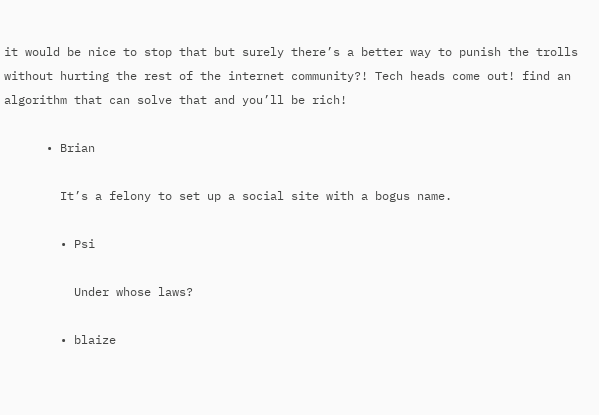it would be nice to stop that but surely there’s a better way to punish the trolls without hurting the rest of the internet community?! Tech heads come out! find an algorithm that can solve that and you’ll be rich!

      • Brian

        It’s a felony to set up a social site with a bogus name.

        • Psi

          Under whose laws?

        • blaize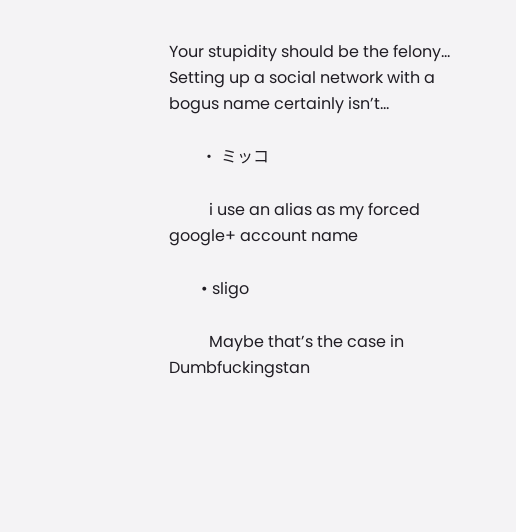Your stupidity should be the felony… Setting up a social network with a bogus name certainly isn’t…

        • ミッコ

          i use an alias as my forced google+ account name

        • sligo

          Maybe that’s the case in Dumbfuckingstan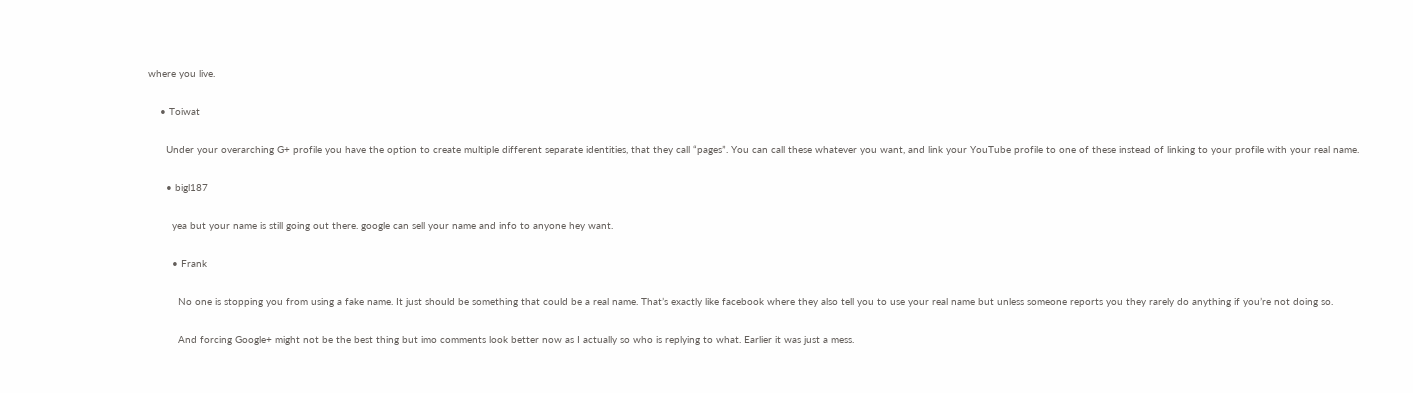where you live.

    • Toiwat

      Under your overarching G+ profile you have the option to create multiple different separate identities, that they call “pages”. You can call these whatever you want, and link your YouTube profile to one of these instead of linking to your profile with your real name.

      • bigl187

        yea but your name is still going out there. google can sell your name and info to anyone hey want.

        • Frank

          No one is stopping you from using a fake name. It just should be something that could be a real name. That’s exactly like facebook where they also tell you to use your real name but unless someone reports you they rarely do anything if you’re not doing so.

          And forcing Google+ might not be the best thing but imo comments look better now as I actually so who is replying to what. Earlier it was just a mess.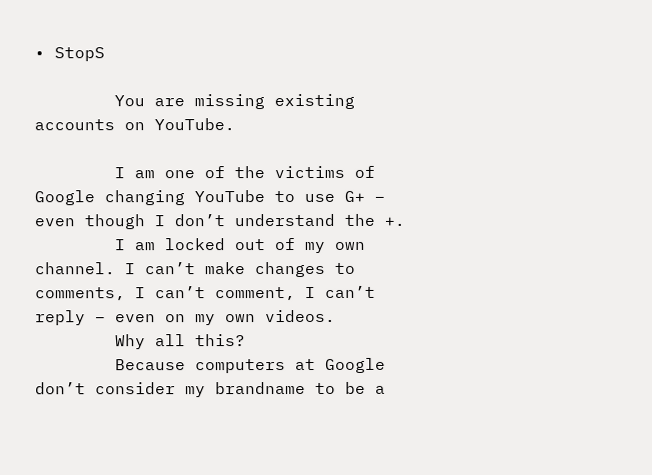• StopS

        You are missing existing accounts on YouTube.

        I am one of the victims of Google changing YouTube to use G+ – even though I don’t understand the +.
        I am locked out of my own channel. I can’t make changes to comments, I can’t comment, I can’t reply – even on my own videos.
        Why all this?
        Because computers at Google don’t consider my brandname to be a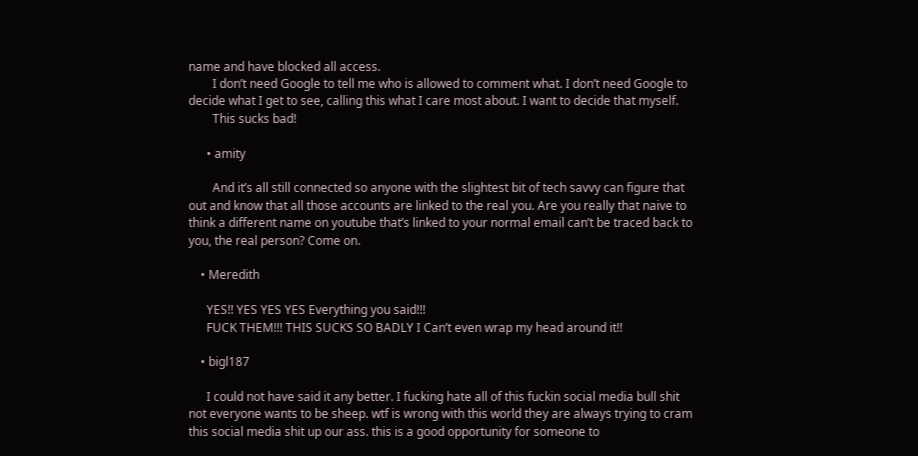name and have blocked all access.
        I don’t need Google to tell me who is allowed to comment what. I don’t need Google to decide what I get to see, calling this what I care most about. I want to decide that myself.
        This sucks bad!

      • amity

        And it’s all still connected so anyone with the slightest bit of tech savvy can figure that out and know that all those accounts are linked to the real you. Are you really that naive to think a different name on youtube that’s linked to your normal email can’t be traced back to you, the real person? Come on.

    • Meredith

      YES!! YES YES YES Everything you said!!!
      FUCK THEM!!! THIS SUCKS SO BADLY I Can’t even wrap my head around it!!

    • bigl187

      I could not have said it any better. I fucking hate all of this fuckin social media bull shit not everyone wants to be sheep. wtf is wrong with this world they are always trying to cram this social media shit up our ass. this is a good opportunity for someone to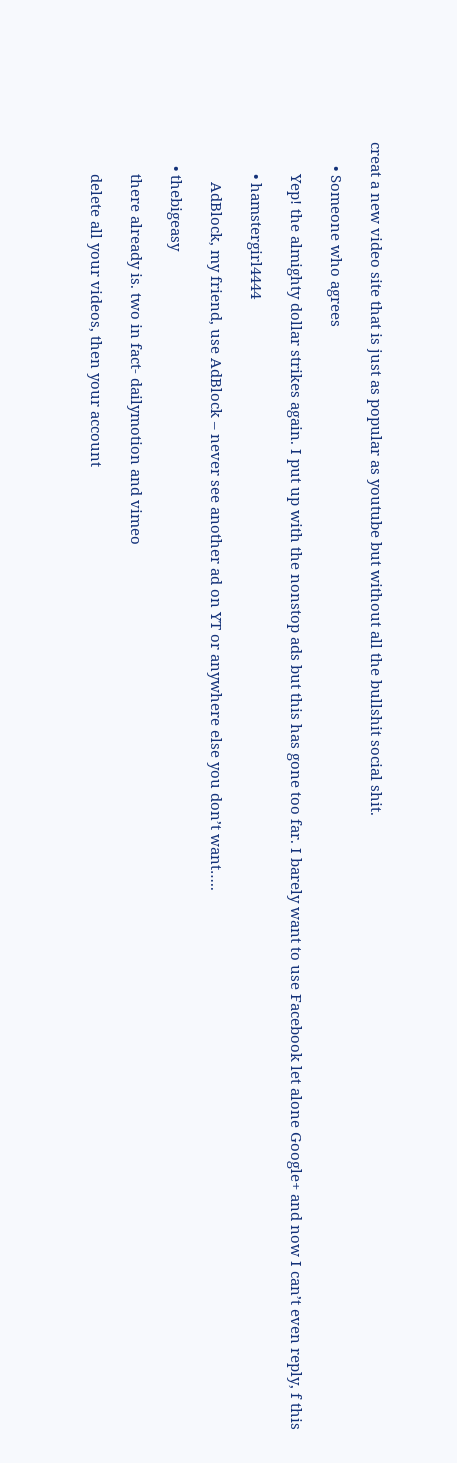creat a new video site that is just as popular as youtube but without all the bullshit social shit.

      • Someone who agrees

        Yep! the almighty dollar strikes again. I put up with the nonstop ads but this has gone too far. I barely want to use Facebook let alone Google+ and now I can’t even reply, f this

        • hamstergirl4444

          AdBlock, my friend, use AdBlock – never see another ad on YT or anywhere else you don’t want…..

      • thebigeasy

        there already is. two in fact- dailymotion and vimeo

        delete all your videos, then your account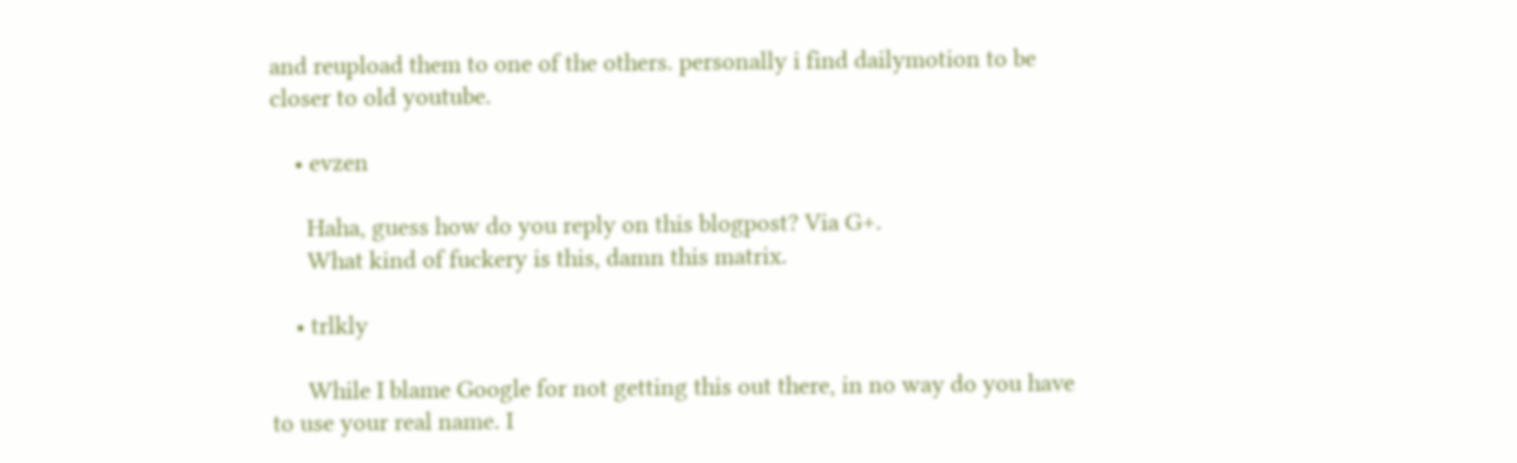and reupload them to one of the others. personally i find dailymotion to be closer to old youtube.

    • evzen

      Haha, guess how do you reply on this blogpost? Via G+.
      What kind of fuckery is this, damn this matrix.

    • trlkly

      While I blame Google for not getting this out there, in no way do you have to use your real name. I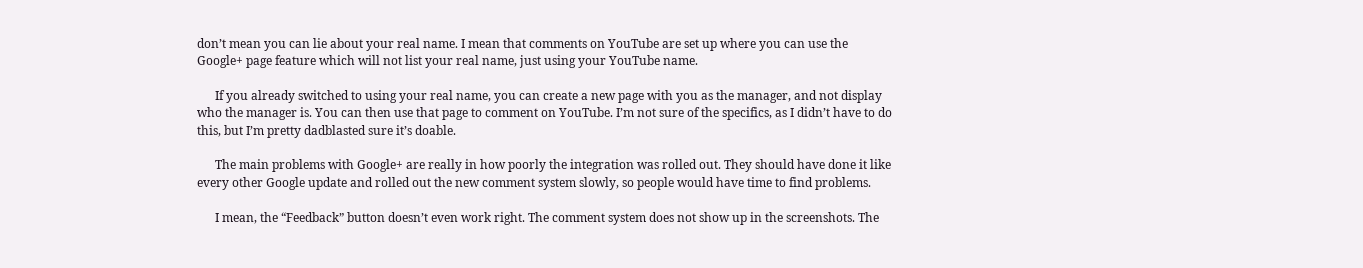don’t mean you can lie about your real name. I mean that comments on YouTube are set up where you can use the Google+ page feature which will not list your real name, just using your YouTube name.

      If you already switched to using your real name, you can create a new page with you as the manager, and not display who the manager is. You can then use that page to comment on YouTube. I’m not sure of the specifics, as I didn’t have to do this, but I’m pretty dadblasted sure it’s doable.

      The main problems with Google+ are really in how poorly the integration was rolled out. They should have done it like every other Google update and rolled out the new comment system slowly, so people would have time to find problems.

      I mean, the “Feedback” button doesn’t even work right. The comment system does not show up in the screenshots. The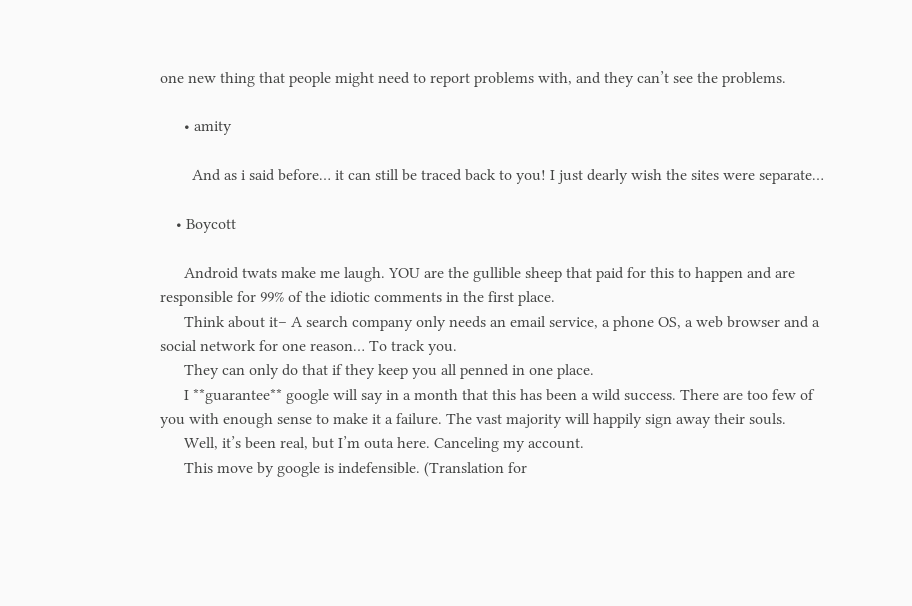one new thing that people might need to report problems with, and they can’t see the problems.

      • amity

        And as i said before… it can still be traced back to you! I just dearly wish the sites were separate…

    • Boycott

      Android twats make me laugh. YOU are the gullible sheep that paid for this to happen and are responsible for 99% of the idiotic comments in the first place.
      Think about it– A search company only needs an email service, a phone OS, a web browser and a social network for one reason… To track you.
      They can only do that if they keep you all penned in one place.
      I **guarantee** google will say in a month that this has been a wild success. There are too few of you with enough sense to make it a failure. The vast majority will happily sign away their souls.
      Well, it’s been real, but I’m outa here. Canceling my account.
      This move by google is indefensible. (Translation for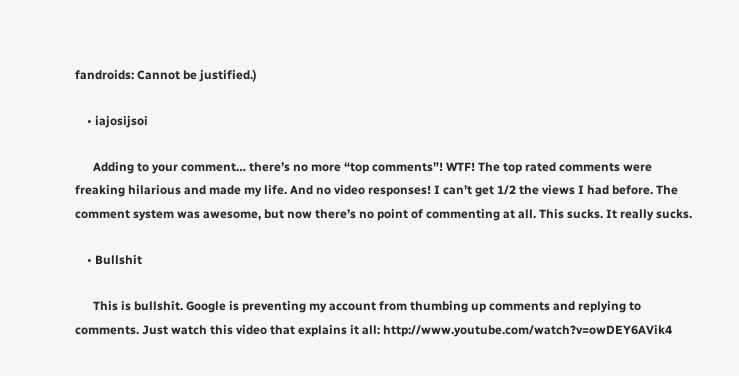fandroids: Cannot be justified.)

    • iajosijsoi

      Adding to your comment… there’s no more “top comments”! WTF! The top rated comments were freaking hilarious and made my life. And no video responses! I can’t get 1/2 the views I had before. The comment system was awesome, but now there’s no point of commenting at all. This sucks. It really sucks.

    • Bullshit

      This is bullshit. Google is preventing my account from thumbing up comments and replying to comments. Just watch this video that explains it all: http://www.youtube.com/watch?v=owDEY6AVik4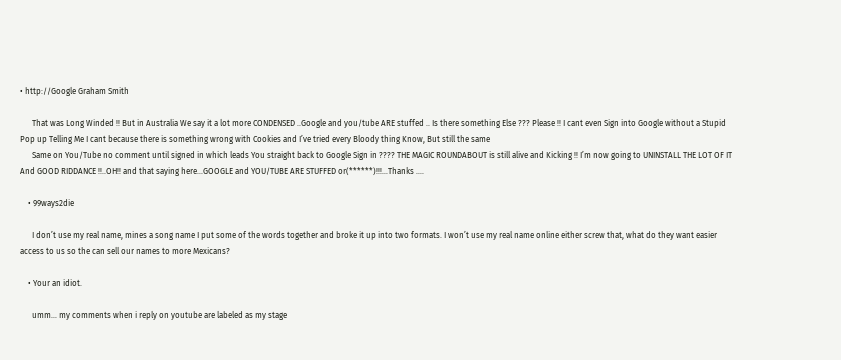• http://Google Graham Smith

      That was Long Winded !! But in Australia We say it a lot more CONDENSED ..Google and you/tube ARE stuffed .. Is there something Else ??? Please !! I cant even Sign into Google without a Stupid Pop up Telling Me I cant because there is something wrong with Cookies and I’ve tried every Bloody thing Know, But still the same
      Same on You/Tube no comment until signed in which leads You straight back to Google Sign in ???? THE MAGIC ROUNDABOUT is still alive and Kicking !! I’m now going to UNINSTALL THE LOT OF IT And GOOD RIDDANCE !!..OH!! and that saying here…GOOGLE and YOU/TUBE ARE STUFFED or(******)!!!…Thanks ….

    • 99ways2die

      I don’t use my real name, mines a song name I put some of the words together and broke it up into two formats. I won’t use my real name online either screw that, what do they want easier access to us so the can sell our names to more Mexicans?

    • Your an idiot.

      umm… my comments when i reply on youtube are labeled as my stage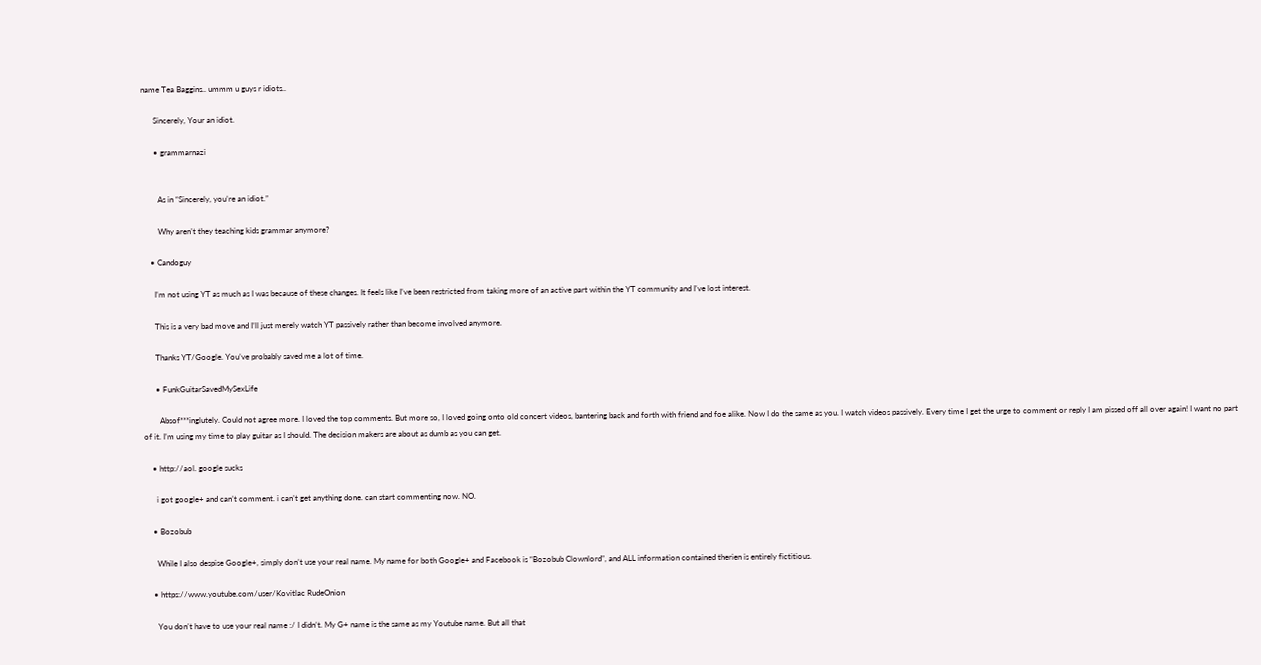name Tea Baggins.. ummm u guys r idiots..

      Sincerely, Your an idiot.

      • grammarnazi


        As in “Sincerely, you’re an idiot.”

        Why aren’t they teaching kids grammar anymore?

    • Candoguy

      I’m not using YT as much as I was because of these changes. It feels like I’ve been restricted from taking more of an active part within the YT community and I’ve lost interest.

      This is a very bad move and I’ll just merely watch YT passively rather than become involved anymore.

      Thanks YT/Google. You’ve probably saved me a lot of time.

      • FunkGuitarSavedMySexLife

        Absof***inglutely. Could not agree more. I loved the top comments. But more so, I loved going onto old concert videos, bantering back and forth with friend and foe alike. Now I do the same as you. I watch videos passively. Every time I get the urge to comment or reply I am pissed off all over again! I want no part of it. I’m using my time to play guitar as I should. The decision makers are about as dumb as you can get.

    • http://aol. google sucks

      i got google+ and can’t comment. i can’t get anything done. can start commenting now. NO.

    • Bozobub

      While I also despise Google+, simply don’t use your real name. My name for both Google+ and Facebook is “Bozobub Clownlord”, and ALL information contained therien is entirely fictitious.

    • https://www.youtube.com/user/Kovitlac RudeOnion

      You don’t have to use your real name :/ I didn’t. My G+ name is the same as my Youtube name. But all that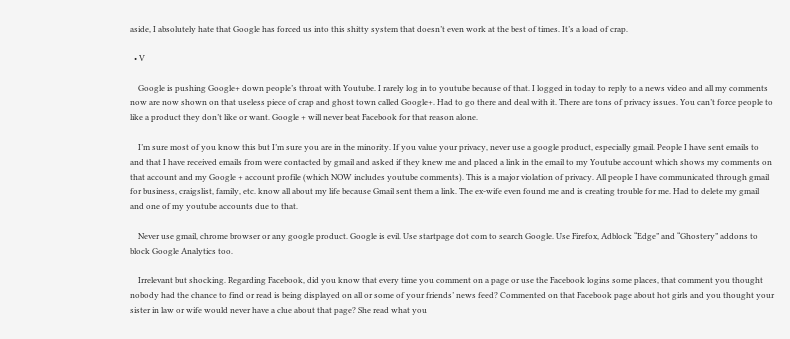aside, I absolutely hate that Google has forced us into this shitty system that doesn’t even work at the best of times. It’s a load of crap.

  • V

    Google is pushing Google+ down people’s throat with Youtube. I rarely log in to youtube because of that. I logged in today to reply to a news video and all my comments now are now shown on that useless piece of crap and ghost town called Google+. Had to go there and deal with it. There are tons of privacy issues. You can’t force people to like a product they don’t like or want. Google + will never beat Facebook for that reason alone.

    I’m sure most of you know this but I’m sure you are in the minority. If you value your privacy, never use a google product, especially gmail. People I have sent emails to and that I have received emails from were contacted by gmail and asked if they knew me and placed a link in the email to my Youtube account which shows my comments on that account and my Google + account profile (which NOW includes youtube comments). This is a major violation of privacy. All people I have communicated through gmail for business, craigslist, family, etc. know all about my life because Gmail sent them a link. The ex-wife even found me and is creating trouble for me. Had to delete my gmail and one of my youtube accounts due to that.

    Never use gmail, chrome browser or any google product. Google is evil. Use startpage dot com to search Google. Use Firefox, Adblock “Edge” and “Ghostery” addons to block Google Analytics too.

    Irrelevant but shocking. Regarding Facebook, did you know that every time you comment on a page or use the Facebook logins some places, that comment you thought nobody had the chance to find or read is being displayed on all or some of your friends’ news feed? Commented on that Facebook page about hot girls and you thought your sister in law or wife would never have a clue about that page? She read what you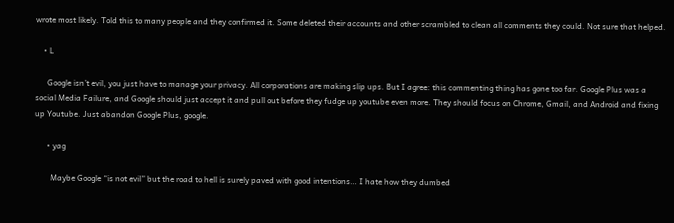wrote most likely. Told this to many people and they confirmed it. Some deleted their accounts and other scrambled to clean all comments they could. Not sure that helped.

    • L

      Google isn’t evil, you just have to manage your privacy. All corporations are making slip ups. But I agree: this commenting thing has gone too far. Google Plus was a social Media Failure, and Google should just accept it and pull out before they fudge up youtube even more. They should focus on Chrome, Gmail, and Android and fixing up Youtube. Just abandon Google Plus, google.

      • yag

        Maybe Google “is not evil” but the road to hell is surely paved with good intentions… I hate how they dumbed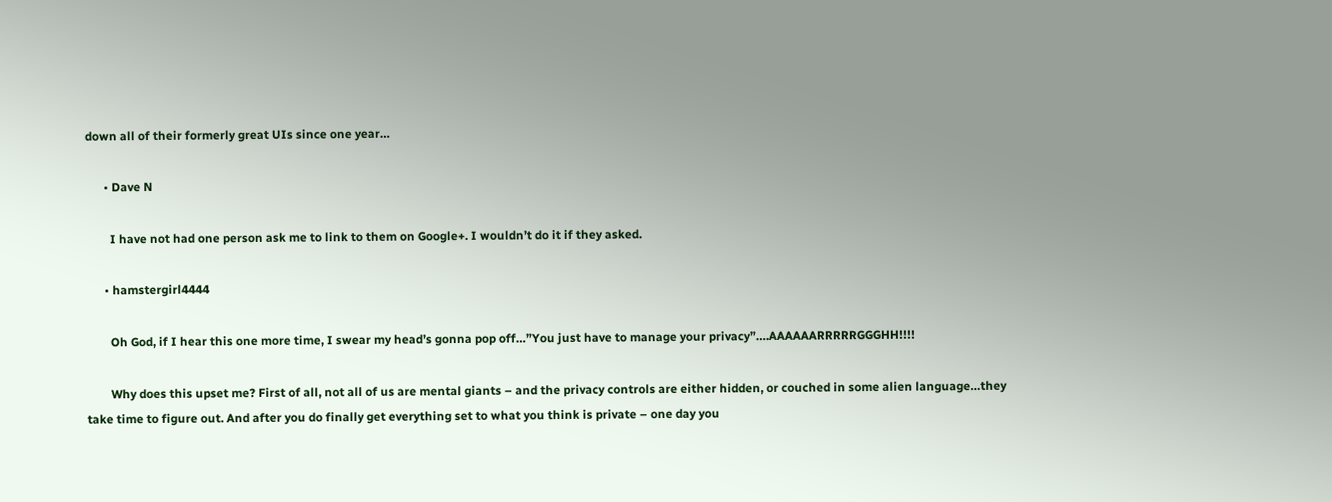down all of their formerly great UIs since one year…

      • Dave N

        I have not had one person ask me to link to them on Google+. I wouldn’t do it if they asked.

      • hamstergirl4444

        Oh God, if I hear this one more time, I swear my head’s gonna pop off…”You just have to manage your privacy”….AAAAAARRRRRGGGHH!!!!

        Why does this upset me? First of all, not all of us are mental giants – and the privacy controls are either hidden, or couched in some alien language…they take time to figure out. And after you do finally get everything set to what you think is private – one day you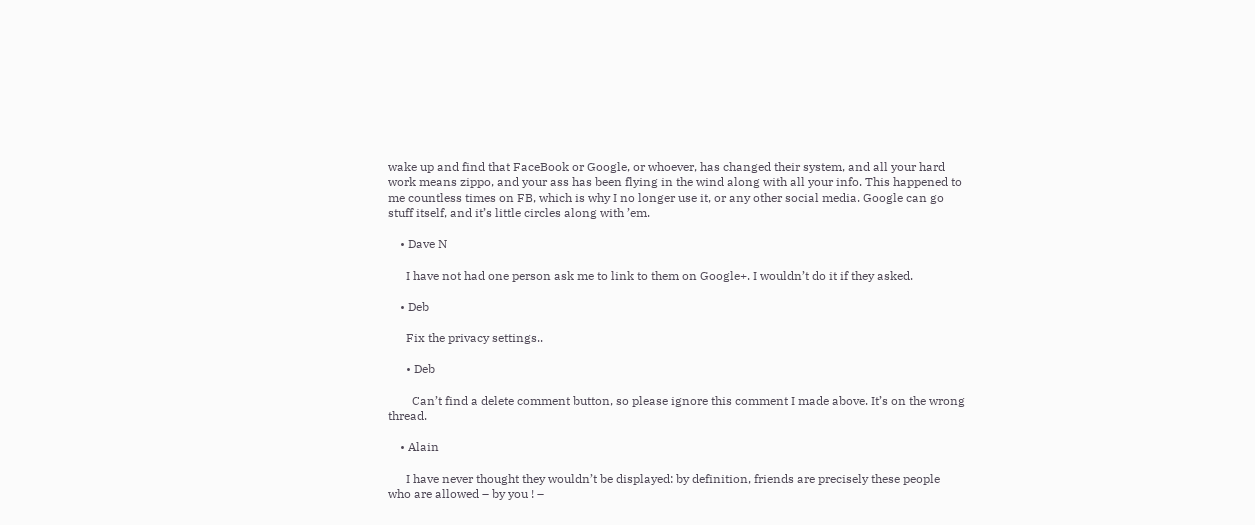wake up and find that FaceBook or Google, or whoever, has changed their system, and all your hard work means zippo, and your ass has been flying in the wind along with all your info. This happened to me countless times on FB, which is why I no longer use it, or any other social media. Google can go stuff itself, and it’s little circles along with ’em.

    • Dave N

      I have not had one person ask me to link to them on Google+. I wouldn’t do it if they asked.

    • Deb

      Fix the privacy settings..

      • Deb

        Can’t find a delete comment button, so please ignore this comment I made above. It’s on the wrong thread.

    • Alain

      I have never thought they wouldn’t be displayed: by definition, friends are precisely these people who are allowed – by you ! –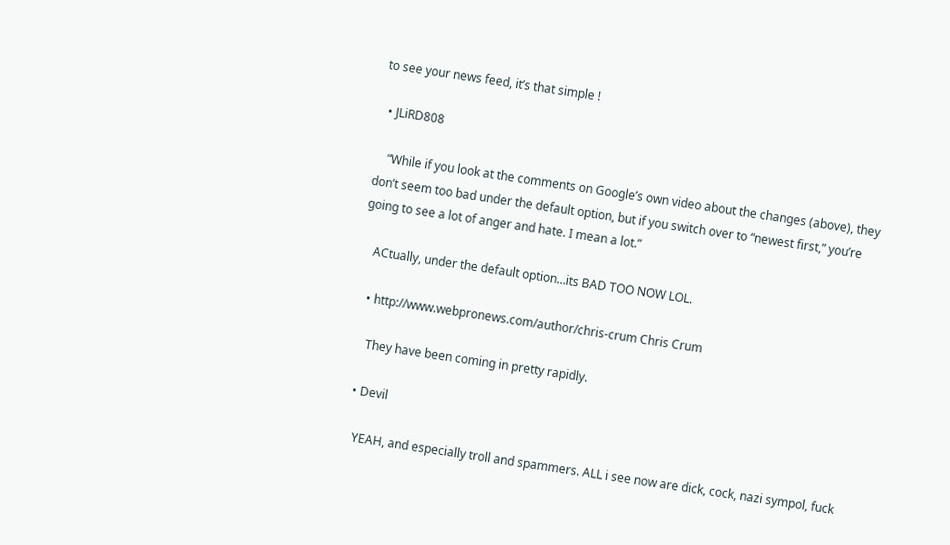to see your news feed, it’s that simple !

  • JLiRD808

    “While if you look at the comments on Google’s own video about the changes (above), they don’t seem too bad under the default option, but if you switch over to “newest first,” you’re going to see a lot of anger and hate. I mean a lot.”

    ACtually, under the default option…its BAD TOO NOW LOL.

    • http://www.webpronews.com/author/chris-crum Chris Crum

      They have been coming in pretty rapidly.

    • Devil

      YEAH, and especially troll and spammers. ALL i see now are dick, cock, nazi sympol, fuck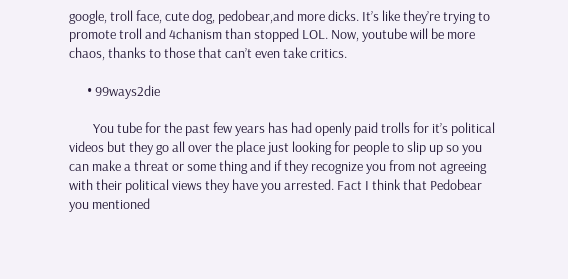google, troll face, cute dog, pedobear,and more dicks. It’s like they’re trying to promote troll and 4chanism than stopped LOL. Now, youtube will be more chaos, thanks to those that can’t even take critics.

      • 99ways2die

        You tube for the past few years has had openly paid trolls for it’s political videos but they go all over the place just looking for people to slip up so you can make a threat or some thing and if they recognize you from not agreeing with their political views they have you arrested. Fact I think that Pedobear you mentioned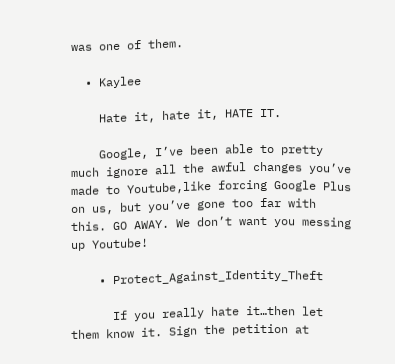was one of them.

  • Kaylee

    Hate it, hate it, HATE IT.

    Google, I’ve been able to pretty much ignore all the awful changes you’ve made to Youtube,like forcing Google Plus on us, but you’ve gone too far with this. GO AWAY. We don’t want you messing up Youtube!

    • Protect_Against_Identity_Theft

      If you really hate it…then let them know it. Sign the petition at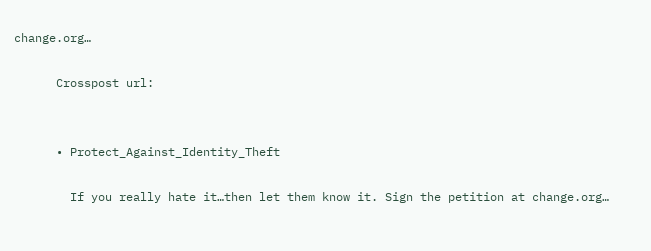change.org…

      Crosspost url:


      • Protect_Against_Identity_Theft

        If you really hate it…then let them know it. Sign the petition at change.org…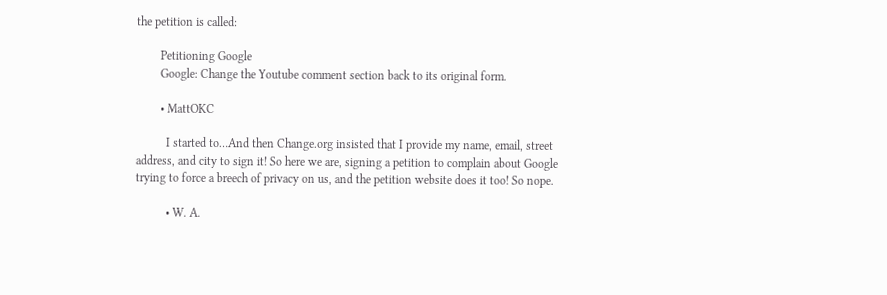the petition is called:

        Petitioning Google
        Google: Change the Youtube comment section back to its original form.

        • MattOKC

          I started to…And then Change.org insisted that I provide my name, email, street address, and city to sign it! So here we are, signing a petition to complain about Google trying to force a breech of privacy on us, and the petition website does it too! So nope.

          • W. A.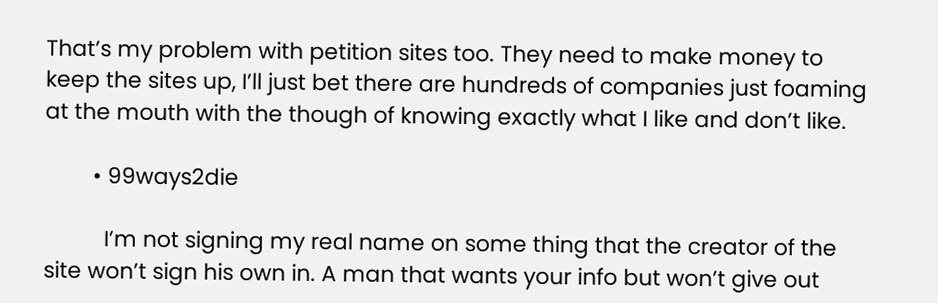That’s my problem with petition sites too. They need to make money to keep the sites up, I’ll just bet there are hundreds of companies just foaming at the mouth with the though of knowing exactly what I like and don’t like.

        • 99ways2die

          I’m not signing my real name on some thing that the creator of the site won’t sign his own in. A man that wants your info but won’t give out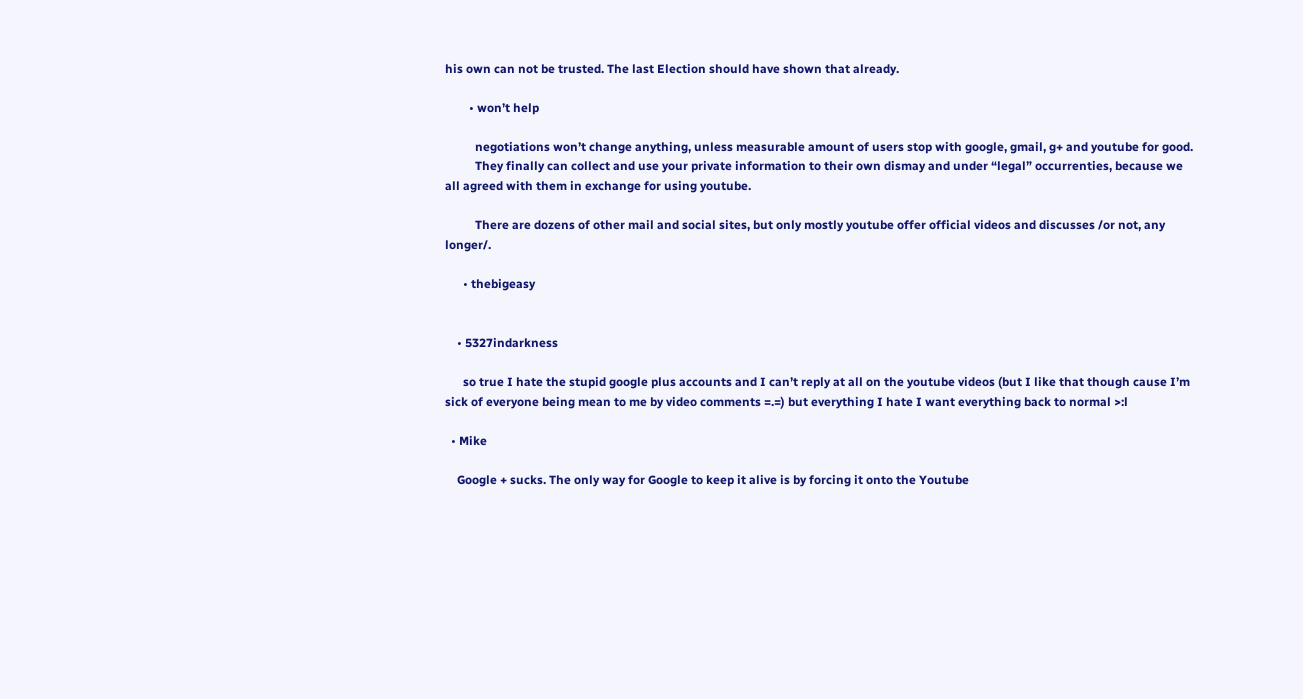his own can not be trusted. The last Election should have shown that already.

        • won’t help

          negotiations won’t change anything, unless measurable amount of users stop with google, gmail, g+ and youtube for good.
          They finally can collect and use your private information to their own dismay and under “legal” occurrenties, because we all agreed with them in exchange for using youtube.

          There are dozens of other mail and social sites, but only mostly youtube offer official videos and discusses /or not, any longer/.

      • thebigeasy


    • 5327indarkness

      so true I hate the stupid google plus accounts and I can’t reply at all on the youtube videos (but I like that though cause I’m sick of everyone being mean to me by video comments =.=) but everything I hate I want everything back to normal >:l

  • Mike

    Google + sucks. The only way for Google to keep it alive is by forcing it onto the Youtube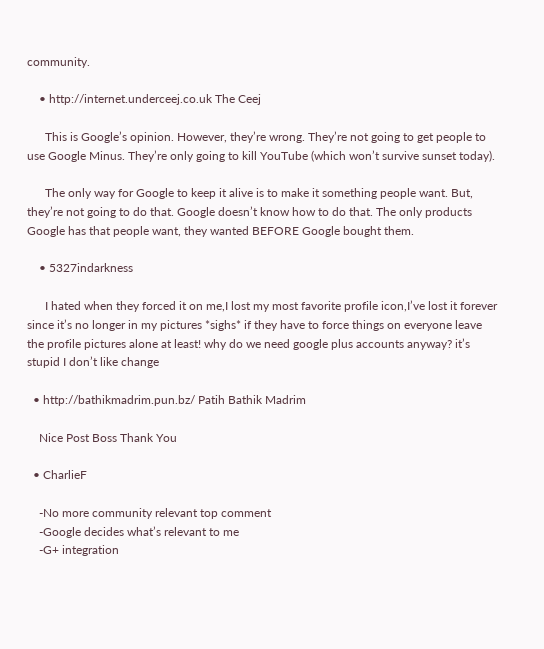community.

    • http://internet.underceej.co.uk The Ceej

      This is Google’s opinion. However, they’re wrong. They’re not going to get people to use Google Minus. They’re only going to kill YouTube (which won’t survive sunset today).

      The only way for Google to keep it alive is to make it something people want. But, they’re not going to do that. Google doesn’t know how to do that. The only products Google has that people want, they wanted BEFORE Google bought them.

    • 5327indarkness

      I hated when they forced it on me,I lost my most favorite profile icon,I’ve lost it forever since it’s no longer in my pictures *sighs* if they have to force things on everyone leave the profile pictures alone at least! why do we need google plus accounts anyway? it’s stupid I don’t like change

  • http://bathikmadrim.pun.bz/ Patih Bathik Madrim

    Nice Post Boss Thank You

  • CharlieF

    -No more community relevant top comment
    -Google decides what’s relevant to me
    -G+ integration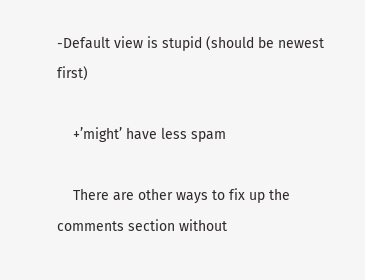-Default view is stupid (should be newest first)

    +’might’ have less spam

    There are other ways to fix up the comments section without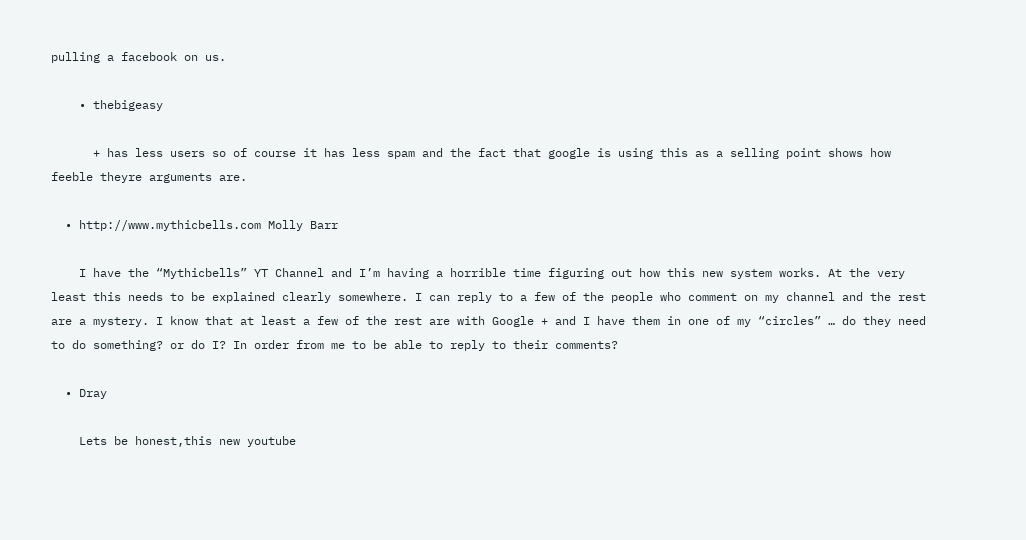pulling a facebook on us.

    • thebigeasy

      + has less users so of course it has less spam and the fact that google is using this as a selling point shows how feeble theyre arguments are.

  • http://www.mythicbells.com Molly Barr

    I have the “Mythicbells” YT Channel and I’m having a horrible time figuring out how this new system works. At the very least this needs to be explained clearly somewhere. I can reply to a few of the people who comment on my channel and the rest are a mystery. I know that at least a few of the rest are with Google + and I have them in one of my “circles” … do they need to do something? or do I? In order from me to be able to reply to their comments?

  • Dray

    Lets be honest,this new youtube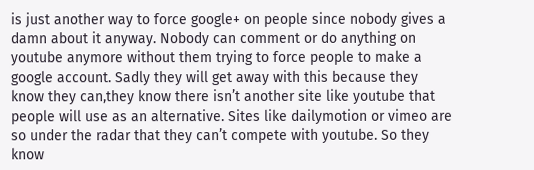is just another way to force google+ on people since nobody gives a damn about it anyway. Nobody can comment or do anything on youtube anymore without them trying to force people to make a google account. Sadly they will get away with this because they know they can,they know there isn’t another site like youtube that people will use as an alternative. Sites like dailymotion or vimeo are so under the radar that they can’t compete with youtube. So they know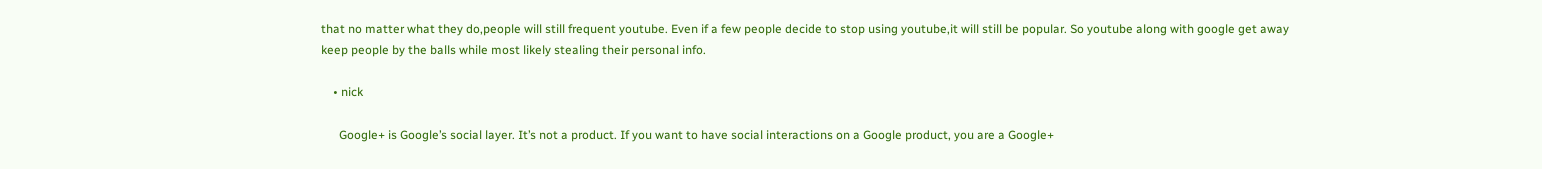that no matter what they do,people will still frequent youtube. Even if a few people decide to stop using youtube,it will still be popular. So youtube along with google get away keep people by the balls while most likely stealing their personal info.

    • nick

      Google+ is Google’s social layer. It’s not a product. If you want to have social interactions on a Google product, you are a Google+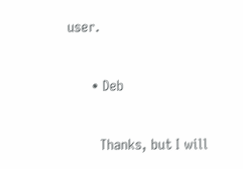user.

      • Deb

        Thanks, but I will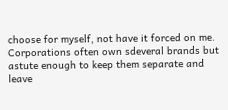choose for myself, not have it forced on me. Corporations often own sdeveral brands but astute enough to keep them separate and leave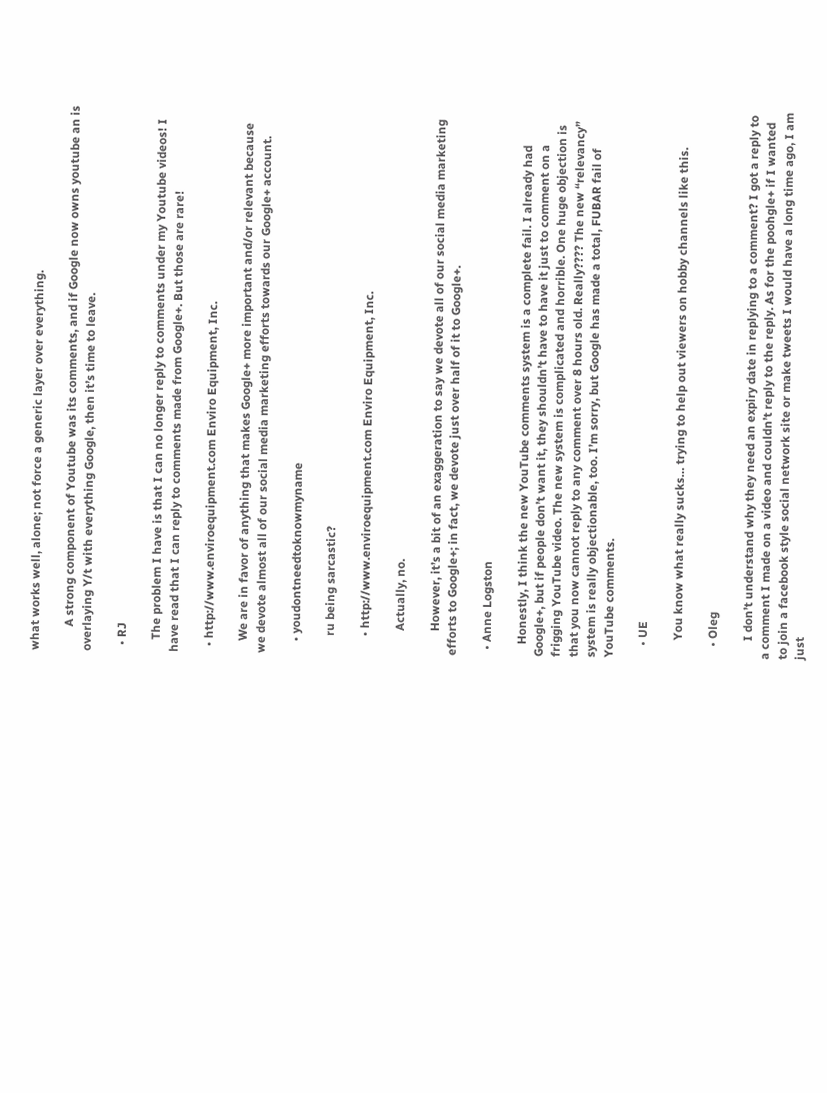what works well, alone; not force a generic layer over everything.

        A strong component of Youtube was its comments, and if Google now owns youtube an is overlaying Y/t with everything Google, then it’s time to leave.

  • RJ

    The problem I have is that I can no longer reply to comments under my Youtube videos! I have read that I can reply to comments made from Google+. But those are rare!

  • http://www.enviroequipment.com Enviro Equipment, Inc.

    We are in favor of anything that makes Google+ more important and/or relevant because we devote almost all of our social media marketing efforts towards our Google+ account.

    • youdontneedtoknowmyname

      ru being sarcastic?

      • http://www.enviroequipment.com Enviro Equipment, Inc.

        Actually, no.

        However, it’s a bit of an exaggeration to say we devote all of our social media marketing efforts to Google+; in fact, we devote just over half of it to Google+.

  • Anne Logston

    Honestly, I think the new YouTube comments system is a complete fail. I already had Google+, but if people don’t want it, they shouldn’t have to have it just to comment on a frigging YouTube video. The new system is complicated and horrible. One huge objection is that you now cannot reply to any comment over 8 hours old. Really???? The new “relevancy” system is really objectionable, too. I’m sorry, but Google has made a total, FUBAR fail of YouTube comments.

    • UE

      You know what really sucks… trying to help out viewers on hobby channels like this.

    • Oleg

      I don’t understand why they need an expiry date in replying to a comment? I got a reply to a comment I made on a video and couldn’t reply to the reply. As for the poohgle+ if I wanted to join a facebook style social network site or make tweets I would have a long time ago, I am just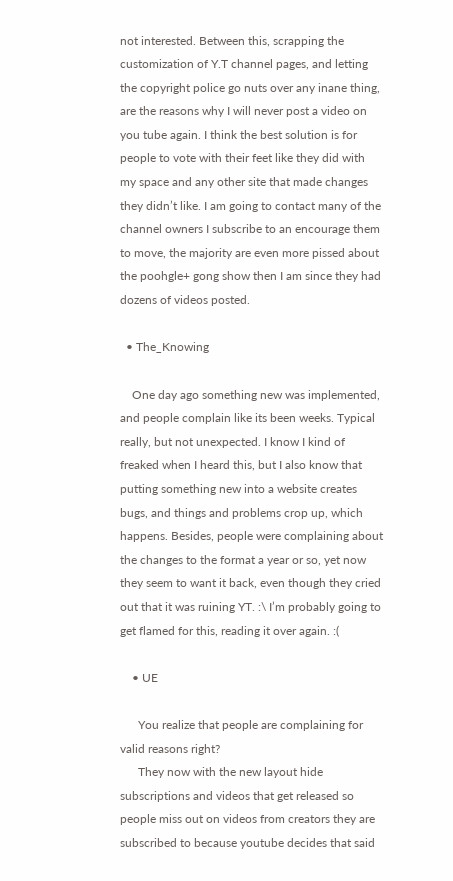not interested. Between this, scrapping the customization of Y.T channel pages, and letting the copyright police go nuts over any inane thing, are the reasons why I will never post a video on you tube again. I think the best solution is for people to vote with their feet like they did with my space and any other site that made changes they didn’t like. I am going to contact many of the channel owners I subscribe to an encourage them to move, the majority are even more pissed about the poohgle+ gong show then I am since they had dozens of videos posted.

  • The_Knowing

    One day ago something new was implemented, and people complain like its been weeks. Typical really, but not unexpected. I know I kind of freaked when I heard this, but I also know that putting something new into a website creates bugs, and things and problems crop up, which happens. Besides, people were complaining about the changes to the format a year or so, yet now they seem to want it back, even though they cried out that it was ruining YT. :\ I’m probably going to get flamed for this, reading it over again. :(

    • UE

      You realize that people are complaining for valid reasons right?
      They now with the new layout hide subscriptions and videos that get released so people miss out on videos from creators they are subscribed to because youtube decides that said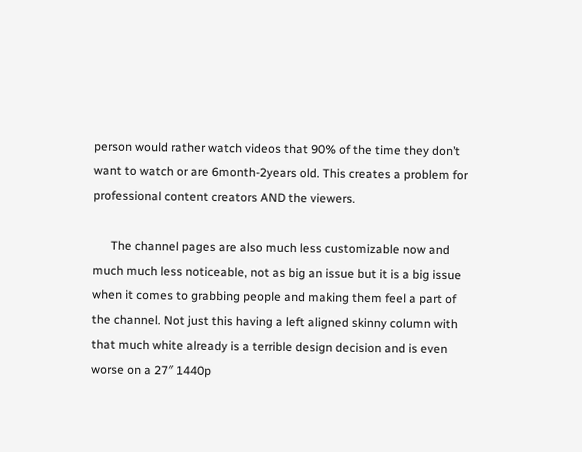person would rather watch videos that 90% of the time they don’t want to watch or are 6month-2years old. This creates a problem for professional content creators AND the viewers.

      The channel pages are also much less customizable now and much much less noticeable, not as big an issue but it is a big issue when it comes to grabbing people and making them feel a part of the channel. Not just this having a left aligned skinny column with that much white already is a terrible design decision and is even worse on a 27″ 1440p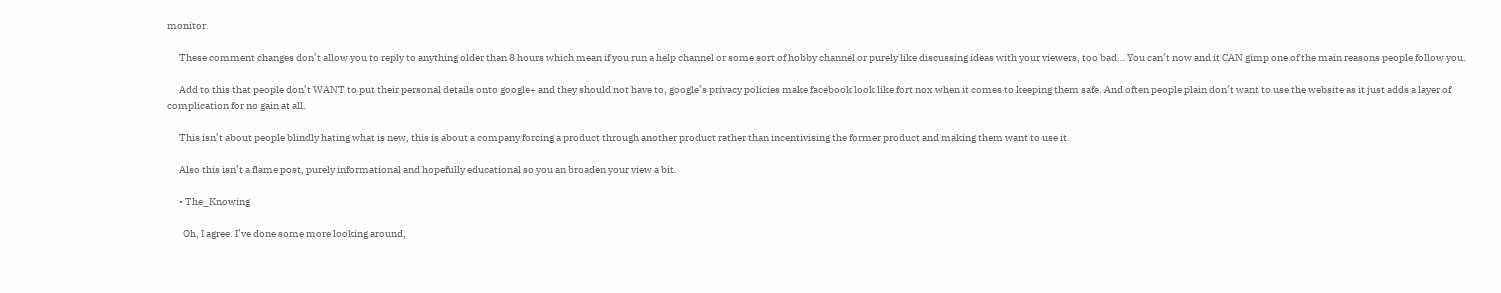monitor.

      These comment changes don’t allow you to reply to anything older than 8 hours which mean if you run a help channel or some sort of hobby channel or purely like discussing ideas with your viewers, too bad… You can’t now and it CAN gimp one of the main reasons people follow you.

      Add to this that people don’t WANT to put their personal details onto google+ and they should not have to, google’s privacy policies make facebook look like fort nox when it comes to keeping them safe. And often people plain don’t want to use the website as it just adds a layer of complication for no gain at all.

      This isn’t about people blindly hating what is new, this is about a company forcing a product through another product rather than incentivising the former product and making them want to use it.

      Also this isn’t a flame post, purely informational and hopefully educational so you an broaden your view a bit.

      • The_Knowing

        Oh, I agree. I’ve done some more looking around,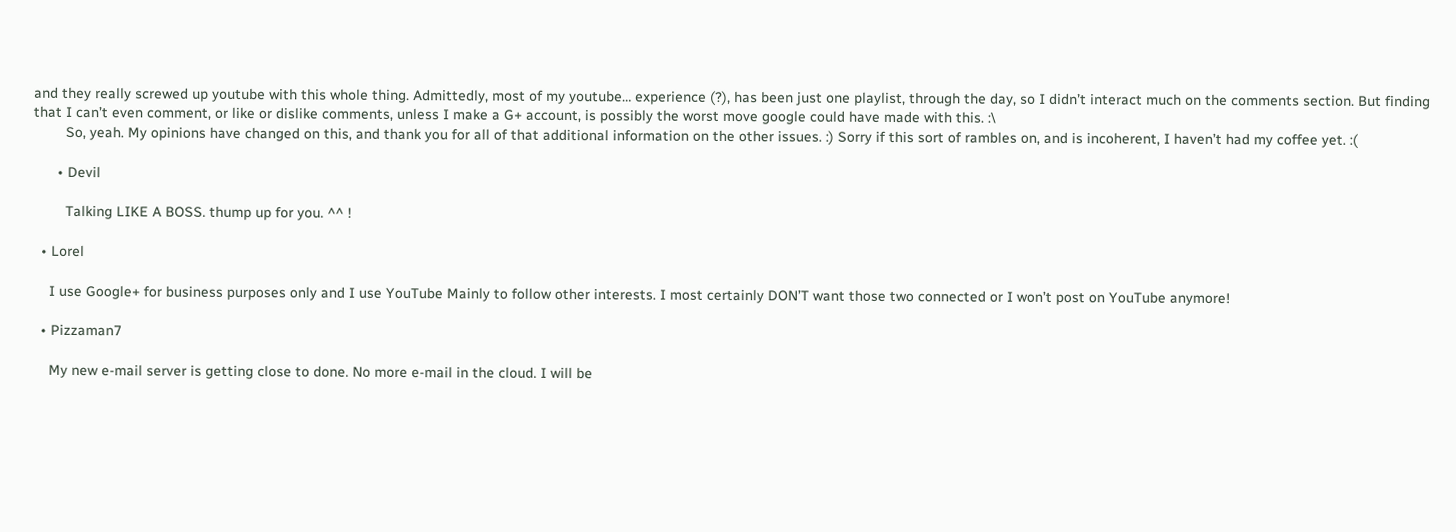and they really screwed up youtube with this whole thing. Admittedly, most of my youtube… experience (?), has been just one playlist, through the day, so I didn’t interact much on the comments section. But finding that I can’t even comment, or like or dislike comments, unless I make a G+ account, is possibly the worst move google could have made with this. :\
        So, yeah. My opinions have changed on this, and thank you for all of that additional information on the other issues. :) Sorry if this sort of rambles on, and is incoherent, I haven’t had my coffee yet. :(

      • Devil

        Talking LIKE A BOSS. thump up for you. ^^ !

  • Lorel

    I use Google+ for business purposes only and I use YouTube Mainly to follow other interests. I most certainly DON’T want those two connected or I won’t post on YouTube anymore!

  • Pizzaman7

    My new e-mail server is getting close to done. No more e-mail in the cloud. I will be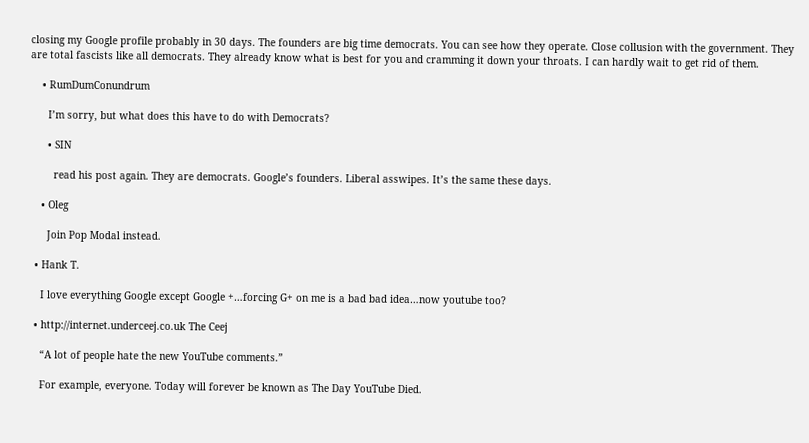closing my Google profile probably in 30 days. The founders are big time democrats. You can see how they operate. Close collusion with the government. They are total fascists like all democrats. They already know what is best for you and cramming it down your throats. I can hardly wait to get rid of them.

    • RumDumConundrum

      I’m sorry, but what does this have to do with Democrats?

      • SIN

        read his post again. They are democrats. Google’s founders. Liberal asswipes. It’s the same these days.

    • Oleg

      Join Pop Modal instead.

  • Hank T.

    I love everything Google except Google +…forcing G+ on me is a bad bad idea…now youtube too?

  • http://internet.underceej.co.uk The Ceej

    “A lot of people hate the new YouTube comments.”

    For example, everyone. Today will forever be known as The Day YouTube Died.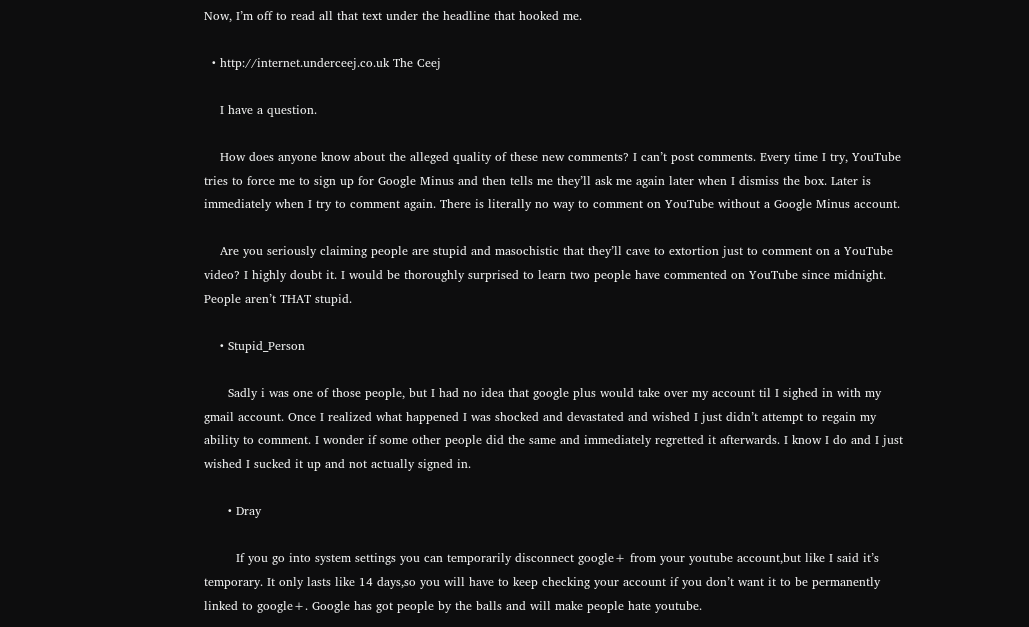Now, I’m off to read all that text under the headline that hooked me.

  • http://internet.underceej.co.uk The Ceej

    I have a question.

    How does anyone know about the alleged quality of these new comments? I can’t post comments. Every time I try, YouTube tries to force me to sign up for Google Minus and then tells me they’ll ask me again later when I dismiss the box. Later is immediately when I try to comment again. There is literally no way to comment on YouTube without a Google Minus account.

    Are you seriously claiming people are stupid and masochistic that they’ll cave to extortion just to comment on a YouTube video? I highly doubt it. I would be thoroughly surprised to learn two people have commented on YouTube since midnight. People aren’t THAT stupid.

    • Stupid_Person

      Sadly i was one of those people, but I had no idea that google plus would take over my account til I sighed in with my gmail account. Once I realized what happened I was shocked and devastated and wished I just didn’t attempt to regain my ability to comment. I wonder if some other people did the same and immediately regretted it afterwards. I know I do and I just wished I sucked it up and not actually signed in.

      • Dray

        If you go into system settings you can temporarily disconnect google+ from your youtube account,but like I said it’s temporary. It only lasts like 14 days,so you will have to keep checking your account if you don’t want it to be permanently linked to google+. Google has got people by the balls and will make people hate youtube.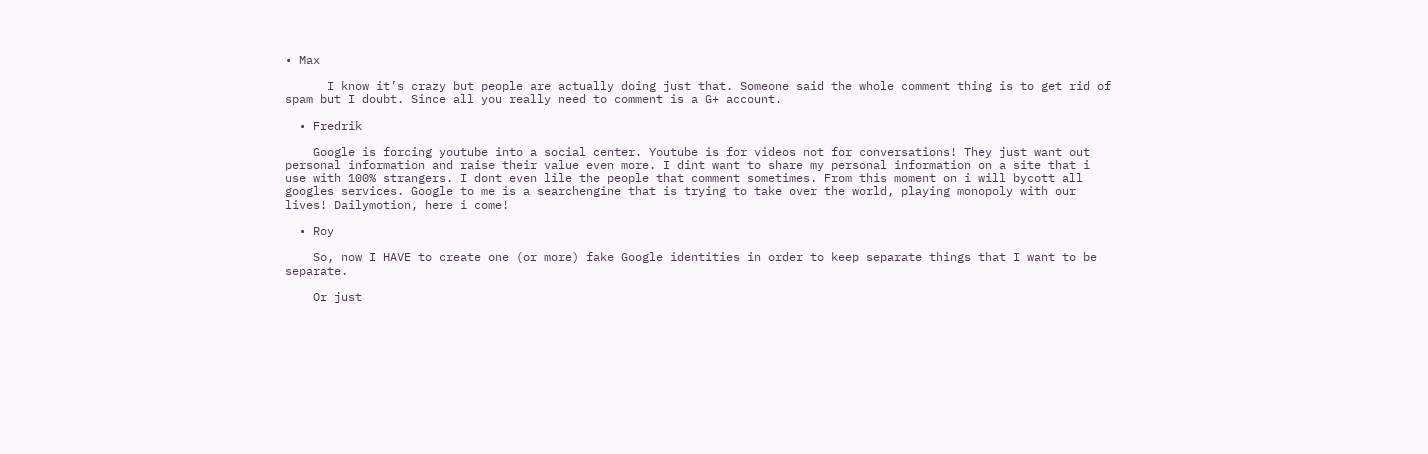• Max

      I know it’s crazy but people are actually doing just that. Someone said the whole comment thing is to get rid of spam but I doubt. Since all you really need to comment is a G+ account.

  • Fredrik

    Google is forcing youtube into a social center. Youtube is for videos not for conversations! They just want out personal information and raise their value even more. I dint want to share my personal information on a site that i use with 100% strangers. I dont even lile the people that comment sometimes. From this moment on i will bycott all googles services. Google to me is a searchengine that is trying to take over the world, playing monopoly with our lives! Dailymotion, here i come!

  • Roy

    So, now I HAVE to create one (or more) fake Google identities in order to keep separate things that I want to be separate.

    Or just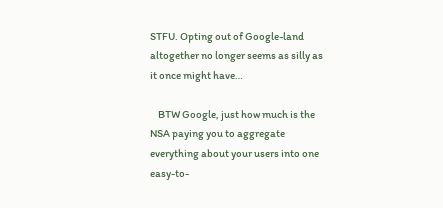STFU. Opting out of Google-land altogether no longer seems as silly as it once might have…

    BTW Google, just how much is the NSA paying you to aggregate everything about your users into one easy-to-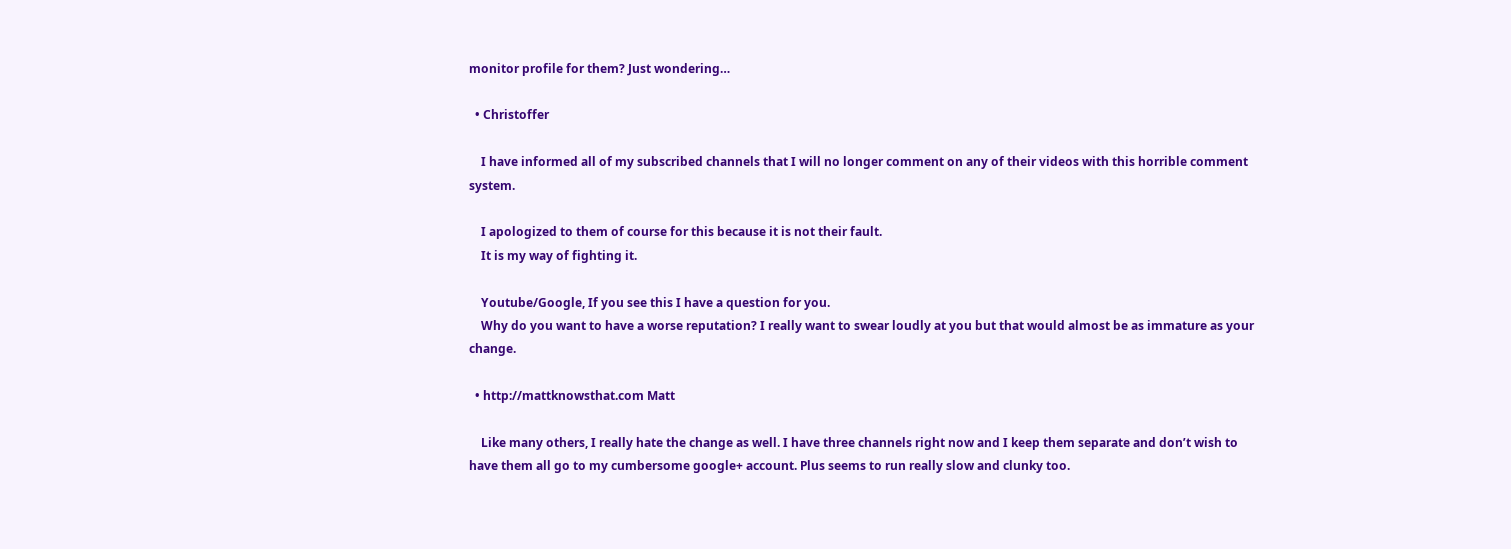monitor profile for them? Just wondering…

  • Christoffer

    I have informed all of my subscribed channels that I will no longer comment on any of their videos with this horrible comment system.

    I apologized to them of course for this because it is not their fault.
    It is my way of fighting it.

    Youtube/Google, If you see this I have a question for you.
    Why do you want to have a worse reputation? I really want to swear loudly at you but that would almost be as immature as your change.

  • http://mattknowsthat.com Matt

    Like many others, I really hate the change as well. I have three channels right now and I keep them separate and don’t wish to have them all go to my cumbersome google+ account. Plus seems to run really slow and clunky too.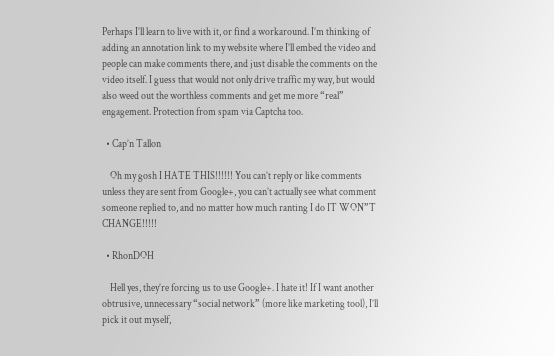Perhaps I’ll learn to live with it, or find a workaround. I’m thinking of adding an annotation link to my website where I’ll embed the video and people can make comments there, and just disable the comments on the video itself. I guess that would not only drive traffic my way, but would also weed out the worthless comments and get me more “real” engagement. Protection from spam via Captcha too.

  • Cap’n Tallon

    Oh my gosh I HATE THIS!!!!!! You can’t reply or like comments unless they are sent from Google+, you can’t actually see what comment someone replied to, and no matter how much ranting I do IT WON”T CHANGE!!!!!

  • RhonDOH

    Hell yes, they’re forcing us to use Google+. I hate it! If I want another obtrusive, unnecessary “social network” (more like marketing tool), I’ll pick it out myself,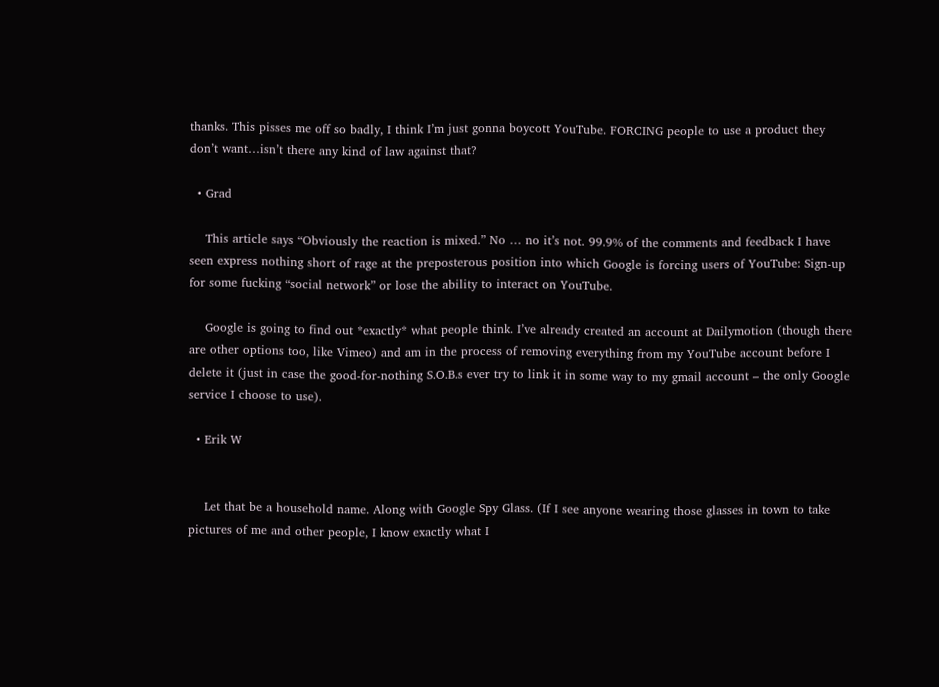thanks. This pisses me off so badly, I think I’m just gonna boycott YouTube. FORCING people to use a product they don’t want…isn’t there any kind of law against that?

  • Grad

    This article says “Obviously the reaction is mixed.” No … no it’s not. 99.9% of the comments and feedback I have seen express nothing short of rage at the preposterous position into which Google is forcing users of YouTube: Sign-up for some fucking “social network” or lose the ability to interact on YouTube.

    Google is going to find out *exactly* what people think. I’ve already created an account at Dailymotion (though there are other options too, like Vimeo) and am in the process of removing everything from my YouTube account before I delete it (just in case the good-for-nothing S.O.B.s ever try to link it in some way to my gmail account – the only Google service I choose to use).

  • Erik W


    Let that be a household name. Along with Google Spy Glass. (If I see anyone wearing those glasses in town to take pictures of me and other people, I know exactly what I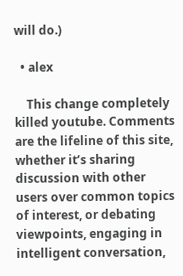will do.)

  • alex

    This change completely killed youtube. Comments are the lifeline of this site, whether it’s sharing discussion with other users over common topics of interest, or debating viewpoints, engaging in intelligent conversation,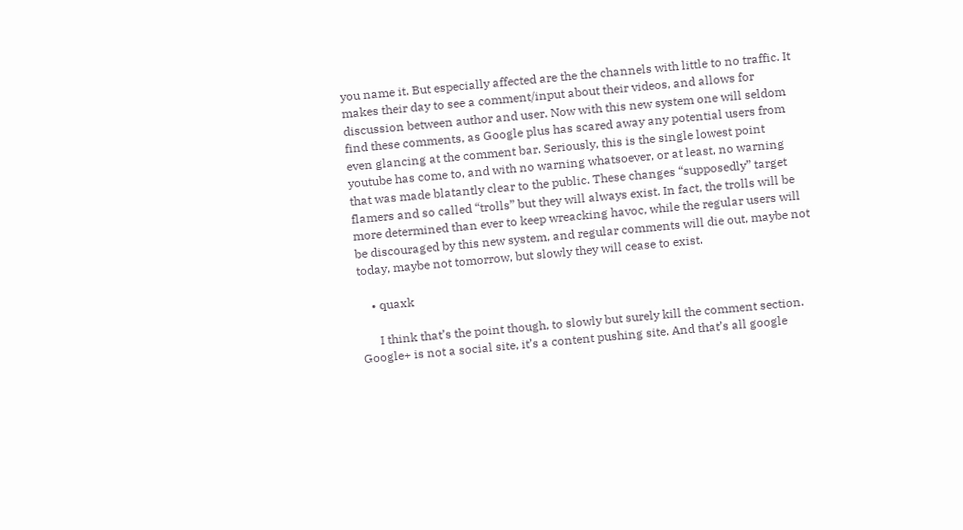you name it. But especially affected are the the channels with little to no traffic. It makes their day to see a comment/input about their videos, and allows for discussion between author and user. Now with this new system one will seldom find these comments, as Google plus has scared away any potential users from even glancing at the comment bar. Seriously, this is the single lowest point youtube has come to, and with no warning whatsoever, or at least, no warning that was made blatantly clear to the public. These changes “supposedly” target flamers and so called “trolls” but they will always exist. In fact, the trolls will be more determined than ever to keep wreacking havoc, while the regular users will be discouraged by this new system, and regular comments will die out, maybe not today, maybe not tomorrow, but slowly they will cease to exist.

    • quaxk

      I think that’s the point though, to slowly but surely kill the comment section. Google+ is not a social site, it’s a content pushing site. And that’s all google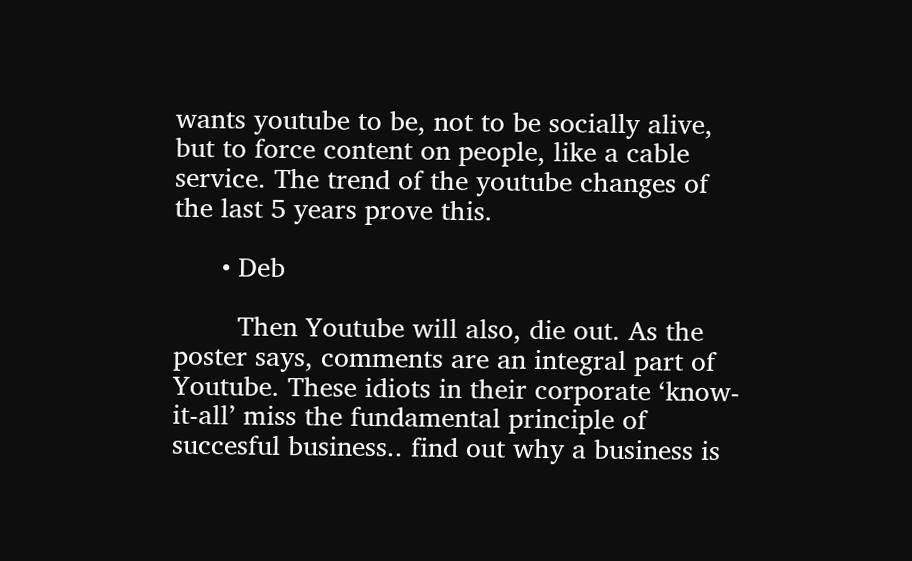wants youtube to be, not to be socially alive, but to force content on people, like a cable service. The trend of the youtube changes of the last 5 years prove this.

      • Deb

        Then Youtube will also, die out. As the poster says, comments are an integral part of Youtube. These idiots in their corporate ‘know-it-all’ miss the fundamental principle of succesful business.. find out why a business is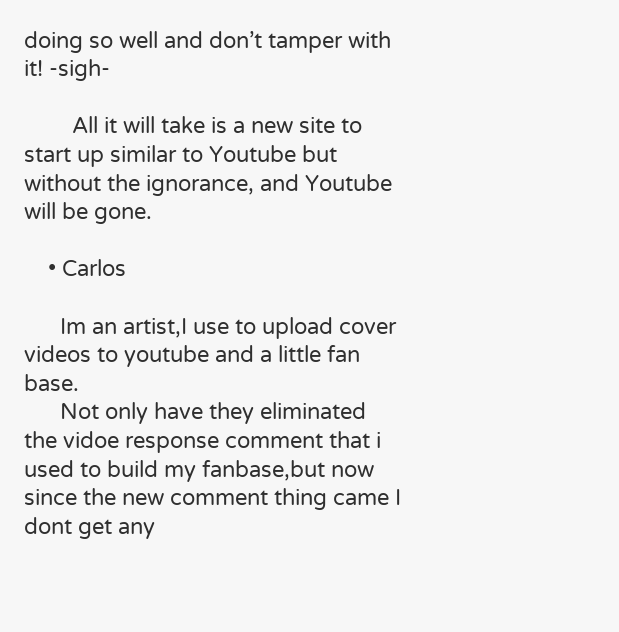doing so well and don’t tamper with it! -sigh-

        All it will take is a new site to start up similar to Youtube but without the ignorance, and Youtube will be gone.

    • Carlos

      Im an artist,I use to upload cover videos to youtube and a little fan base.
      Not only have they eliminated the vidoe response comment that i used to build my fanbase,but now since the new comment thing came I dont get any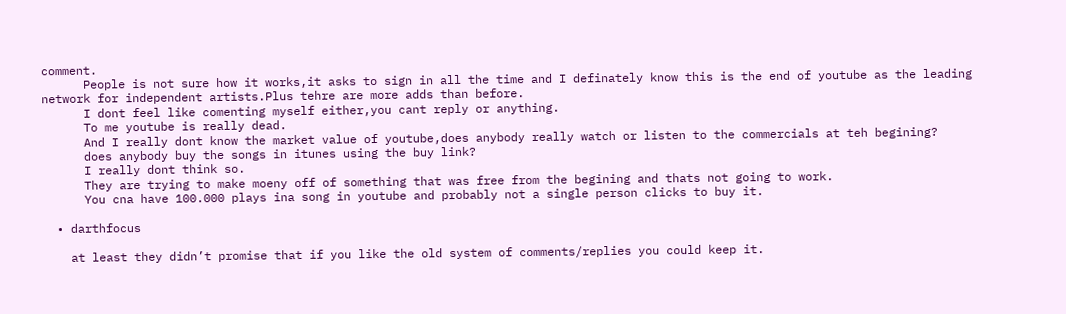comment.
      People is not sure how it works,it asks to sign in all the time and I definately know this is the end of youtube as the leading network for independent artists.Plus tehre are more adds than before.
      I dont feel like comenting myself either,you cant reply or anything.
      To me youtube is really dead.
      And I really dont know the market value of youtube,does anybody really watch or listen to the commercials at teh begining?
      does anybody buy the songs in itunes using the buy link?
      I really dont think so.
      They are trying to make moeny off of something that was free from the begining and thats not going to work.
      You cna have 100.000 plays ina song in youtube and probably not a single person clicks to buy it.

  • darthfocus

    at least they didn’t promise that if you like the old system of comments/replies you could keep it.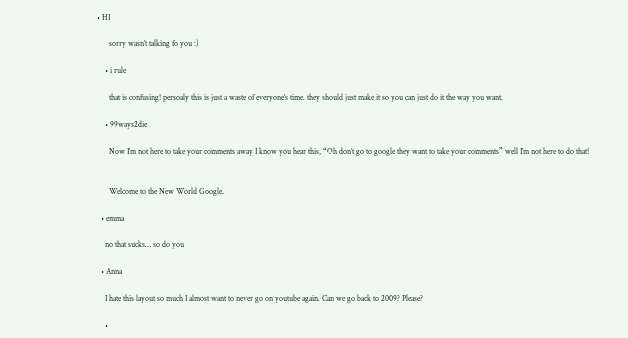• HI

      sorry wasn’t talking fo you :)

    • i rule

      that is confusing! persoaly this is just a waste of everyone’s time. they should just make it so you can just do it the way you want.

    • 99ways2die

      Now I’m not here to take your comments away I know you hear this, “Oh don’t go to google they want to take your comments” well I’m not here to do that!


      Welcome to the New World Google.

  • emma

    no that sucks… so do you

  • Anna

    I hate this layout so much I almost want to never go on youtube again. Can we go back to 2009? Please?

    •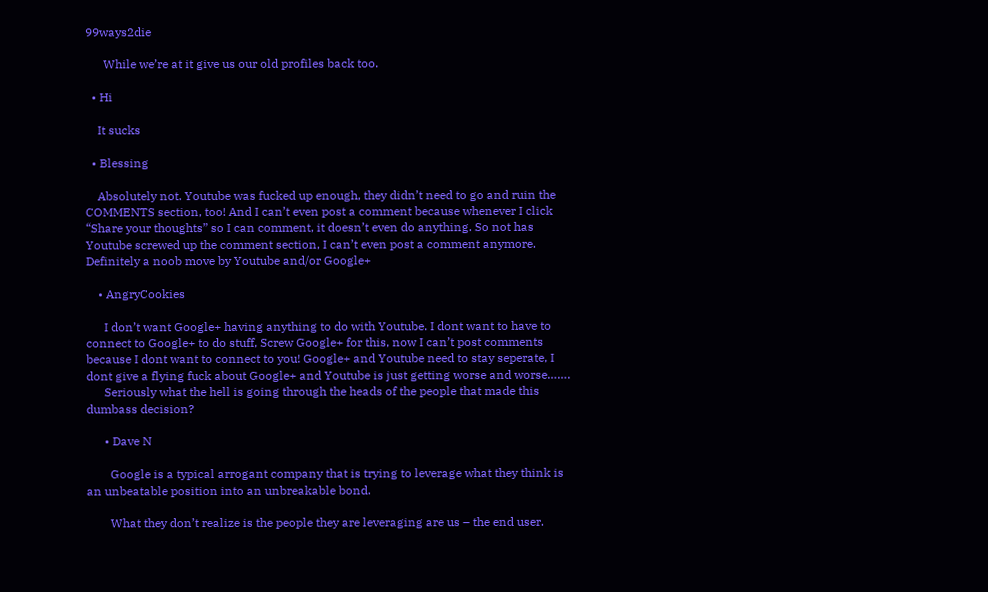99ways2die

      While we’re at it give us our old profiles back too.

  • Hi

    It sucks

  • Blessing

    Absolutely not. Youtube was fucked up enough, they didn’t need to go and ruin the COMMENTS section, too! And I can’t even post a comment because whenever I click “Share your thoughts” so I can comment, it doesn’t even do anything. So not has Youtube screwed up the comment section, I can’t even post a comment anymore. Definitely a noob move by Youtube and/or Google+

    • AngryCookies

      I don’t want Google+ having anything to do with Youtube. I dont want to have to connect to Google+ to do stuff, Screw Google+ for this, now I can’t post comments because I dont want to connect to you! Google+ and Youtube need to stay seperate, I dont give a flying fuck about Google+ and Youtube is just getting worse and worse…….
      Seriously what the hell is going through the heads of the people that made this dumbass decision?

      • Dave N

        Google is a typical arrogant company that is trying to leverage what they think is an unbeatable position into an unbreakable bond.

        What they don’t realize is the people they are leveraging are us – the end user.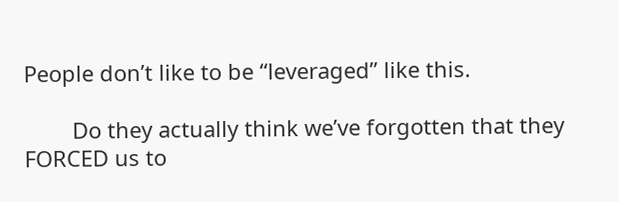People don’t like to be “leveraged” like this.

        Do they actually think we’ve forgotten that they FORCED us to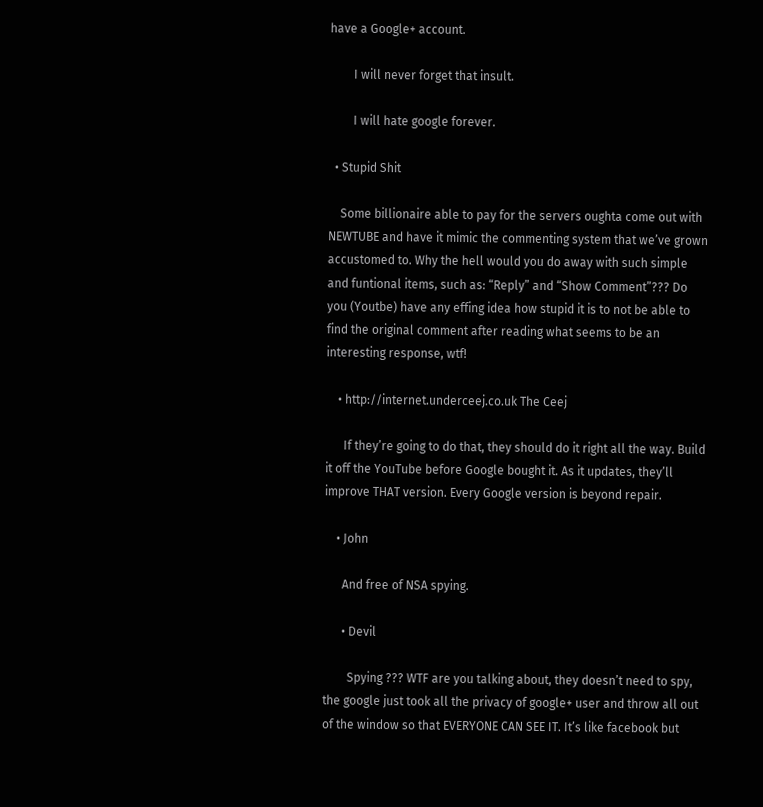have a Google+ account.

        I will never forget that insult.

        I will hate google forever.

  • Stupid Shit

    Some billionaire able to pay for the servers oughta come out with NEWTUBE and have it mimic the commenting system that we’ve grown accustomed to. Why the hell would you do away with such simple and funtional items, such as: “Reply” and “Show Comment”??? Do you (Youtbe) have any effing idea how stupid it is to not be able to find the original comment after reading what seems to be an interesting response, wtf!

    • http://internet.underceej.co.uk The Ceej

      If they’re going to do that, they should do it right all the way. Build it off the YouTube before Google bought it. As it updates, they’ll improve THAT version. Every Google version is beyond repair.

    • John

      And free of NSA spying.

      • Devil

        Spying ??? WTF are you talking about, they doesn’t need to spy, the google just took all the privacy of google+ user and throw all out of the window so that EVERYONE CAN SEE IT. It’s like facebook but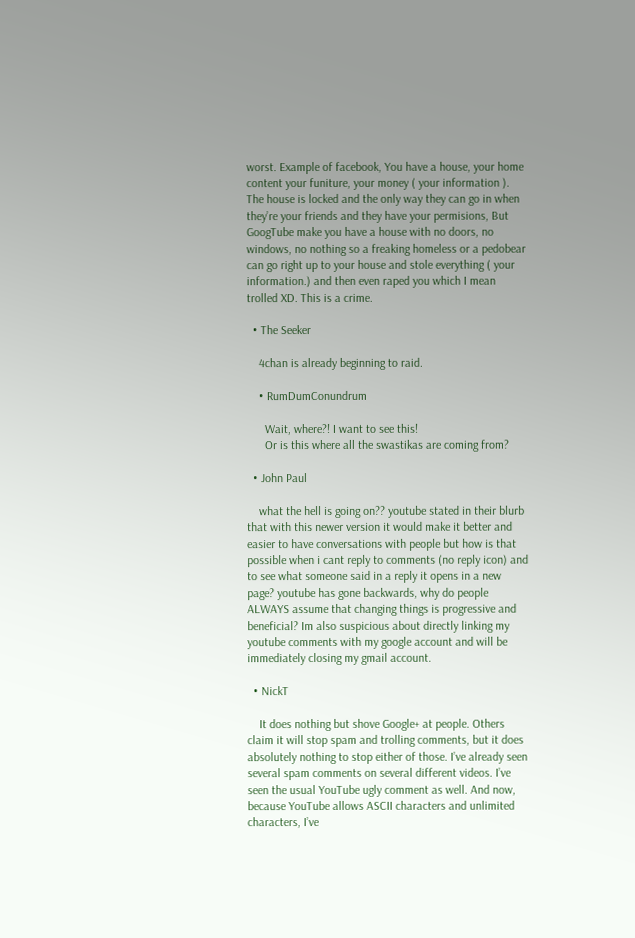worst. Example of facebook, You have a house, your home content your funiture, your money ( your information ). The house is locked and the only way they can go in when they’re your friends and they have your permisions, But GoogTube make you have a house with no doors, no windows, no nothing so a freaking homeless or a pedobear can go right up to your house and stole everything ( your information.) and then even raped you which I mean trolled XD. This is a crime.

  • The Seeker

    4chan is already beginning to raid.

    • RumDumConundrum

      Wait, where?! I want to see this!
      Or is this where all the swastikas are coming from?

  • John Paul

    what the hell is going on?? youtube stated in their blurb that with this newer version it would make it better and easier to have conversations with people but how is that possible when i cant reply to comments (no reply icon) and to see what someone said in a reply it opens in a new page? youtube has gone backwards, why do people ALWAYS assume that changing things is progressive and beneficial? Im also suspicious about directly linking my youtube comments with my google account and will be immediately closing my gmail account.

  • NickT

    It does nothing but shove Google+ at people. Others claim it will stop spam and trolling comments, but it does absolutely nothing to stop either of those. I’ve already seen several spam comments on several different videos. I’ve seen the usual YouTube ugly comment as well. And now, because YouTube allows ASCII characters and unlimited characters, I’ve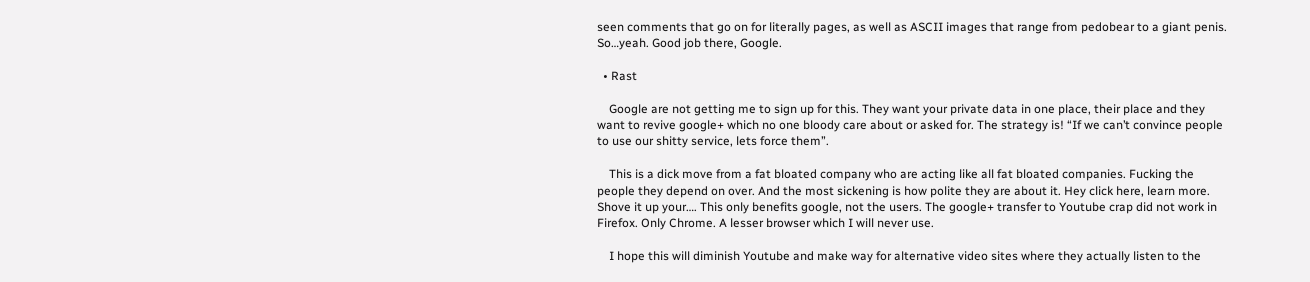seen comments that go on for literally pages, as well as ASCII images that range from pedobear to a giant penis. So…yeah. Good job there, Google.

  • Rast

    Google are not getting me to sign up for this. They want your private data in one place, their place and they want to revive google+ which no one bloody care about or asked for. The strategy is! “If we can’t convince people to use our shitty service, lets force them”.

    This is a dick move from a fat bloated company who are acting like all fat bloated companies. Fucking the people they depend on over. And the most sickening is how polite they are about it. Hey click here, learn more. Shove it up your…. This only benefits google, not the users. The google+ transfer to Youtube crap did not work in Firefox. Only Chrome. A lesser browser which I will never use.

    I hope this will diminish Youtube and make way for alternative video sites where they actually listen to the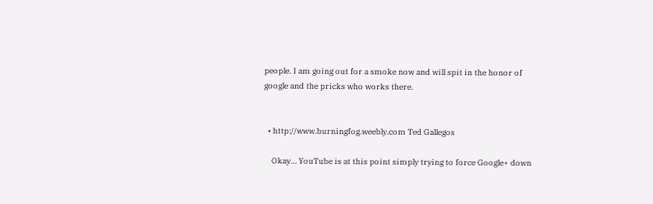people. I am going out for a smoke now and will spit in the honor of google and the pricks who works there.


  • http://www.burningfog.weebly.com Ted Gallegos

    Okay… YouTube is at this point simply trying to force Google+ down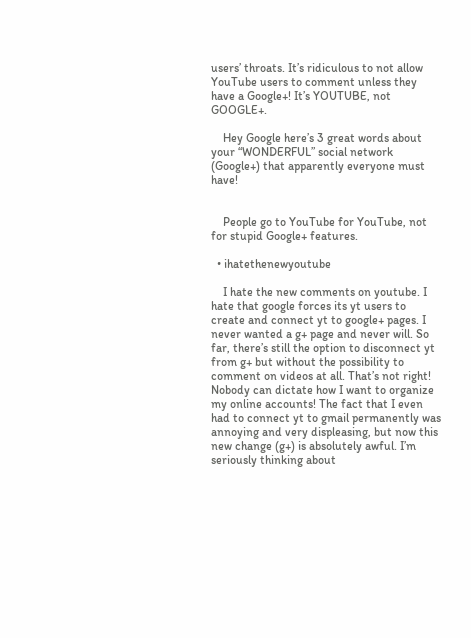users’ throats. It’s ridiculous to not allow YouTube users to comment unless they have a Google+! It’s YOUTUBE, not GOOGLE+.

    Hey Google here’s 3 great words about your “WONDERFUL” social network (Google+) that apparently everyone must have!


    People go to YouTube for YouTube, not for stupid Google+ features.

  • ihatethenewyoutube

    I hate the new comments on youtube. I hate that google forces its yt users to create and connect yt to google+ pages. I never wanted a g+ page and never will. So far, there’s still the option to disconnect yt from g+ but without the possibility to comment on videos at all. That’s not right! Nobody can dictate how I want to organize my online accounts! The fact that I even had to connect yt to gmail permanently was annoying and very displeasing, but now this new change (g+) is absolutely awful. I’m seriously thinking about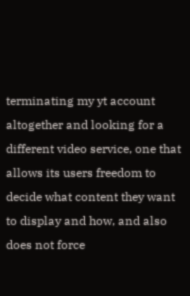terminating my yt account altogether and looking for a different video service, one that allows its users freedom to decide what content they want to display and how, and also does not force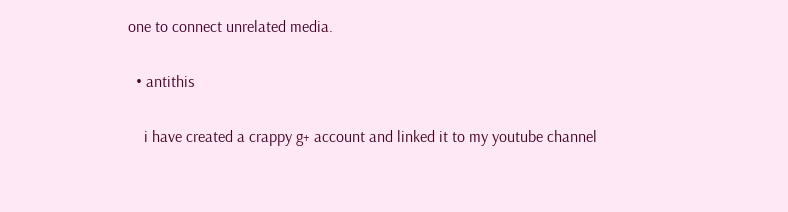one to connect unrelated media.

  • antithis

    i have created a crappy g+ account and linked it to my youtube channel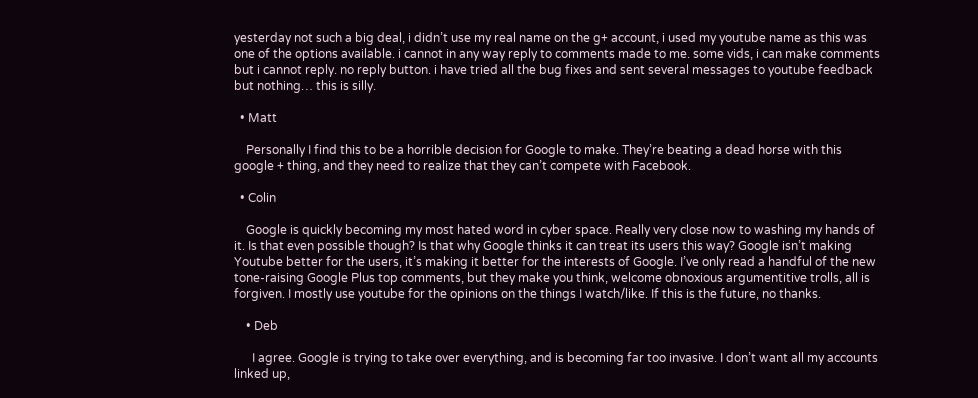yesterday not such a big deal, i didn’t use my real name on the g+ account, i used my youtube name as this was one of the options available. i cannot in any way reply to comments made to me. some vids, i can make comments but i cannot reply. no reply button. i have tried all the bug fixes and sent several messages to youtube feedback but nothing… this is silly.

  • Matt

    Personally I find this to be a horrible decision for Google to make. They’re beating a dead horse with this google + thing, and they need to realize that they can’t compete with Facebook.

  • Colin

    Google is quickly becoming my most hated word in cyber space. Really very close now to washing my hands of it. Is that even possible though? Is that why Google thinks it can treat its users this way? Google isn’t making Youtube better for the users, it’s making it better for the interests of Google. I’ve only read a handful of the new tone-raising Google Plus top comments, but they make you think, welcome obnoxious argumentitive trolls, all is forgiven. I mostly use youtube for the opinions on the things I watch/like. If this is the future, no thanks.

    • Deb

      I agree. Google is trying to take over everything, and is becoming far too invasive. I don’t want all my accounts linked up,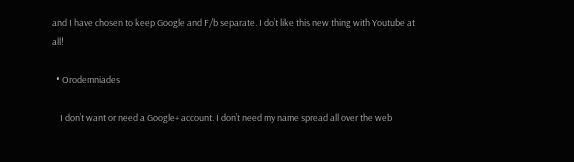and I have chosen to keep Google and F/b separate. I do’t like this new thing with Youtube at all!

  • Orodemniades

    I don’t want or need a Google+ account. I don’t need my name spread all over the web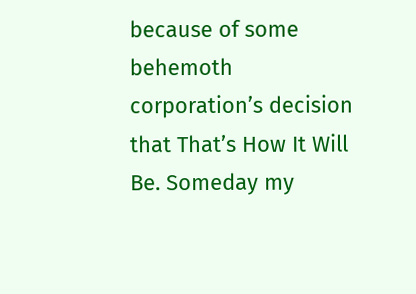because of some behemoth corporation’s decision that That’s How It Will Be. Someday my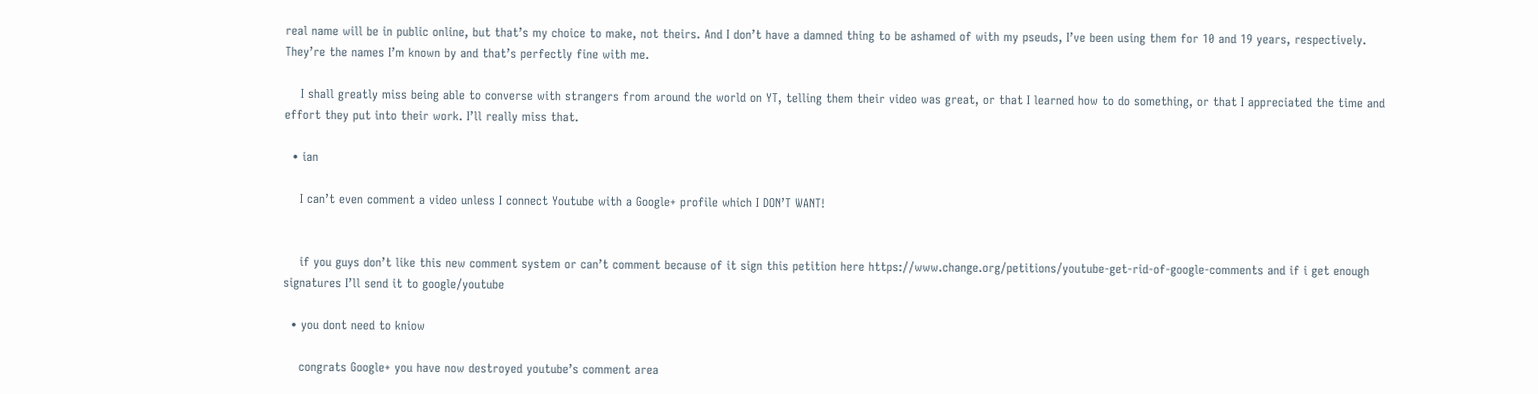real name will be in public online, but that’s my choice to make, not theirs. And I don’t have a damned thing to be ashamed of with my pseuds, I’ve been using them for 10 and 19 years, respectively. They’re the names I’m known by and that’s perfectly fine with me.

    I shall greatly miss being able to converse with strangers from around the world on YT, telling them their video was great, or that I learned how to do something, or that I appreciated the time and effort they put into their work. I’ll really miss that.

  • ian

    I can’t even comment a video unless I connect Youtube with a Google+ profile which I DON’T WANT!


    if you guys don’t like this new comment system or can’t comment because of it sign this petition here https://www.change.org/petitions/youtube-get-rid-of-google-comments and if i get enough signatures I’ll send it to google/youtube

  • you dont need to kniow

    congrats Google+ you have now destroyed youtube’s comment area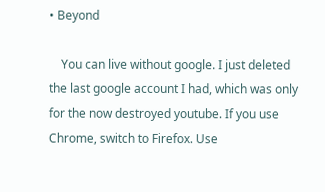• Beyond

    You can live without google. I just deleted the last google account I had, which was only for the now destroyed youtube. If you use Chrome, switch to Firefox. Use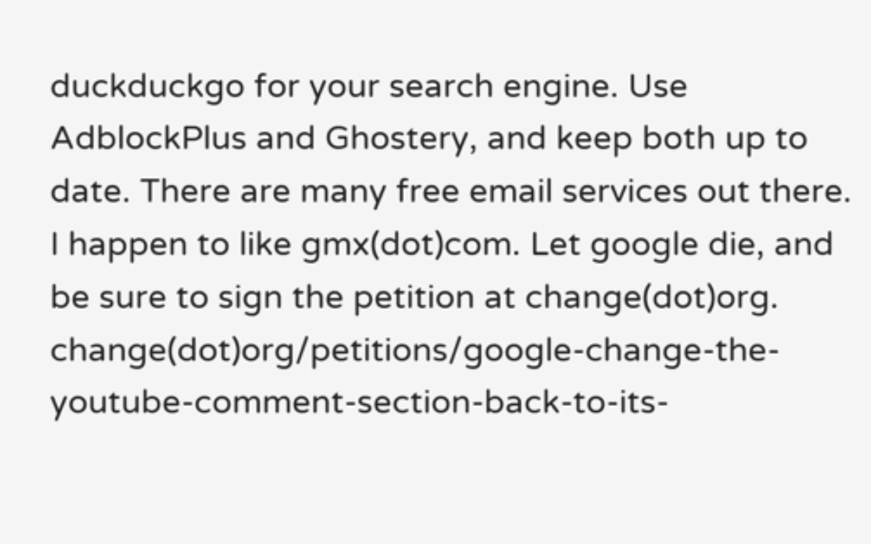duckduckgo for your search engine. Use AdblockPlus and Ghostery, and keep both up to date. There are many free email services out there. I happen to like gmx(dot)com. Let google die, and be sure to sign the petition at change(dot)org. change(dot)org/petitions/google-change-the-youtube-comment-section-back-to-its-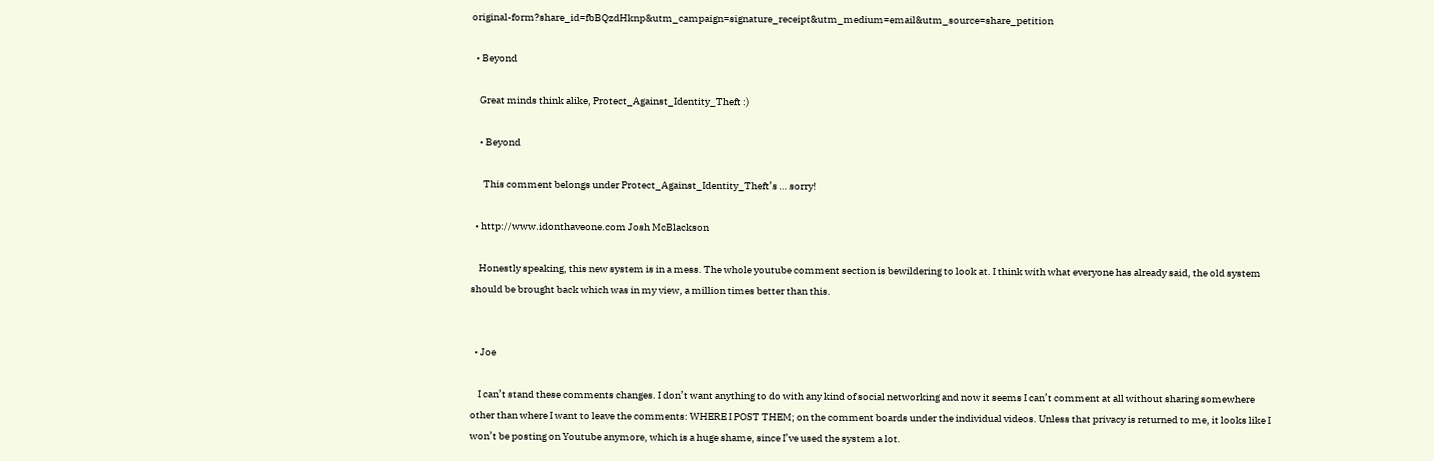original-form?share_id=fbBQzdHknp&utm_campaign=signature_receipt&utm_medium=email&utm_source=share_petition

  • Beyond

    Great minds think alike, Protect_Against_Identity_Theft :)

    • Beyond

      This comment belongs under Protect_Against_Identity_Theft’s … sorry!

  • http://www.idonthaveone.com Josh McBlackson

    Honestly speaking, this new system is in a mess. The whole youtube comment section is bewildering to look at. I think with what everyone has already said, the old system should be brought back which was in my view, a million times better than this.


  • Joe

    I can’t stand these comments changes. I don’t want anything to do with any kind of social networking and now it seems I can’t comment at all without sharing somewhere other than where I want to leave the comments: WHERE I POST THEM; on the comment boards under the individual videos. Unless that privacy is returned to me, it looks like I won’t be posting on Youtube anymore, which is a huge shame, since I’ve used the system a lot.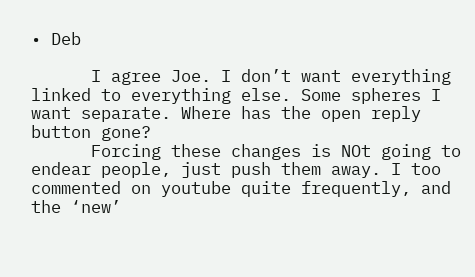• Deb

      I agree Joe. I don’t want everything linked to everything else. Some spheres I want separate. Where has the open reply button gone?
      Forcing these changes is NOt going to endear people, just push them away. I too commented on youtube quite frequently, and the ‘new’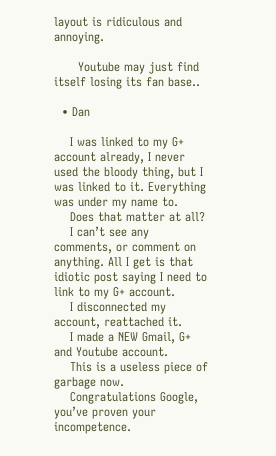layout is ridiculous and annoying.

      Youtube may just find itself losing its fan base..

  • Dan

    I was linked to my G+ account already, I never used the bloody thing, but I was linked to it. Everything was under my name to.
    Does that matter at all?
    I can’t see any comments, or comment on anything. All I get is that idiotic post saying I need to link to my G+ account.
    I disconnected my account, reattached it.
    I made a NEW Gmail, G+ and Youtube account.
    This is a useless piece of garbage now.
    Congratulations Google, you’ve proven your incompetence.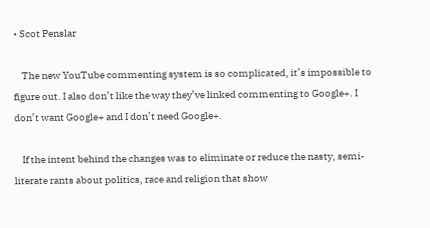• Scot Penslar

    The new YouTube commenting system is so complicated, it’s impossible to figure out. I also don’t like the way they’ve linked commenting to Google+. I don’t want Google+ and I don’t need Google+.

    If the intent behind the changes was to eliminate or reduce the nasty, semi-literate rants about politics, race and religion that show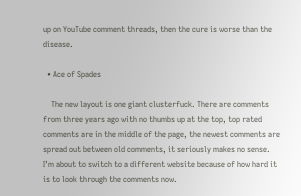up on YouTube comment threads, then the cure is worse than the disease.

  • Ace of Spades

    The new layout is one giant clusterfuck. There are comments from three years ago with no thumbs up at the top, top rated comments are in the middle of the page, the newest comments are spread out between old comments, it seriously makes no sense. I’m about to switch to a different website because of how hard it is to look through the comments now.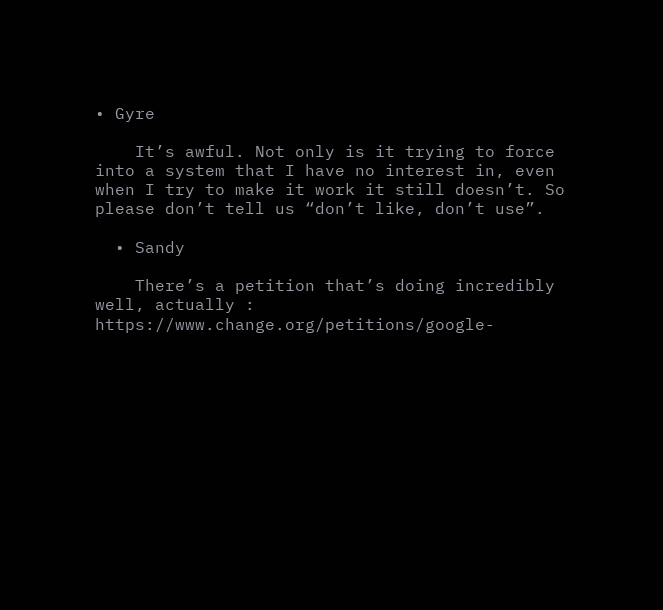• Gyre

    It’s awful. Not only is it trying to force into a system that I have no interest in, even when I try to make it work it still doesn’t. So please don’t tell us “don’t like, don’t use”.

  • Sandy

    There’s a petition that’s doing incredibly well, actually : https://www.change.org/petitions/google-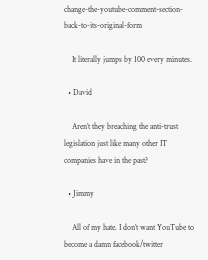change-the-youtube-comment-section-back-to-its-original-form

    It literally jumps by 100 every minutes.

  • David

    Aren’t they breaching the anti-trust legislation just like many other IT companies have in the past?

  • Jimmy

    All of my hate. I don’t want YouTube to become a damn facebook/twitter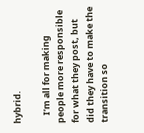hybrid.

    I’m all for making people more responsible for what they post, but did they have to make the transition so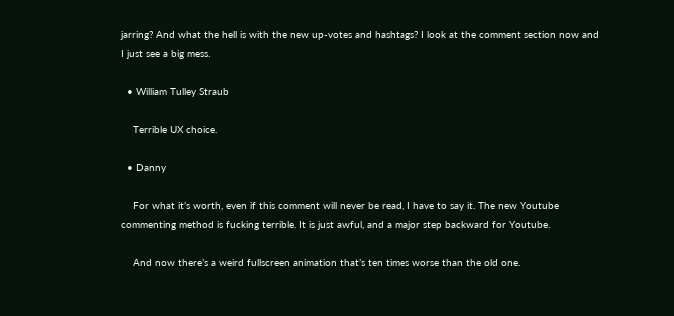jarring? And what the hell is with the new up-votes and hashtags? I look at the comment section now and I just see a big mess.

  • William Tulley Straub

    Terrible UX choice.

  • Danny

    For what it’s worth, even if this comment will never be read, I have to say it. The new Youtube commenting method is fucking terrible. It is just awful, and a major step backward for Youtube.

    And now there’s a weird fullscreen animation that’s ten times worse than the old one.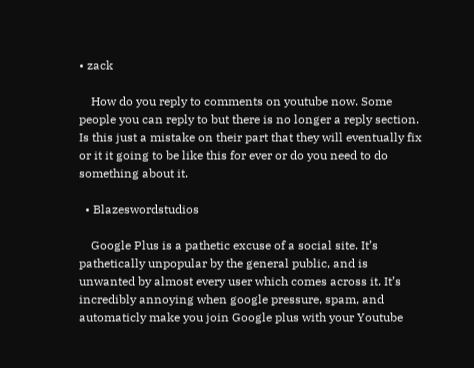• zack

    How do you reply to comments on youtube now. Some people you can reply to but there is no longer a reply section. Is this just a mistake on their part that they will eventually fix or it it going to be like this for ever or do you need to do something about it.

  • Blazeswordstudios

    Google Plus is a pathetic excuse of a social site. It’s pathetically unpopular by the general public, and is unwanted by almost every user which comes across it. It’s incredibly annoying when google pressure, spam, and automaticly make you join Google plus with your Youtube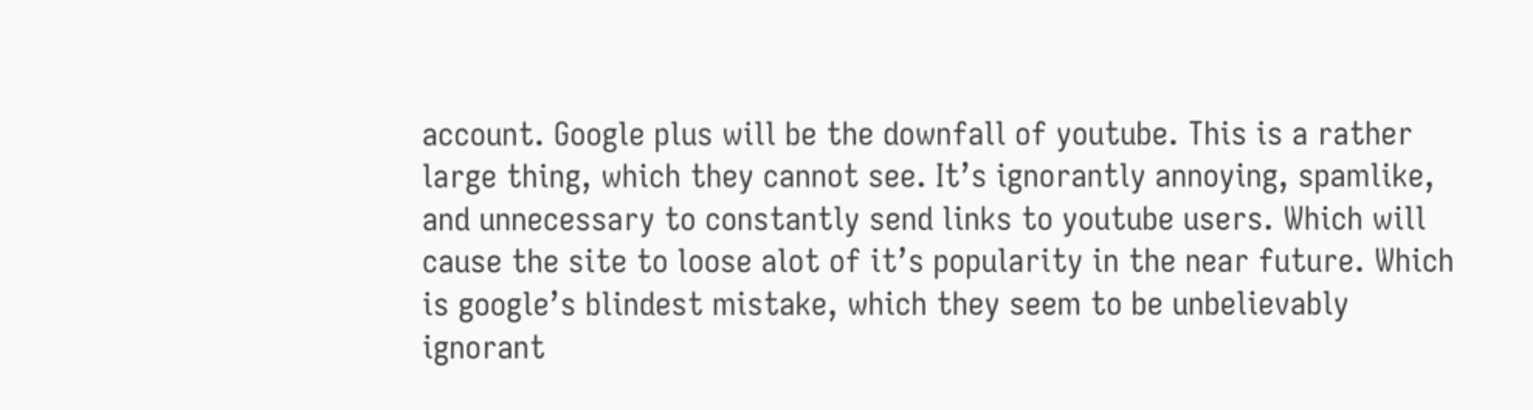account. Google plus will be the downfall of youtube. This is a rather large thing, which they cannot see. It’s ignorantly annoying, spamlike, and unnecessary to constantly send links to youtube users. Which will cause the site to loose alot of it’s popularity in the near future. Which is google’s blindest mistake, which they seem to be unbelievably ignorant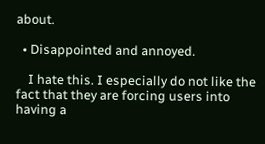about.

  • Disappointed and annoyed.

    I hate this. I especially do not like the fact that they are forcing users into having a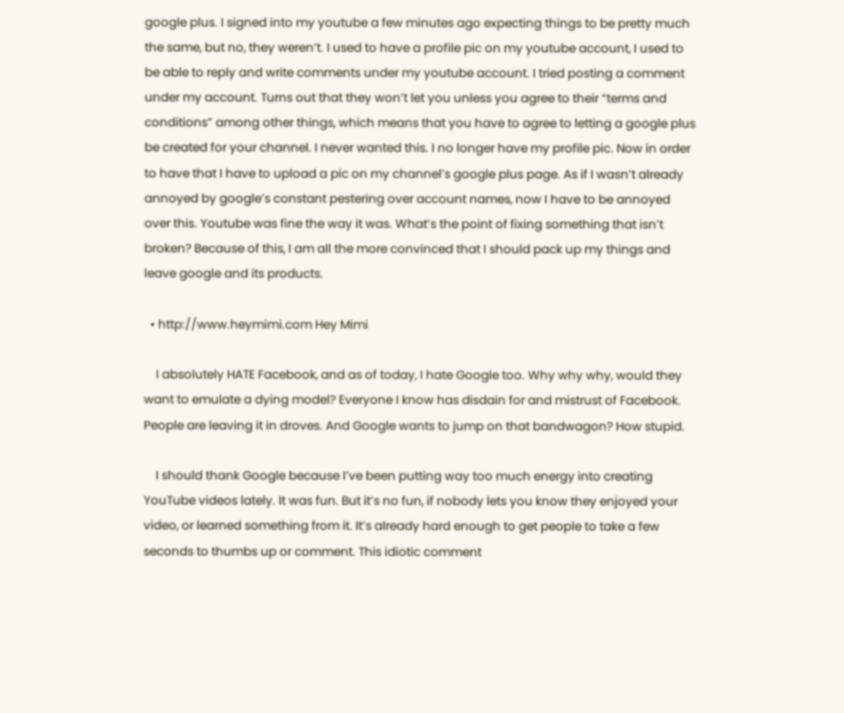google plus. I signed into my youtube a few minutes ago expecting things to be pretty much the same, but no, they weren’t. I used to have a profile pic on my youtube account, I used to be able to reply and write comments under my youtube account. I tried posting a comment under my account. Turns out that they won’t let you unless you agree to their “terms and conditions” among other things, which means that you have to agree to letting a google plus be created for your channel. I never wanted this. I no longer have my profile pic. Now in order to have that I have to upload a pic on my channel’s google plus page. As if I wasn’t already annoyed by google’s constant pestering over account names, now I have to be annoyed over this. Youtube was fine the way it was. What’s the point of fixing something that isn’t broken? Because of this, I am all the more convinced that I should pack up my things and leave google and its products.

  • http://www.heymimi.com Hey Mimi

    I absolutely HATE Facebook, and as of today, I hate Google too. Why why why, would they want to emulate a dying model? Everyone I know has disdain for and mistrust of Facebook. People are leaving it in droves. And Google wants to jump on that bandwagon? How stupid.

    I should thank Google because I’ve been putting way too much energy into creating YouTube videos lately. It was fun. But it’s no fun, if nobody lets you know they enjoyed your video, or learned something from it. It’s already hard enough to get people to take a few seconds to thumbs up or comment. This idiotic comment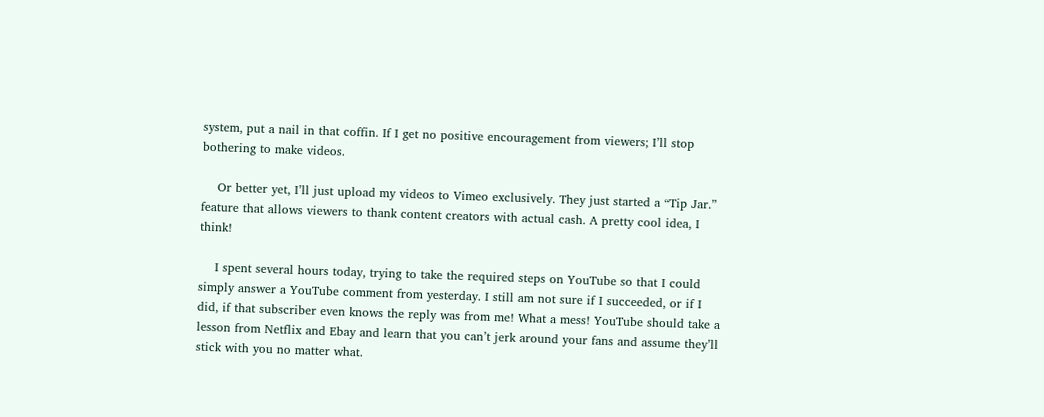system, put a nail in that coffin. If I get no positive encouragement from viewers; I’ll stop bothering to make videos.

    Or better yet, I’ll just upload my videos to Vimeo exclusively. They just started a “Tip Jar.” feature that allows viewers to thank content creators with actual cash. A pretty cool idea, I think!

    I spent several hours today, trying to take the required steps on YouTube so that I could simply answer a YouTube comment from yesterday. I still am not sure if I succeeded, or if I did, if that subscriber even knows the reply was from me! What a mess! YouTube should take a lesson from Netflix and Ebay and learn that you can’t jerk around your fans and assume they’ll stick with you no matter what.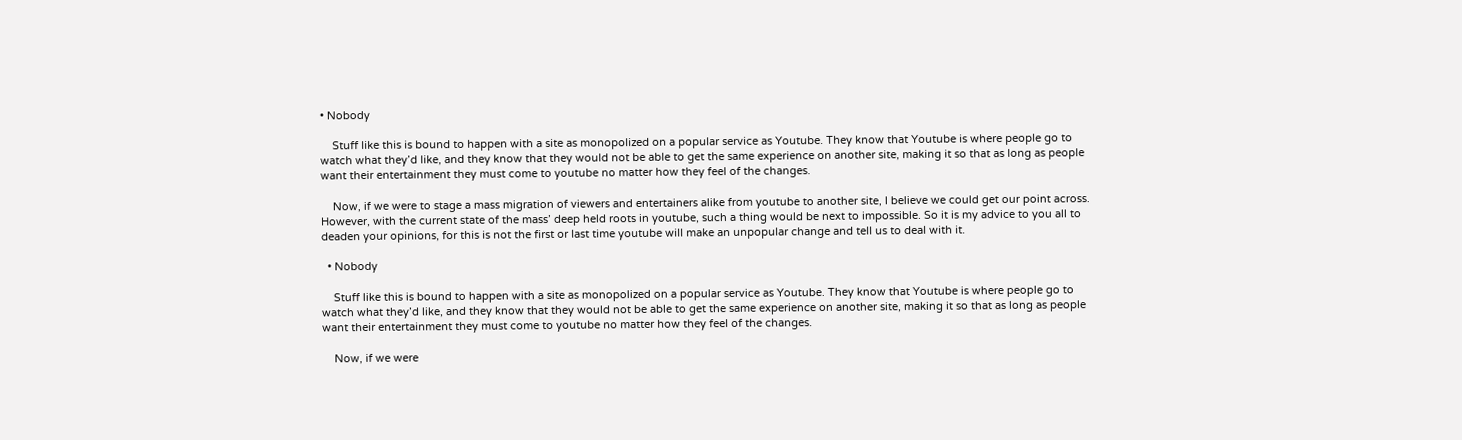• Nobody

    Stuff like this is bound to happen with a site as monopolized on a popular service as Youtube. They know that Youtube is where people go to watch what they’d like, and they know that they would not be able to get the same experience on another site, making it so that as long as people want their entertainment they must come to youtube no matter how they feel of the changes.

    Now, if we were to stage a mass migration of viewers and entertainers alike from youtube to another site, I believe we could get our point across. However, with the current state of the mass’ deep held roots in youtube, such a thing would be next to impossible. So it is my advice to you all to deaden your opinions, for this is not the first or last time youtube will make an unpopular change and tell us to deal with it.

  • Nobody

    Stuff like this is bound to happen with a site as monopolized on a popular service as Youtube. They know that Youtube is where people go to watch what they’d like, and they know that they would not be able to get the same experience on another site, making it so that as long as people want their entertainment they must come to youtube no matter how they feel of the changes.

    Now, if we were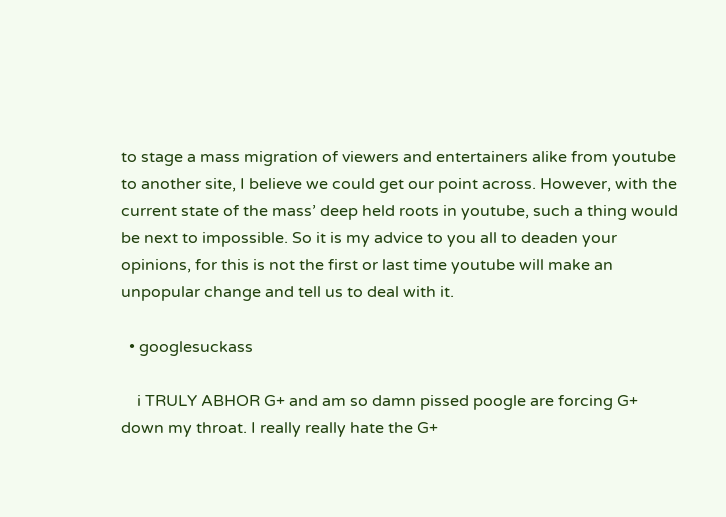to stage a mass migration of viewers and entertainers alike from youtube to another site, I believe we could get our point across. However, with the current state of the mass’ deep held roots in youtube, such a thing would be next to impossible. So it is my advice to you all to deaden your opinions, for this is not the first or last time youtube will make an unpopular change and tell us to deal with it.

  • googlesuckass

    i TRULY ABHOR G+ and am so damn pissed poogle are forcing G+ down my throat. I really really hate the G+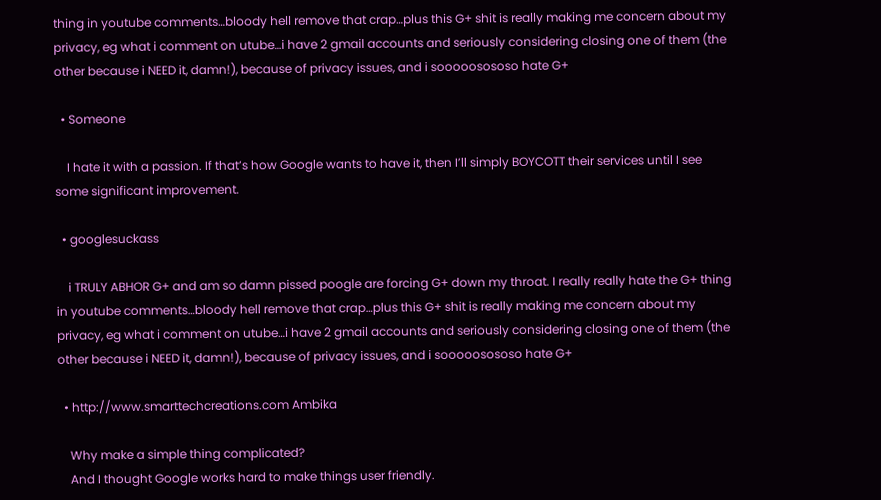thing in youtube comments…bloody hell remove that crap…plus this G+ shit is really making me concern about my privacy, eg what i comment on utube…i have 2 gmail accounts and seriously considering closing one of them (the other because i NEED it, damn!), because of privacy issues, and i sooooosososo hate G+

  • Someone

    I hate it with a passion. If that’s how Google wants to have it, then I’ll simply BOYCOTT their services until I see some significant improvement.

  • googlesuckass

    i TRULY ABHOR G+ and am so damn pissed poogle are forcing G+ down my throat. I really really hate the G+ thing in youtube comments…bloody hell remove that crap…plus this G+ shit is really making me concern about my privacy, eg what i comment on utube…i have 2 gmail accounts and seriously considering closing one of them (the other because i NEED it, damn!), because of privacy issues, and i sooooosososo hate G+

  • http://www.smarttechcreations.com Ambika

    Why make a simple thing complicated?
    And I thought Google works hard to make things user friendly.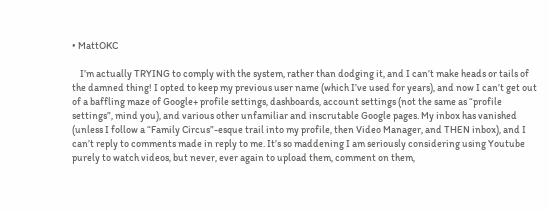• MattOKC

    I’m actually TRYING to comply with the system, rather than dodging it, and I can’t make heads or tails of the damned thing! I opted to keep my previous user name (which I’ve used for years), and now I can’t get out of a baffling maze of Google+ profile settings, dashboards, account settings (not the same as “profile settings”, mind you), and various other unfamiliar and inscrutable Google pages. My inbox has vanished (unless I follow a “Family Circus”-esque trail into my profile, then Video Manager, and THEN inbox), and I can’t reply to comments made in reply to me. It’s so maddening I am seriously considering using Youtube purely to watch videos, but never, ever again to upload them, comment on them,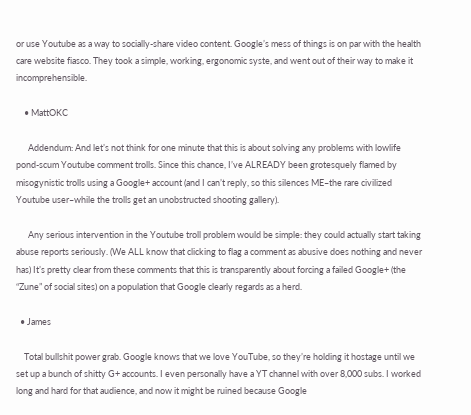or use Youtube as a way to socially-share video content. Google’s mess of things is on par with the health care website fiasco. They took a simple, working, ergonomic syste, and went out of their way to make it incomprehensible.

    • MattOKC

      Addendum: And let’s not think for one minute that this is about solving any problems with lowlife pond-scum Youtube comment trolls. Since this chance, I’ve ALREADY been grotesquely flamed by misogynistic trolls using a Google+ account (and I can’t reply, so this silences ME–the rare civilized Youtube user–while the trolls get an unobstructed shooting gallery).

      Any serious intervention in the Youtube troll problem would be simple: they could actually start taking abuse reports seriously. (We ALL know that clicking to flag a comment as abusive does nothing and never has) It’s pretty clear from these comments that this is transparently about forcing a failed Google+ (the “Zune” of social sites) on a population that Google clearly regards as a herd.

  • James

    Total bullshit power grab. Google knows that we love YouTube, so they’re holding it hostage until we set up a bunch of shitty G+ accounts. I even personally have a YT channel with over 8,000 subs. I worked long and hard for that audience, and now it might be ruined because Google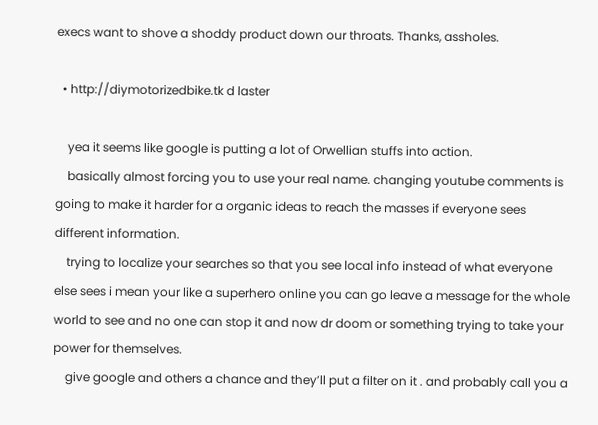execs want to shove a shoddy product down our throats. Thanks, assholes.

  • http://diymotorizedbike.tk d laster

    yea it seems like google is putting a lot of Orwellian stuffs into action.
    basically almost forcing you to use your real name. changing youtube comments is going to make it harder for a organic ideas to reach the masses if everyone sees different information.
    trying to localize your searches so that you see local info instead of what everyone else sees i mean your like a superhero online you can go leave a message for the whole world to see and no one can stop it and now dr doom or something trying to take your power for themselves.
    give google and others a chance and they’ll put a filter on it . and probably call you a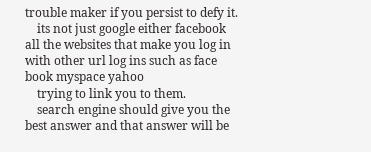trouble maker if you persist to defy it.
    its not just google either facebook all the websites that make you log in with other url log ins such as face book myspace yahoo
    trying to link you to them.
    search engine should give you the best answer and that answer will be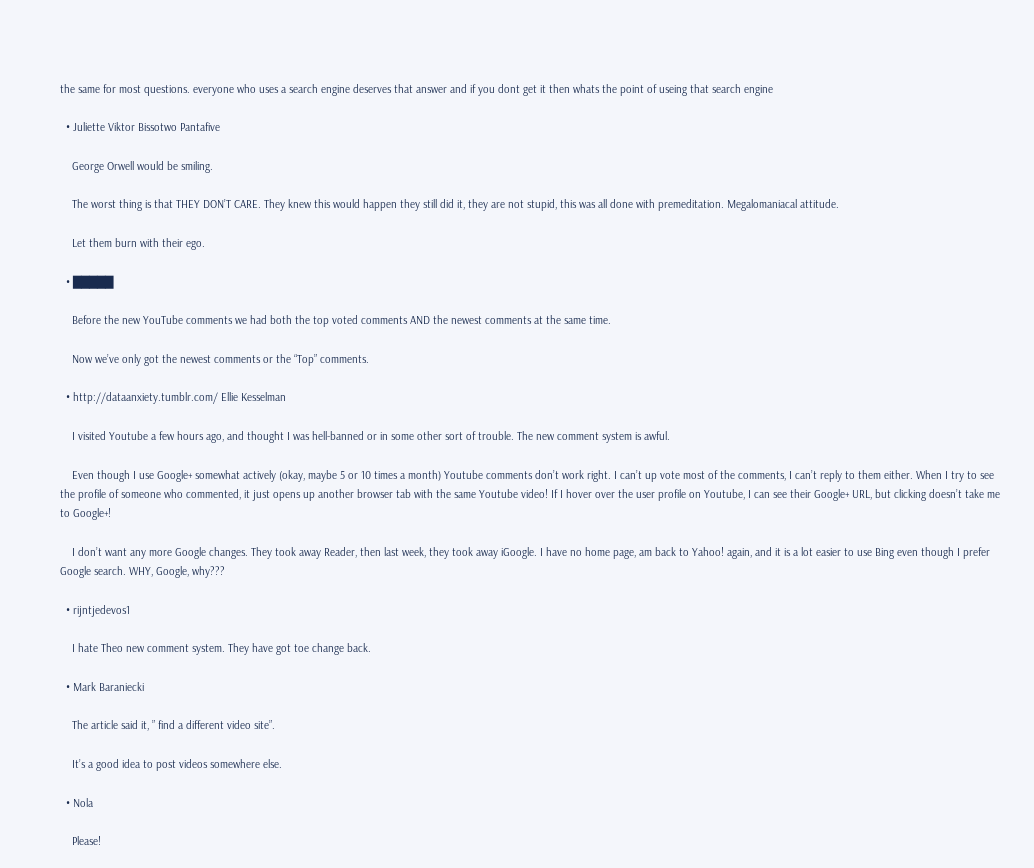the same for most questions. everyone who uses a search engine deserves that answer and if you dont get it then whats the point of useing that search engine

  • Juliette Viktor Bissotwo Pantafive

    George Orwell would be smiling.

    The worst thing is that THEY DON’T CARE. They knew this would happen they still did it, they are not stupid, this was all done with premeditation. Megalomaniacal attitude.

    Let them burn with their ego.

  • █████

    Before the new YouTube comments we had both the top voted comments AND the newest comments at the same time.

    Now we’ve only got the newest comments or the “Top” comments.

  • http://dataanxiety.tumblr.com/ Ellie Kesselman

    I visited Youtube a few hours ago, and thought I was hell-banned or in some other sort of trouble. The new comment system is awful.

    Even though I use Google+ somewhat actively (okay, maybe 5 or 10 times a month) Youtube comments don’t work right. I can’t up vote most of the comments, I can’t reply to them either. When I try to see the profile of someone who commented, it just opens up another browser tab with the same Youtube video! If I hover over the user profile on Youtube, I can see their Google+ URL, but clicking doesn’t take me to Google+!

    I don’t want any more Google changes. They took away Reader, then last week, they took away iGoogle. I have no home page, am back to Yahoo! again, and it is a lot easier to use Bing even though I prefer Google search. WHY, Google, why???

  • rijntjedevos1

    I hate Theo new comment system. They have got toe change back.

  • Mark Baraniecki

    The article said it, ” find a different video site”.

    It’s a good idea to post videos somewhere else.

  • Nola

    Please!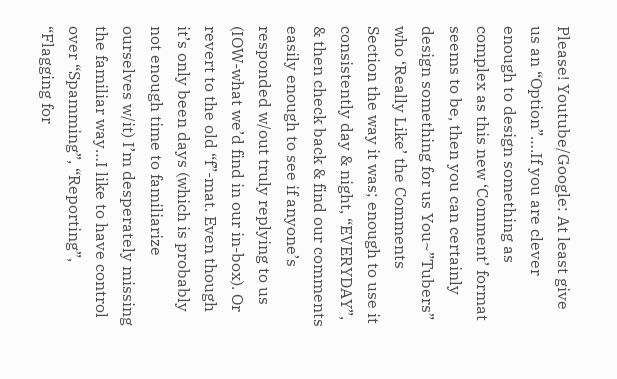Please! Youtube/Google: At least give us an “Option”….If you are clever enough to design something as complex as this new ‘Comment’ format seems to be, then you can certainly design something for us You~”Tubers” who ‘Really Like’ the Comments Section the way it was; enough to use it consistently day & night, “EVERYDAY”, & then check back & find our comments easily enough to see if anyone’s responded w/out truly replying to us (IOW-what we’d find in our in-box). Or revert to the old “f”-mat. Even though it’s only been days (which is probably not enough time to familiarize ourselves w/it) I’m desperately missing the familiar way…I like to have control over “Spamming”, “Reporting”, “Flagging for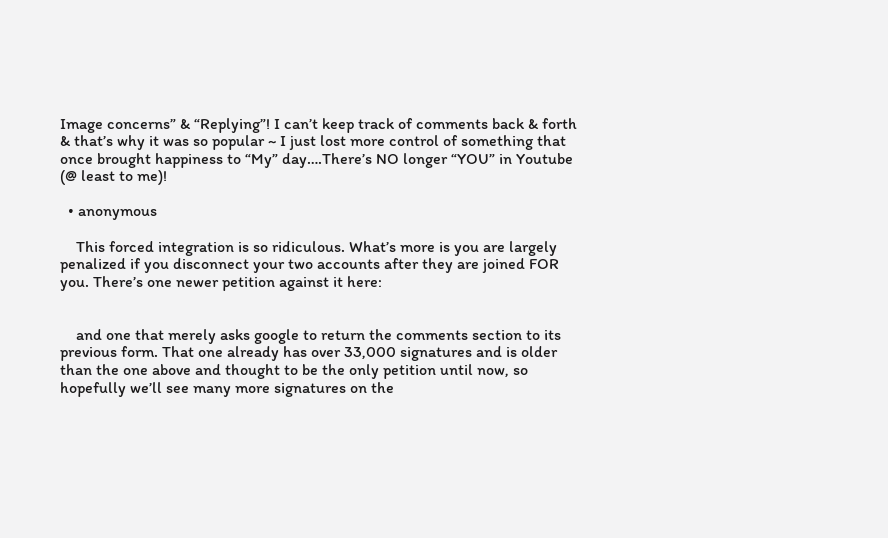Image concerns” & “Replying”! I can’t keep track of comments back & forth & that’s why it was so popular ~ I just lost more control of something that once brought happiness to “My” day….There’s NO longer “YOU” in Youtube (@ least to me)!

  • anonymous

    This forced integration is so ridiculous. What’s more is you are largely penalized if you disconnect your two accounts after they are joined FOR you. There’s one newer petition against it here:


    and one that merely asks google to return the comments section to its previous form. That one already has over 33,000 signatures and is older than the one above and thought to be the only petition until now, so hopefully we’ll see many more signatures on the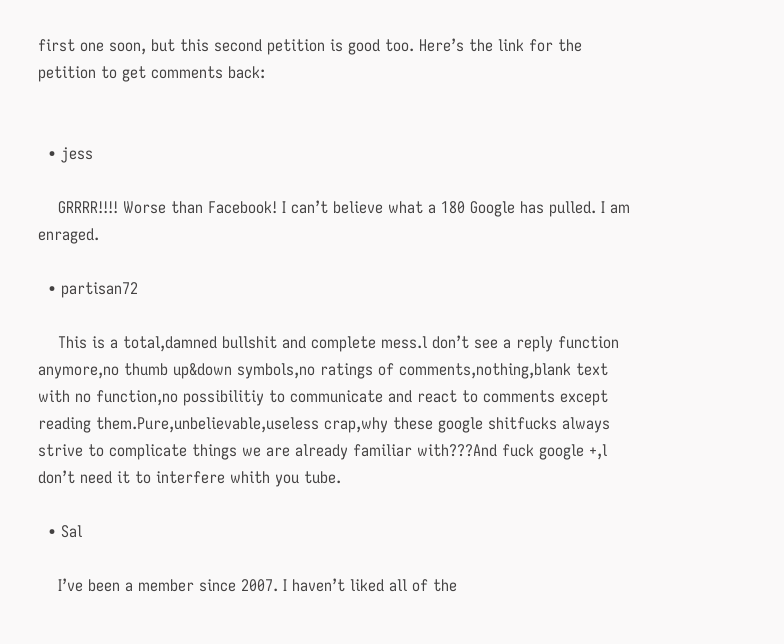first one soon, but this second petition is good too. Here’s the link for the petition to get comments back:


  • jess

    GRRRR!!!! Worse than Facebook! I can’t believe what a 180 Google has pulled. I am enraged.

  • partisan72

    This is a total,damned bullshit and complete mess.l don’t see a reply function anymore,no thumb up&down symbols,no ratings of comments,nothing,blank text with no function,no possibilitiy to communicate and react to comments except reading them.Pure,unbelievable,useless crap,why these google shitfucks always strive to complicate things we are already familiar with???And fuck google +,l don’t need it to interfere whith you tube.

  • Sal

    I’ve been a member since 2007. I haven’t liked all of the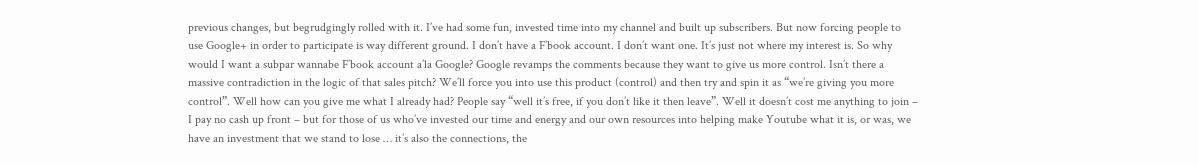previous changes, but begrudgingly rolled with it. I’ve had some fun, invested time into my channel and built up subscribers. But now forcing people to use Google+ in order to participate is way different ground. I don’t have a F’book account. I don’t want one. It’s just not where my interest is. So why would I want a subpar wannabe F’book account a’la Google? Google revamps the comments because they want to give us more control. Isn’t there a massive contradiction in the logic of that sales pitch? We’ll force you into use this product (control) and then try and spin it as “we’re giving you more control”. Well how can you give me what I already had? People say “well it’s free, if you don’t like it then leave”. Well it doesn’t cost me anything to join – I pay no cash up front – but for those of us who’ve invested our time and energy and our own resources into helping make Youtube what it is, or was, we have an investment that we stand to lose … it’s also the connections, the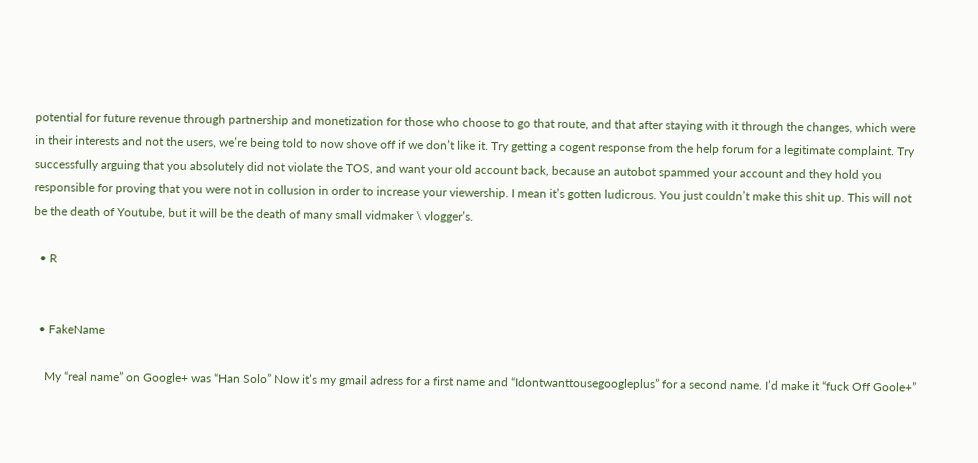potential for future revenue through partnership and monetization for those who choose to go that route, and that after staying with it through the changes, which were in their interests and not the users, we’re being told to now shove off if we don’t like it. Try getting a cogent response from the help forum for a legitimate complaint. Try successfully arguing that you absolutely did not violate the TOS, and want your old account back, because an autobot spammed your account and they hold you responsible for proving that you were not in collusion in order to increase your viewership. I mean it’s gotten ludicrous. You just couldn’t make this shit up. This will not be the death of Youtube, but it will be the death of many small vidmaker \ vlogger’s.

  • R


  • FakeName

    My “real name” on Google+ was “Han Solo” Now it’s my gmail adress for a first name and “Idontwanttousegoogleplus” for a second name. I’d make it “fuck Off Goole+”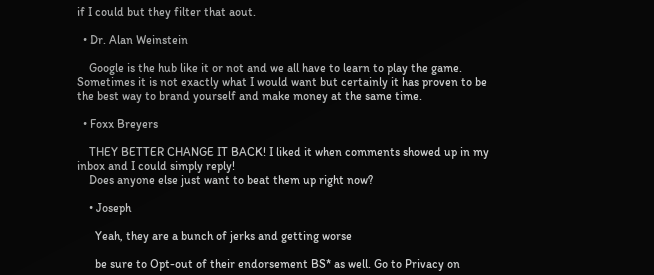if I could but they filter that aout.

  • Dr. Alan Weinstein

    Google is the hub like it or not and we all have to learn to play the game. Sometimes it is not exactly what I would want but certainly it has proven to be the best way to brand yourself and make money at the same time.

  • Foxx Breyers

    THEY BETTER CHANGE IT BACK! I liked it when comments showed up in my inbox and I could simply reply!
    Does anyone else just want to beat them up right now?

    • Joseph

      Yeah, they are a bunch of jerks and getting worse

      be sure to Opt-out of their endorsement BS* as well. Go to Privacy on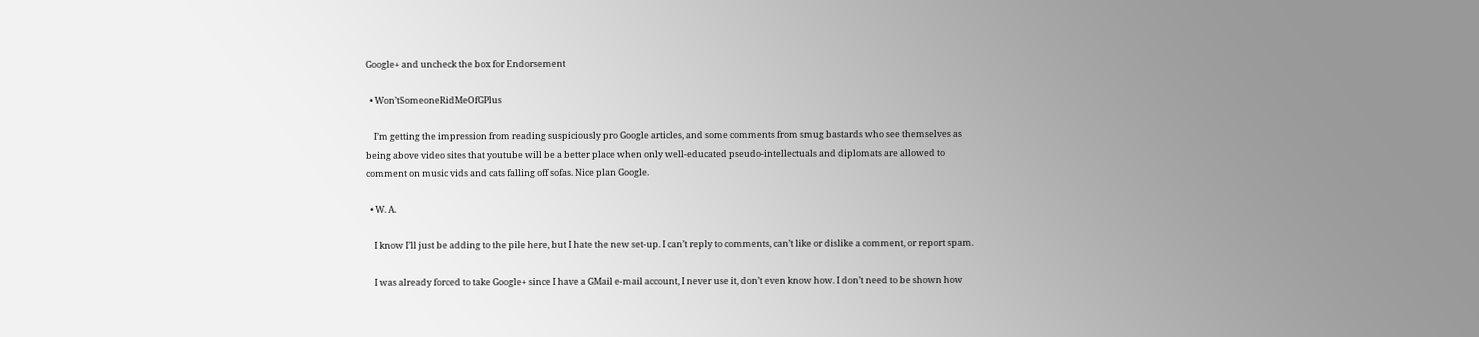Google+ and uncheck the box for Endorsement

  • Won’tSomeoneRidMeOfGPlus

    I’m getting the impression from reading suspiciously pro Google articles, and some comments from smug bastards who see themselves as being above video sites that youtube will be a better place when only well-educated pseudo-intellectuals and diplomats are allowed to comment on music vids and cats falling off sofas. Nice plan Google.

  • W. A.

    I know I’ll just be adding to the pile here, but I hate the new set-up. I can’t reply to comments, can’t like or dislike a comment, or report spam.

    I was already forced to take Google+ since I have a GMail e-mail account, I never use it, don’t even know how. I don’t need to be shown how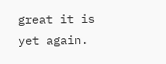great it is yet again.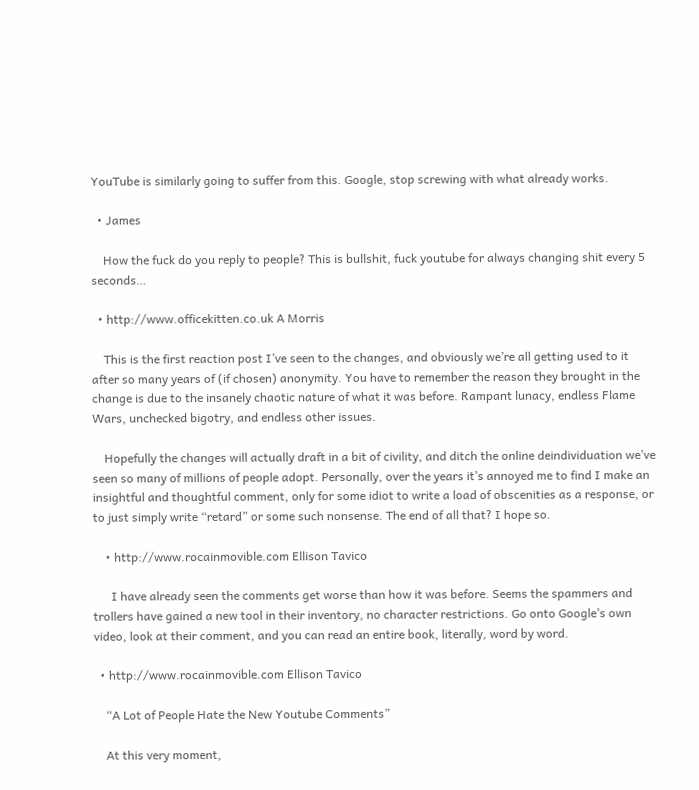YouTube is similarly going to suffer from this. Google, stop screwing with what already works.

  • James

    How the fuck do you reply to people? This is bullshit, fuck youtube for always changing shit every 5 seconds…

  • http://www.officekitten.co.uk A Morris

    This is the first reaction post I’ve seen to the changes, and obviously we’re all getting used to it after so many years of (if chosen) anonymity. You have to remember the reason they brought in the change is due to the insanely chaotic nature of what it was before. Rampant lunacy, endless Flame Wars, unchecked bigotry, and endless other issues.

    Hopefully the changes will actually draft in a bit of civility, and ditch the online deindividuation we’ve seen so many of millions of people adopt. Personally, over the years it’s annoyed me to find I make an insightful and thoughtful comment, only for some idiot to write a load of obscenities as a response, or to just simply write “retard” or some such nonsense. The end of all that? I hope so.

    • http://www.rocainmovible.com Ellison Tavico

      I have already seen the comments get worse than how it was before. Seems the spammers and trollers have gained a new tool in their inventory, no character restrictions. Go onto Google’s own video, look at their comment, and you can read an entire book, literally, word by word.

  • http://www.rocainmovible.com Ellison Tavico

    “A Lot of People Hate the New Youtube Comments”

    At this very moment,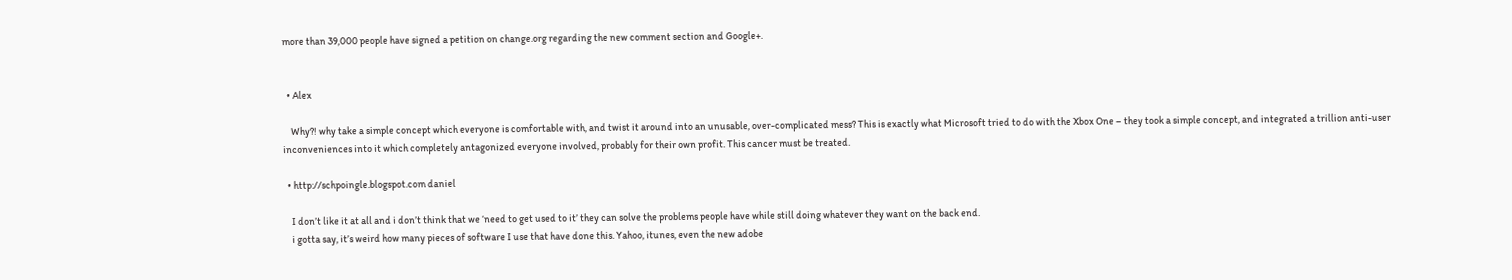more than 39,000 people have signed a petition on change.org regarding the new comment section and Google+.


  • Alex

    Why?! why take a simple concept which everyone is comfortable with, and twist it around into an unusable, over-complicated mess? This is exactly what Microsoft tried to do with the Xbox One – they took a simple concept, and integrated a trillion anti-user inconveniences into it which completely antagonized everyone involved, probably for their own profit. This cancer must be treated.

  • http://schpoingle.blogspot.com daniel

    I don’t like it at all and i don’t think that we ‘need to get used to it’ they can solve the problems people have while still doing whatever they want on the back end.
    i gotta say, it’s weird how many pieces of software I use that have done this. Yahoo, itunes, even the new adobe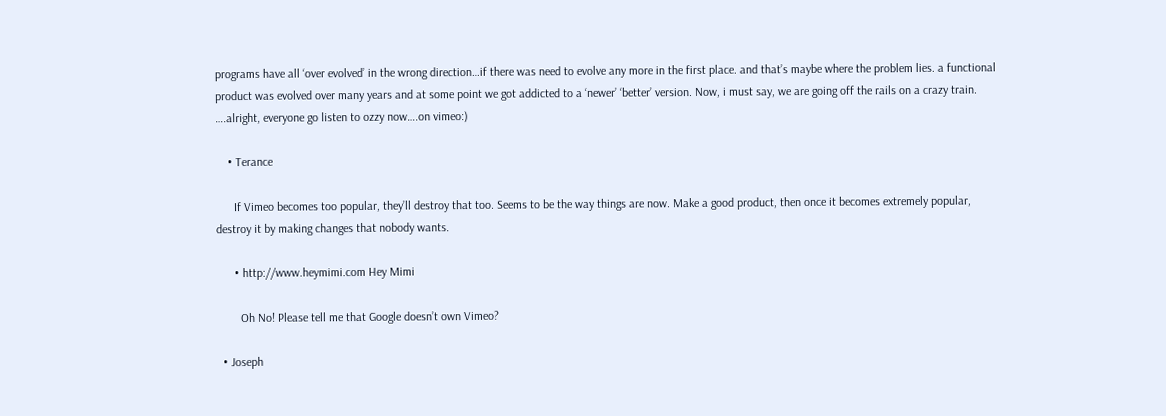programs have all ‘over evolved’ in the wrong direction…if there was need to evolve any more in the first place. and that’s maybe where the problem lies. a functional product was evolved over many years and at some point we got addicted to a ‘newer’ ‘better’ version. Now, i must say, we are going off the rails on a crazy train. ….alright, everyone go listen to ozzy now….on vimeo:)

    • Terance

      If Vimeo becomes too popular, they’ll destroy that too. Seems to be the way things are now. Make a good product, then once it becomes extremely popular, destroy it by making changes that nobody wants.

      • http://www.heymimi.com Hey Mimi

        Oh No! Please tell me that Google doesn’t own Vimeo?

  • Joseph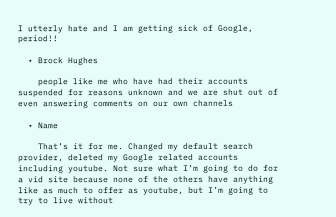I utterly hate and I am getting sick of Google, period!!

  • Brock Hughes

    people like me who have had their accounts suspended for reasons unknown and we are shut out of even answering comments on our own channels

  • Name

    That’s it for me. Changed my default search provider, deleted my Google related accounts including youtube. Not sure what I’m going to do for a vid site because none of the others have anything like as much to offer as youtube, but I’m going to try to live without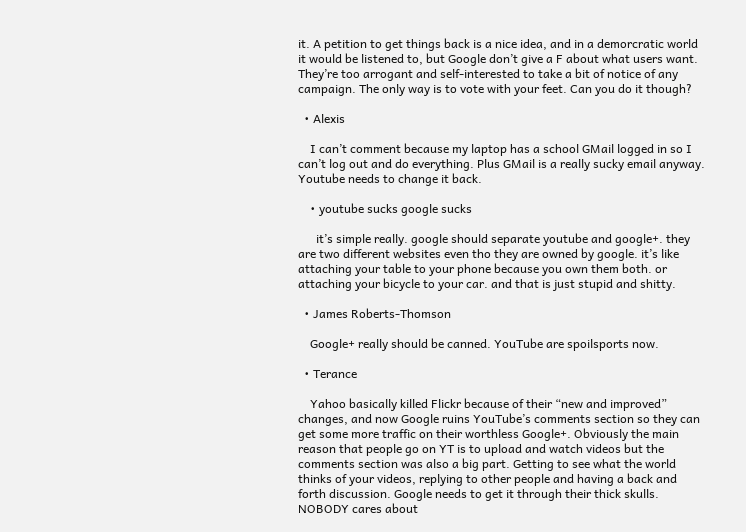it. A petition to get things back is a nice idea, and in a demorcratic world it would be listened to, but Google don’t give a F about what users want. They’re too arrogant and self-interested to take a bit of notice of any campaign. The only way is to vote with your feet. Can you do it though?

  • Alexis

    I can’t comment because my laptop has a school GMail logged in so I can’t log out and do everything. Plus GMail is a really sucky email anyway. Youtube needs to change it back.

    • youtube sucks google sucks

      it’s simple really. google should separate youtube and google+. they are two different websites even tho they are owned by google. it’s like attaching your table to your phone because you own them both. or attaching your bicycle to your car. and that is just stupid and shitty.

  • James Roberts-Thomson

    Google+ really should be canned. YouTube are spoilsports now.

  • Terance

    Yahoo basically killed Flickr because of their “new and improved” changes, and now Google ruins YouTube’s comments section so they can get some more traffic on their worthless Google+. Obviously the main reason that people go on YT is to upload and watch videos but the comments section was also a big part. Getting to see what the world thinks of your videos, replying to other people and having a back and forth discussion. Google needs to get it through their thick skulls. NOBODY cares about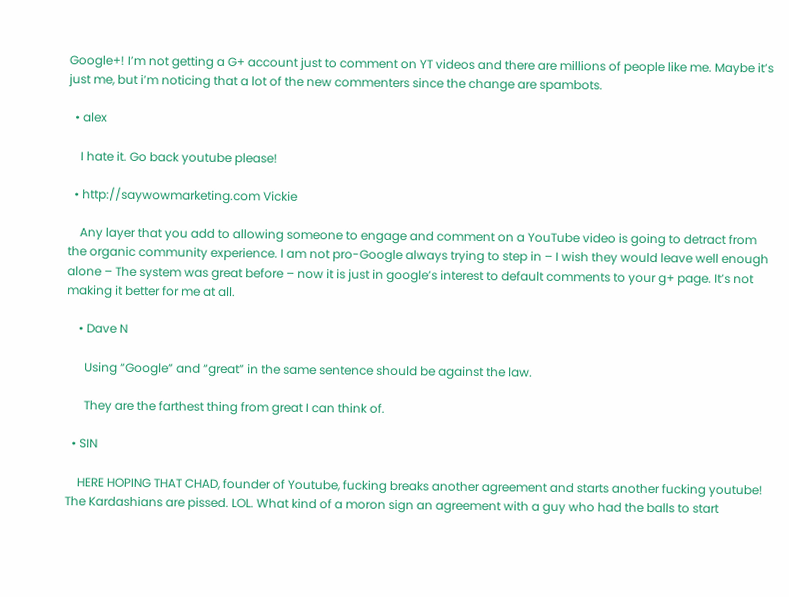Google+! I’m not getting a G+ account just to comment on YT videos and there are millions of people like me. Maybe it’s just me, but i’m noticing that a lot of the new commenters since the change are spambots.

  • alex

    I hate it. Go back youtube please!

  • http://saywowmarketing.com Vickie

    Any layer that you add to allowing someone to engage and comment on a YouTube video is going to detract from the organic community experience. I am not pro-Google always trying to step in – I wish they would leave well enough alone – The system was great before – now it is just in google’s interest to default comments to your g+ page. It’s not making it better for me at all.

    • Dave N

      Using “Google” and “great” in the same sentence should be against the law.

      They are the farthest thing from great I can think of.

  • SIN

    HERE HOPING THAT CHAD, founder of Youtube, fucking breaks another agreement and starts another fucking youtube! The Kardashians are pissed. LOL. What kind of a moron sign an agreement with a guy who had the balls to start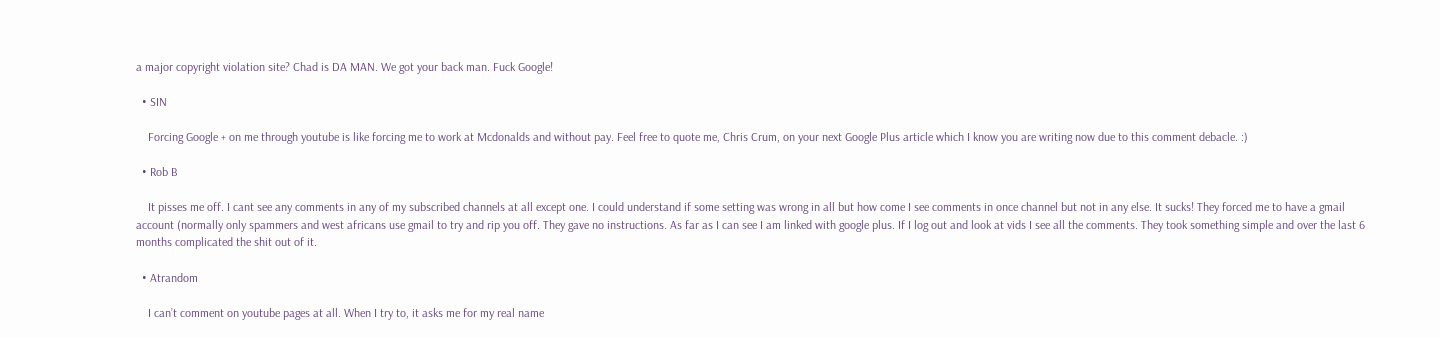a major copyright violation site? Chad is DA MAN. We got your back man. Fuck Google!

  • SIN

    Forcing Google + on me through youtube is like forcing me to work at Mcdonalds and without pay. Feel free to quote me, Chris Crum, on your next Google Plus article which I know you are writing now due to this comment debacle. :)

  • Rob B

    It pisses me off. I cant see any comments in any of my subscribed channels at all except one. I could understand if some setting was wrong in all but how come I see comments in once channel but not in any else. It sucks! They forced me to have a gmail account (normally only spammers and west africans use gmail to try and rip you off. They gave no instructions. As far as I can see I am linked with google plus. If I log out and look at vids I see all the comments. They took something simple and over the last 6 months complicated the shit out of it.

  • Atrandom

    I can’t comment on youtube pages at all. When I try to, it asks me for my real name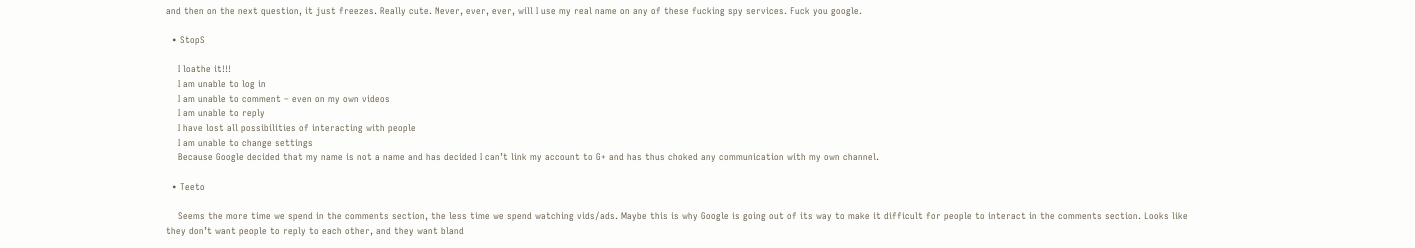and then on the next question, it just freezes. Really cute. Never, ever, ever, will I use my real name on any of these fucking spy services. Fuck you google.

  • StopS

    I loathe it!!!
    I am unable to log in
    I am unable to comment – even on my own videos
    I am unable to reply
    I have lost all possibilities of interacting with people
    I am unable to change settings
    Because Google decided that my name is not a name and has decided I can’t link my account to G+ and has thus choked any communication with my own channel.

  • Teeto

    Seems the more time we spend in the comments section, the less time we spend watching vids/ads. Maybe this is why Google is going out of its way to make it difficult for people to interact in the comments section. Looks like they don’t want people to reply to each other, and they want bland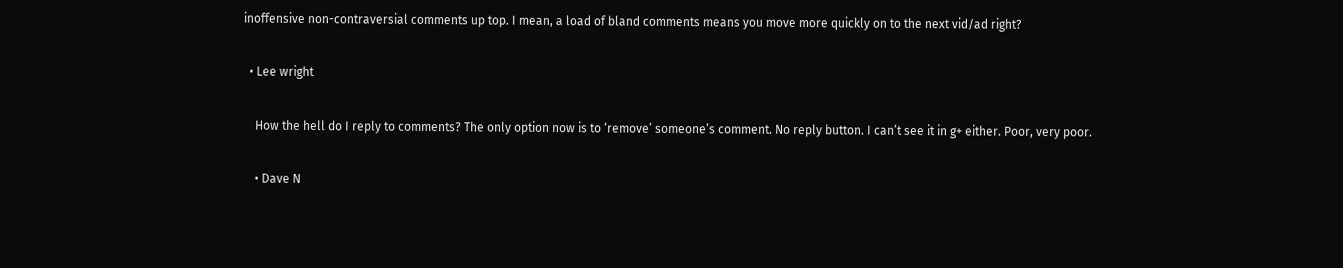inoffensive non-contraversial comments up top. I mean, a load of bland comments means you move more quickly on to the next vid/ad right?

  • Lee wright

    How the hell do I reply to comments? The only option now is to ‘remove’ someone’s comment. No reply button. I can’t see it in g+ either. Poor, very poor.

    • Dave N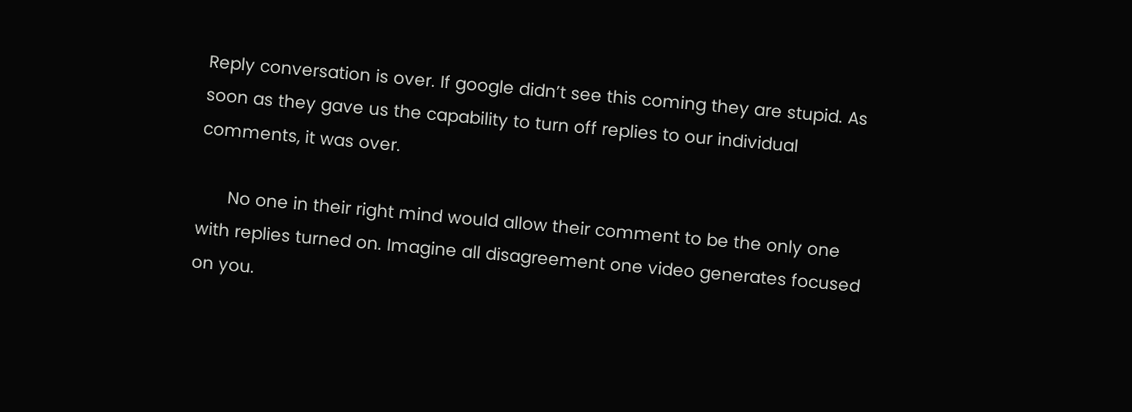Reply conversation is over. If google didn’t see this coming they are stupid. As soon as they gave us the capability to turn off replies to our individual comments, it was over.

      No one in their right mind would allow their comment to be the only one with replies turned on. Imagine all disagreement one video generates focused on you.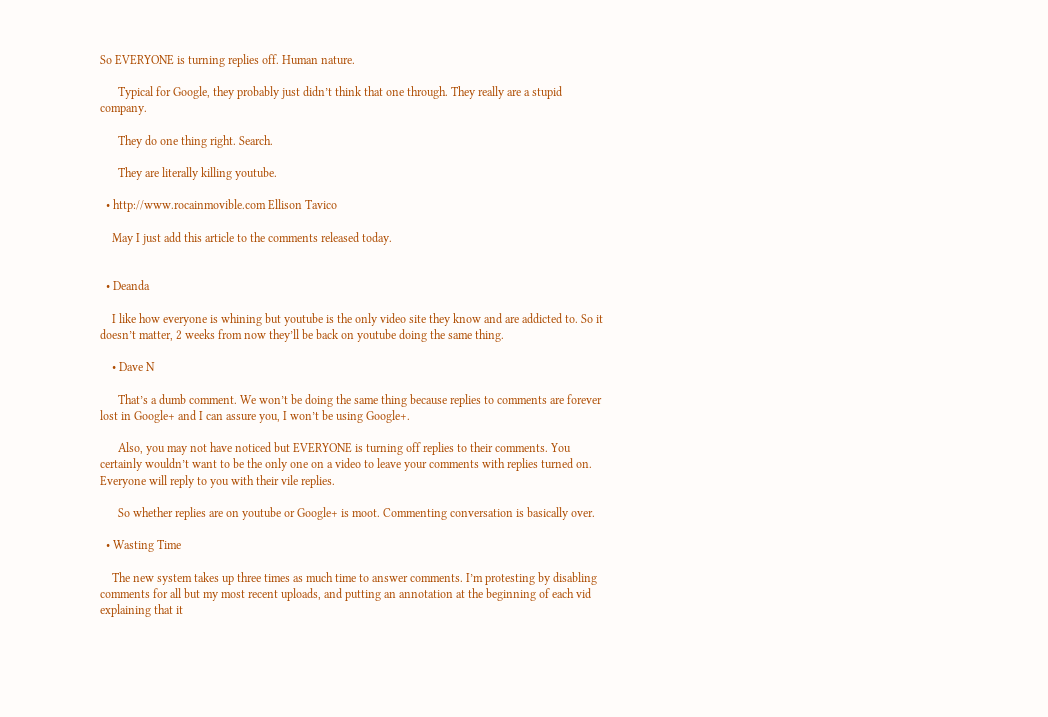So EVERYONE is turning replies off. Human nature.

      Typical for Google, they probably just didn’t think that one through. They really are a stupid company.

      They do one thing right. Search.

      They are literally killing youtube.

  • http://www.rocainmovible.com Ellison Tavico

    May I just add this article to the comments released today.


  • Deanda

    I like how everyone is whining but youtube is the only video site they know and are addicted to. So it doesn’t matter, 2 weeks from now they’ll be back on youtube doing the same thing.

    • Dave N

      That’s a dumb comment. We won’t be doing the same thing because replies to comments are forever lost in Google+ and I can assure you, I won’t be using Google+.

      Also, you may not have noticed but EVERYONE is turning off replies to their comments. You certainly wouldn’t want to be the only one on a video to leave your comments with replies turned on. Everyone will reply to you with their vile replies.

      So whether replies are on youtube or Google+ is moot. Commenting conversation is basically over.

  • Wasting Time

    The new system takes up three times as much time to answer comments. I’m protesting by disabling comments for all but my most recent uploads, and putting an annotation at the beginning of each vid explaining that it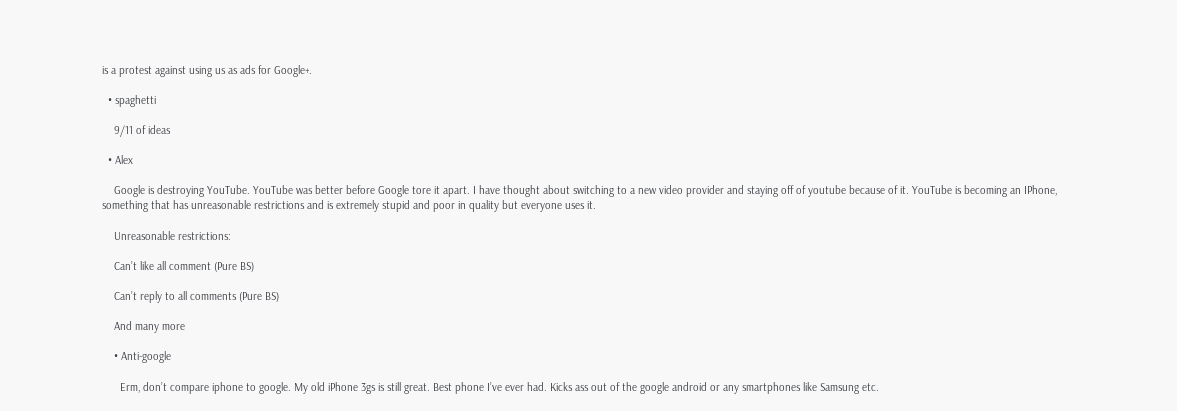is a protest against using us as ads for Google+.

  • spaghetti

    9/11 of ideas

  • Alex

    Google is destroying YouTube. YouTube was better before Google tore it apart. I have thought about switching to a new video provider and staying off of youtube because of it. YouTube is becoming an IPhone, something that has unreasonable restrictions and is extremely stupid and poor in quality but everyone uses it.

    Unreasonable restrictions:

    Can’t like all comment (Pure BS)

    Can’t reply to all comments (Pure BS)

    And many more

    • Anti-google

      Erm, don’t compare iphone to google. My old iPhone 3gs is still great. Best phone I’ve ever had. Kicks ass out of the google android or any smartphones like Samsung etc.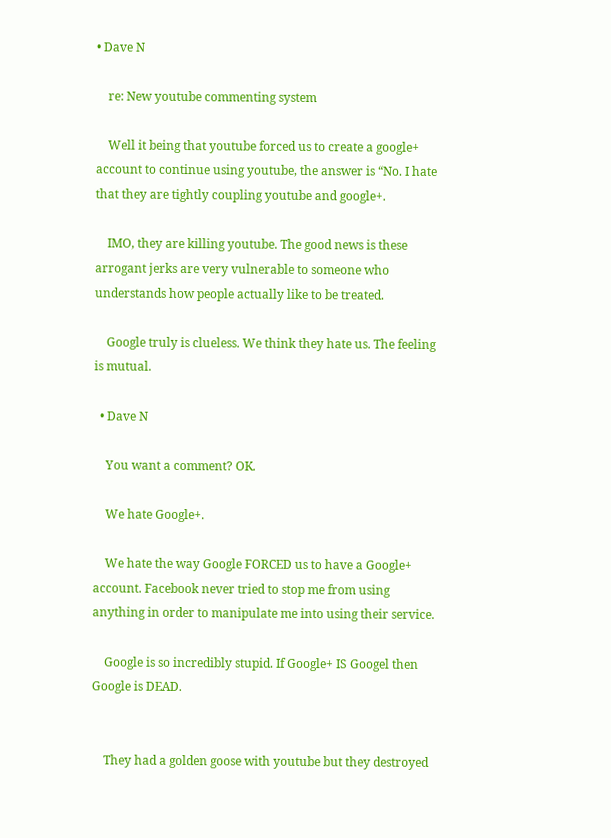• Dave N

    re: New youtube commenting system

    Well it being that youtube forced us to create a google+ account to continue using youtube, the answer is “No. I hate that they are tightly coupling youtube and google+.

    IMO, they are killing youtube. The good news is these arrogant jerks are very vulnerable to someone who understands how people actually like to be treated.

    Google truly is clueless. We think they hate us. The feeling is mutual.

  • Dave N

    You want a comment? OK.

    We hate Google+.

    We hate the way Google FORCED us to have a Google+ account. Facebook never tried to stop me from using anything in order to manipulate me into using their service.

    Google is so incredibly stupid. If Google+ IS Googel then Google is DEAD.


    They had a golden goose with youtube but they destroyed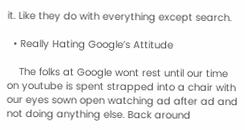it. Like they do with everything except search.

  • Really Hating Google’s Attitude

    The folks at Google wont rest until our time on youtube is spent strapped into a chair with our eyes sown open watching ad after ad and not doing anything else. Back around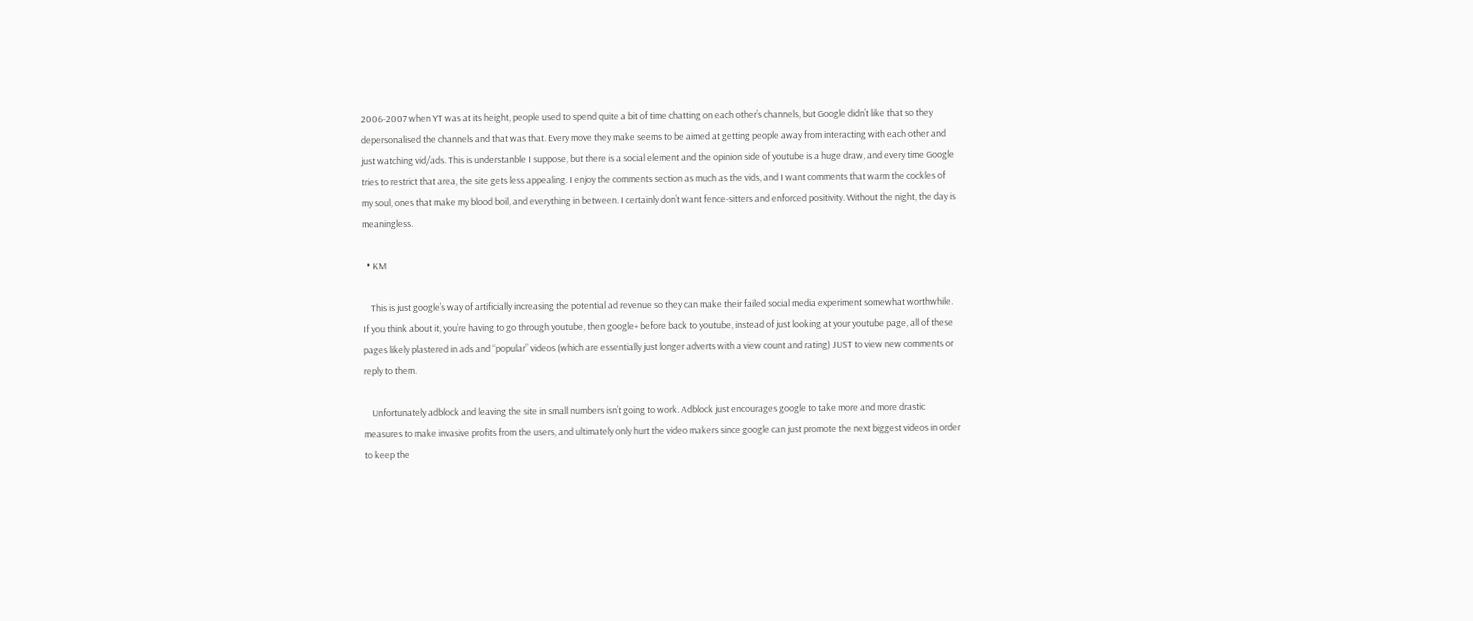2006-2007 when YT was at its height, people used to spend quite a bit of time chatting on each other’s channels, but Google didn’t like that so they depersonalised the channels and that was that. Every move they make seems to be aimed at getting people away from interacting with each other and just watching vid/ads. This is understanble I suppose, but there is a social element and the opinion side of youtube is a huge draw, and every time Google tries to restrict that area, the site gets less appealing. I enjoy the comments section as much as the vids, and I want comments that warm the cockles of my soul, ones that make my blood boil, and everything in between. I certainly don’t want fence-sitters and enforced positivity. Without the night, the day is meaningless.

  • KM

    This is just google’s way of artificially increasing the potential ad revenue so they can make their failed social media experiment somewhat worthwhile. If you think about it, you’re having to go through youtube, then google+ before back to youtube, instead of just looking at your youtube page, all of these pages likely plastered in ads and “popular” videos (which are essentially just longer adverts with a view count and rating) JUST to view new comments or reply to them.

    Unfortunately adblock and leaving the site in small numbers isn’t going to work. Adblock just encourages google to take more and more drastic measures to make invasive profits from the users, and ultimately only hurt the video makers since google can just promote the next biggest videos in order to keep the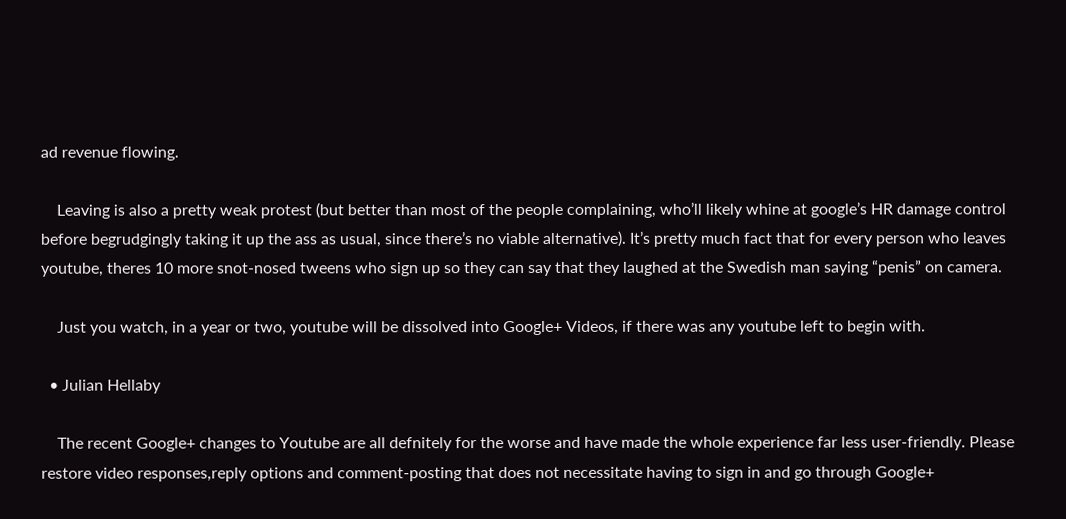ad revenue flowing.

    Leaving is also a pretty weak protest (but better than most of the people complaining, who’ll likely whine at google’s HR damage control before begrudgingly taking it up the ass as usual, since there’s no viable alternative). It’s pretty much fact that for every person who leaves youtube, theres 10 more snot-nosed tweens who sign up so they can say that they laughed at the Swedish man saying “penis” on camera.

    Just you watch, in a year or two, youtube will be dissolved into Google+ Videos, if there was any youtube left to begin with.

  • Julian Hellaby

    The recent Google+ changes to Youtube are all defnitely for the worse and have made the whole experience far less user-friendly. Please restore video responses,reply options and comment-posting that does not necessitate having to sign in and go through Google+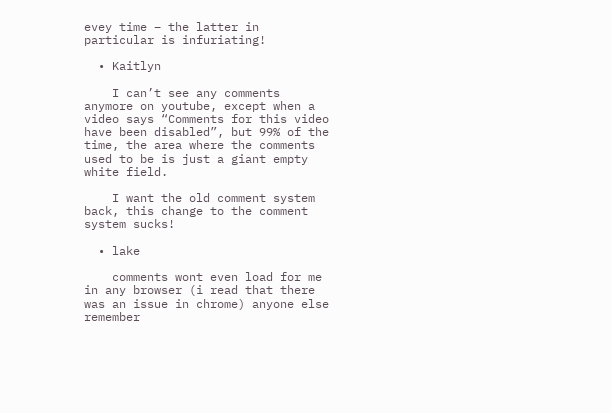evey time – the latter in particular is infuriating!

  • Kaitlyn

    I can’t see any comments anymore on youtube, except when a video says “Comments for this video have been disabled”, but 99% of the time, the area where the comments used to be is just a giant empty white field.

    I want the old comment system back, this change to the comment system sucks!

  • lake

    comments wont even load for me in any browser (i read that there was an issue in chrome) anyone else remember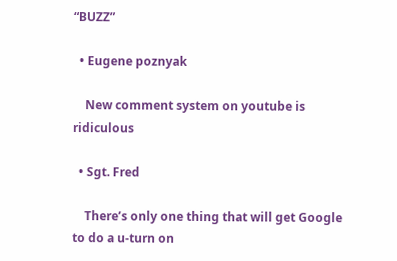“BUZZ”

  • Eugene poznyak

    New comment system on youtube is ridiculous

  • Sgt. Fred

    There’s only one thing that will get Google to do a u-turn on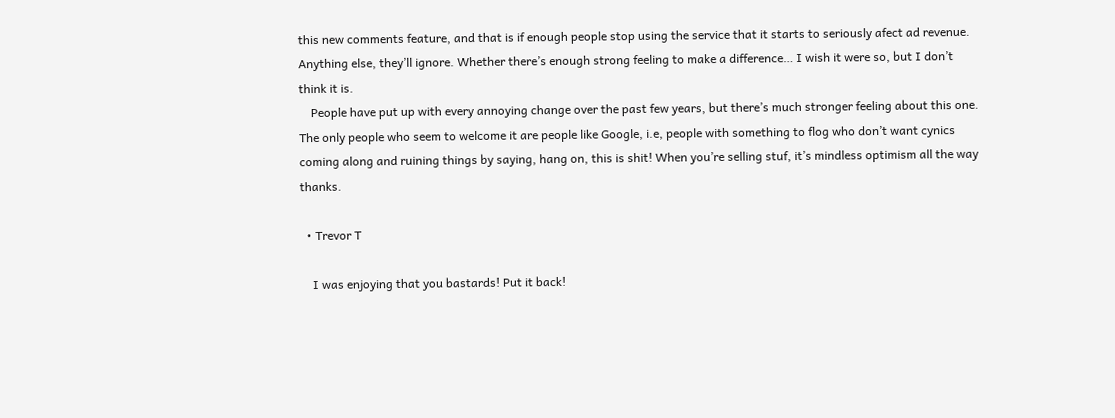this new comments feature, and that is if enough people stop using the service that it starts to seriously afect ad revenue. Anything else, they’ll ignore. Whether there’s enough strong feeling to make a difference… I wish it were so, but I don’t think it is.
    People have put up with every annoying change over the past few years, but there’s much stronger feeling about this one. The only people who seem to welcome it are people like Google, i.e, people with something to flog who don’t want cynics coming along and ruining things by saying, hang on, this is shit! When you’re selling stuf, it’s mindless optimism all the way thanks.

  • Trevor T

    I was enjoying that you bastards! Put it back!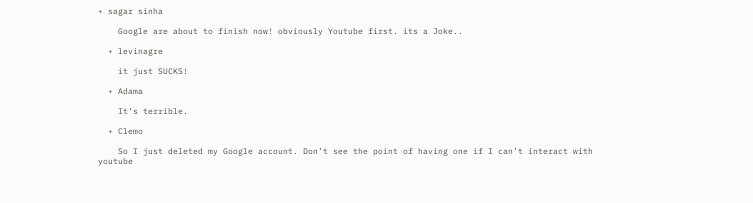• sagar sinha

    Google are about to finish now! obviously Youtube first. its a Joke..

  • levinagre

    it just SUCKS!

  • Adama

    It’s terrible.

  • Clemo

    So I just deleted my Google account. Don’t see the point of having one if I can’t interact with youtube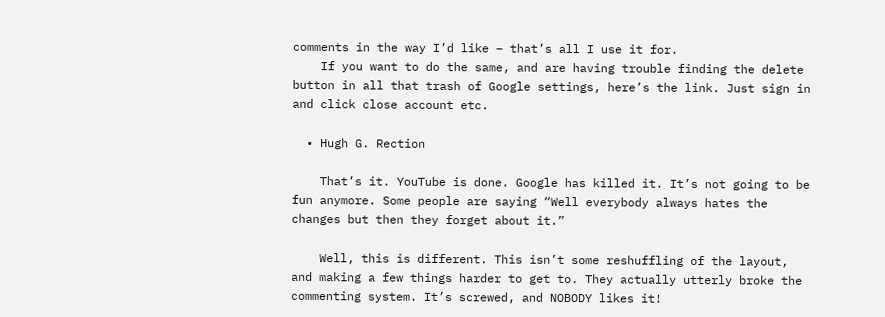comments in the way I’d like – that’s all I use it for.
    If you want to do the same, and are having trouble finding the delete button in all that trash of Google settings, here’s the link. Just sign in and click close account etc.

  • Hugh G. Rection

    That’s it. YouTube is done. Google has killed it. It’s not going to be fun anymore. Some people are saying “Well everybody always hates the changes but then they forget about it.”

    Well, this is different. This isn’t some reshuffling of the layout, and making a few things harder to get to. They actually utterly broke the commenting system. It’s screwed, and NOBODY likes it!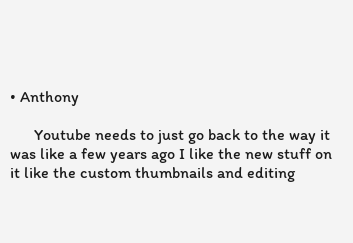• Anthony

      Youtube needs to just go back to the way it was like a few years ago I like the new stuff on it like the custom thumbnails and editing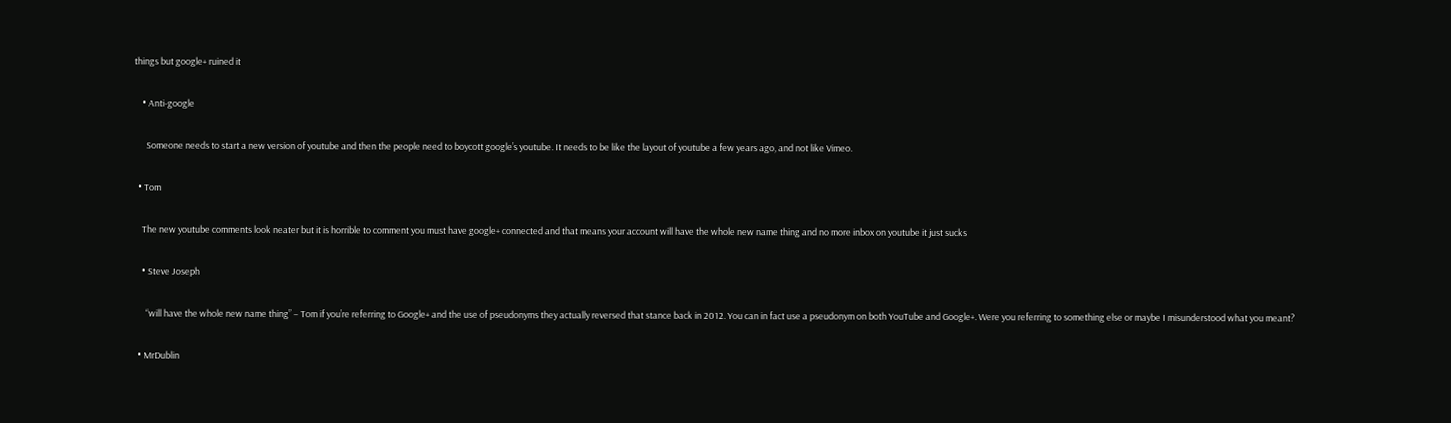things but google+ ruined it

    • Anti-google

      Someone needs to start a new version of youtube and then the people need to boycott google’s youtube. It needs to be like the layout of youtube a few years ago, and not like Vimeo.

  • Tom

    The new youtube comments look neater but it is horrible to comment you must have google+ connected and that means your account will have the whole new name thing and no more inbox on youtube it just sucks

    • Steve Joseph

      “will have the whole new name thing” – Tom if you’re referring to Google+ and the use of pseudonyms they actually reversed that stance back in 2012. You can in fact use a pseudonym on both YouTube and Google+. Were you referring to something else or maybe I misunderstood what you meant?

  • MrDublin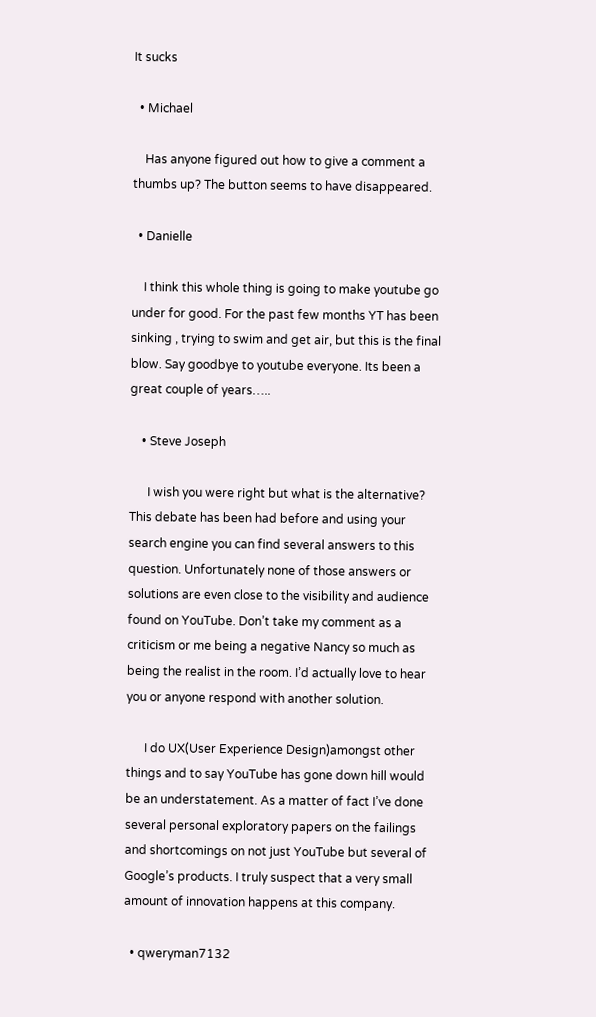It sucks

  • Michael

    Has anyone figured out how to give a comment a thumbs up? The button seems to have disappeared.

  • Danielle

    I think this whole thing is going to make youtube go under for good. For the past few months YT has been sinking , trying to swim and get air, but this is the final blow. Say goodbye to youtube everyone. Its been a great couple of years…..

    • Steve Joseph

      I wish you were right but what is the alternative? This debate has been had before and using your search engine you can find several answers to this question. Unfortunately none of those answers or solutions are even close to the visibility and audience found on YouTube. Don’t take my comment as a criticism or me being a negative Nancy so much as being the realist in the room. I’d actually love to hear you or anyone respond with another solution.

      I do UX(User Experience Design)amongst other things and to say YouTube has gone down hill would be an understatement. As a matter of fact I’ve done several personal exploratory papers on the failings and shortcomings on not just YouTube but several of Google’s products. I truly suspect that a very small amount of innovation happens at this company.

  • qweryman7132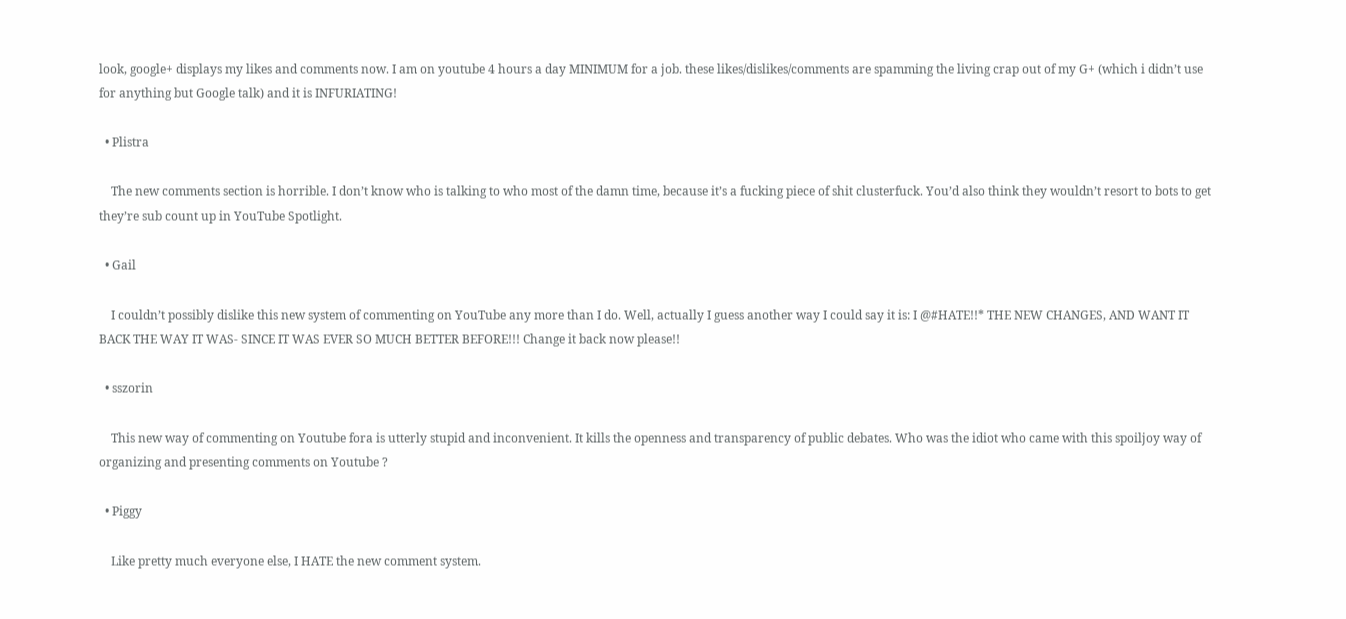look, google+ displays my likes and comments now. I am on youtube 4 hours a day MINIMUM for a job. these likes/dislikes/comments are spamming the living crap out of my G+ (which i didn’t use for anything but Google talk) and it is INFURIATING!

  • Plistra

    The new comments section is horrible. I don’t know who is talking to who most of the damn time, because it’s a fucking piece of shit clusterfuck. You’d also think they wouldn’t resort to bots to get they’re sub count up in YouTube Spotlight.

  • Gail

    I couldn’t possibly dislike this new system of commenting on YouTube any more than I do. Well, actually I guess another way I could say it is: I @#HATE!!* THE NEW CHANGES, AND WANT IT BACK THE WAY IT WAS- SINCE IT WAS EVER SO MUCH BETTER BEFORE!!! Change it back now please!!

  • sszorin

    This new way of commenting on Youtube fora is utterly stupid and inconvenient. It kills the openness and transparency of public debates. Who was the idiot who came with this spoiljoy way of organizing and presenting comments on Youtube ?

  • Piggy

    Like pretty much everyone else, I HATE the new comment system.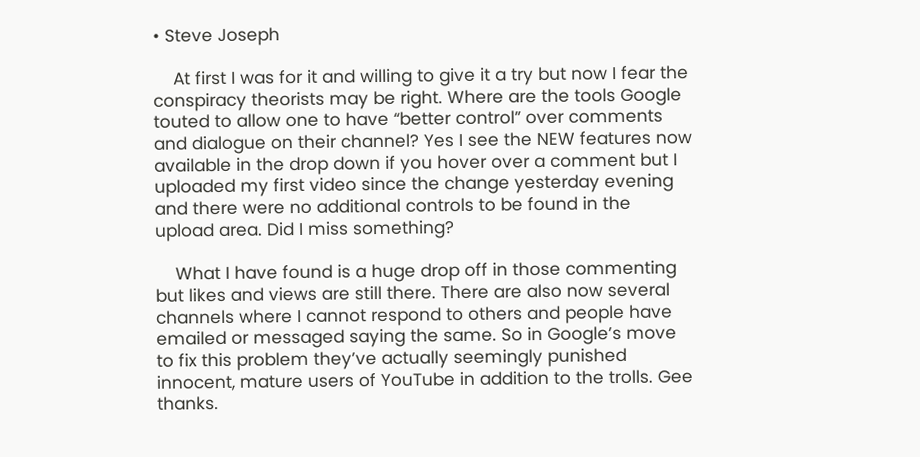• Steve Joseph

    At first I was for it and willing to give it a try but now I fear the conspiracy theorists may be right. Where are the tools Google touted to allow one to have “better control” over comments and dialogue on their channel? Yes I see the NEW features now available in the drop down if you hover over a comment but I uploaded my first video since the change yesterday evening and there were no additional controls to be found in the upload area. Did I miss something?

    What I have found is a huge drop off in those commenting but likes and views are still there. There are also now several channels where I cannot respond to others and people have emailed or messaged saying the same. So in Google’s move to fix this problem they’ve actually seemingly punished innocent, mature users of YouTube in addition to the trolls. Gee thanks.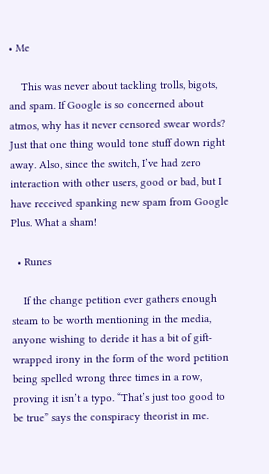• Me

    This was never about tackling trolls, bigots, and spam. If Google is so concerned about atmos, why has it never censored swear words? Just that one thing would tone stuff down right away. Also, since the switch, I’ve had zero interaction with other users, good or bad, but I have received spanking new spam from Google Plus. What a sham!

  • Runes

    If the change petition ever gathers enough steam to be worth mentioning in the media, anyone wishing to deride it has a bit of gift-wrapped irony in the form of the word petition being spelled wrong three times in a row, proving it isn’t a typo. “That’s just too good to be true” says the conspiracy theorist in me.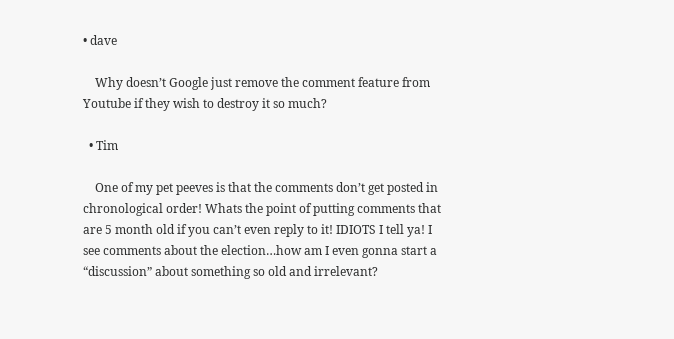• dave

    Why doesn’t Google just remove the comment feature from Youtube if they wish to destroy it so much?

  • Tim

    One of my pet peeves is that the comments don’t get posted in chronological order! Whats the point of putting comments that are 5 month old if you can’t even reply to it! IDIOTS I tell ya! I see comments about the election…how am I even gonna start a “discussion” about something so old and irrelevant?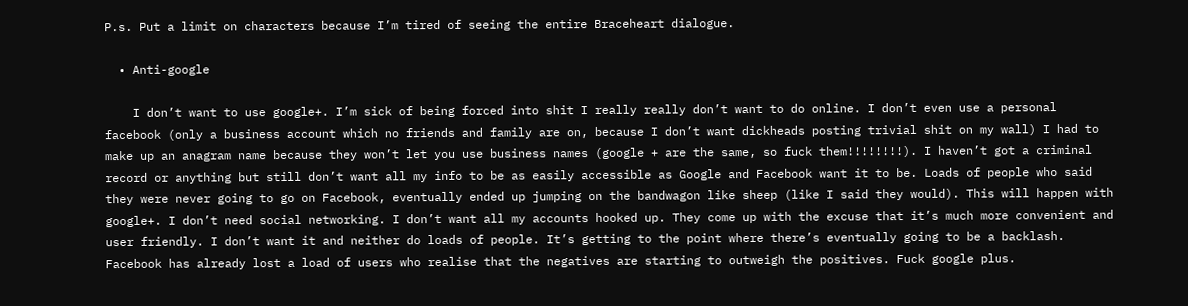P.s. Put a limit on characters because I’m tired of seeing the entire Braceheart dialogue.

  • Anti-google

    I don’t want to use google+. I’m sick of being forced into shit I really really don’t want to do online. I don’t even use a personal facebook (only a business account which no friends and family are on, because I don’t want dickheads posting trivial shit on my wall) I had to make up an anagram name because they won’t let you use business names (google + are the same, so fuck them!!!!!!!!). I haven’t got a criminal record or anything but still don’t want all my info to be as easily accessible as Google and Facebook want it to be. Loads of people who said they were never going to go on Facebook, eventually ended up jumping on the bandwagon like sheep (like I said they would). This will happen with google+. I don’t need social networking. I don’t want all my accounts hooked up. They come up with the excuse that it’s much more convenient and user friendly. I don’t want it and neither do loads of people. It’s getting to the point where there’s eventually going to be a backlash. Facebook has already lost a load of users who realise that the negatives are starting to outweigh the positives. Fuck google plus.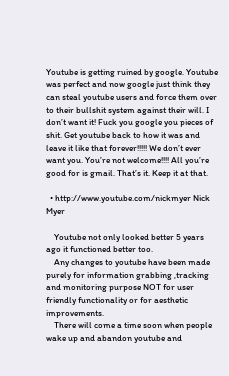Youtube is getting ruined by google. Youtube was perfect and now google just think they can steal youtube users and force them over to their bullshit system against their will. I don’t want it! Fuck you google you pieces of shit. Get youtube back to how it was and leave it like that forever!!!!! We don’t ever want you. You’re not welcome!!!! All you’re good for is gmail. That’s it. Keep it at that.

  • http://www.youtube.com/nickmyer Nick Myer

    Youtube not only looked better 5 years ago it functioned better too.
    Any changes to youtube have been made purely for information grabbing ,tracking and monitoring purpose NOT for user friendly functionality or for aesthetic improvements.
    There will come a time soon when people wake up and abandon youtube and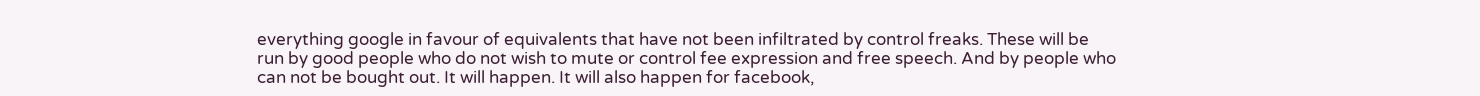everything google in favour of equivalents that have not been infiltrated by control freaks. These will be run by good people who do not wish to mute or control fee expression and free speech. And by people who can not be bought out. It will happen. It will also happen for facebook,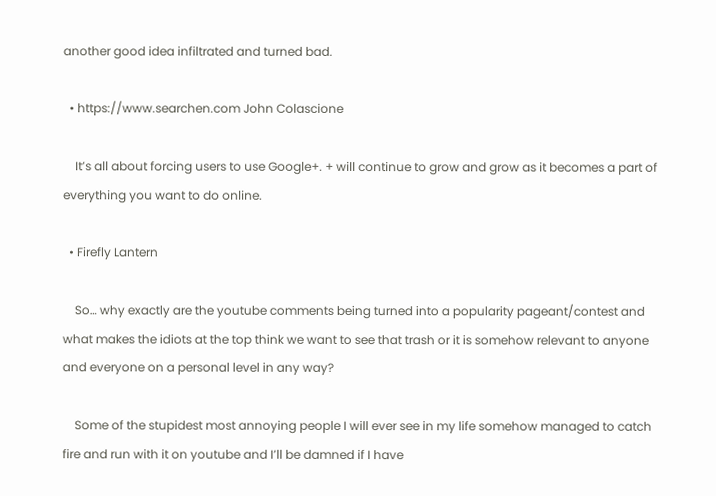another good idea infiltrated and turned bad.

  • https://www.searchen.com John Colascione

    It’s all about forcing users to use Google+. + will continue to grow and grow as it becomes a part of everything you want to do online.

  • Firefly Lantern

    So… why exactly are the youtube comments being turned into a popularity pageant/contest and what makes the idiots at the top think we want to see that trash or it is somehow relevant to anyone and everyone on a personal level in any way?

    Some of the stupidest most annoying people I will ever see in my life somehow managed to catch fire and run with it on youtube and I’ll be damned if I have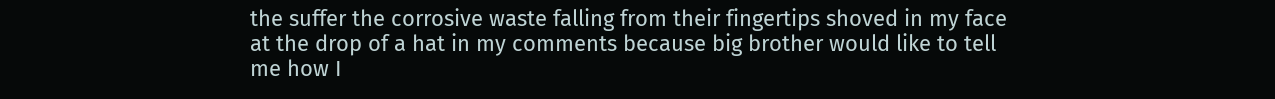the suffer the corrosive waste falling from their fingertips shoved in my face at the drop of a hat in my comments because big brother would like to tell me how I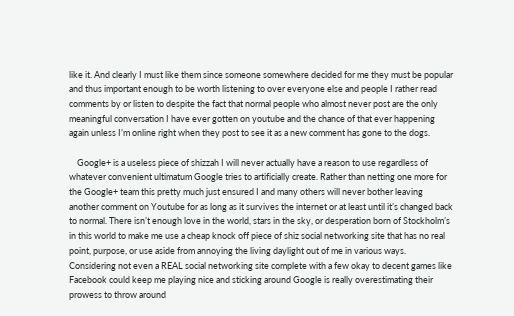like it. And clearly I must like them since someone somewhere decided for me they must be popular and thus important enough to be worth listening to over everyone else and people I rather read comments by or listen to despite the fact that normal people who almost never post are the only meaningful conversation I have ever gotten on youtube and the chance of that ever happening again unless I’m online right when they post to see it as a new comment has gone to the dogs.

    Google+ is a useless piece of shizzah I will never actually have a reason to use regardless of whatever convenient ultimatum Google tries to artificially create. Rather than netting one more for the Google+ team this pretty much just ensured I and many others will never bother leaving another comment on Youtube for as long as it survives the internet or at least until it’s changed back to normal. There isn’t enough love in the world, stars in the sky, or desperation born of Stockholm’s in this world to make me use a cheap knock off piece of shiz social networking site that has no real point, purpose, or use aside from annoying the living daylight out of me in various ways. Considering not even a REAL social networking site complete with a few okay to decent games like Facebook could keep me playing nice and sticking around Google is really overestimating their prowess to throw around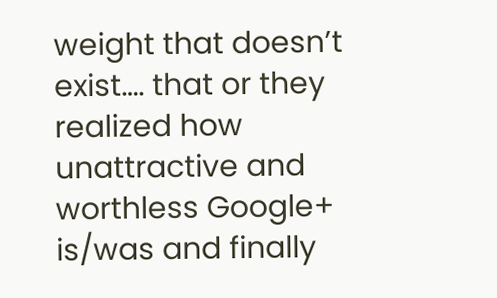weight that doesn’t exist…. that or they realized how unattractive and worthless Google+ is/was and finally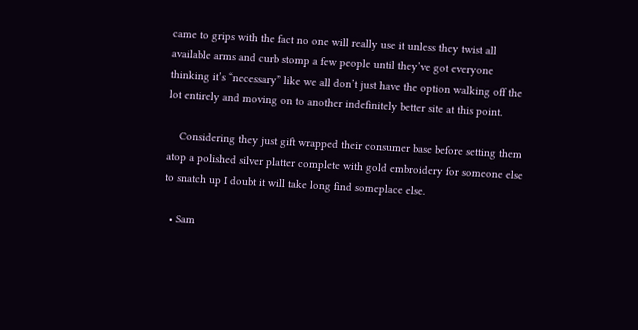came to grips with the fact no one will really use it unless they twist all available arms and curb stomp a few people until they’ve got everyone thinking it’s “necessary” like we all don’t just have the option walking off the lot entirely and moving on to another indefinitely better site at this point.

    Considering they just gift wrapped their consumer base before setting them atop a polished silver platter complete with gold embroidery for someone else to snatch up I doubt it will take long find someplace else.

  • Sam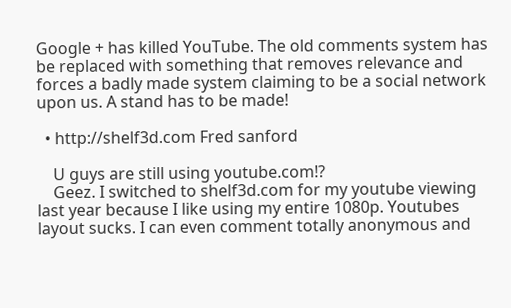Google + has killed YouTube. The old comments system has be replaced with something that removes relevance and forces a badly made system claiming to be a social network upon us. A stand has to be made!

  • http://shelf3d.com Fred sanford

    U guys are still using youtube.com!?
    Geez. I switched to shelf3d.com for my youtube viewing last year because I like using my entire 1080p. Youtubes layout sucks. I can even comment totally anonymous and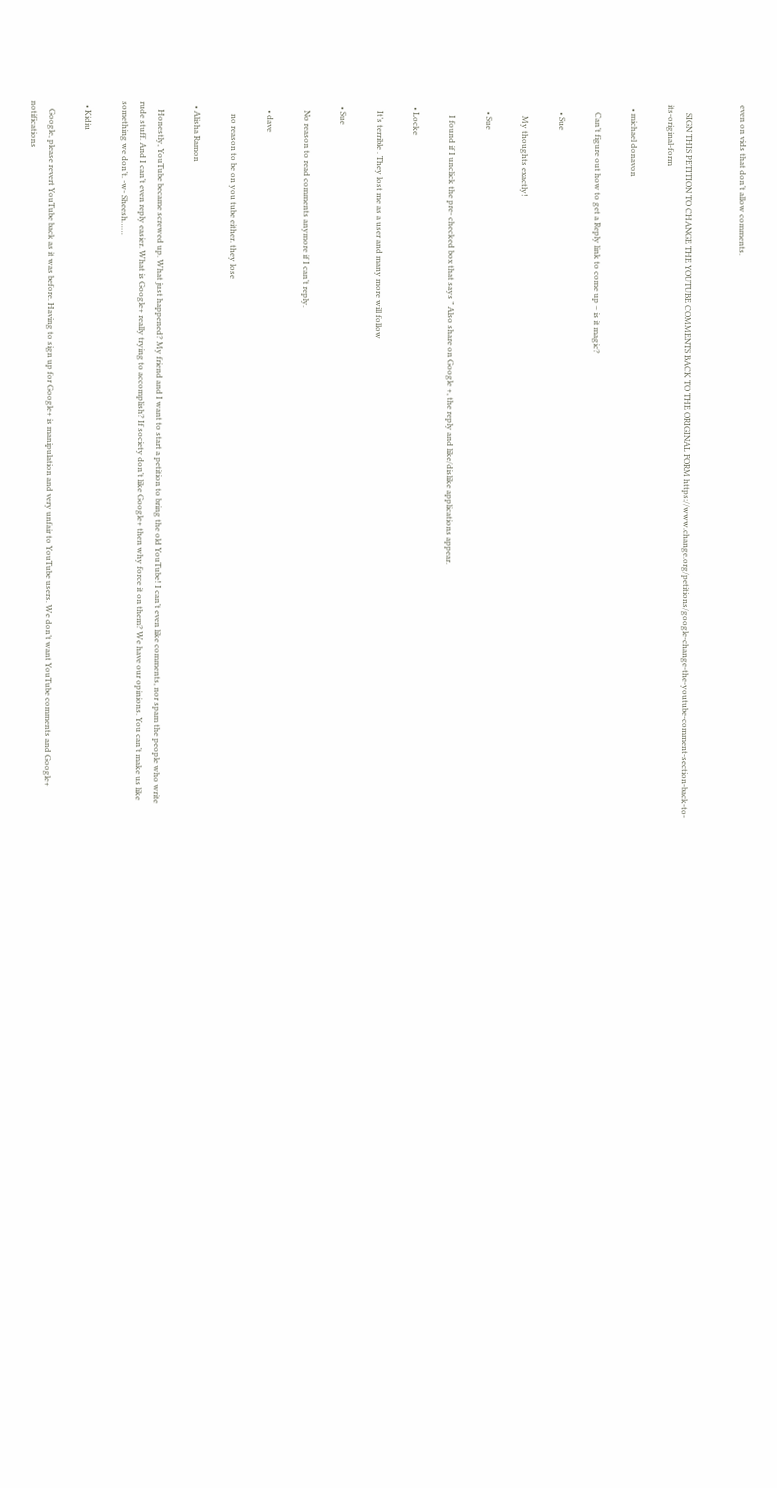even on vids that don’t allow comments.


    SIGN THIS PETITION TO CHANGE THE YOUTUBE COMMENTS BACK TO THE ORIGINAL FORM https://www.change.org/petitions/google-change-the-youtube-comment-section-back-to-its-original-form

  • michael donavon

    Can’t figure out how to get a Reply link to come up – is it magic?

    • Sue

      My thoughts exactly!

    • Sue

      I found if I unclick the pre- checked box that says ” Also share on Google +, the reply and like/dislike applications appear.

  • Locke

    It’s terrible . They lost me as a user and many more will follow

  • Sue

    No reason to read comments anymore if I can’t reply.

    • dave

      no reason to be on you tube either. they lose

  • Alisha Ramon

    Honestly, YouTube became screwed up. What just happened? My friend and I want to start a petition to bring the old YouTube! I can’t even like comments, nor spam the people who write rude stuff. And I can’t even reply easier. What is Google+ really trying to accomplish? If society don’t like Google+ then why force it on them? We have our opinions. You can’t make us like something we don’t. -w- Sheesh……

  • Kidiu

    Google, please revert YouTube back as it was before. Having to sign up for Google+ is manipulation and very unfair to YouTube users. We don’t want YouTube comments and Google+ notifications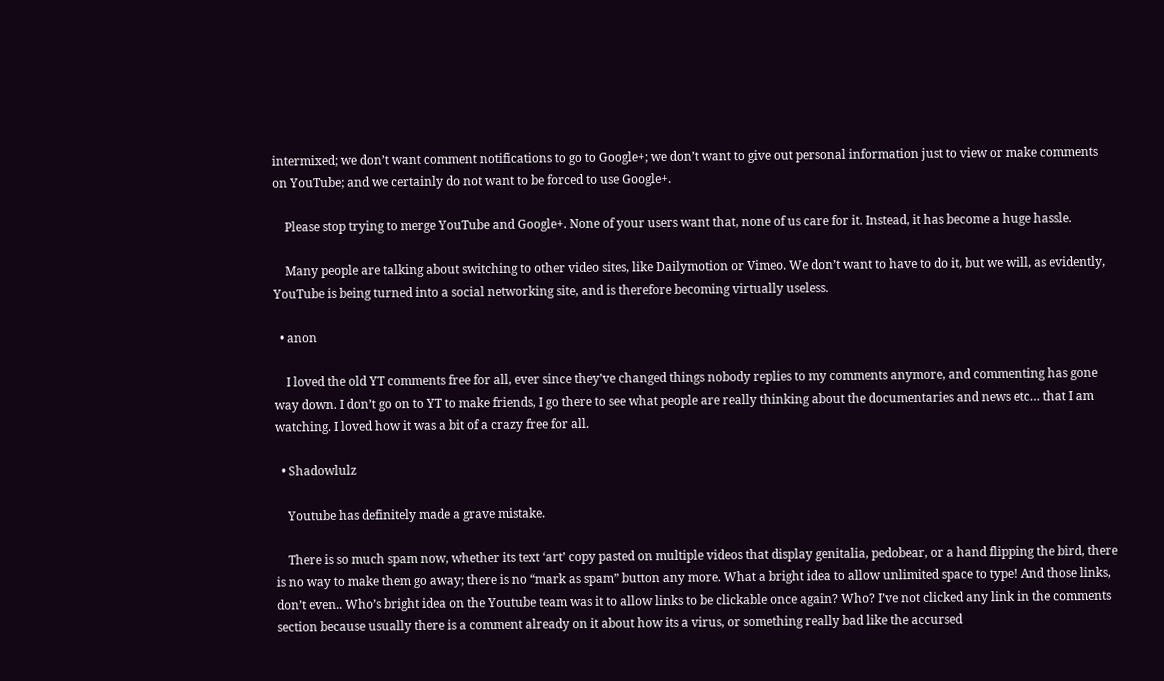intermixed; we don’t want comment notifications to go to Google+; we don’t want to give out personal information just to view or make comments on YouTube; and we certainly do not want to be forced to use Google+.

    Please stop trying to merge YouTube and Google+. None of your users want that, none of us care for it. Instead, it has become a huge hassle.

    Many people are talking about switching to other video sites, like Dailymotion or Vimeo. We don’t want to have to do it, but we will, as evidently, YouTube is being turned into a social networking site, and is therefore becoming virtually useless.

  • anon

    I loved the old YT comments free for all, ever since they’ve changed things nobody replies to my comments anymore, and commenting has gone way down. I don’t go on to YT to make friends, I go there to see what people are really thinking about the documentaries and news etc… that I am watching. I loved how it was a bit of a crazy free for all.

  • Shadowlulz

    Youtube has definitely made a grave mistake.

    There is so much spam now, whether its text ‘art’ copy pasted on multiple videos that display genitalia, pedobear, or a hand flipping the bird, there is no way to make them go away; there is no “mark as spam” button any more. What a bright idea to allow unlimited space to type! And those links, don’t even.. Who’s bright idea on the Youtube team was it to allow links to be clickable once again? Who? I’ve not clicked any link in the comments section because usually there is a comment already on it about how its a virus, or something really bad like the accursed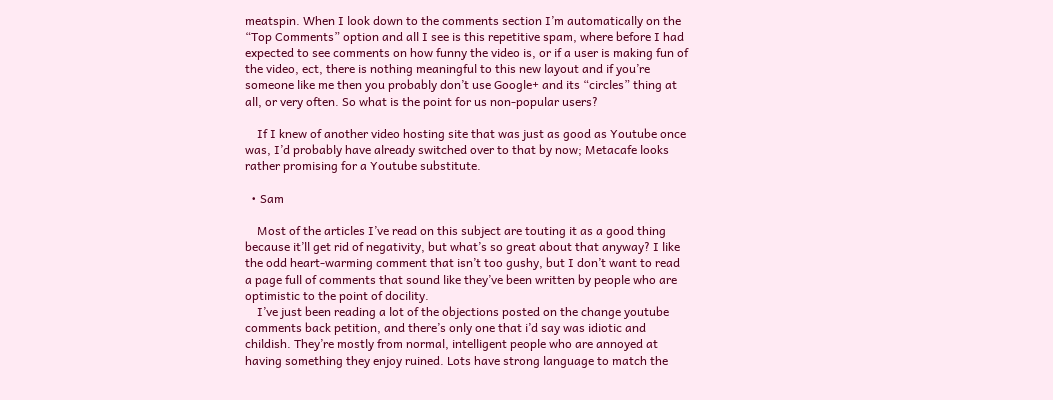meatspin. When I look down to the comments section I’m automatically on the “Top Comments” option and all I see is this repetitive spam, where before I had expected to see comments on how funny the video is, or if a user is making fun of the video, ect, there is nothing meaningful to this new layout and if you’re someone like me then you probably don’t use Google+ and its “circles” thing at all, or very often. So what is the point for us non-popular users?

    If I knew of another video hosting site that was just as good as Youtube once was, I’d probably have already switched over to that by now; Metacafe looks rather promising for a Youtube substitute.

  • Sam

    Most of the articles I’ve read on this subject are touting it as a good thing because it’ll get rid of negativity, but what’s so great about that anyway? I like the odd heart-warming comment that isn’t too gushy, but I don’t want to read a page full of comments that sound like they’ve been written by people who are optimistic to the point of docility.
    I’ve just been reading a lot of the objections posted on the change youtube comments back petition, and there’s only one that i’d say was idiotic and childish. They’re mostly from normal, intelligent people who are annoyed at having something they enjoy ruined. Lots have strong language to match the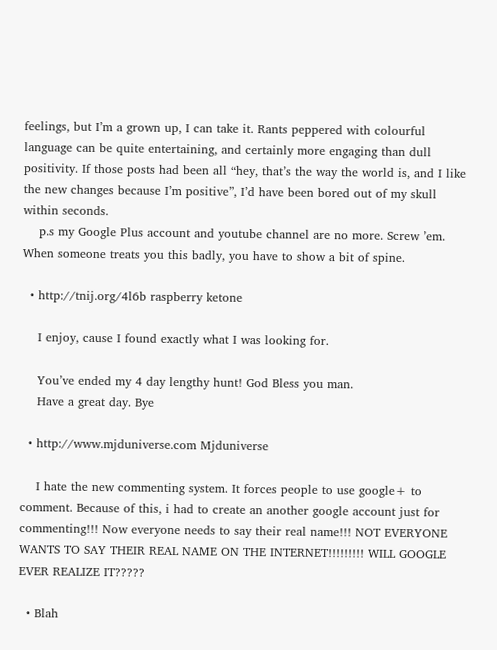feelings, but I’m a grown up, I can take it. Rants peppered with colourful language can be quite entertaining, and certainly more engaging than dull positivity. If those posts had been all “hey, that’s the way the world is, and I like the new changes because I’m positive”, I’d have been bored out of my skull within seconds.
    p.s my Google Plus account and youtube channel are no more. Screw ’em. When someone treats you this badly, you have to show a bit of spine.

  • http://tnij.org/4l6b raspberry ketone

    I enjoy, cause I found exactly what I was looking for.

    You’ve ended my 4 day lengthy hunt! God Bless you man.
    Have a great day. Bye

  • http://www.mjduniverse.com Mjduniverse

    I hate the new commenting system. It forces people to use google+ to comment. Because of this, i had to create an another google account just for commenting!!! Now everyone needs to say their real name!!! NOT EVERYONE WANTS TO SAY THEIR REAL NAME ON THE INTERNET!!!!!!!!! WILL GOOGLE EVER REALIZE IT?????

  • Blah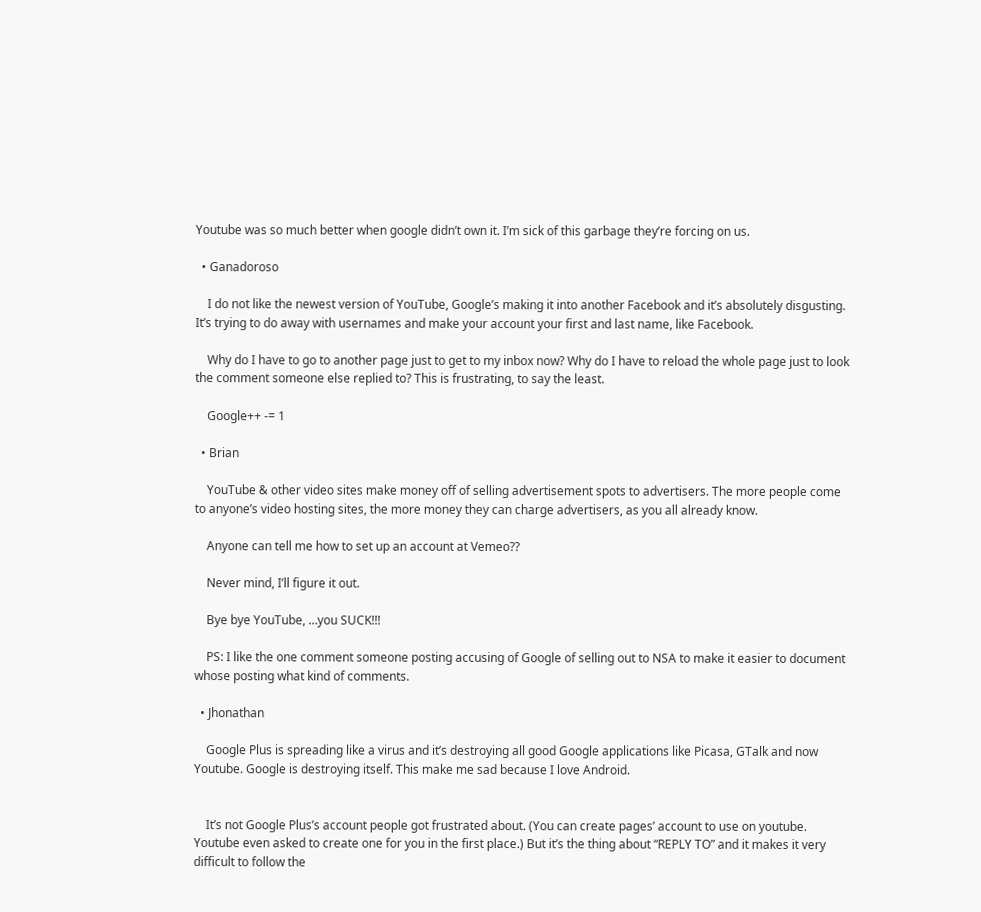Youtube was so much better when google didn’t own it. I’m sick of this garbage they’re forcing on us.

  • Ganadoroso

    I do not like the newest version of YouTube, Google’s making it into another Facebook and it’s absolutely disgusting. It’s trying to do away with usernames and make your account your first and last name, like Facebook.

    Why do I have to go to another page just to get to my inbox now? Why do I have to reload the whole page just to look the comment someone else replied to? This is frustrating, to say the least.

    Google++ -= 1

  • Brian

    YouTube & other video sites make money off of selling advertisement spots to advertisers. The more people come to anyone’s video hosting sites, the more money they can charge advertisers, as you all already know.

    Anyone can tell me how to set up an account at Vemeo??

    Never mind, I’ll figure it out.

    Bye bye YouTube, …you SUCK!!!

    PS: I like the one comment someone posting accusing of Google of selling out to NSA to make it easier to document whose posting what kind of comments.

  • Jhonathan

    Google Plus is spreading like a virus and it’s destroying all good Google applications like Picasa, GTalk and now Youtube. Google is destroying itself. This make me sad because I love Android.


    It’s not Google Plus’s account people got frustrated about. (You can create pages’ account to use on youtube. Youtube even asked to create one for you in the first place.) But it’s the thing about “REPLY TO” and it makes it very difficult to follow the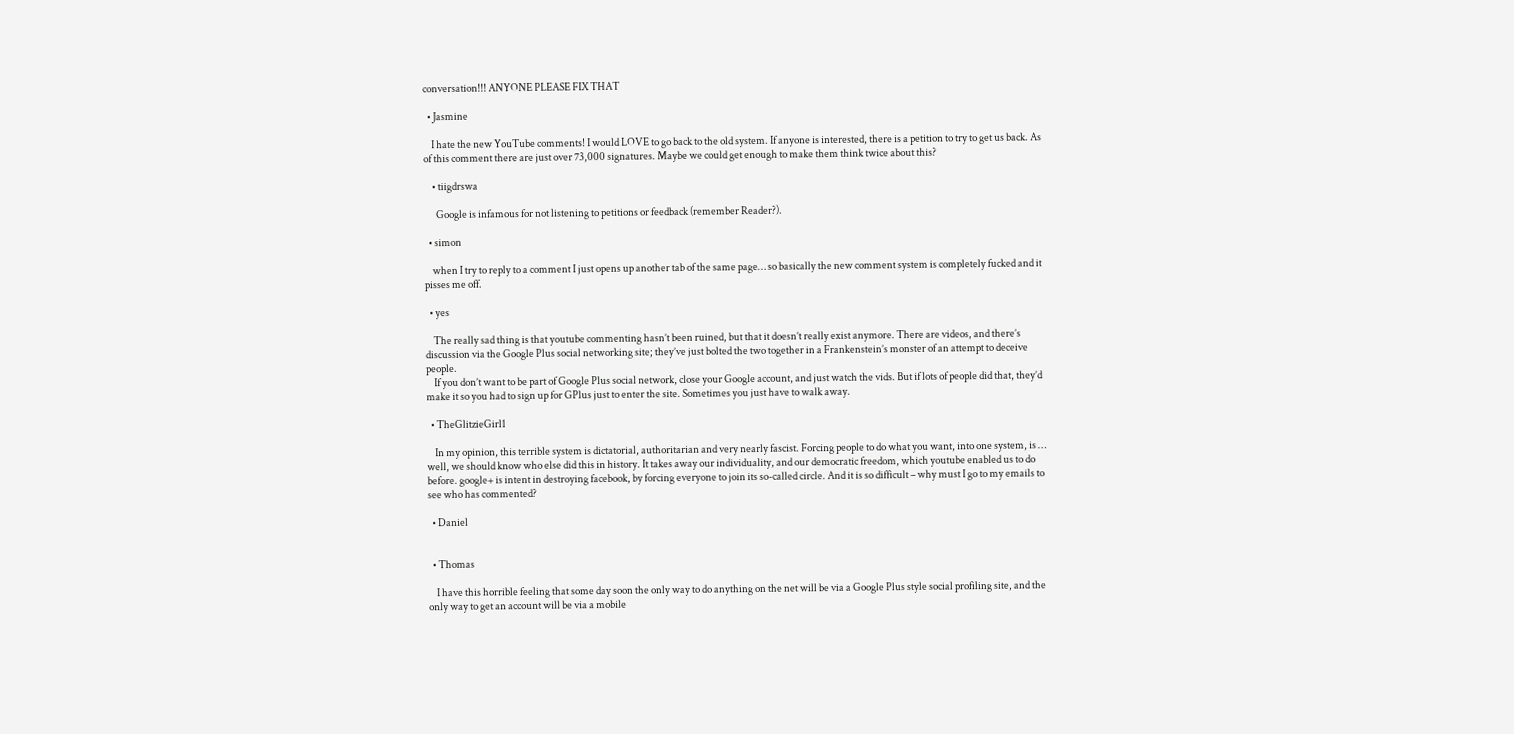conversation!!! ANYONE PLEASE FIX THAT

  • Jasmine

    I hate the new YouTube comments! I would LOVE to go back to the old system. If anyone is interested, there is a petition to try to get us back. As of this comment there are just over 73,000 signatures. Maybe we could get enough to make them think twice about this?

    • tiigdrswa

      Google is infamous for not listening to petitions or feedback (remember Reader?).

  • simon

    when I try to reply to a comment I just opens up another tab of the same page… so basically the new comment system is completely fucked and it pisses me off.

  • yes

    The really sad thing is that youtube commenting hasn’t been ruined, but that it doesn’t really exist anymore. There are videos, and there’s discussion via the Google Plus social networking site; they’ve just bolted the two together in a Frankenstein’s monster of an attempt to deceive people.
    If you don’t want to be part of Google Plus social network, close your Google account, and just watch the vids. But if lots of people did that, they’d make it so you had to sign up for GPlus just to enter the site. Sometimes you just have to walk away.

  • TheGlitzieGirl1

    In my opinion, this terrible system is dictatorial, authoritarian and very nearly fascist. Forcing people to do what you want, into one system, is … well, we should know who else did this in history. It takes away our individuality, and our democratic freedom, which youtube enabled us to do before. google+ is intent in destroying facebook, by forcing everyone to join its so-called circle. And it is so difficult – why must I go to my emails to see who has commented?

  • Daniel


  • Thomas

    I have this horrible feeling that some day soon the only way to do anything on the net will be via a Google Plus style social profiling site, and the only way to get an account will be via a mobile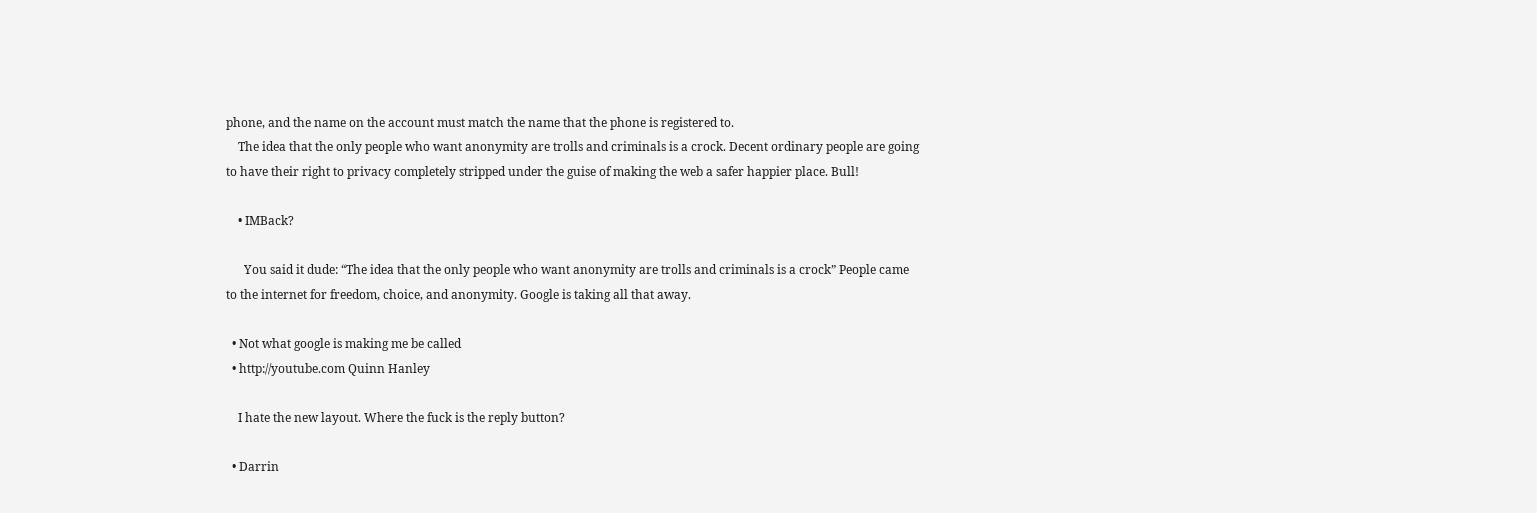phone, and the name on the account must match the name that the phone is registered to.
    The idea that the only people who want anonymity are trolls and criminals is a crock. Decent ordinary people are going to have their right to privacy completely stripped under the guise of making the web a safer happier place. Bull!

    • IMBack?

      You said it dude: “The idea that the only people who want anonymity are trolls and criminals is a crock” People came to the internet for freedom, choice, and anonymity. Google is taking all that away.

  • Not what google is making me be called
  • http://youtube.com Quinn Hanley

    I hate the new layout. Where the fuck is the reply button?

  • Darrin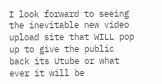I look forward to seeing the inevitable new video upload site that WILL pop up to give the public back its Utube or what ever it will be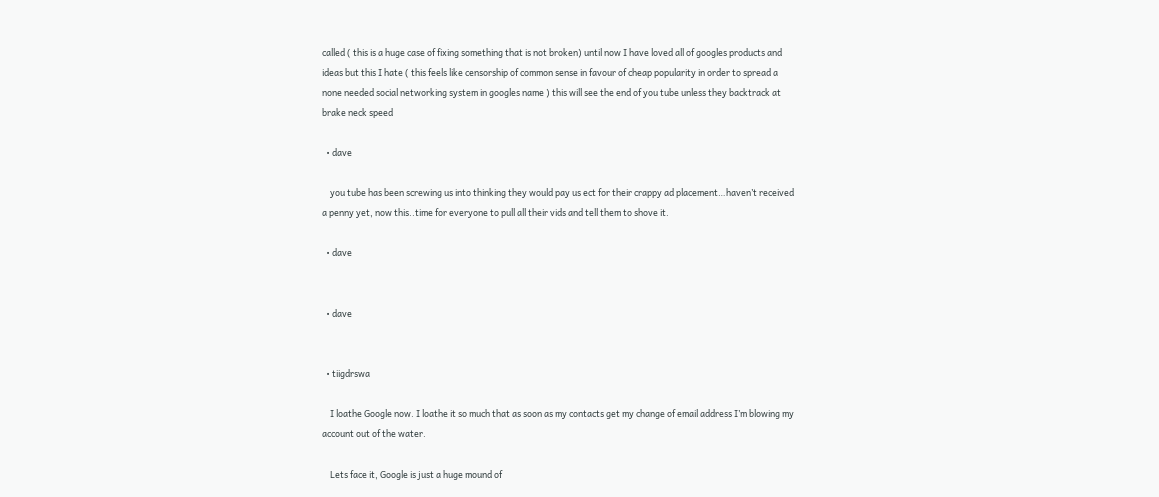called ( this is a huge case of fixing something that is not broken) until now I have loved all of googles products and ideas but this I hate ( this feels like censorship of common sense in favour of cheap popularity in order to spread a none needed social networking system in googles name ) this will see the end of you tube unless they backtrack at brake neck speed

  • dave

    you tube has been screwing us into thinking they would pay us ect for their crappy ad placement…haven’t received a penny yet, now this..time for everyone to pull all their vids and tell them to shove it.

  • dave


  • dave


  • tiigdrswa

    I loathe Google now. I loathe it so much that as soon as my contacts get my change of email address I’m blowing my account out of the water.

    Lets face it, Google is just a huge mound of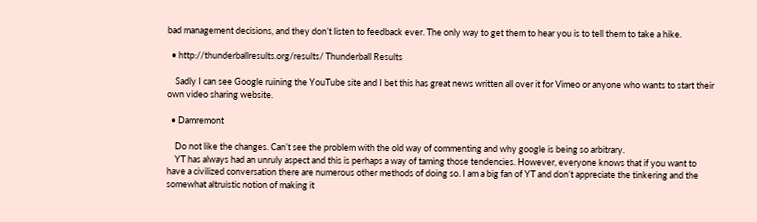bad management decisions, and they don’t listen to feedback ever. The only way to get them to hear you is to tell them to take a hike.

  • http://thunderballresults.org/results/ Thunderball Results

    Sadly I can see Google ruining the YouTube site and I bet this has great news written all over it for Vimeo or anyone who wants to start their own video sharing website.

  • Damremont

    Do not like the changes. Can’t see the problem with the old way of commenting and why google is being so arbitrary.
    YT has always had an unruly aspect and this is perhaps a way of taming those tendencies. However, everyone knows that if you want to have a civilized conversation there are numerous other methods of doing so. I am a big fan of YT and don’t appreciate the tinkering and the somewhat altruistic notion of making it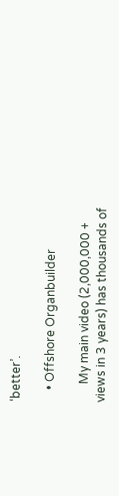‘better’.

    • Offshore Organbuilder

      My main video (2,000,000 + views in 3 years) has thousands of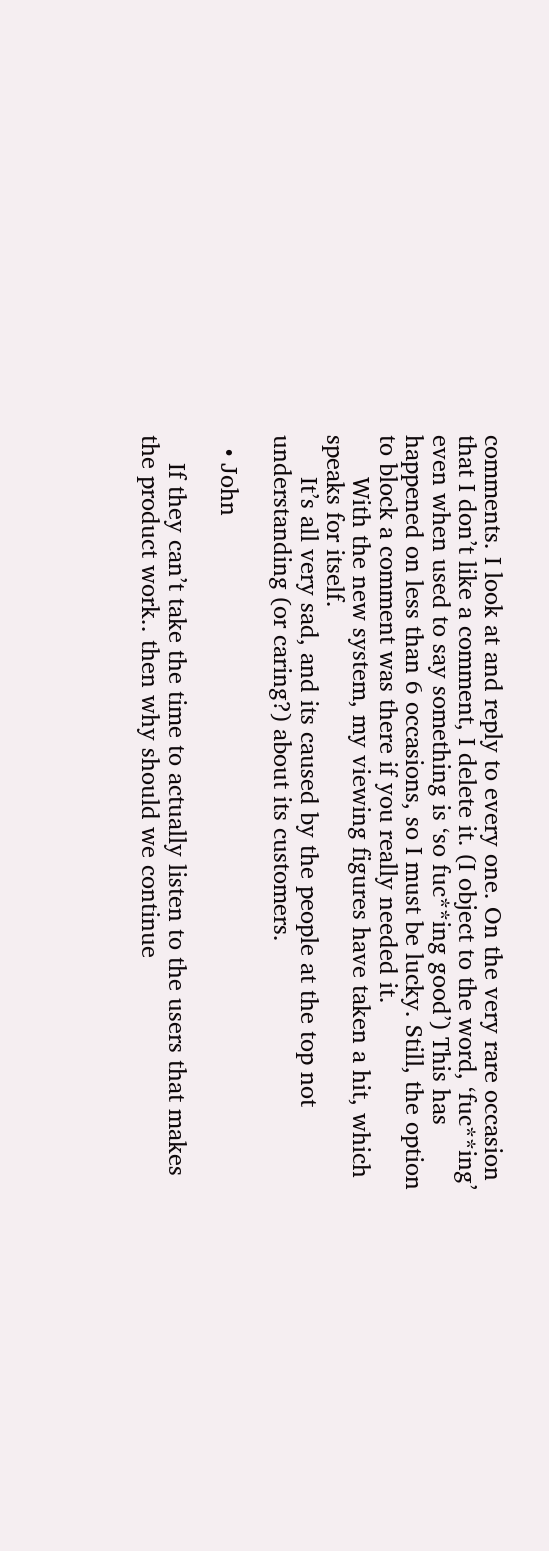comments. I look at and reply to every one. On the very rare occasion that I don’t like a comment, I delete it. (I object to the word, ‘fuc**ing’ even when used to say something is ‘so fuc**ing good’) This has happened on less than 6 occasions, so I must be lucky. Still, the option to block a comment was there if you really needed it.
      With the new system, my viewing figures have taken a hit, which speaks for itself.
      It’s all very sad, and its caused by the people at the top not understanding (or caring?) about its customers.

  • John

    If they can’t take the time to actually listen to the users that makes the product work.. then why should we continue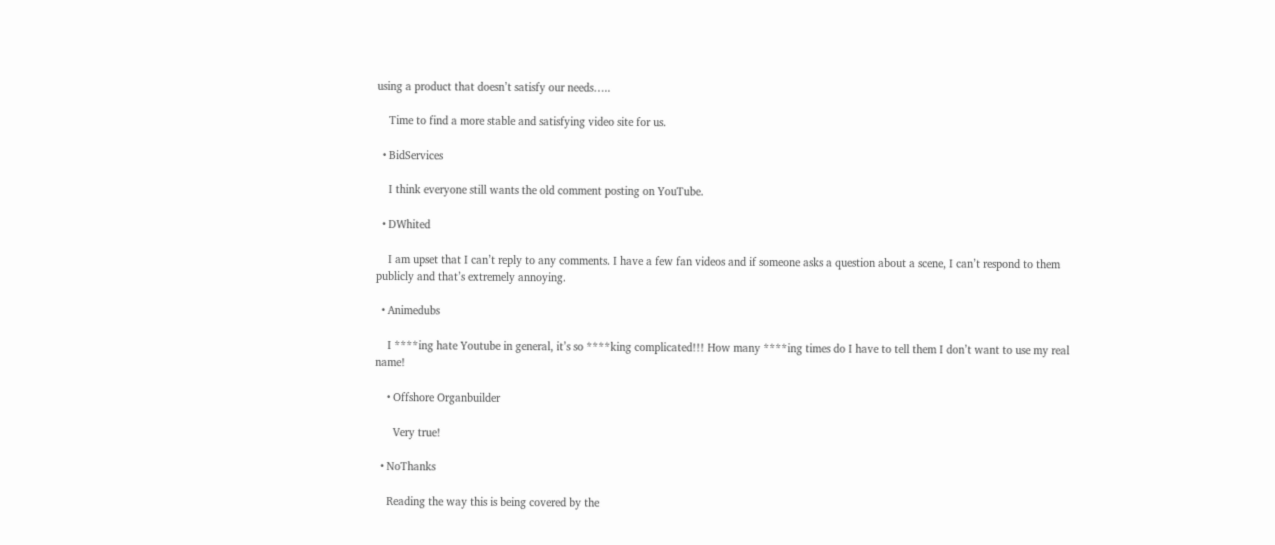using a product that doesn’t satisfy our needs…..

    Time to find a more stable and satisfying video site for us.

  • BidServices

    I think everyone still wants the old comment posting on YouTube.

  • DWhited

    I am upset that I can’t reply to any comments. I have a few fan videos and if someone asks a question about a scene, I can’t respond to them publicly and that’s extremely annoying.

  • Animedubs

    I ****ing hate Youtube in general, it’s so ****king complicated!!! How many ****ing times do I have to tell them I don’t want to use my real name!

    • Offshore Organbuilder

      Very true!

  • NoThanks

    Reading the way this is being covered by the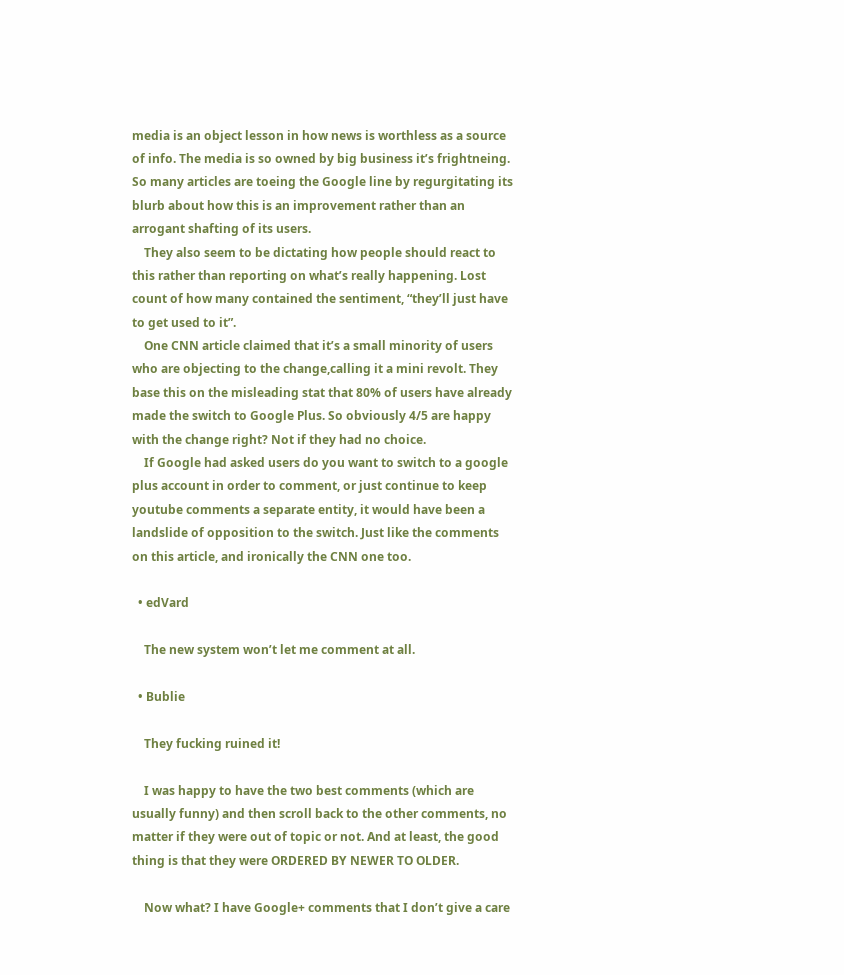media is an object lesson in how news is worthless as a source of info. The media is so owned by big business it’s frightneing. So many articles are toeing the Google line by regurgitating its blurb about how this is an improvement rather than an arrogant shafting of its users.
    They also seem to be dictating how people should react to this rather than reporting on what’s really happening. Lost count of how many contained the sentiment, “they’ll just have to get used to it”.
    One CNN article claimed that it’s a small minority of users who are objecting to the change,calling it a mini revolt. They base this on the misleading stat that 80% of users have already made the switch to Google Plus. So obviously 4/5 are happy with the change right? Not if they had no choice.
    If Google had asked users do you want to switch to a google plus account in order to comment, or just continue to keep youtube comments a separate entity, it would have been a landslide of opposition to the switch. Just like the comments on this article, and ironically the CNN one too.

  • edVard

    The new system won’t let me comment at all.

  • Bublie

    They fucking ruined it!

    I was happy to have the two best comments (which are usually funny) and then scroll back to the other comments, no matter if they were out of topic or not. And at least, the good thing is that they were ORDERED BY NEWER TO OLDER.

    Now what? I have Google+ comments that I don’t give a care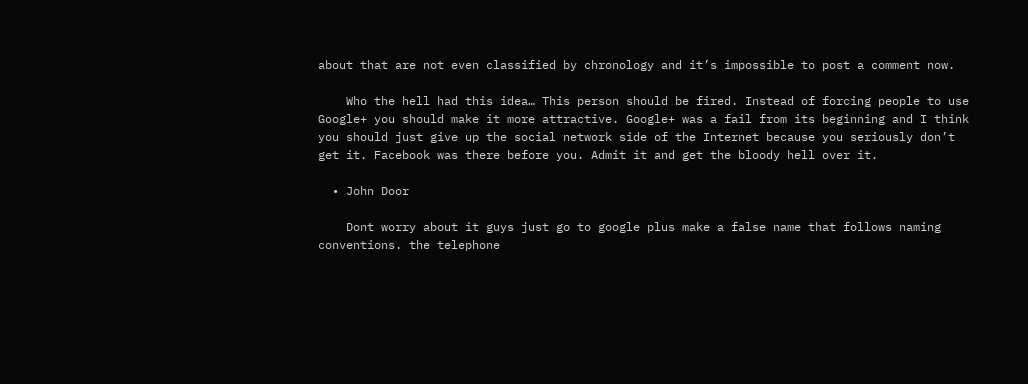about that are not even classified by chronology and it’s impossible to post a comment now.

    Who the hell had this idea… This person should be fired. Instead of forcing people to use Google+ you should make it more attractive. Google+ was a fail from its beginning and I think you should just give up the social network side of the Internet because you seriously don’t get it. Facebook was there before you. Admit it and get the bloody hell over it.

  • John Door

    Dont worry about it guys just go to google plus make a false name that follows naming conventions. the telephone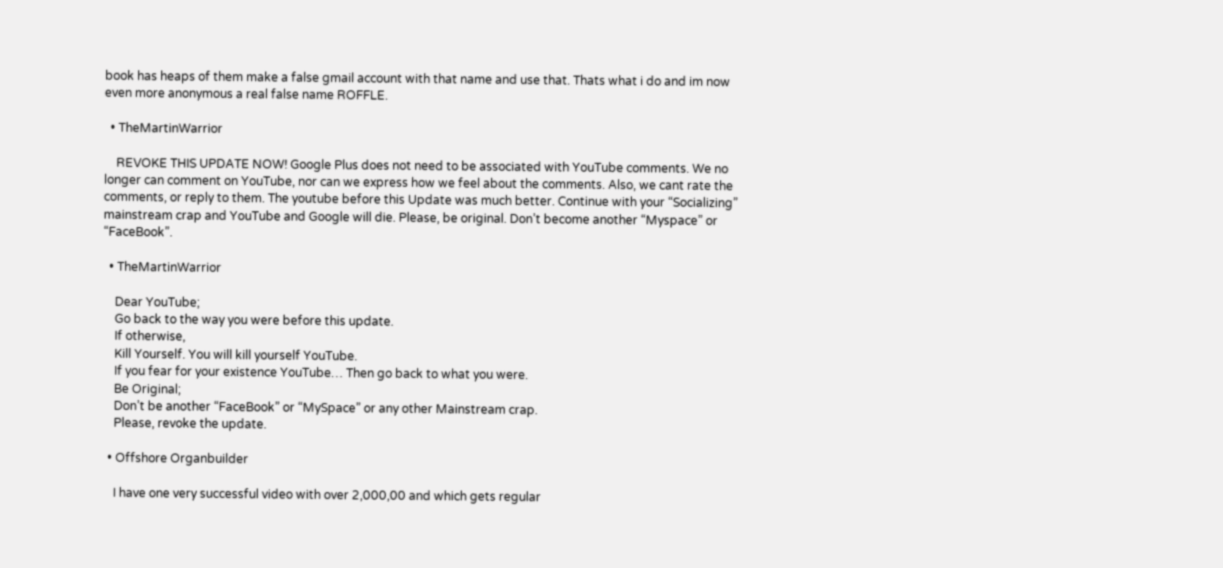book has heaps of them make a false gmail account with that name and use that. Thats what i do and im now even more anonymous a real false name ROFFLE.

  • TheMartinWarrior

    REVOKE THIS UPDATE NOW! Google Plus does not need to be associated with YouTube comments. We no longer can comment on YouTube, nor can we express how we feel about the comments. Also, we cant rate the comments, or reply to them. The youtube before this Update was much better. Continue with your “Socializing” mainstream crap and YouTube and Google will die. Please, be original. Don’t become another “Myspace” or “FaceBook”.

  • TheMartinWarrior

    Dear YouTube;
    Go back to the way you were before this update.
    If otherwise,
    Kill Yourself. You will kill yourself YouTube.
    If you fear for your existence YouTube… Then go back to what you were.
    Be Original;
    Don’t be another “FaceBook” or “MySpace” or any other Mainstream crap.
    Please, revoke the update.

  • Offshore Organbuilder

    I have one very successful video with over 2,000,00 and which gets regular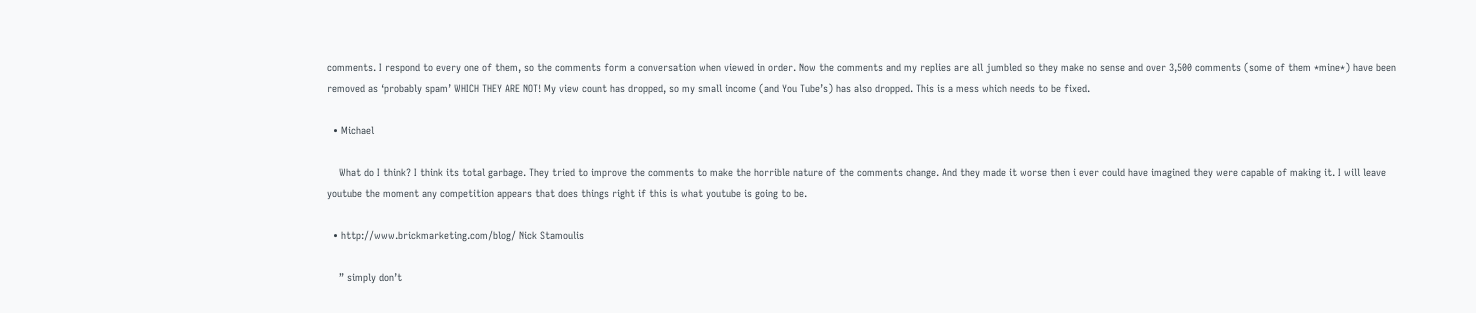comments. I respond to every one of them, so the comments form a conversation when viewed in order. Now the comments and my replies are all jumbled so they make no sense and over 3,500 comments (some of them *mine*) have been removed as ‘probably spam’ WHICH THEY ARE NOT! My view count has dropped, so my small income (and You Tube’s) has also dropped. This is a mess which needs to be fixed.

  • Michael

    What do I think? I think its total garbage. They tried to improve the comments to make the horrible nature of the comments change. And they made it worse then i ever could have imagined they were capable of making it. I will leave youtube the moment any competition appears that does things right if this is what youtube is going to be.

  • http://www.brickmarketing.com/blog/ Nick Stamoulis

    ” simply don’t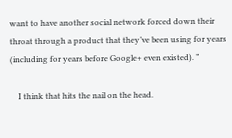want to have another social network forced down their throat through a product that they’ve been using for years (including for years before Google+ even existed). ”

    I think that hits the nail on the head.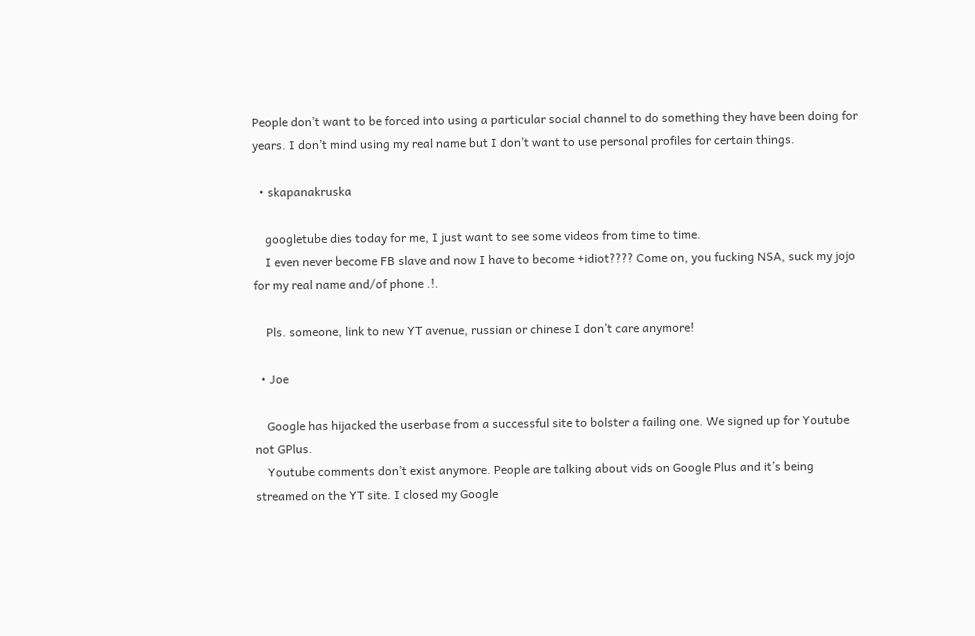People don’t want to be forced into using a particular social channel to do something they have been doing for years. I don’t mind using my real name but I don’t want to use personal profiles for certain things.

  • skapanakruska

    googletube dies today for me, I just want to see some videos from time to time.
    I even never become FB slave and now I have to become +idiot???? Come on, you fucking NSA, suck my jojo for my real name and/of phone .!.

    Pls. someone, link to new YT avenue, russian or chinese I don’t care anymore!

  • Joe

    Google has hijacked the userbase from a successful site to bolster a failing one. We signed up for Youtube not GPlus.
    Youtube comments don’t exist anymore. People are talking about vids on Google Plus and it’s being streamed on the YT site. I closed my Google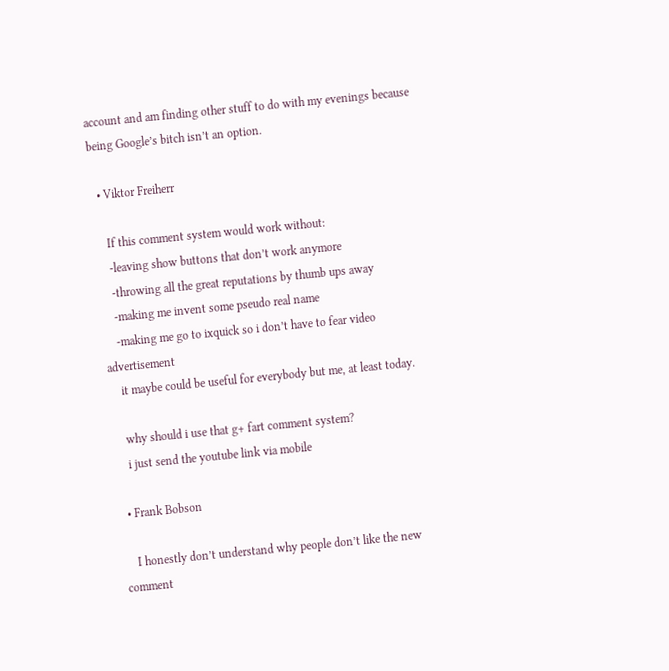account and am finding other stuff to do with my evenings because being Google’s bitch isn’t an option.

  • Viktor Freiherr

    If this comment system would work without:
    -leaving show buttons that don’t work anymore
    -throwing all the great reputations by thumb ups away
    -making me invent some pseudo real name
    -making me go to ixquick so i don’t have to fear video advertisement
    it maybe could be useful for everybody but me, at least today.

    why should i use that g+ fart comment system?
    i just send the youtube link via mobile

  • Frank Bobson

    I honestly don’t understand why people don’t like the new comment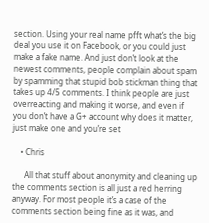section. Using your real name pfft what’s the big deal you use it on Facebook, or you could just make a fake name. And just don’t look at the newest comments, people complain about spam by spamming that stupid bob stickman thing that takes up 4/5 comments. I think people are just overreacting and making it worse, and even if you don’t have a G+ account why does it matter, just make one and you’re set

    • Chris

      All that stuff about anonymity and cleaning up the comments section is all just a red herring anyway. For most people it’s a case of the comments section being fine as it was, and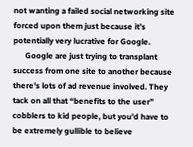not wanting a failed social networking site forced upon them just because it’s potentially very lucrative for Google.
      Google are just trying to transplant success from one site to another because there’s lots of ad revenue involved. They tack on all that “benefits to the user” cobblers to kid people, but you’d have to be extremely gullible to believe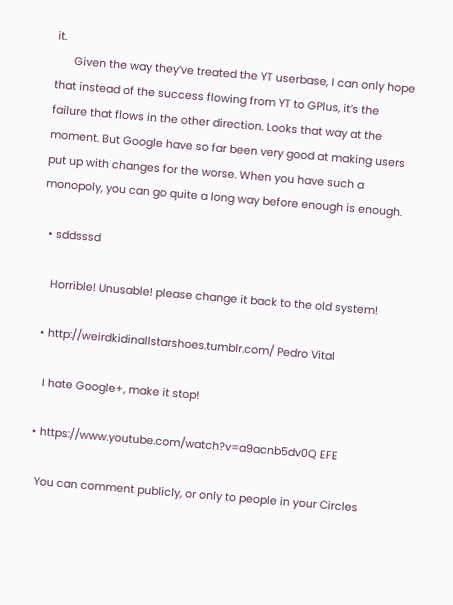it.
      Given the way they’ve treated the YT userbase, I can only hope that instead of the success flowing from YT to GPlus, it’s the failure that flows in the other direction. Looks that way at the moment. But Google have so far been very good at making users put up with changes for the worse. When you have such a monopoly, you can go quite a long way before enough is enough.

  • sddsssd

    Horrible! Unusable! please change it back to the old system!

  • http://weirdkidinallstarshoes.tumblr.com/ Pedro Vital

    I hate Google+, make it stop!

  • https://www.youtube.com/watch?v=a9acnb5dv0Q EFE

    You can comment publicly, or only to people in your Circles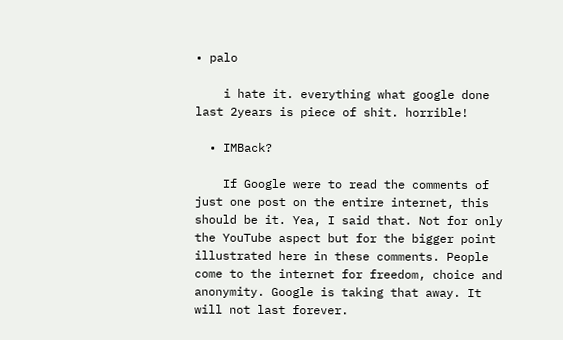• palo

    i hate it. everything what google done last 2years is piece of shit. horrible!

  • IMBack?

    If Google were to read the comments of just one post on the entire internet, this should be it. Yea, I said that. Not for only the YouTube aspect but for the bigger point illustrated here in these comments. People come to the internet for freedom, choice and anonymity. Google is taking that away. It will not last forever.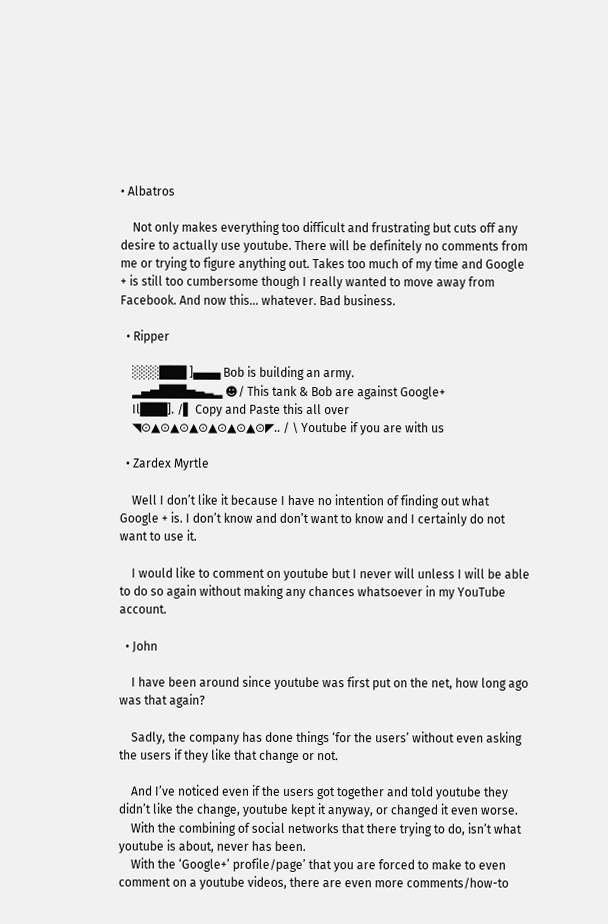• Albatros

    Not only makes everything too difficult and frustrating but cuts off any desire to actually use youtube. There will be definitely no comments from me or trying to figure anything out. Takes too much of my time and Google + is still too cumbersome though I really wanted to move away from Facebook. And now this… whatever. Bad business.

  • Ripper

    ░░░███ ]▄▄▄ Bob is building an army.
    ▂▄▅███▅▄▃▂ ☻/ This tank & Bob are against Google+
    Il███]. /▌ Copy and Paste this all over
    ◥⊙▲⊙▲⊙▲⊙▲⊙▲⊙▲⊙◤.. / \ Youtube if you are with us

  • Zardex Myrtle

    Well I don’t like it because I have no intention of finding out what Google + is. I don’t know and don’t want to know and I certainly do not want to use it.

    I would like to comment on youtube but I never will unless I will be able to do so again without making any chances whatsoever in my YouTube account.

  • John

    I have been around since youtube was first put on the net, how long ago was that again?

    Sadly, the company has done things ‘for the users’ without even asking the users if they like that change or not.

    And I’ve noticed even if the users got together and told youtube they didn’t like the change, youtube kept it anyway, or changed it even worse.
    With the combining of social networks that there trying to do, isn’t what youtube is about, never has been.
    With the ‘Google+’ profile/page’ that you are forced to make to even comment on a youtube videos, there are even more comments/how-to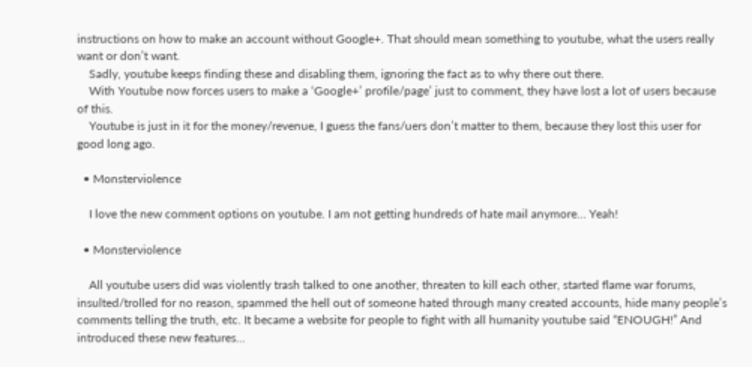instructions on how to make an account without Google+. That should mean something to youtube, what the users really want or don’t want.
    Sadly, youtube keeps finding these and disabling them, ignoring the fact as to why there out there.
    With Youtube now forces users to make a ‘Google+’ profile/page’ just to comment, they have lost a lot of users because of this.
    Youtube is just in it for the money/revenue, I guess the fans/uers don’t matter to them, because they lost this user for good long ago.

  • Monsterviolence

    I love the new comment options on youtube. I am not getting hundreds of hate mail anymore… Yeah!

  • Monsterviolence

    All youtube users did was violently trash talked to one another, threaten to kill each other, started flame war forums, insulted/trolled for no reason, spammed the hell out of someone hated through many created accounts, hide many people’s comments telling the truth, etc. It became a website for people to fight with all humanity youtube said “ENOUGH!” And introduced these new features…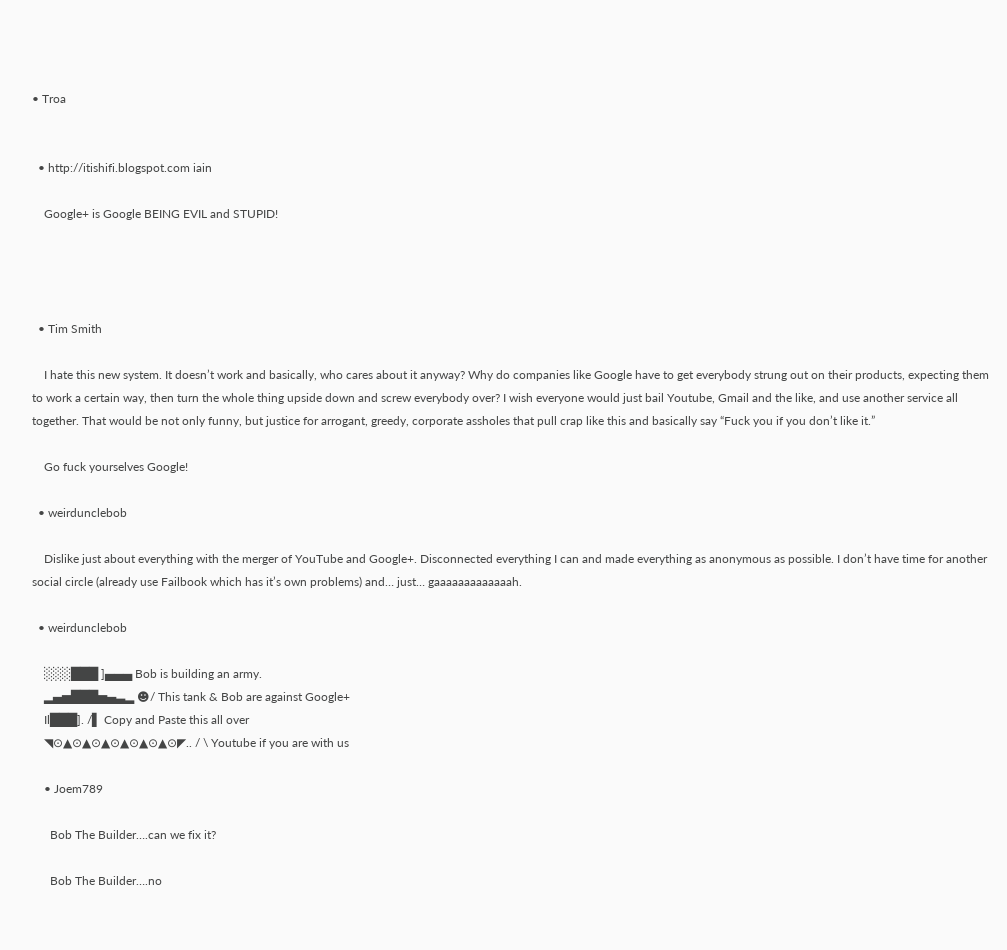• Troa


  • http://itishifi.blogspot.com iain

    Google+ is Google BEING EVIL and STUPID!




  • Tim Smith

    I hate this new system. It doesn’t work and basically, who cares about it anyway? Why do companies like Google have to get everybody strung out on their products, expecting them to work a certain way, then turn the whole thing upside down and screw everybody over? I wish everyone would just bail Youtube, Gmail and the like, and use another service all together. That would be not only funny, but justice for arrogant, greedy, corporate assholes that pull crap like this and basically say “Fuck you if you don’t like it.”

    Go fuck yourselves Google!

  • weirdunclebob

    Dislike just about everything with the merger of YouTube and Google+. Disconnected everything I can and made everything as anonymous as possible. I don’t have time for another social circle (already use Failbook which has it’s own problems) and… just… gaaaaaaaaaaaaah.

  • weirdunclebob

    ░░░███ ]▄▄▄ Bob is building an army.
    ▂▄▅███▅▄▃▂ ☻/ This tank & Bob are against Google+
    Il███]. /▌ Copy and Paste this all over
    ◥⊙▲⊙▲⊙▲⊙▲⊙▲⊙▲⊙◤.. / \ Youtube if you are with us

    • Joem789

      Bob The Builder….can we fix it?

      Bob The Builder….no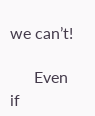we can’t!

      Even if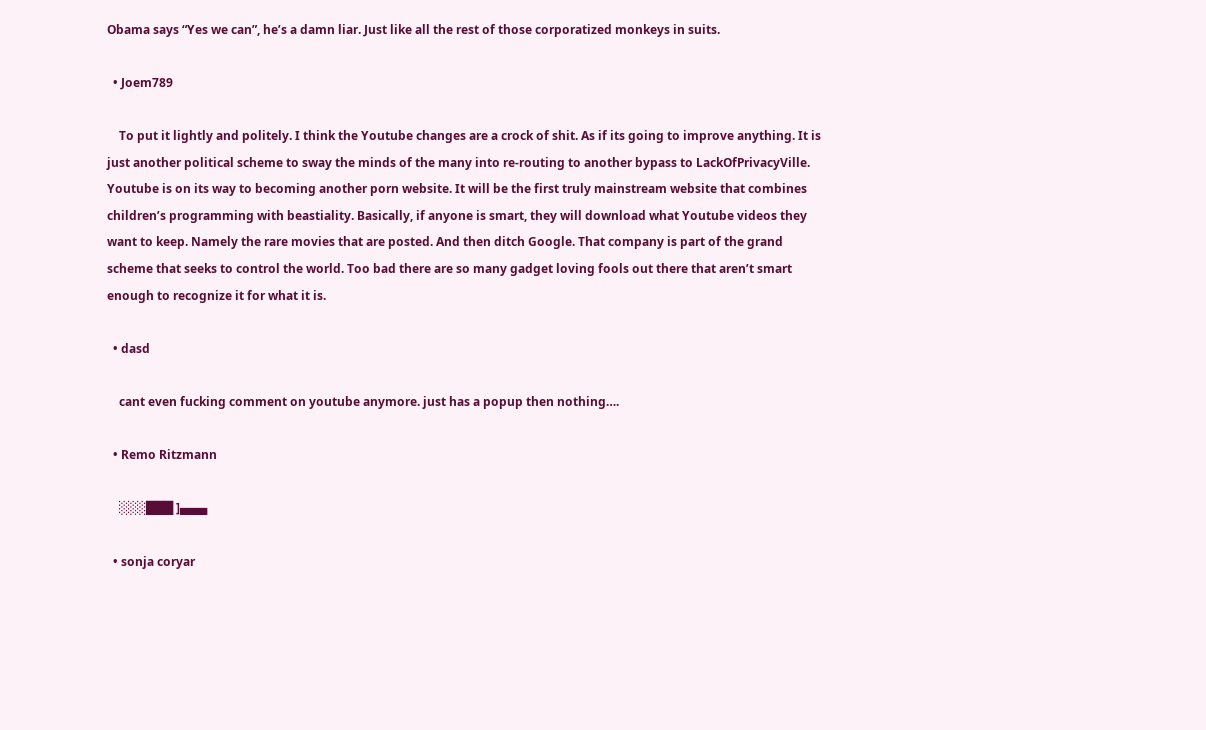Obama says “Yes we can”, he’s a damn liar. Just like all the rest of those corporatized monkeys in suits.

  • Joem789

    To put it lightly and politely. I think the Youtube changes are a crock of shit. As if its going to improve anything. It is just another political scheme to sway the minds of the many into re-routing to another bypass to LackOfPrivacyVille. Youtube is on its way to becoming another porn website. It will be the first truly mainstream website that combines children’s programming with beastiality. Basically, if anyone is smart, they will download what Youtube videos they want to keep. Namely the rare movies that are posted. And then ditch Google. That company is part of the grand scheme that seeks to control the world. Too bad there are so many gadget loving fools out there that aren’t smart enough to recognize it for what it is.

  • dasd

    cant even fucking comment on youtube anymore. just has a popup then nothing….

  • Remo Ritzmann

    ░░░███ ]▄▄▄

  • sonja coryar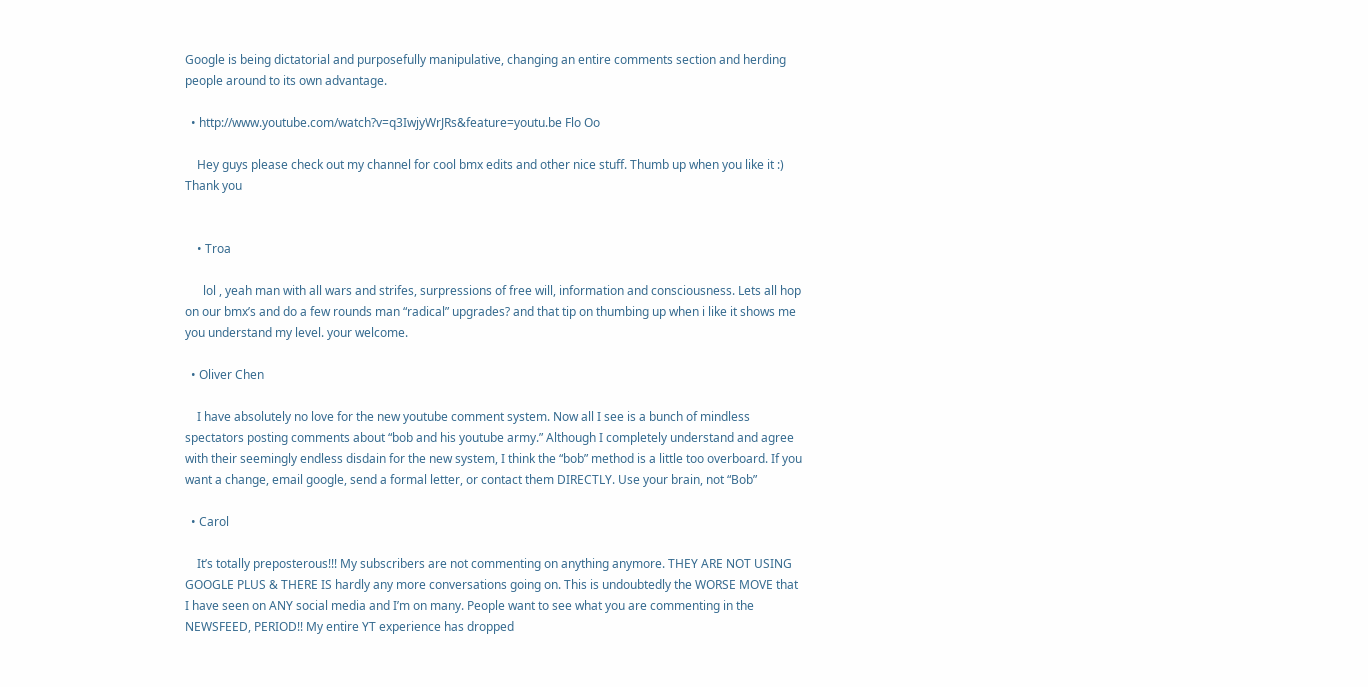Google is being dictatorial and purposefully manipulative, changing an entire comments section and herding people around to its own advantage.

  • http://www.youtube.com/watch?v=q3IwjyWrJRs&feature=youtu.be Flo Oo

    Hey guys please check out my channel for cool bmx edits and other nice stuff. Thumb up when you like it :) Thank you


    • Troa

      lol , yeah man with all wars and strifes, surpressions of free will, information and consciousness. Lets all hop on our bmx’s and do a few rounds man “radical” upgrades? and that tip on thumbing up when i like it shows me you understand my level. your welcome.

  • Oliver Chen

    I have absolutely no love for the new youtube comment system. Now all I see is a bunch of mindless spectators posting comments about “bob and his youtube army.” Although I completely understand and agree with their seemingly endless disdain for the new system, I think the “bob” method is a little too overboard. If you want a change, email google, send a formal letter, or contact them DIRECTLY. Use your brain, not “Bob”

  • Carol

    It’s totally preposterous!!! My subscribers are not commenting on anything anymore. THEY ARE NOT USING GOOGLE PLUS & THERE IS hardly any more conversations going on. This is undoubtedly the WORSE MOVE that I have seen on ANY social media and I’m on many. People want to see what you are commenting in the NEWSFEED, PERIOD!! My entire YT experience has dropped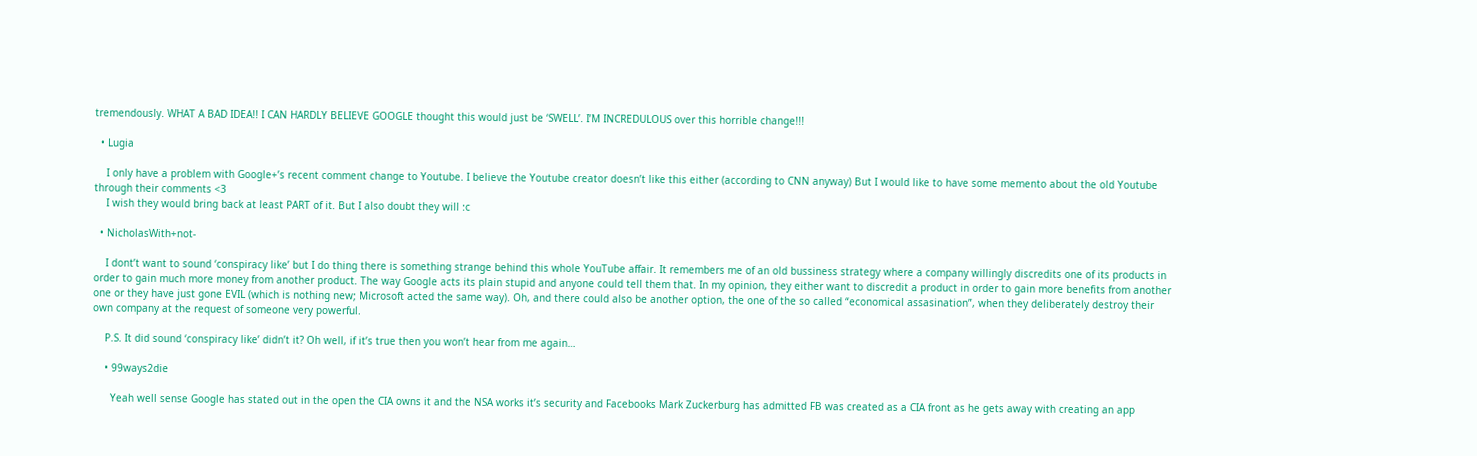tremendously. WHAT A BAD IDEA!! I CAN HARDLY BELIEVE GOOGLE thought this would just be ‘SWELL’. I’M INCREDULOUS over this horrible change!!!

  • Lugia

    I only have a problem with Google+’s recent comment change to Youtube. I believe the Youtube creator doesn’t like this either (according to CNN anyway) But I would like to have some memento about the old Youtube through their comments <3
    I wish they would bring back at least PART of it. But I also doubt they will :c

  • NicholasWith+not-

    I dont’t want to sound ‘conspiracy like’ but I do thing there is something strange behind this whole YouTube affair. It remembers me of an old bussiness strategy where a company willingly discredits one of its products in order to gain much more money from another product. The way Google acts its plain stupid and anyone could tell them that. In my opinion, they either want to discredit a product in order to gain more benefits from another one or they have just gone EVIL (which is nothing new; Microsoft acted the same way). Oh, and there could also be another option, the one of the so called “economical assasination”, when they deliberately destroy their own company at the request of someone very powerful.

    P.S. It did sound ‘conspiracy like’ didn’t it? Oh well, if it’s true then you won’t hear from me again…

    • 99ways2die

      Yeah well sense Google has stated out in the open the CIA owns it and the NSA works it’s security and Facebooks Mark Zuckerburg has admitted FB was created as a CIA front as he gets away with creating an app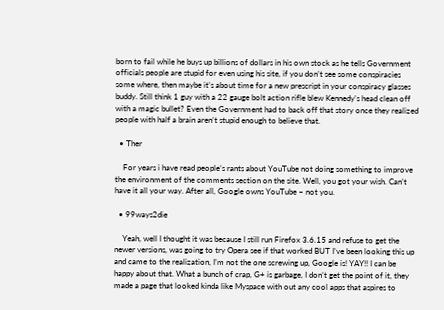born to fail while he buys up billions of dollars in his own stock as he tells Government officials people are stupid for even using his site, if you don’t see some conspiracies some where, then maybe it’s about time for a new prescript in your conspiracy glasses buddy. Still think 1 guy with a 22 gauge bolt action rifle blew Kennedy’s head clean off with a magic bullet? Even the Government had to back off that story once they realized people with half a brain aren’t stupid enough to believe that.

  • Ther

    For years i have read people’s rants about YouTube not doing something to improve the environment of the comments section on the site. Well, you got your wish. Can’t have it all your way. After all, Google owns YouTube – not you.

  • 99ways2die

    Yeah, well I thought it was because I still run Firefox 3.6.15 and refuse to get the newer versions, was going to try Opera see if that worked BUT I’ve been looking this up and came to the realization, I’m not the one screwing up, Google is! YAY!! I can be happy about that. What a bunch of crap, G+ is garbage, I don’t get the point of it, they made a page that looked kinda like Myspace with out any cool apps that aspires to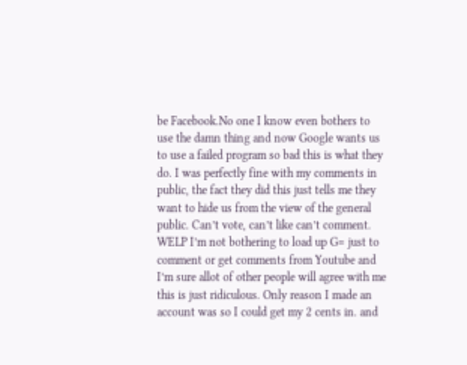be Facebook.No one I know even bothers to use the damn thing and now Google wants us to use a failed program so bad this is what they do. I was perfectly fine with my comments in public, the fact they did this just tells me they want to hide us from the view of the general public. Can’t vote, can’t like can’t comment. WELP I’m not bothering to load up G= just to comment or get comments from Youtube and I’m sure allot of other people will agree with me this is just ridiculous. Only reason I made an account was so I could get my 2 cents in. and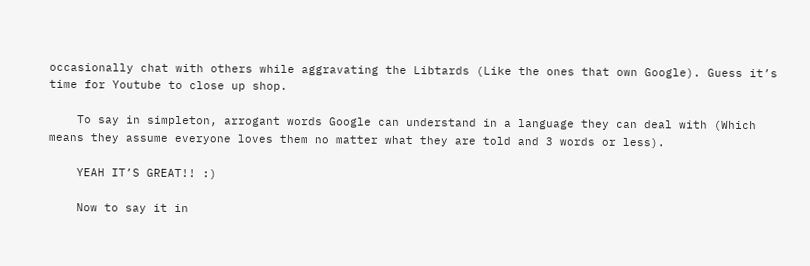occasionally chat with others while aggravating the Libtards (Like the ones that own Google). Guess it’s time for Youtube to close up shop.

    To say in simpleton, arrogant words Google can understand in a language they can deal with (Which means they assume everyone loves them no matter what they are told and 3 words or less).

    YEAH IT’S GREAT!! :)

    Now to say it in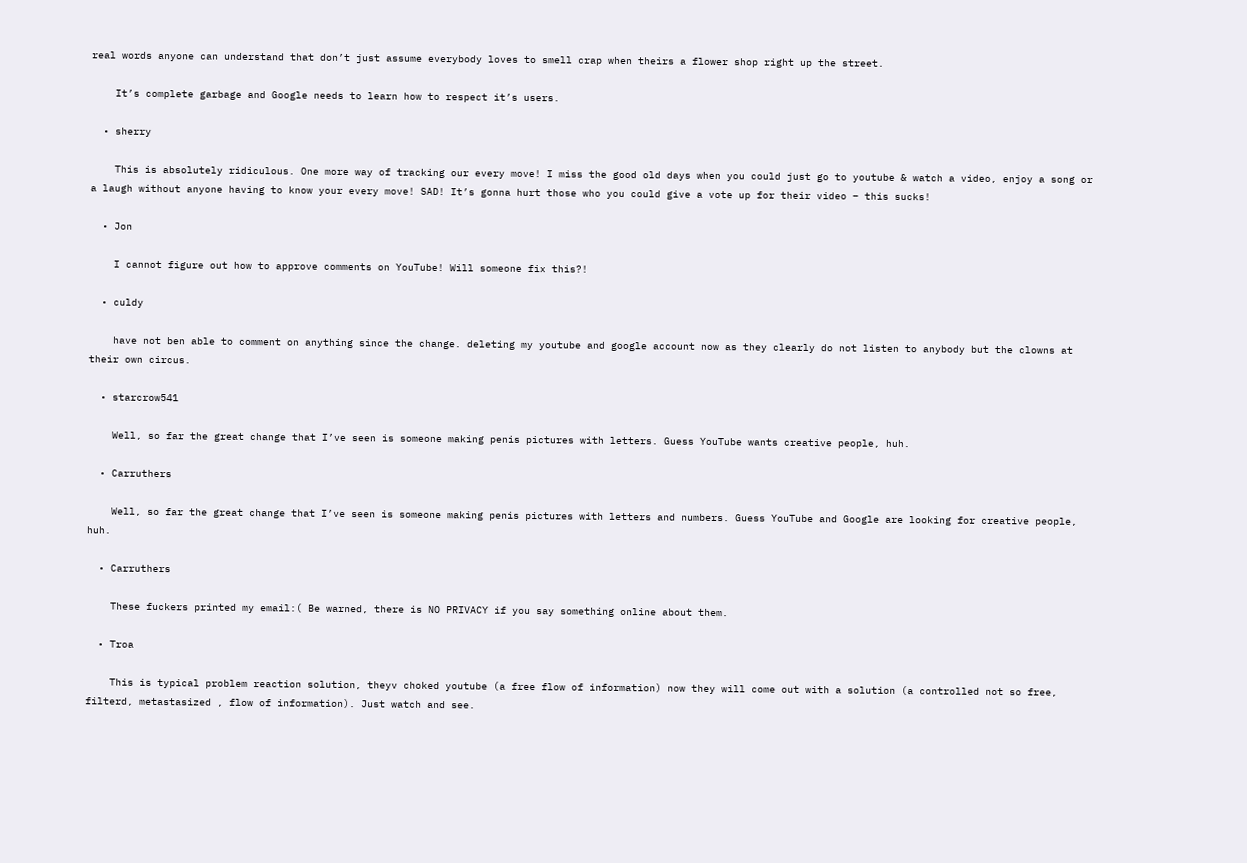real words anyone can understand that don’t just assume everybody loves to smell crap when theirs a flower shop right up the street.

    It’s complete garbage and Google needs to learn how to respect it’s users.

  • sherry

    This is absolutely ridiculous. One more way of tracking our every move! I miss the good old days when you could just go to youtube & watch a video, enjoy a song or a laugh without anyone having to know your every move! SAD! It’s gonna hurt those who you could give a vote up for their video – this sucks!

  • Jon

    I cannot figure out how to approve comments on YouTube! Will someone fix this?!

  • culdy

    have not ben able to comment on anything since the change. deleting my youtube and google account now as they clearly do not listen to anybody but the clowns at their own circus.

  • starcrow541

    Well, so far the great change that I’ve seen is someone making penis pictures with letters. Guess YouTube wants creative people, huh.

  • Carruthers

    Well, so far the great change that I’ve seen is someone making penis pictures with letters and numbers. Guess YouTube and Google are looking for creative people, huh.

  • Carruthers

    These fuckers printed my email:( Be warned, there is NO PRIVACY if you say something online about them.

  • Troa

    This is typical problem reaction solution, theyv choked youtube (a free flow of information) now they will come out with a solution (a controlled not so free, filterd, metastasized , flow of information). Just watch and see.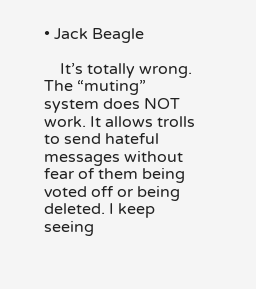• Jack Beagle

    It’s totally wrong. The “muting” system does NOT work. It allows trolls to send hateful messages without fear of them being voted off or being deleted. I keep seeing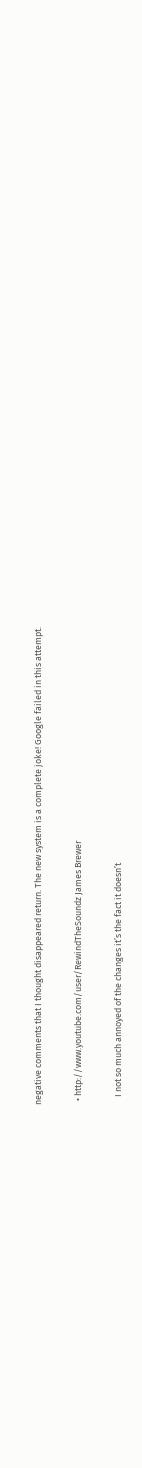negative comments that I thought disappeared return. The new system is a complete joke! Google failed in this attempt.

  • http://www.youtube.com/user/RewindTheSoundz James Brewer

    I not so much annoyed of the changes it’s the fact it doesn’t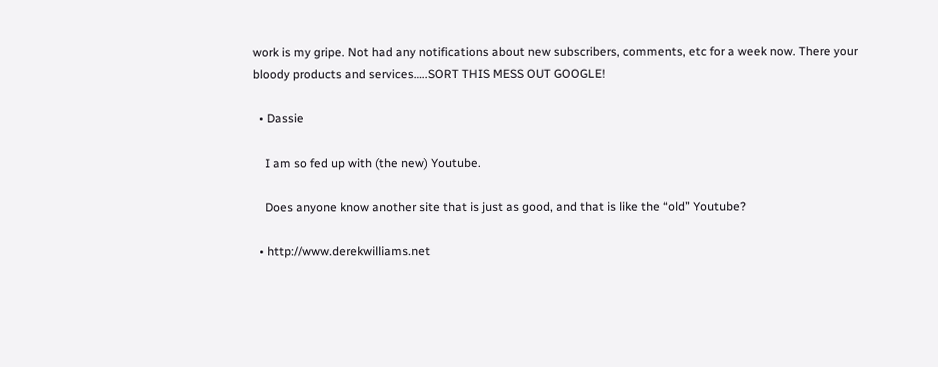work is my gripe. Not had any notifications about new subscribers, comments, etc for a week now. There your bloody products and services…..SORT THIS MESS OUT GOOGLE!

  • Dassie

    I am so fed up with (the new) Youtube.

    Does anyone know another site that is just as good, and that is like the “old” Youtube?

  • http://www.derekwilliams.net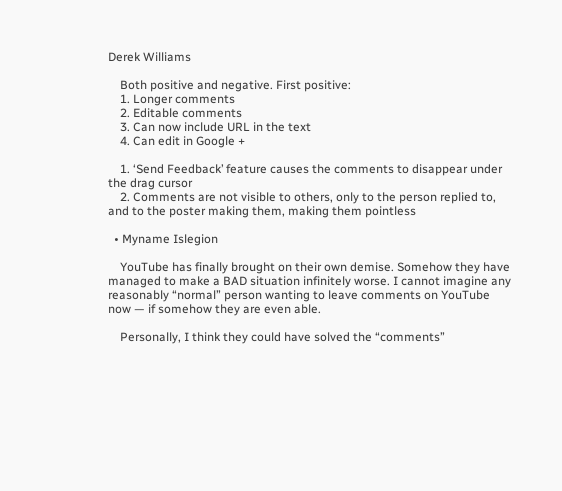Derek Williams

    Both positive and negative. First positive:
    1. Longer comments
    2. Editable comments
    3. Can now include URL in the text
    4. Can edit in Google +

    1. ‘Send Feedback’ feature causes the comments to disappear under the drag cursor
    2. Comments are not visible to others, only to the person replied to, and to the poster making them, making them pointless

  • Myname Islegion

    YouTube has finally brought on their own demise. Somehow they have managed to make a BAD situation infinitely worse. I cannot imagine any reasonably “normal” person wanting to leave comments on YouTube now — if somehow they are even able.

    Personally, I think they could have solved the “comments”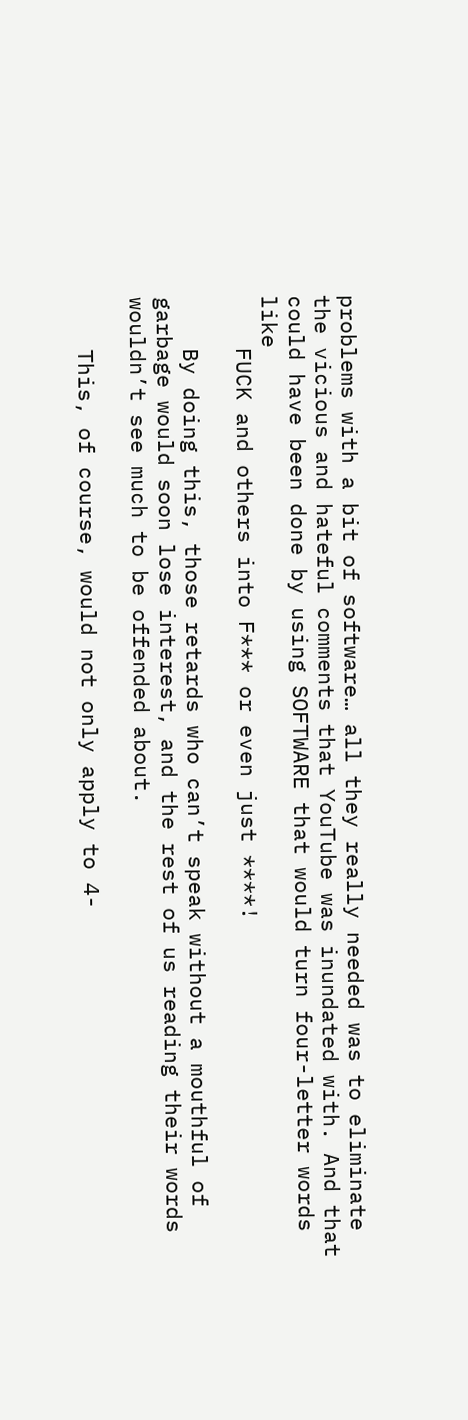problems with a bit of software… all they really needed was to eliminate the vicious and hateful comments that YouTube was inundated with. And that could have been done by using SOFTWARE that would turn four-letter words like
    FUCK and others into F*** or even just ****!

    By doing this, those retards who can’t speak without a mouthful of garbage would soon lose interest, and the rest of us reading their words wouldn’t see much to be offended about.

    This, of course, would not only apply to 4-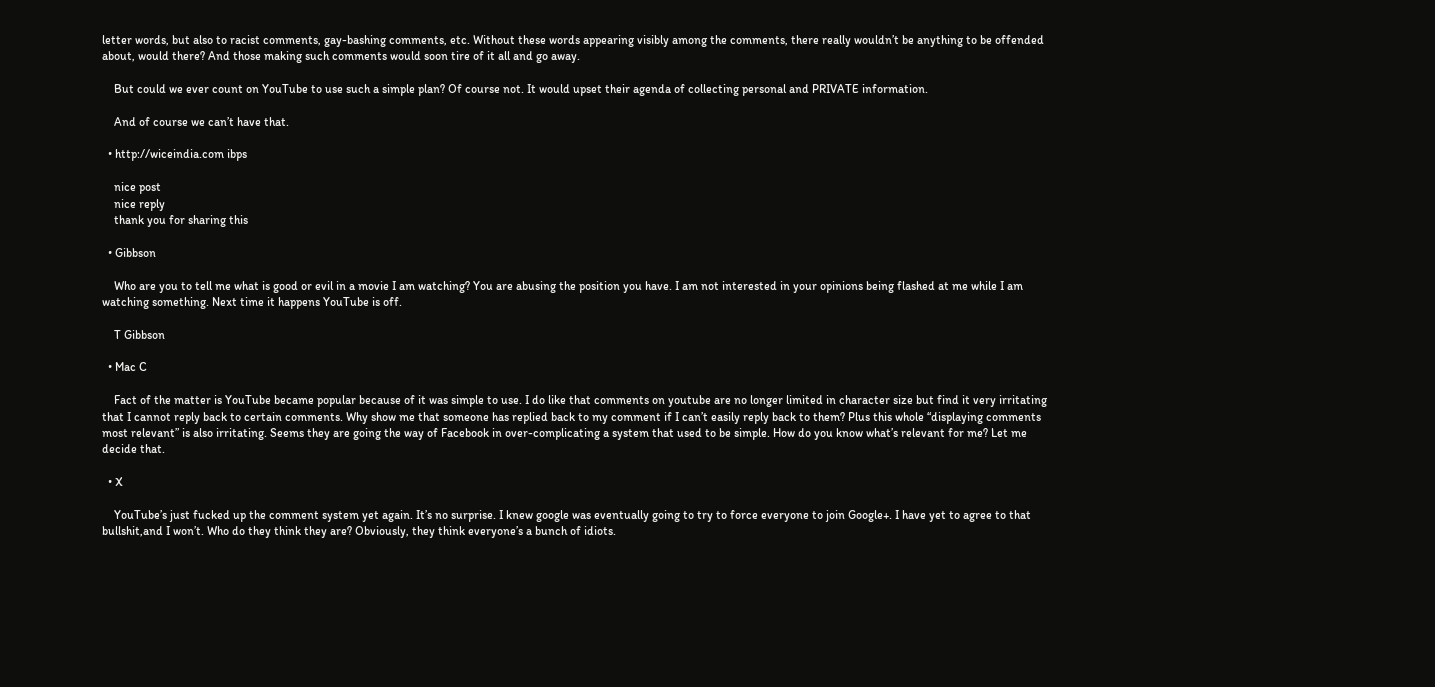letter words, but also to racist comments, gay-bashing comments, etc. Without these words appearing visibly among the comments, there really wouldn’t be anything to be offended about, would there? And those making such comments would soon tire of it all and go away.

    But could we ever count on YouTube to use such a simple plan? Of course not. It would upset their agenda of collecting personal and PRIVATE information.

    And of course we can’t have that.

  • http://wiceindia.com ibps

    nice post
    nice reply
    thank you for sharing this

  • Gibbson

    Who are you to tell me what is good or evil in a movie I am watching? You are abusing the position you have. I am not interested in your opinions being flashed at me while I am watching something. Next time it happens YouTube is off.

    T Gibbson

  • Mac C

    Fact of the matter is YouTube became popular because of it was simple to use. I do like that comments on youtube are no longer limited in character size but find it very irritating that I cannot reply back to certain comments. Why show me that someone has replied back to my comment if I can’t easily reply back to them? Plus this whole “displaying comments most relevant” is also irritating. Seems they are going the way of Facebook in over-complicating a system that used to be simple. How do you know what’s relevant for me? Let me decide that.

  • X

    YouTube’s just fucked up the comment system yet again. It’s no surprise. I knew google was eventually going to try to force everyone to join Google+. I have yet to agree to that bullshit,and I won’t. Who do they think they are? Obviously, they think everyone’s a bunch of idiots.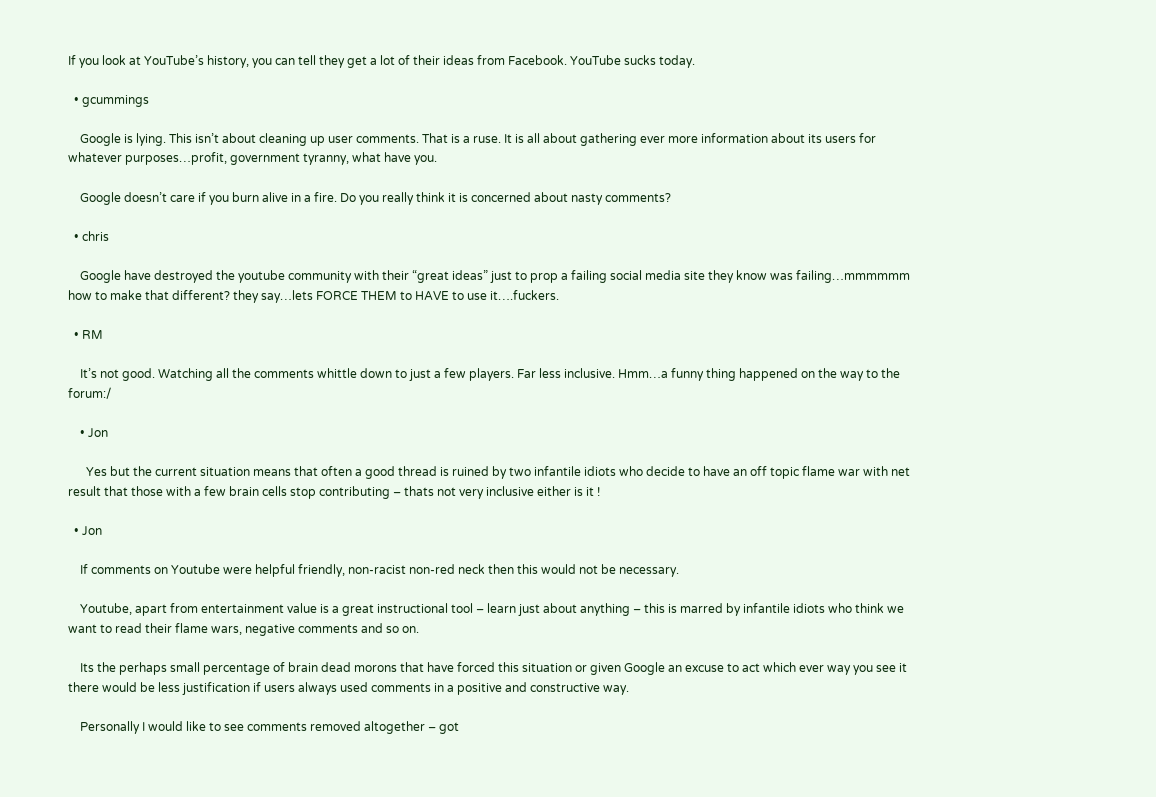If you look at YouTube’s history, you can tell they get a lot of their ideas from Facebook. YouTube sucks today.

  • gcummings

    Google is lying. This isn’t about cleaning up user comments. That is a ruse. It is all about gathering ever more information about its users for whatever purposes…profit, government tyranny, what have you.

    Google doesn’t care if you burn alive in a fire. Do you really think it is concerned about nasty comments?

  • chris

    Google have destroyed the youtube community with their “great ideas” just to prop a failing social media site they know was failing…mmmmmm how to make that different? they say…lets FORCE THEM to HAVE to use it….fuckers.

  • RM

    It’s not good. Watching all the comments whittle down to just a few players. Far less inclusive. Hmm…a funny thing happened on the way to the forum:/

    • Jon

      Yes but the current situation means that often a good thread is ruined by two infantile idiots who decide to have an off topic flame war with net result that those with a few brain cells stop contributing – thats not very inclusive either is it !

  • Jon

    If comments on Youtube were helpful friendly, non-racist non-red neck then this would not be necessary.

    Youtube, apart from entertainment value is a great instructional tool – learn just about anything – this is marred by infantile idiots who think we want to read their flame wars, negative comments and so on.

    Its the perhaps small percentage of brain dead morons that have forced this situation or given Google an excuse to act which ever way you see it there would be less justification if users always used comments in a positive and constructive way.

    Personally I would like to see comments removed altogether – got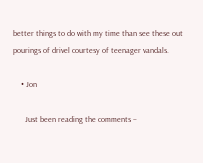better things to do with my time than see these out pourings of drivel courtesy of teenager vandals.

    • Jon

      Just been reading the comments –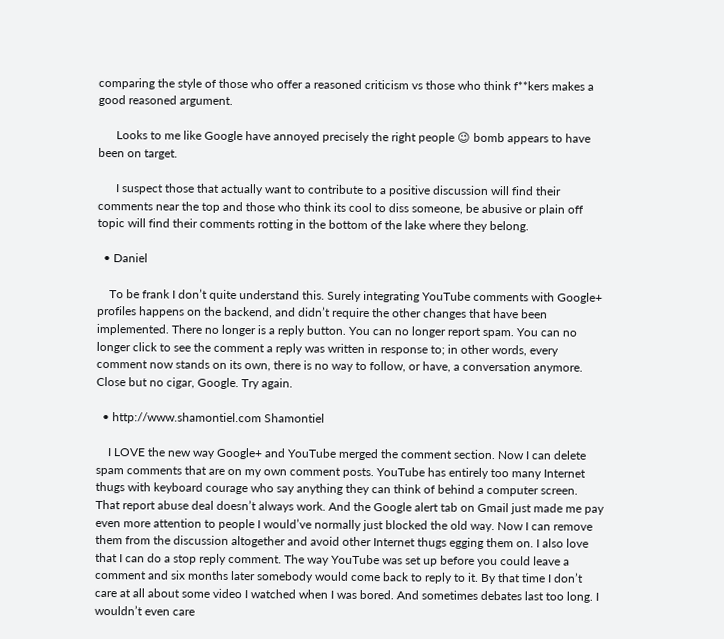comparing the style of those who offer a reasoned criticism vs those who think f**kers makes a good reasoned argument.

      Looks to me like Google have annoyed precisely the right people 😉 bomb appears to have been on target.

      I suspect those that actually want to contribute to a positive discussion will find their comments near the top and those who think its cool to diss someone, be abusive or plain off topic will find their comments rotting in the bottom of the lake where they belong.

  • Daniel

    To be frank I don’t quite understand this. Surely integrating YouTube comments with Google+ profiles happens on the backend, and didn’t require the other changes that have been implemented. There no longer is a reply button. You can no longer report spam. You can no longer click to see the comment a reply was written in response to; in other words, every comment now stands on its own, there is no way to follow, or have, a conversation anymore. Close but no cigar, Google. Try again.

  • http://www.shamontiel.com Shamontiel

    I LOVE the new way Google+ and YouTube merged the comment section. Now I can delete spam comments that are on my own comment posts. YouTube has entirely too many Internet thugs with keyboard courage who say anything they can think of behind a computer screen. That report abuse deal doesn’t always work. And the Google alert tab on Gmail just made me pay even more attention to people I would’ve normally just blocked the old way. Now I can remove them from the discussion altogether and avoid other Internet thugs egging them on. I also love that I can do a stop reply comment. The way YouTube was set up before you could leave a comment and six months later somebody would come back to reply to it. By that time I don’t care at all about some video I watched when I was bored. And sometimes debates last too long. I wouldn’t even care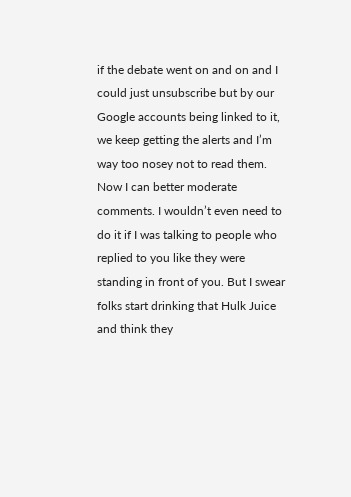if the debate went on and on and I could just unsubscribe but by our Google accounts being linked to it, we keep getting the alerts and I’m way too nosey not to read them. Now I can better moderate comments. I wouldn’t even need to do it if I was talking to people who replied to you like they were standing in front of you. But I swear folks start drinking that Hulk Juice and think they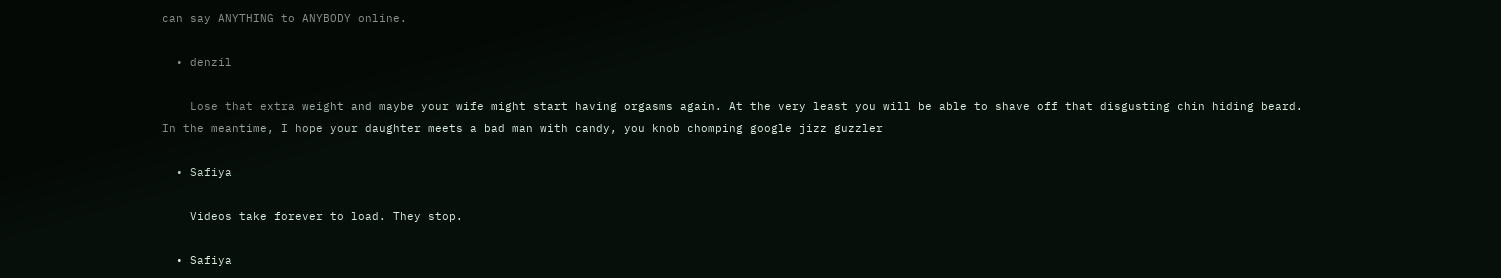can say ANYTHING to ANYBODY online.

  • denzil

    Lose that extra weight and maybe your wife might start having orgasms again. At the very least you will be able to shave off that disgusting chin hiding beard. In the meantime, I hope your daughter meets a bad man with candy, you knob chomping google jizz guzzler

  • Safiya

    Videos take forever to load. They stop.

  • Safiya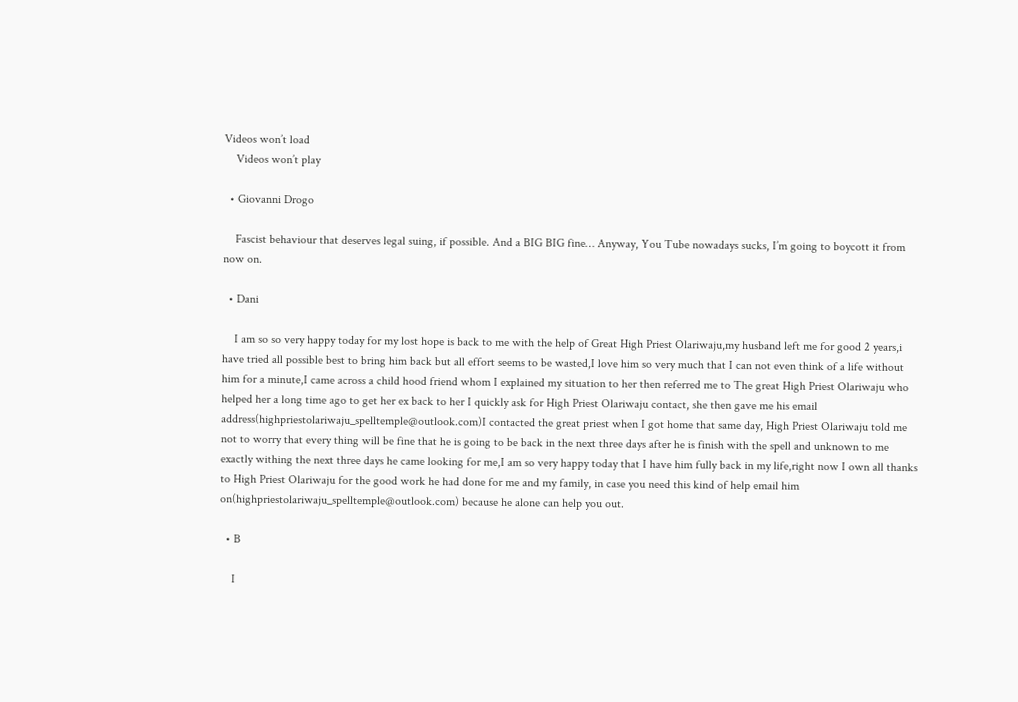Videos won’t load
    Videos won’t play

  • Giovanni Drogo

    Fascist behaviour that deserves legal suing, if possible. And a BIG BIG fine… Anyway, You Tube nowadays sucks, I’m going to boycott it from now on.

  • Dani

    I am so so very happy today for my lost hope is back to me with the help of Great High Priest Olariwaju,my husband left me for good 2 years,i have tried all possible best to bring him back but all effort seems to be wasted,I love him so very much that I can not even think of a life without him for a minute,I came across a child hood friend whom I explained my situation to her then referred me to The great High Priest Olariwaju who helped her a long time ago to get her ex back to her I quickly ask for High Priest Olariwaju contact, she then gave me his email address(highpriestolariwaju_spelltemple@outlook.com)I contacted the great priest when I got home that same day, High Priest Olariwaju told me not to worry that every thing will be fine that he is going to be back in the next three days after he is finish with the spell and unknown to me exactly withing the next three days he came looking for me,I am so very happy today that I have him fully back in my life,right now I own all thanks to High Priest Olariwaju for the good work he had done for me and my family, in case you need this kind of help email him on(highpriestolariwaju_spelltemple@outlook.com) because he alone can help you out.

  • B

    I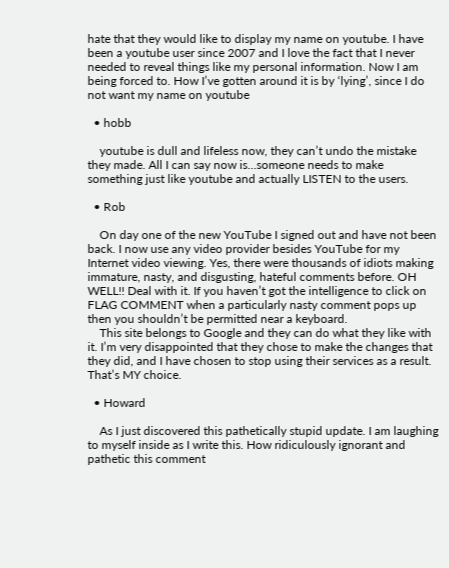hate that they would like to display my name on youtube. I have been a youtube user since 2007 and I love the fact that I never needed to reveal things like my personal information. Now I am being forced to. How I’ve gotten around it is by ‘lying’, since I do not want my name on youtube

  • hobb

    youtube is dull and lifeless now, they can’t undo the mistake they made. All I can say now is…someone needs to make something just like youtube and actually LISTEN to the users.

  • Rob

    On day one of the new YouTube I signed out and have not been back. I now use any video provider besides YouTube for my Internet video viewing. Yes, there were thousands of idiots making immature, nasty, and disgusting, hateful comments before. OH WELL!! Deal with it. If you haven’t got the intelligence to click on FLAG COMMENT when a particularly nasty comment pops up then you shouldn’t be permitted near a keyboard.
    This site belongs to Google and they can do what they like with it. I’m very disappointed that they chose to make the changes that they did, and I have chosen to stop using their services as a result. That’s MY choice.

  • Howard

    As I just discovered this pathetically stupid update. I am laughing to myself inside as I write this. How ridiculously ignorant and pathetic this comment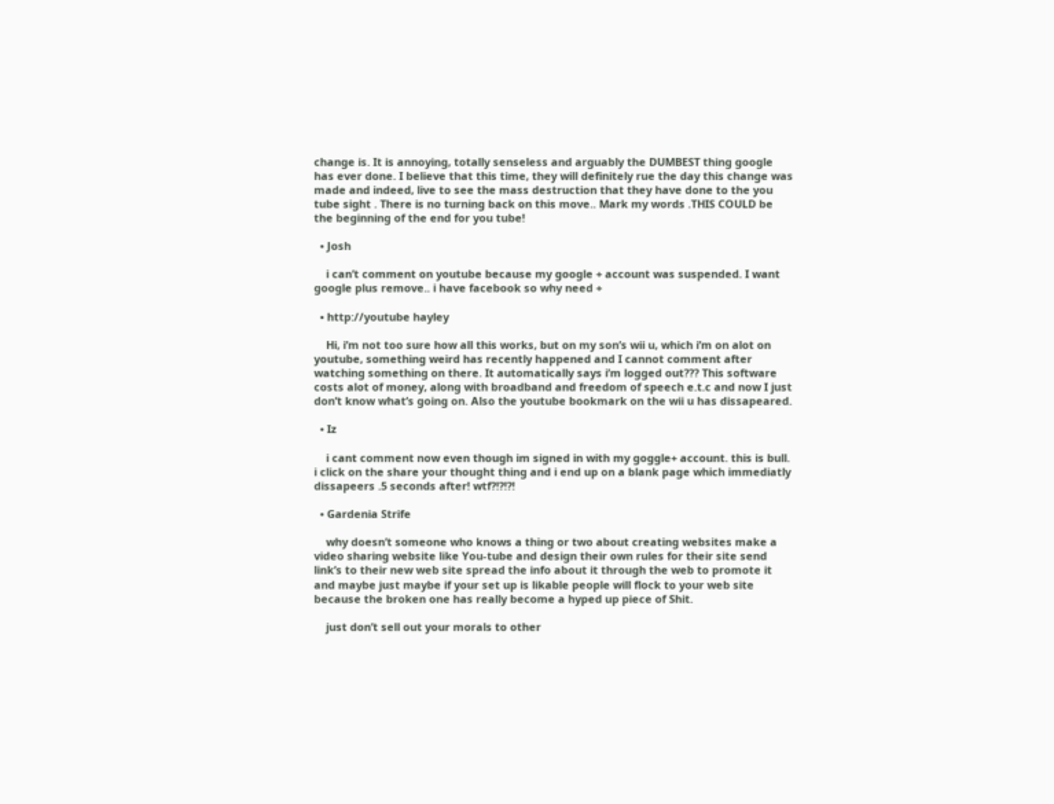change is. It is annoying, totally senseless and arguably the DUMBEST thing google has ever done. I believe that this time, they will definitely rue the day this change was made and indeed, live to see the mass destruction that they have done to the you tube sight . There is no turning back on this move.. Mark my words .THIS COULD be the beginning of the end for you tube!

  • Josh

    i can’t comment on youtube because my google + account was suspended. I want google plus remove.. i have facebook so why need +

  • http://youtube hayley

    Hi, i’m not too sure how all this works, but on my son’s wii u, which i’m on alot on youtube, something weird has recently happened and I cannot comment after watching something on there. It automatically says i’m logged out??? This software costs alot of money, along with broadband and freedom of speech e.t.c and now I just don’t know what’s going on. Also the youtube bookmark on the wii u has dissapeared.

  • Iz

    i cant comment now even though im signed in with my goggle+ account. this is bull. i click on the share your thought thing and i end up on a blank page which immediatly dissapeers .5 seconds after! wtf?!?!?!

  • Gardenia Strife

    why doesn’t someone who knows a thing or two about creating websites make a video sharing website like You-tube and design their own rules for their site send link’s to their new web site spread the info about it through the web to promote it and maybe just maybe if your set up is likable people will flock to your web site because the broken one has really become a hyped up piece of Shit.

    just don’t sell out your morals to other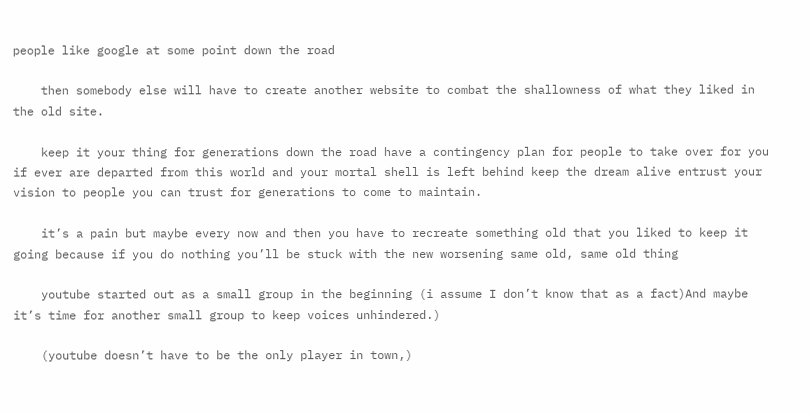people like google at some point down the road

    then somebody else will have to create another website to combat the shallowness of what they liked in the old site.

    keep it your thing for generations down the road have a contingency plan for people to take over for you if ever are departed from this world and your mortal shell is left behind keep the dream alive entrust your vision to people you can trust for generations to come to maintain.

    it’s a pain but maybe every now and then you have to recreate something old that you liked to keep it going because if you do nothing you’ll be stuck with the new worsening same old, same old thing

    youtube started out as a small group in the beginning (i assume I don’t know that as a fact)And maybe it’s time for another small group to keep voices unhindered.)

    (youtube doesn’t have to be the only player in town,)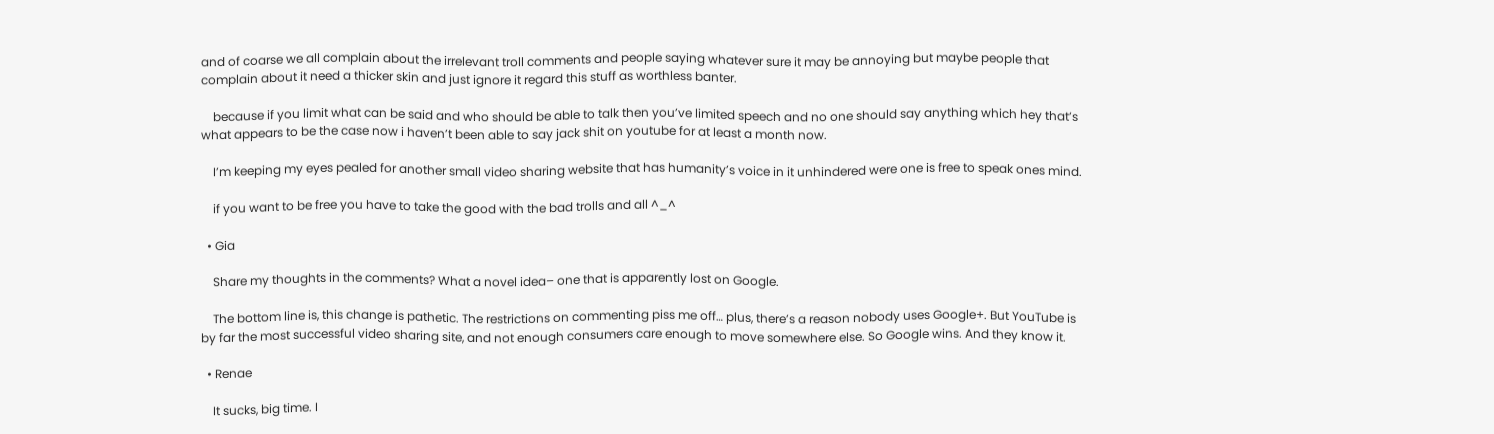and of coarse we all complain about the irrelevant troll comments and people saying whatever sure it may be annoying but maybe people that complain about it need a thicker skin and just ignore it regard this stuff as worthless banter.

    because if you limit what can be said and who should be able to talk then you’ve limited speech and no one should say anything which hey that’s what appears to be the case now i haven’t been able to say jack shit on youtube for at least a month now.

    I’m keeping my eyes pealed for another small video sharing website that has humanity’s voice in it unhindered were one is free to speak ones mind.

    if you want to be free you have to take the good with the bad trolls and all ^_^

  • Gia

    Share my thoughts in the comments? What a novel idea– one that is apparently lost on Google.

    The bottom line is, this change is pathetic. The restrictions on commenting piss me off… plus, there’s a reason nobody uses Google+. But YouTube is by far the most successful video sharing site, and not enough consumers care enough to move somewhere else. So Google wins. And they know it.

  • Renae

    It sucks, big time. I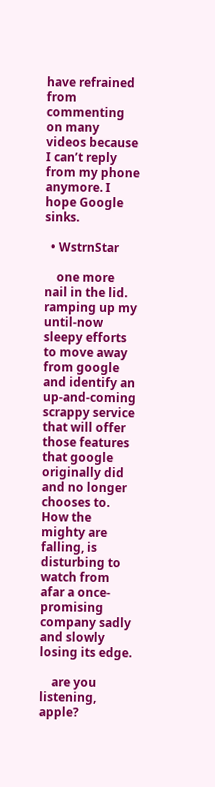have refrained from commenting on many videos because I can’t reply from my phone anymore. I hope Google sinks.

  • WstrnStar

    one more nail in the lid. ramping up my until-now sleepy efforts to move away from google and identify an up-and-coming scrappy service that will offer those features that google originally did and no longer chooses to. How the mighty are falling, is disturbing to watch from afar a once-promising company sadly and slowly losing its edge.

    are you listening, apple?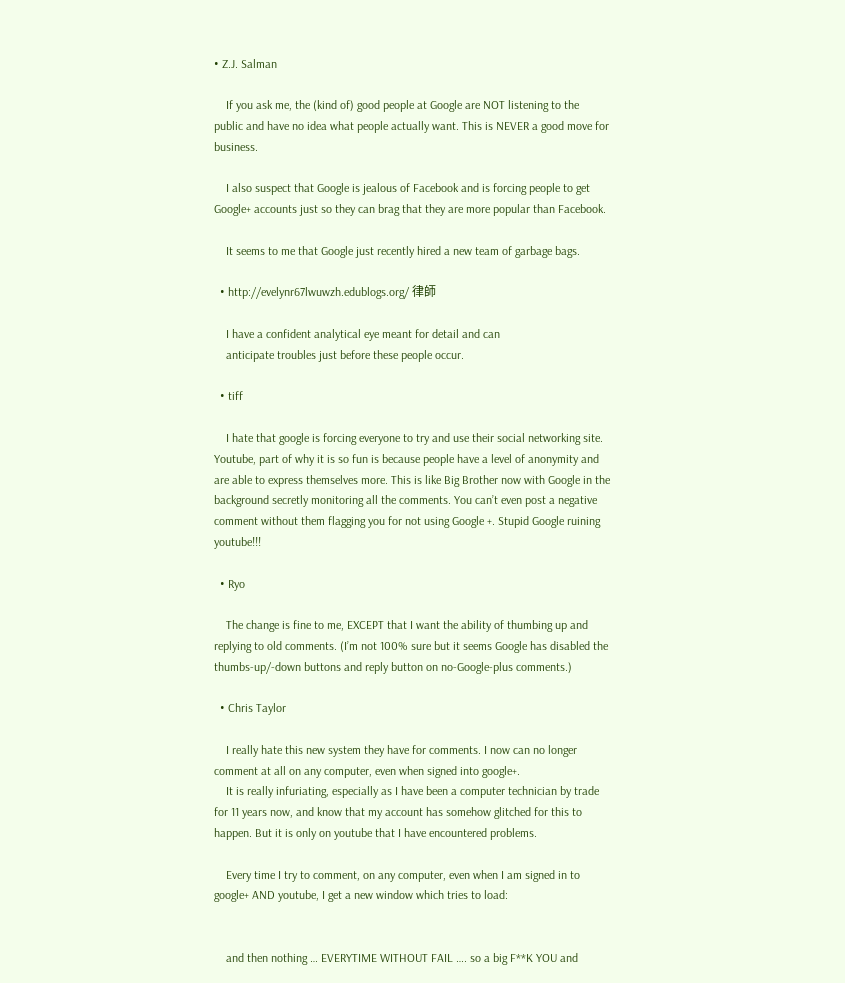• Z.J. Salman

    If you ask me, the (kind of) good people at Google are NOT listening to the public and have no idea what people actually want. This is NEVER a good move for business.

    I also suspect that Google is jealous of Facebook and is forcing people to get Google+ accounts just so they can brag that they are more popular than Facebook.

    It seems to me that Google just recently hired a new team of garbage bags.

  • http://evelynr67lwuwzh.edublogs.org/ 律師

    I have a confident analytical eye meant for detail and can
    anticipate troubles just before these people occur.

  • tiff

    I hate that google is forcing everyone to try and use their social networking site. Youtube, part of why it is so fun is because people have a level of anonymity and are able to express themselves more. This is like Big Brother now with Google in the background secretly monitoring all the comments. You can’t even post a negative comment without them flagging you for not using Google +. Stupid Google ruining youtube!!!

  • Ryo

    The change is fine to me, EXCEPT that I want the ability of thumbing up and replying to old comments. (I’m not 100% sure but it seems Google has disabled the thumbs-up/-down buttons and reply button on no-Google-plus comments.)

  • Chris Taylor

    I really hate this new system they have for comments. I now can no longer comment at all on any computer, even when signed into google+.
    It is really infuriating, especially as I have been a computer technician by trade for 11 years now, and know that my account has somehow glitched for this to happen. But it is only on youtube that I have encountered problems.

    Every time I try to comment, on any computer, even when I am signed in to google+ AND youtube, I get a new window which tries to load:


    and then nothing … EVERYTIME WITHOUT FAIL …. so a big F**K YOU and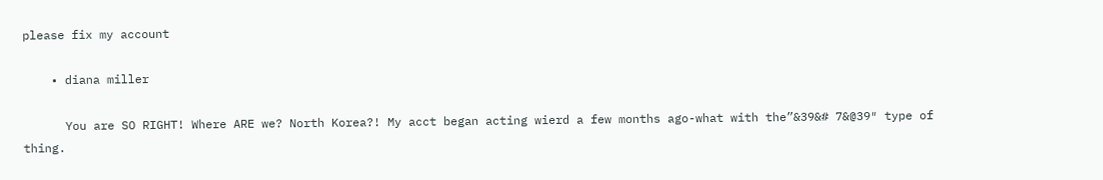please fix my account

    • diana miller

      You are SO RIGHT! Where ARE we? North Korea?! My acct began acting wierd a few months ago-what with the”&39&# 7&@39″ type of thing.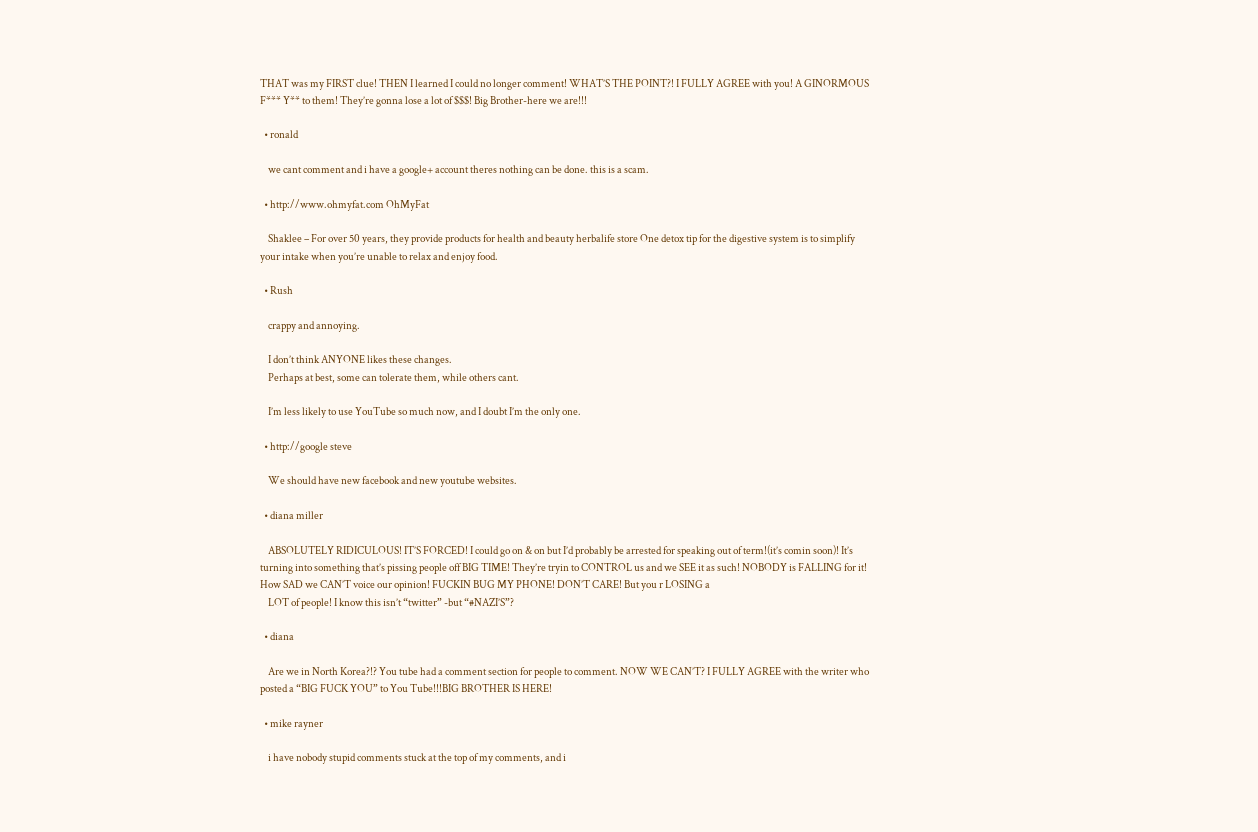THAT was my FIRST clue! THEN I learned I could no longer comment! WHAT’S THE POINT?! I FULLY AGREE with you! A GINORMOUS F*** Y** to them! They’re gonna lose a lot of $$$! Big Brother-here we are!!!

  • ronald

    we cant comment and i have a google+ account theres nothing can be done. this is a scam.

  • http://www.ohmyfat.com OhMyFat

    Shaklee – For over 50 years, they provide products for health and beauty herbalife store One detox tip for the digestive system is to simplify your intake when you’re unable to relax and enjoy food.

  • Rush

    crappy and annoying.

    I don’t think ANYONE likes these changes.
    Perhaps at best, some can tolerate them, while others cant.

    I’m less likely to use YouTube so much now, and I doubt I’m the only one.

  • http://google steve

    We should have new facebook and new youtube websites.

  • diana miller

    ABSOLUTELY RIDICULOUS! IT’S FORCED! I could go on & on but I’d probably be arrested for speaking out of term!(it’s comin soon)! It’s turning into something that’s pissing people off BIG TIME! They’re tryin to CONTROL us and we SEE it as such! NOBODY is FALLING for it! How SAD we CAN’T voice our opinion! FUCKIN BUG MY PHONE! DON’T CARE! But you r LOSING a
    LOT of people! I know this isn’t “twitter” -but “#NAZI’S”?

  • diana

    Are we in North Korea?!? You tube had a comment section for people to comment. NOW WE CAN’T? I FULLY AGREE with the writer who posted a “BIG FUCK YOU” to You Tube!!!BIG BROTHER IS HERE!

  • mike rayner

    i have nobody stupid comments stuck at the top of my comments, and i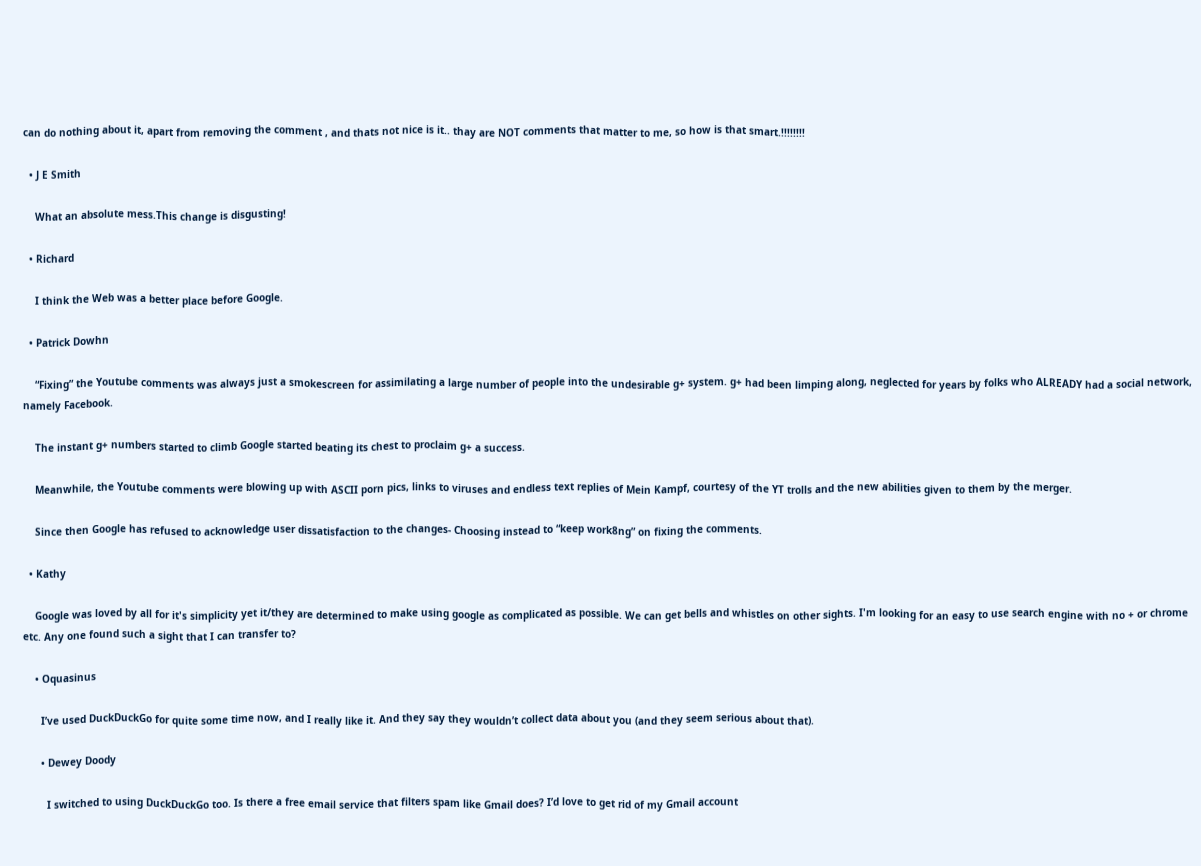can do nothing about it, apart from removing the comment , and thats not nice is it.. thay are NOT comments that matter to me, so how is that smart.!!!!!!!!

  • J E Smith

    What an absolute mess.This change is disgusting!

  • Richard

    I think the Web was a better place before Google.

  • Patrick Dowhn

    “Fixing” the Youtube comments was always just a smokescreen for assimilating a large number of people into the undesirable g+ system. g+ had been limping along, neglected for years by folks who ALREADY had a social network, namely Facebook.

    The instant g+ numbers started to climb Google started beating its chest to proclaim g+ a success.

    Meanwhile, the Youtube comments were blowing up with ASCII porn pics, links to viruses and endless text replies of Mein Kampf, courtesy of the YT trolls and the new abilities given to them by the merger.

    Since then Google has refused to acknowledge user dissatisfaction to the changes- Choosing instead to “keep work8ng” on fixing the comments.

  • Kathy

    Google was loved by all for it's simplicity yet it/they are determined to make using google as complicated as possible. We can get bells and whistles on other sights. I'm looking for an easy to use search engine with no + or chrome etc. Any one found such a sight that I can transfer to?

    • Oquasinus

      I’ve used DuckDuckGo for quite some time now, and I really like it. And they say they wouldn’t collect data about you (and they seem serious about that).

      • Dewey Doody

        I switched to using DuckDuckGo too. Is there a free email service that filters spam like Gmail does? I’d love to get rid of my Gmail account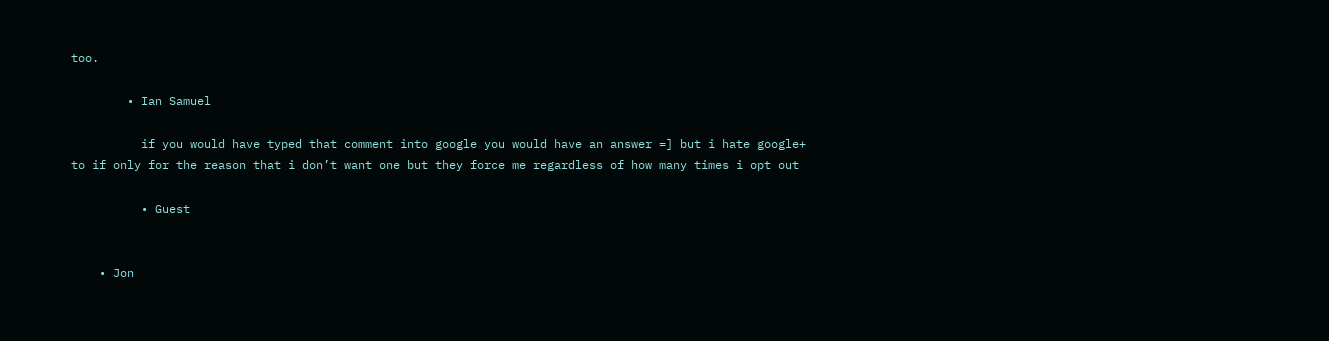too.

        • Ian Samuel

          if you would have typed that comment into google you would have an answer =] but i hate google+ to if only for the reason that i don’t want one but they force me regardless of how many times i opt out

          • Guest


    • Jon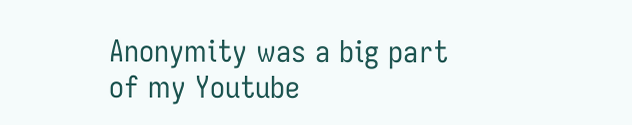Anonymity was a big part of my Youtube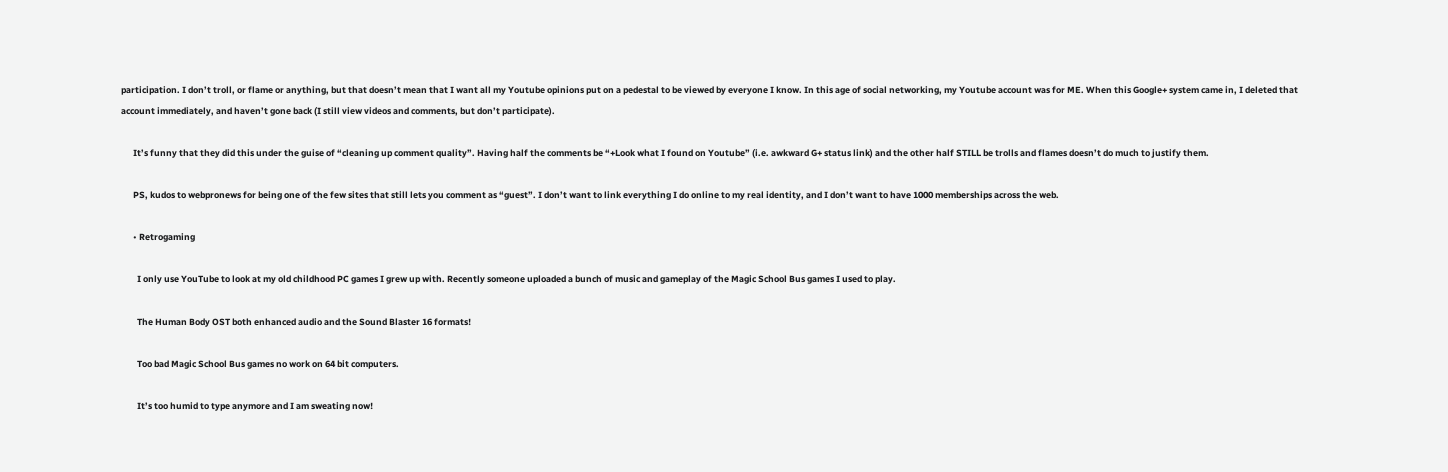participation. I don’t troll, or flame or anything, but that doesn’t mean that I want all my Youtube opinions put on a pedestal to be viewed by everyone I know. In this age of social networking, my Youtube account was for ME. When this Google+ system came in, I deleted that account immediately, and haven’t gone back (I still view videos and comments, but don’t participate).

      It’s funny that they did this under the guise of “cleaning up comment quality”. Having half the comments be “+Look what I found on Youtube” (i.e. awkward G+ status link) and the other half STILL be trolls and flames doesn’t do much to justify them.

      PS, kudos to webpronews for being one of the few sites that still lets you comment as “guest”. I don’t want to link everything I do online to my real identity, and I don’t want to have 1000 memberships across the web.

      • Retrogaming

        I only use YouTube to look at my old childhood PC games I grew up with. Recently someone uploaded a bunch of music and gameplay of the Magic School Bus games I used to play.

        The Human Body OST both enhanced audio and the Sound Blaster 16 formats!

        Too bad Magic School Bus games no work on 64 bit computers.

        It’s too humid to type anymore and I am sweating now!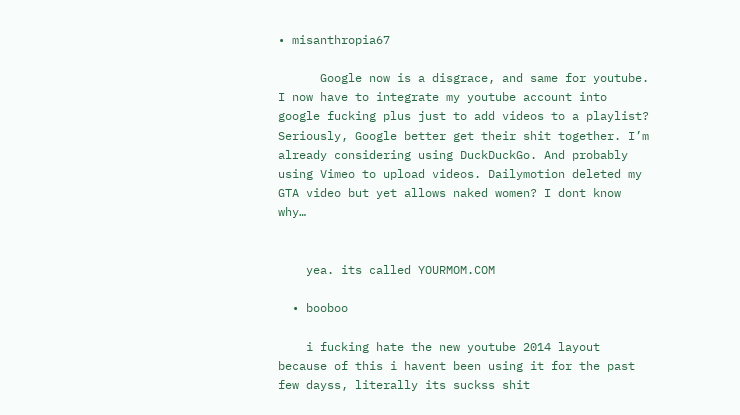• misanthropia67

      Google now is a disgrace, and same for youtube. I now have to integrate my youtube account into google fucking plus just to add videos to a playlist? Seriously, Google better get their shit together. I’m already considering using DuckDuckGo. And probably using Vimeo to upload videos. Dailymotion deleted my GTA video but yet allows naked women? I dont know why…


    yea. its called YOURMOM.COM

  • booboo

    i fucking hate the new youtube 2014 layout because of this i havent been using it for the past few dayss, literally its suckss shit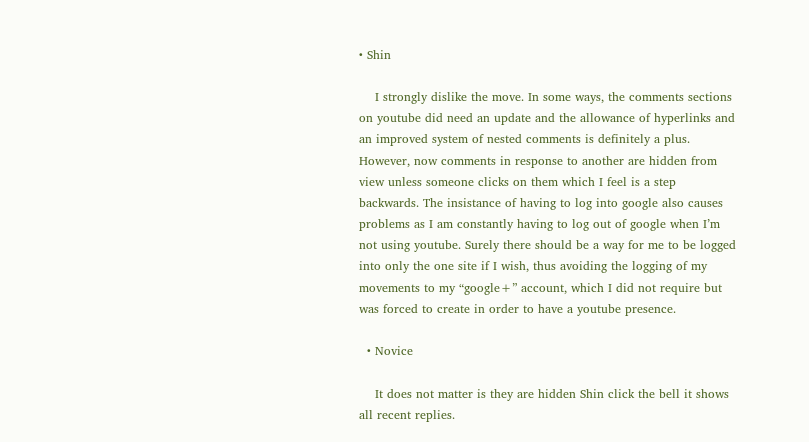• Shin

    I strongly dislike the move. In some ways, the comments sections on youtube did need an update and the allowance of hyperlinks and an improved system of nested comments is definitely a plus. However, now comments in response to another are hidden from view unless someone clicks on them which I feel is a step backwards. The insistance of having to log into google also causes problems as I am constantly having to log out of google when I’m not using youtube. Surely there should be a way for me to be logged into only the one site if I wish, thus avoiding the logging of my movements to my “google+” account, which I did not require but was forced to create in order to have a youtube presence.

  • Novice

    It does not matter is they are hidden Shin click the bell it shows all recent replies.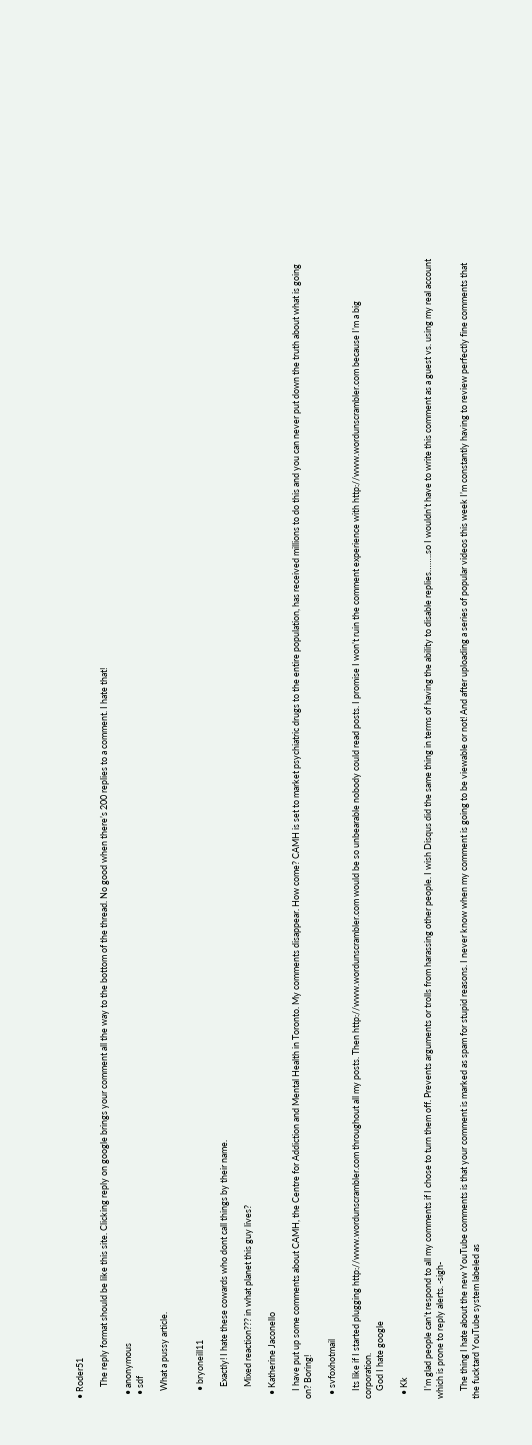• Roder51

      The reply format should be like this site. Clicking reply on google brings your comment all the way to the bottom of the thread. No good when there’s 200 replies to a comment. I hate that!

  • anonymous
  • sdf

    What a pussy article.


    • bryoneill11

      Exactly! I hate these cowards who dont call things by their name.

      Mixed reaction??? in what planet this guy lives?

  • Katherine Jaconello

    I have put up some comments about CAMH, the Centre for Addiction and Mental Health in Toronto. My comments disappear. How come? CAMH is set to market psychiatric drugs to the entire population, has received millions to do this and you can never put down the truth about what is going on? Boring!

  • svfoxhotmail

    Its like if I started plugging http://www.wordunscrambler.com throughout all my posts. Then http://www.wordunscrambler.com would be so unbearable nobody could read posts. I promise I won’t ruin the comment experience with http://www.wordunscrambler.com because I’m a big corporation.
    God I hate google

  • Kk

    I’m glad people can’t respond to all my comments if I chose to turn them off. Prevents arguments or trolls from harassing other people. I wish Disqus did the same thing in terms of having the ability to disable replies……..so I wouldn’t have to write this comment as a guest vs. using my real account which is prone to reply alerts. -sigh-

    The thing I hate about the new YouTube comments is that your comment is marked as spam for stupid reasons. I never know when my comment is going to be viewable or not! And after uploading a series of popular videos this week I’m constantly having to review perfectly fine comments that the fucktard YouTube system labeled as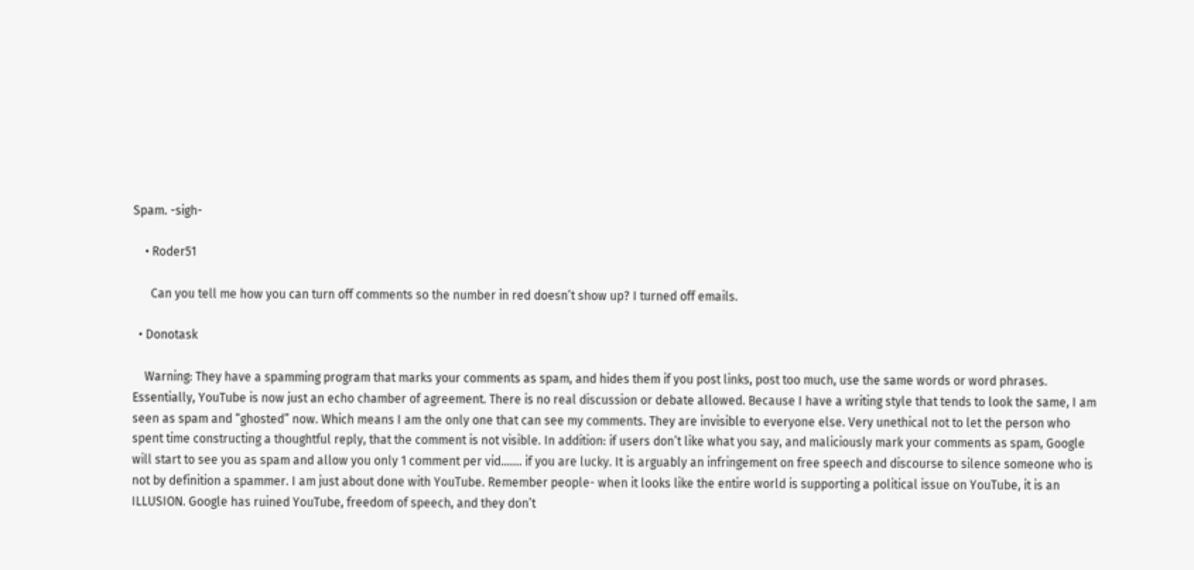Spam. -sigh-

    • Roder51

      Can you tell me how you can turn off comments so the number in red doesn’t show up? I turned off emails.

  • Donotask

    Warning: They have a spamming program that marks your comments as spam, and hides them if you post links, post too much, use the same words or word phrases. Essentially, YouTube is now just an echo chamber of agreement. There is no real discussion or debate allowed. Because I have a writing style that tends to look the same, I am seen as spam and “ghosted” now. Which means I am the only one that can see my comments. They are invisible to everyone else. Very unethical not to let the person who spent time constructing a thoughtful reply, that the comment is not visible. In addition: if users don’t like what you say, and maliciously mark your comments as spam, Google will start to see you as spam and allow you only 1 comment per vid……. if you are lucky. It is arguably an infringement on free speech and discourse to silence someone who is not by definition a spammer. I am just about done with YouTube. Remember people- when it looks like the entire world is supporting a political issue on YouTube, it is an ILLUSION. Google has ruined YouTube, freedom of speech, and they don’t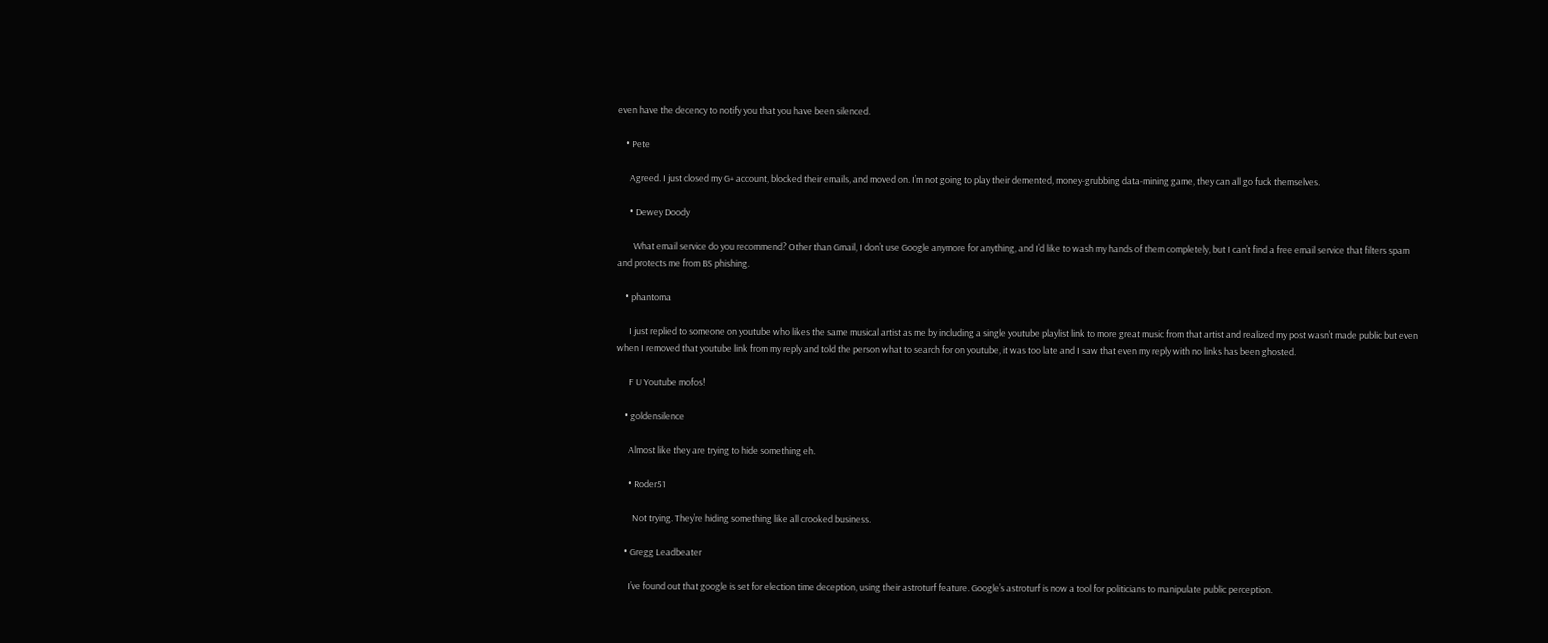even have the decency to notify you that you have been silenced.

    • Pete

      Agreed. I just closed my G+ account, blocked their emails, and moved on. I’m not going to play their demented, money-grubbing data-mining game, they can all go fuck themselves.

      • Dewey Doody

        What email service do you recommend? Other than Gmail, I don’t use Google anymore for anything, and I’d like to wash my hands of them completely, but I can’t find a free email service that filters spam and protects me from BS phishing.

    • phantoma

      I just replied to someone on youtube who likes the same musical artist as me by including a single youtube playlist link to more great music from that artist and realized my post wasn’t made public but even when I removed that youtube link from my reply and told the person what to search for on youtube, it was too late and I saw that even my reply with no links has been ghosted.

      F U Youtube mofos!

    • goldensilence

      Almost like they are trying to hide something eh.

      • Roder51

        Not trying. They’re hiding something like all crooked business.

    • Gregg Leadbeater

      I’ve found out that google is set for election time deception, using their astroturf feature. Google’s astroturf is now a tool for politicians to manipulate public perception.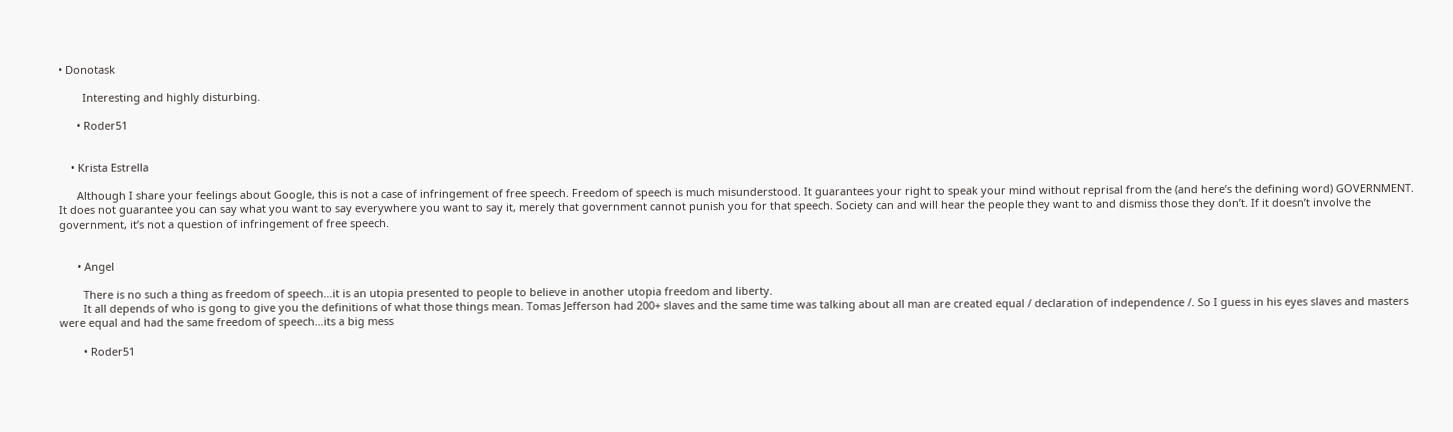• Donotask

        Interesting and highly disturbing.

      • Roder51


    • Krista Estrella

      Although I share your feelings about Google, this is not a case of infringement of free speech. Freedom of speech is much misunderstood. It guarantees your right to speak your mind without reprisal from the (and here’s the defining word) GOVERNMENT. It does not guarantee you can say what you want to say everywhere you want to say it, merely that government cannot punish you for that speech. Society can and will hear the people they want to and dismiss those they don’t. If it doesn’t involve the government, it’s not a question of infringement of free speech.


      • Angel

        There is no such a thing as freedom of speech…it is an utopia presented to people to believe in another utopia freedom and liberty.
        It all depends of who is gong to give you the definitions of what those things mean. Tomas Jefferson had 200+ slaves and the same time was talking about all man are created equal / declaration of independence /. So I guess in his eyes slaves and masters were equal and had the same freedom of speech…its a big mess

        • Roder51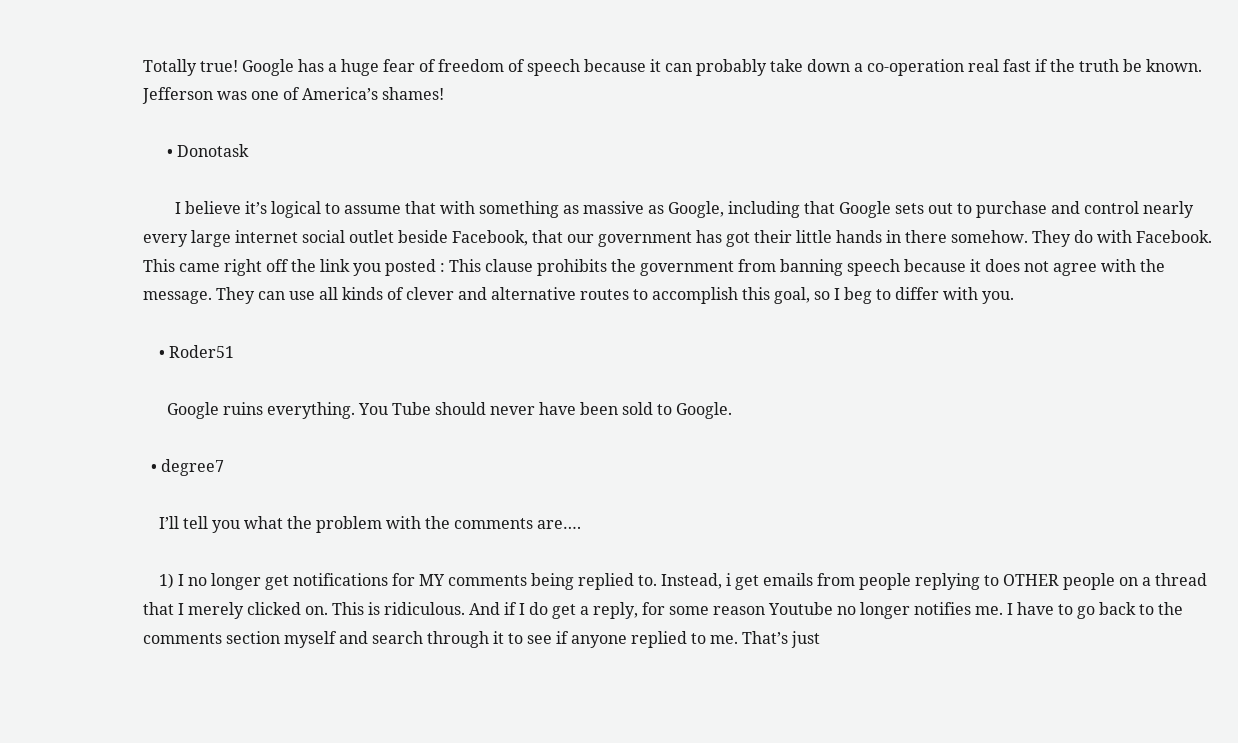Totally true! Google has a huge fear of freedom of speech because it can probably take down a co-operation real fast if the truth be known. Jefferson was one of America’s shames!

      • Donotask

        I believe it’s logical to assume that with something as massive as Google, including that Google sets out to purchase and control nearly every large internet social outlet beside Facebook, that our government has got their little hands in there somehow. They do with Facebook. This came right off the link you posted : This clause prohibits the government from banning speech because it does not agree with the message. They can use all kinds of clever and alternative routes to accomplish this goal, so I beg to differ with you.

    • Roder51

      Google ruins everything. You Tube should never have been sold to Google.

  • degree7

    I’ll tell you what the problem with the comments are….

    1) I no longer get notifications for MY comments being replied to. Instead, i get emails from people replying to OTHER people on a thread that I merely clicked on. This is ridiculous. And if I do get a reply, for some reason Youtube no longer notifies me. I have to go back to the comments section myself and search through it to see if anyone replied to me. That’s just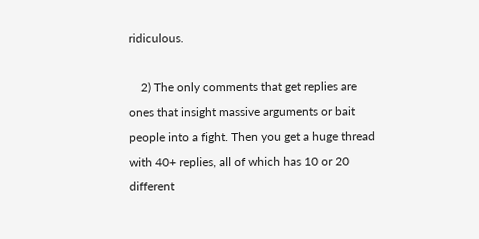ridiculous.

    2) The only comments that get replies are ones that insight massive arguments or bait people into a fight. Then you get a huge thread with 40+ replies, all of which has 10 or 20 different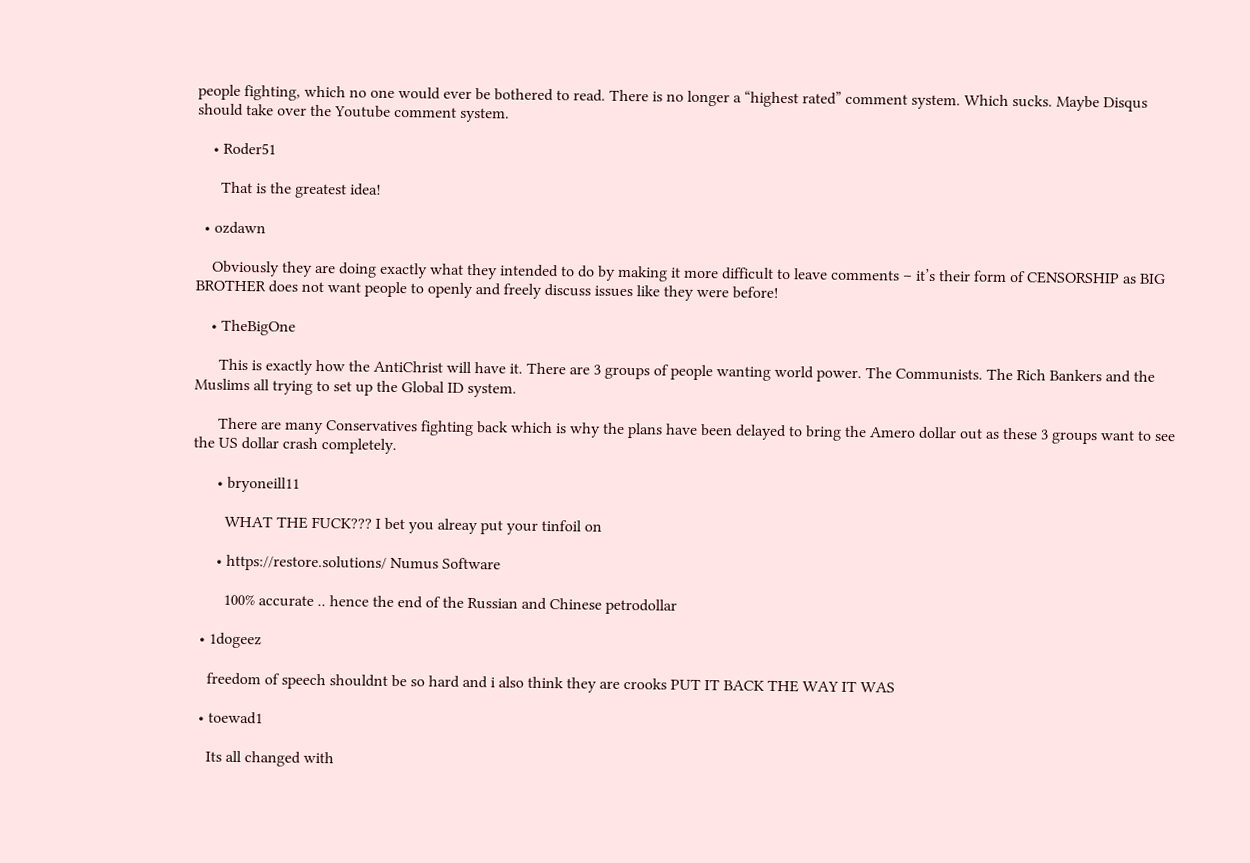people fighting, which no one would ever be bothered to read. There is no longer a “highest rated” comment system. Which sucks. Maybe Disqus should take over the Youtube comment system.

    • Roder51

      That is the greatest idea!

  • ozdawn

    Obviously they are doing exactly what they intended to do by making it more difficult to leave comments – it’s their form of CENSORSHIP as BIG BROTHER does not want people to openly and freely discuss issues like they were before!

    • TheBigOne

      This is exactly how the AntiChrist will have it. There are 3 groups of people wanting world power. The Communists. The Rich Bankers and the Muslims all trying to set up the Global ID system.

      There are many Conservatives fighting back which is why the plans have been delayed to bring the Amero dollar out as these 3 groups want to see the US dollar crash completely.

      • bryoneill11

        WHAT THE FUCK??? I bet you alreay put your tinfoil on

      • https://restore.solutions/ Numus Software

        100% accurate .. hence the end of the Russian and Chinese petrodollar

  • 1dogeez

    freedom of speech shouldnt be so hard and i also think they are crooks PUT IT BACK THE WAY IT WAS

  • toewad1

    Its all changed with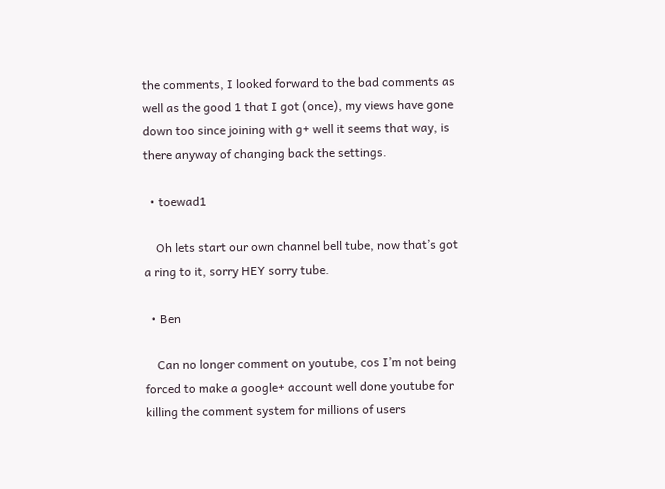the comments, I looked forward to the bad comments as well as the good 1 that I got (once), my views have gone down too since joining with g+ well it seems that way, is there anyway of changing back the settings.

  • toewad1

    Oh lets start our own channel bell tube, now that’s got a ring to it, sorry HEY sorry tube.

  • Ben

    Can no longer comment on youtube, cos I’m not being forced to make a google+ account well done youtube for killing the comment system for millions of users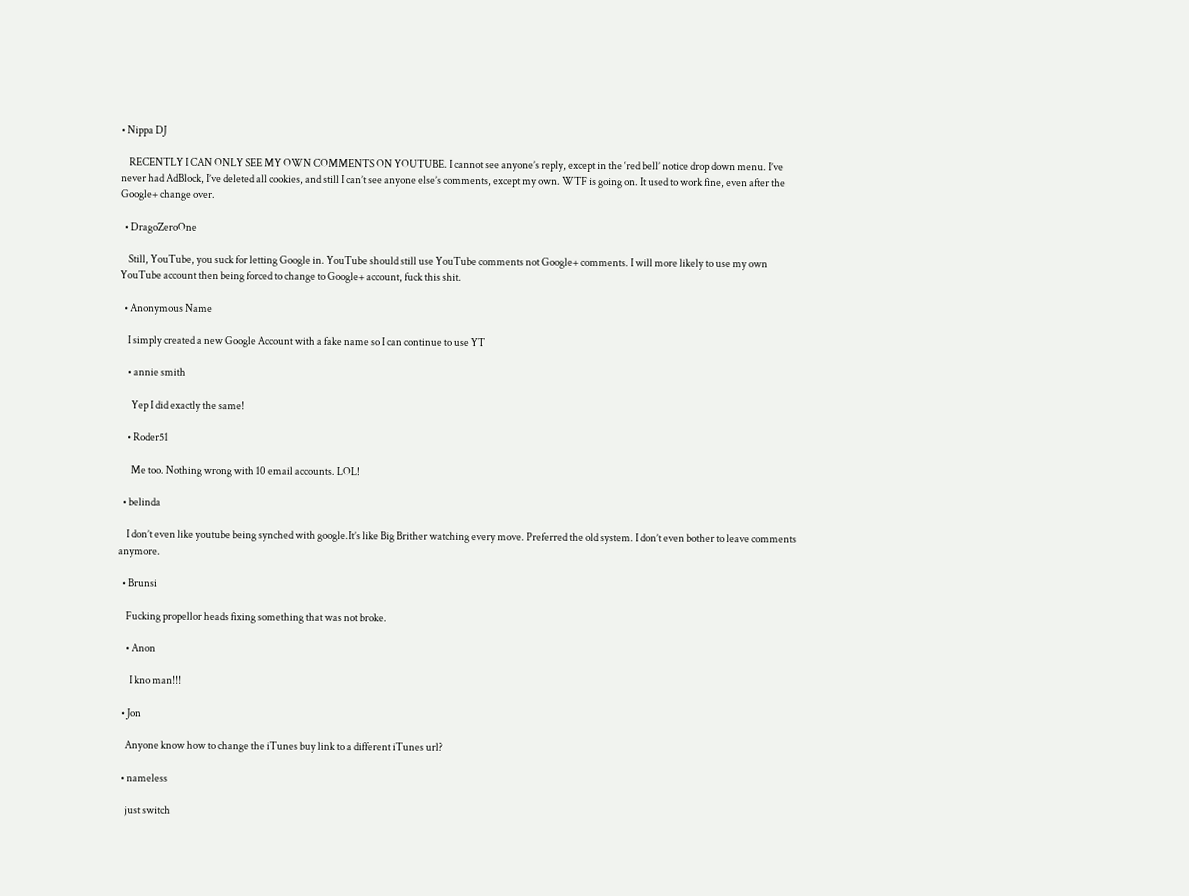• Nippa DJ

    RECENTLY I CAN ONLY SEE MY OWN COMMENTS ON YOUTUBE. I cannot see anyone’s reply, except in the ‘red bell’ notice drop down menu. I’ve never had AdBlock, I’ve deleted all cookies, and still I can’t see anyone else’s comments, except my own. WTF is going on. It used to work fine, even after the Google+ change over.

  • DragoZeroOne

    Still, YouTube, you suck for letting Google in. YouTube should still use YouTube comments not Google+ comments. I will more likely to use my own YouTube account then being forced to change to Google+ account, fuck this shit.

  • Anonymous Name

    I simply created a new Google Account with a fake name so I can continue to use YT

    • annie smith

      Yep I did exactly the same!

    • Roder51

      Me too. Nothing wrong with 10 email accounts. LOL!

  • belinda

    I don’t even like youtube being synched with google.It’s like Big Brither watching every move. Preferred the old system. I don’t even bother to leave comments anymore.

  • Brunsi

    Fucking propellor heads fixing something that was not broke.

    • Anon

      I kno man!!!

  • Jon

    Anyone know how to change the iTunes buy link to a different iTunes url?

  • nameless

    just switch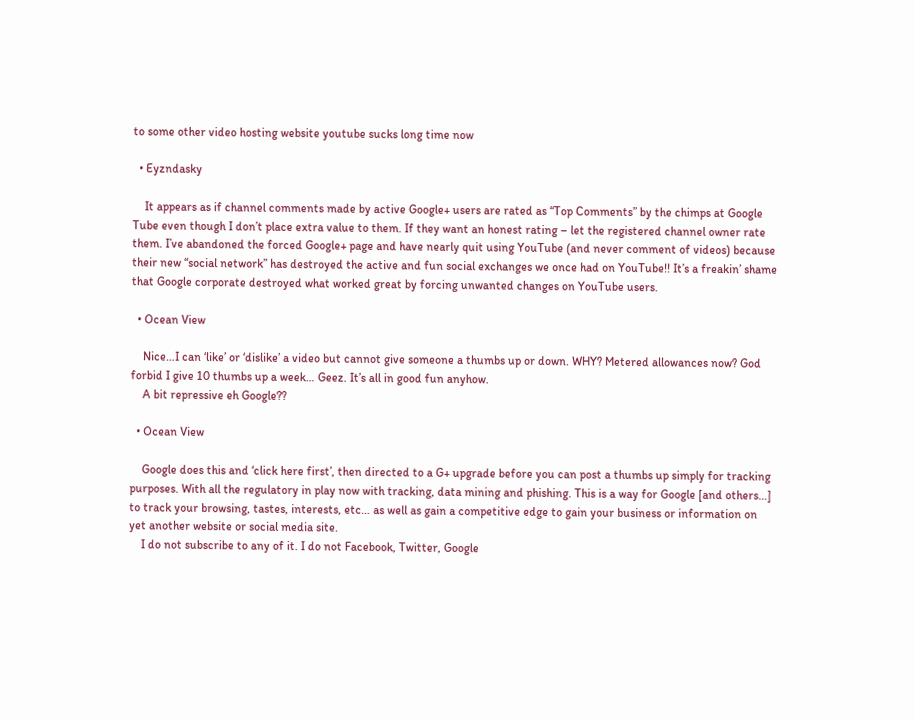to some other video hosting website youtube sucks long time now

  • Eyzndasky

    It appears as if channel comments made by active Google+ users are rated as “Top Comments” by the chimps at Google Tube even though I don’t place extra value to them. If they want an honest rating – let the registered channel owner rate them. I’ve abandoned the forced Google+ page and have nearly quit using YouTube (and never comment of videos) because their new “social network” has destroyed the active and fun social exchanges we once had on YouTube!! It’s a freakin’ shame that Google corporate destroyed what worked great by forcing unwanted changes on YouTube users.

  • Ocean View

    Nice…I can ‘like’ or ‘dislike’ a video but cannot give someone a thumbs up or down. WHY? Metered allowances now? God forbid I give 10 thumbs up a week… Geez. It’s all in good fun anyhow.
    A bit repressive eh Google??

  • Ocean View

    Google does this and ‘click here first’, then directed to a G+ upgrade before you can post a thumbs up simply for tracking purposes. With all the regulatory in play now with tracking, data mining and phishing. This is a way for Google [and others…] to track your browsing, tastes, interests, etc… as well as gain a competitive edge to gain your business or information on yet another website or social media site.
    I do not subscribe to any of it. I do not Facebook, Twitter, Google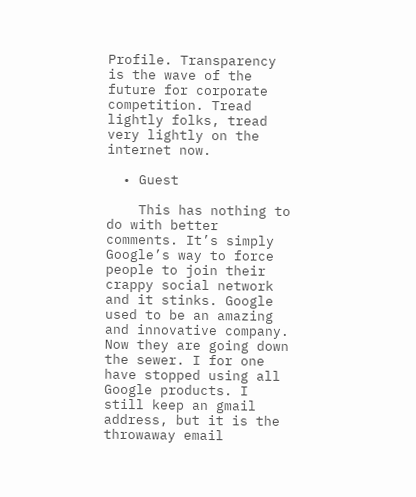Profile. Transparency is the wave of the future for corporate competition. Tread lightly folks, tread very lightly on the internet now.

  • Guest

    This has nothing to do with better comments. It’s simply Google’s way to force people to join their crappy social network and it stinks. Google used to be an amazing and innovative company. Now they are going down the sewer. I for one have stopped using all Google products. I still keep an gmail address, but it is the throwaway email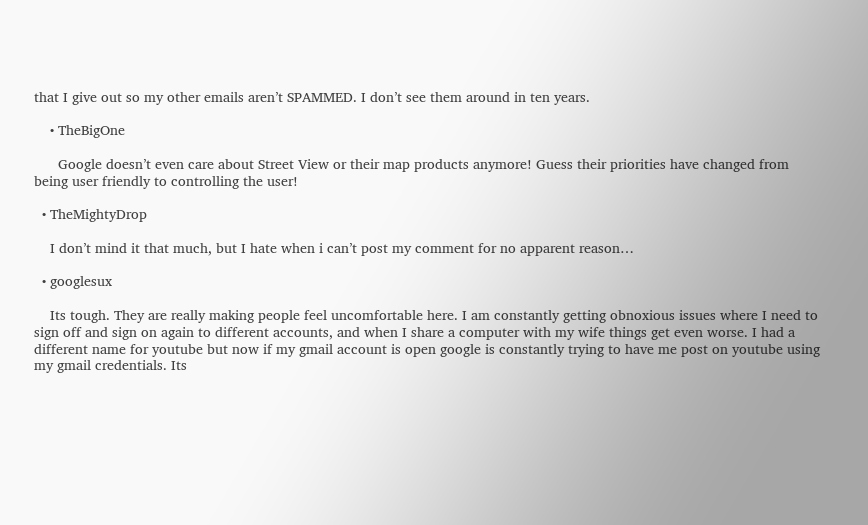that I give out so my other emails aren’t SPAMMED. I don’t see them around in ten years.

    • TheBigOne

      Google doesn’t even care about Street View or their map products anymore! Guess their priorities have changed from being user friendly to controlling the user!

  • TheMightyDrop

    I don’t mind it that much, but I hate when i can’t post my comment for no apparent reason…

  • googlesux

    Its tough. They are really making people feel uncomfortable here. I am constantly getting obnoxious issues where I need to sign off and sign on again to different accounts, and when I share a computer with my wife things get even worse. I had a different name for youtube but now if my gmail account is open google is constantly trying to have me post on youtube using my gmail credentials. Its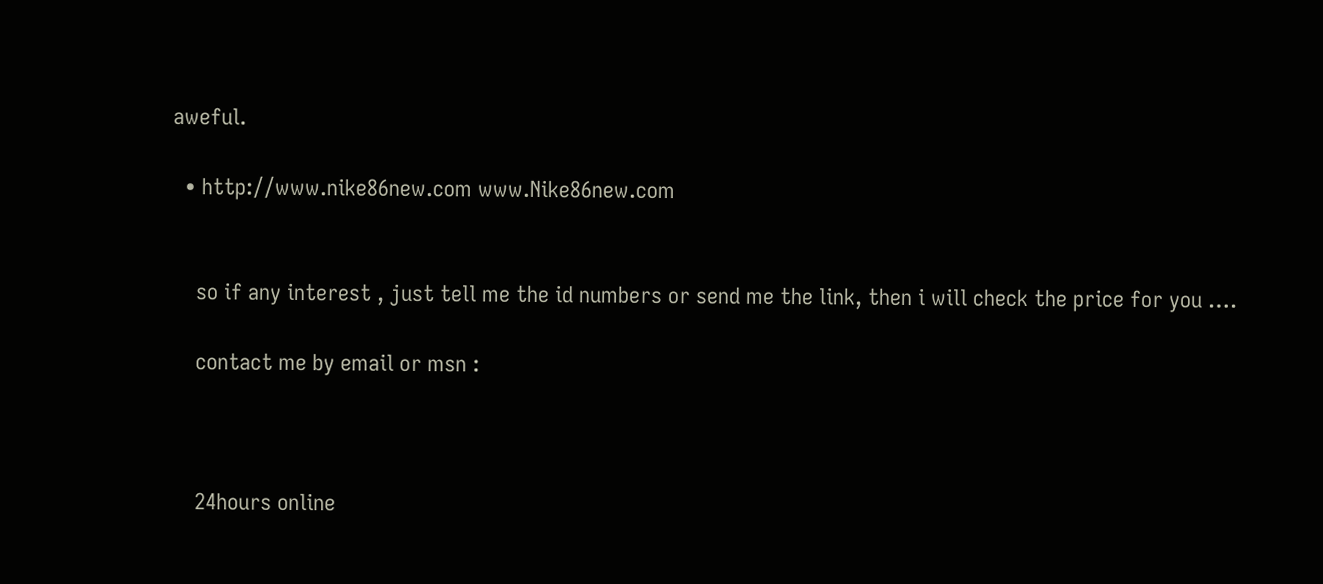aweful.

  • http://www.nike86new.com www.Nike86new.com


    so if any interest , just tell me the id numbers or send me the link, then i will check the price for you ….

    contact me by email or msn :



    24hours online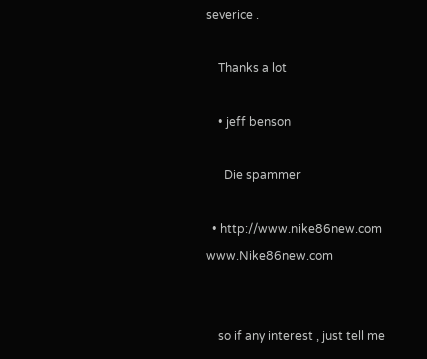severice .

    Thanks a lot

    • jeff benson

      Die spammer

  • http://www.nike86new.com www.Nike86new.com


    so if any interest , just tell me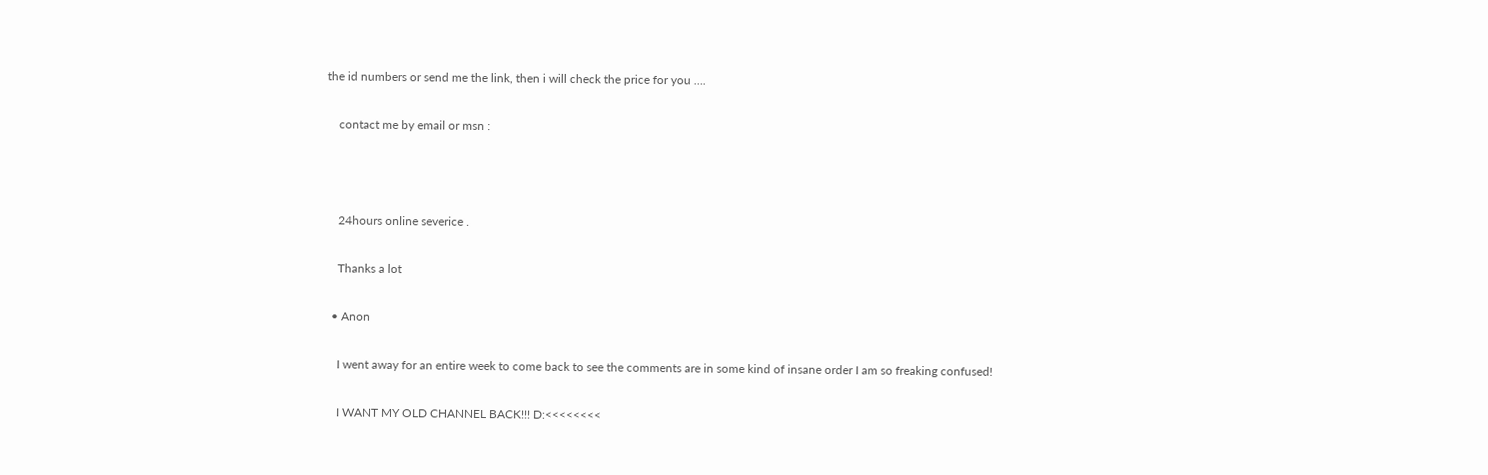the id numbers or send me the link, then i will check the price for you ….

    contact me by email or msn :



    24hours online severice .

    Thanks a lot

  • Anon

    I went away for an entire week to come back to see the comments are in some kind of insane order I am so freaking confused!

    I WANT MY OLD CHANNEL BACK!!! D:<<<<<<<<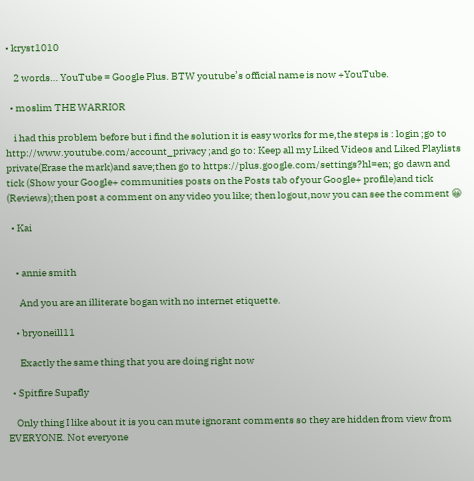• kryst1010

    2 words… YouTube = Google Plus. BTW youtube’s official name is now +YouTube.

  • moslim THE WARRIOR

    i had this problem before but i find the solution it is easy works for me,the steps is : login ;go to http://www.youtube.com/account_privacy ;and go to: Keep all my Liked Videos and Liked Playlists private(Erase the mark)and save;then go to https://plus.google.com/settings?hl=en; go dawn and tick (Show your Google+ communities posts on the Posts tab of your Google+ profile)and tick (Reviews);then post a comment on any video you like; then logout,now you can see the comment 😀

  • Kai


    • annie smith

      And you are an illiterate bogan with no internet etiquette.

    • bryoneill11

      Exactly the same thing that you are doing right now

  • Spitfire Supafly

    Only thing I like about it is you can mute ignorant comments so they are hidden from view from EVERYONE. Not everyone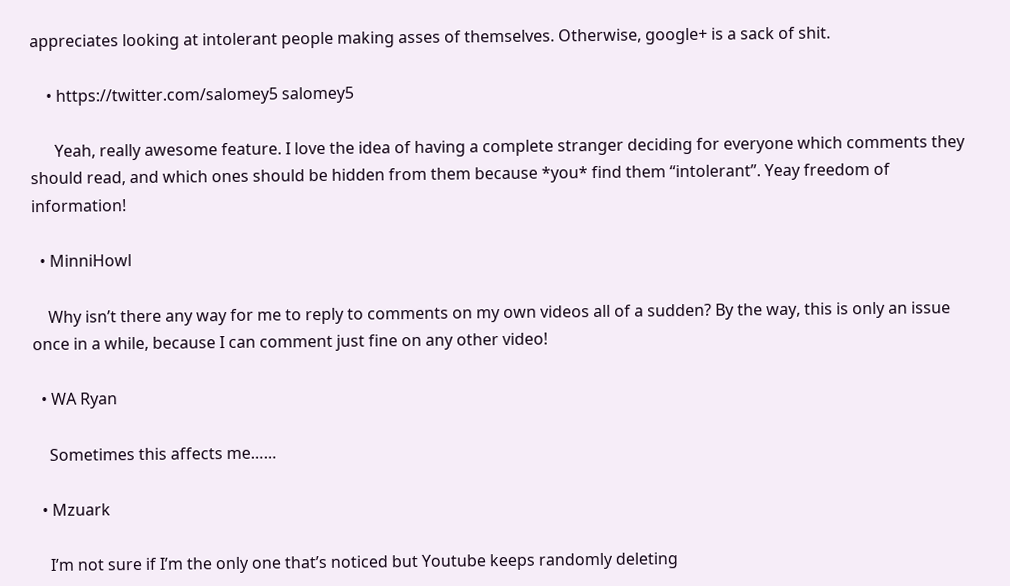appreciates looking at intolerant people making asses of themselves. Otherwise, google+ is a sack of shit.

    • https://twitter.com/salomey5 salomey5

      Yeah, really awesome feature. I love the idea of having a complete stranger deciding for everyone which comments they should read, and which ones should be hidden from them because *you* find them “intolerant”. Yeay freedom of information!

  • MinniHowl

    Why isn’t there any way for me to reply to comments on my own videos all of a sudden? By the way, this is only an issue once in a while, because I can comment just fine on any other video!

  • WA Ryan

    Sometimes this affects me……

  • Mzuark

    I’m not sure if I’m the only one that’s noticed but Youtube keeps randomly deleting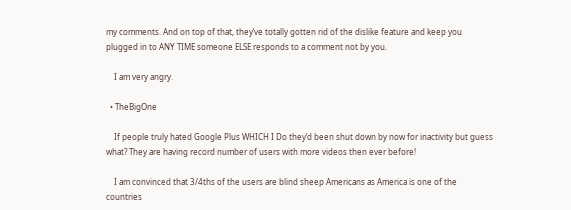my comments. And on top of that, they’ve totally gotten rid of the dislike feature and keep you plugged in to ANY TIME someone ELSE responds to a comment not by you.

    I am very angry.

  • TheBigOne

    If people truly hated Google Plus WHICH I Do they’d been shut down by now for inactivity but guess what? They are having record number of users with more videos then ever before!

    I am convinced that 3/4ths of the users are blind sheep Americans as America is one of the countries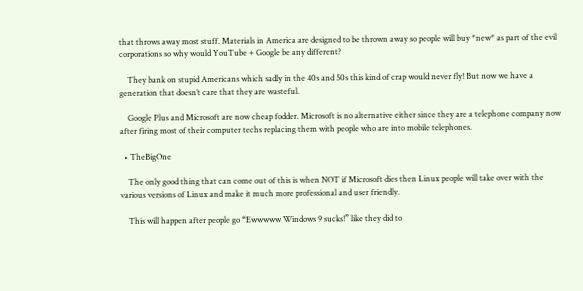that throws away most stuff. Materials in America are designed to be thrown away so people will buy *new* as part of the evil corporations so why would YouTube + Google be any different?

    They bank on stupid Americans which sadly in the 40s and 50s this kind of crap would never fly! But now we have a generation that doesn’t care that they are wasteful.

    Google Plus and Microsoft are now cheap fodder. Microsoft is no alternative either since they are a telephone company now after firing most of their computer techs replacing them with people who are into mobile telephones.

  • TheBigOne

    The only good thing that can come out of this is when NOT if Microsoft dies then Linux people will take over with the various versions of Linux and make it much more professional and user friendly.

    This will happen after people go “Ewwwww Windows 9 sucks!” like they did to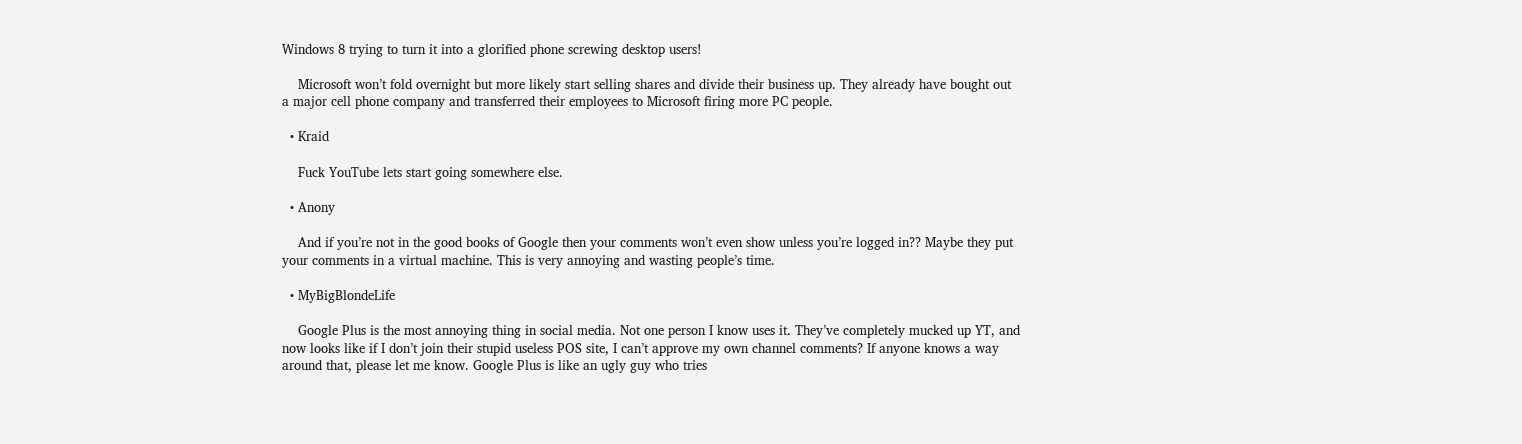Windows 8 trying to turn it into a glorified phone screwing desktop users!

    Microsoft won’t fold overnight but more likely start selling shares and divide their business up. They already have bought out a major cell phone company and transferred their employees to Microsoft firing more PC people.

  • Kraid

    Fuck YouTube lets start going somewhere else.

  • Anony

    And if you’re not in the good books of Google then your comments won’t even show unless you’re logged in?? Maybe they put your comments in a virtual machine. This is very annoying and wasting people’s time.

  • MyBigBlondeLife

    Google Plus is the most annoying thing in social media. Not one person I know uses it. They’ve completely mucked up YT, and now looks like if I don’t join their stupid useless POS site, I can’t approve my own channel comments? If anyone knows a way around that, please let me know. Google Plus is like an ugly guy who tries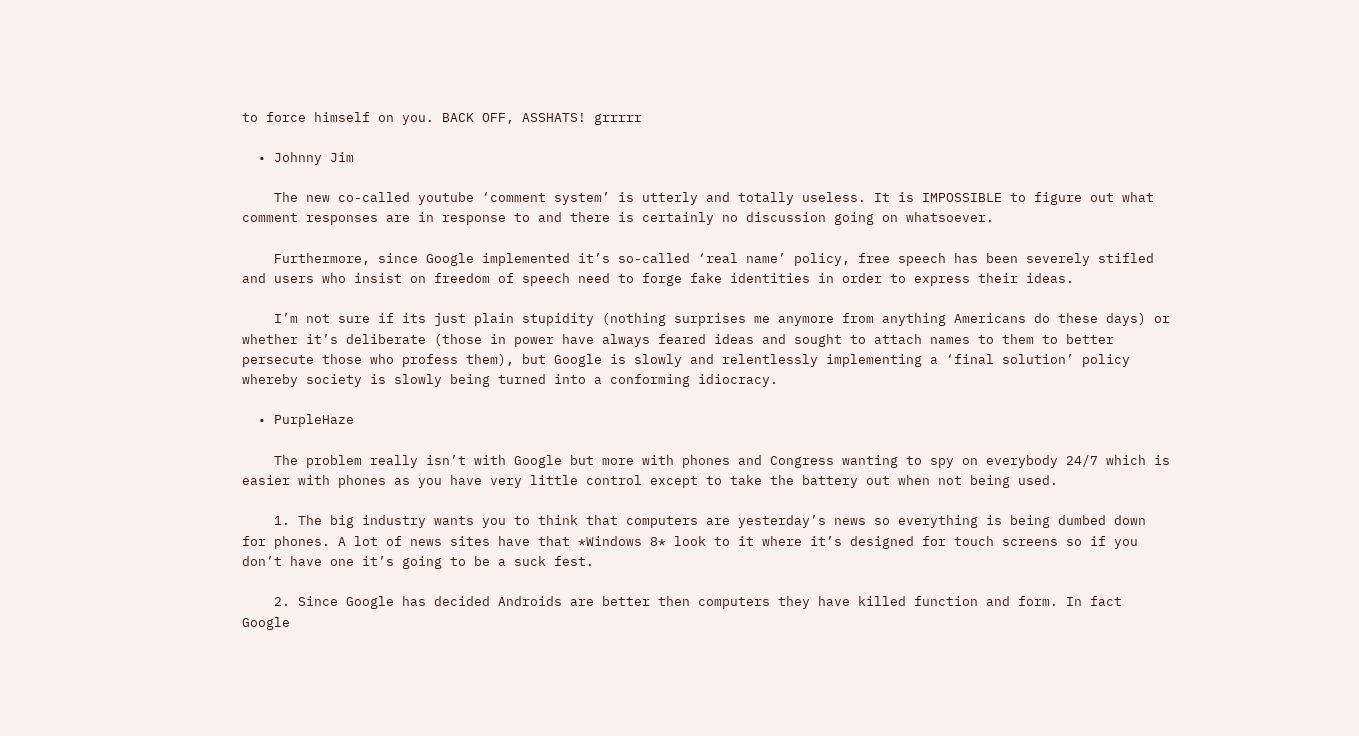to force himself on you. BACK OFF, ASSHATS! grrrrr

  • Johnny Jim

    The new co-called youtube ‘comment system’ is utterly and totally useless. It is IMPOSSIBLE to figure out what comment responses are in response to and there is certainly no discussion going on whatsoever.

    Furthermore, since Google implemented it’s so-called ‘real name’ policy, free speech has been severely stifled and users who insist on freedom of speech need to forge fake identities in order to express their ideas.

    I’m not sure if its just plain stupidity (nothing surprises me anymore from anything Americans do these days) or whether it’s deliberate (those in power have always feared ideas and sought to attach names to them to better persecute those who profess them), but Google is slowly and relentlessly implementing a ‘final solution’ policy whereby society is slowly being turned into a conforming idiocracy.

  • PurpleHaze

    The problem really isn’t with Google but more with phones and Congress wanting to spy on everybody 24/7 which is easier with phones as you have very little control except to take the battery out when not being used.

    1. The big industry wants you to think that computers are yesterday’s news so everything is being dumbed down for phones. A lot of news sites have that *Windows 8* look to it where it’s designed for touch screens so if you don’t have one it’s going to be a suck fest.

    2. Since Google has decided Androids are better then computers they have killed function and form. In fact Google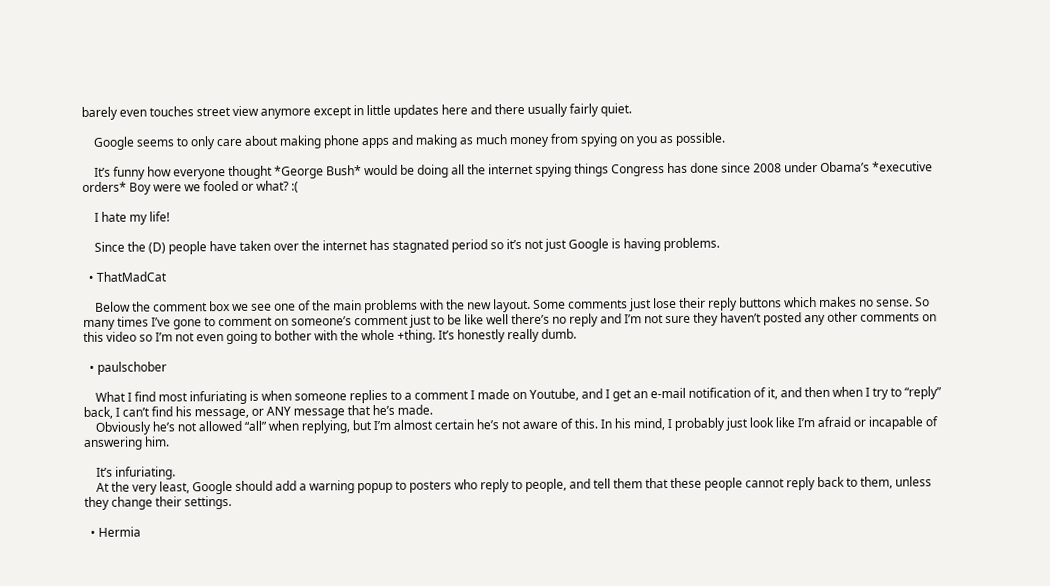barely even touches street view anymore except in little updates here and there usually fairly quiet.

    Google seems to only care about making phone apps and making as much money from spying on you as possible.

    It’s funny how everyone thought *George Bush* would be doing all the internet spying things Congress has done since 2008 under Obama’s *executive orders* Boy were we fooled or what? :(

    I hate my life!

    Since the (D) people have taken over the internet has stagnated period so it’s not just Google is having problems.

  • ThatMadCat

    Below the comment box we see one of the main problems with the new layout. Some comments just lose their reply buttons which makes no sense. So many times I’ve gone to comment on someone’s comment just to be like well there’s no reply and I’m not sure they haven’t posted any other comments on this video so I’m not even going to bother with the whole +thing. It’s honestly really dumb.

  • paulschober

    What I find most infuriating is when someone replies to a comment I made on Youtube, and I get an e-mail notification of it, and then when I try to “reply” back, I can’t find his message, or ANY message that he’s made.
    Obviously he’s not allowed “all” when replying, but I’m almost certain he’s not aware of this. In his mind, I probably just look like I’m afraid or incapable of answering him.

    It’s infuriating.
    At the very least, Google should add a warning popup to posters who reply to people, and tell them that these people cannot reply back to them, unless they change their settings.

  • Hermia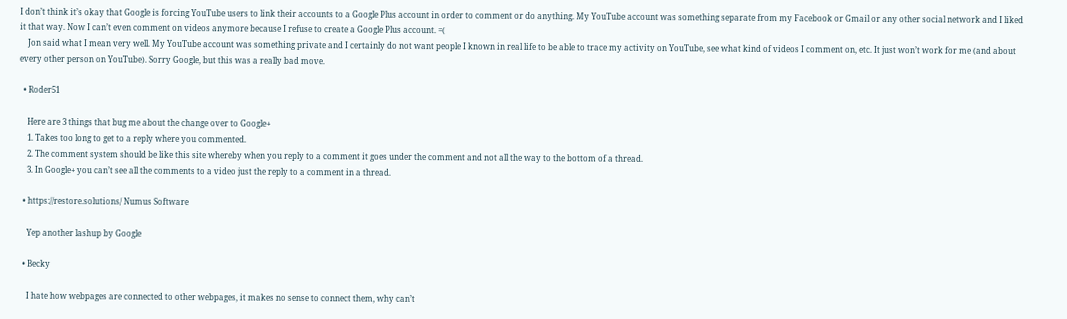I don’t think it’s okay that Google is forcing YouTube users to link their accounts to a Google Plus account in order to comment or do anything. My YouTube account was something separate from my Facebook or Gmail or any other social network and I liked it that way. Now I can’t even comment on videos anymore because I refuse to create a Google Plus account. =(
    Jon said what I mean very well. My YouTube account was something private and I certainly do not want people I known in real life to be able to trace my activity on YouTube, see what kind of videos I comment on, etc. It just won’t work for me (and about every other person on YouTube). Sorry Google, but this was a really bad move.

  • Roder51

    Here are 3 things that bug me about the change over to Google+
    1. Takes too long to get to a reply where you commented.
    2. The comment system should be like this site whereby when you reply to a comment it goes under the comment and not all the way to the bottom of a thread.
    3. In Google+ you can’t see all the comments to a video just the reply to a comment in a thread.

  • https://restore.solutions/ Numus Software

    Yep another lashup by Google

  • Becky

    I hate how webpages are connected to other webpages, it makes no sense to connect them, why can’t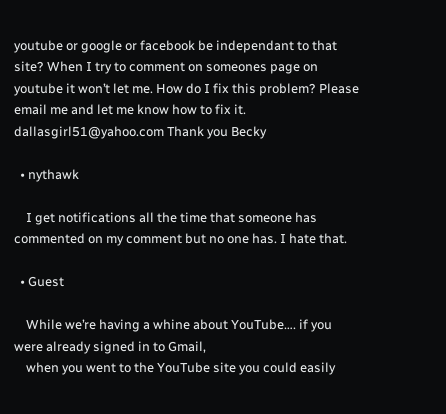youtube or google or facebook be independant to that site? When I try to comment on someones page on youtube it won’t let me. How do I fix this problem? Please email me and let me know how to fix it. dallasgirl51@yahoo.com Thank you Becky

  • nythawk

    I get notifications all the time that someone has commented on my comment but no one has. I hate that.

  • Guest

    While we’re having a whine about YouTube…. if you were already signed in to Gmail,
    when you went to the YouTube site you could easily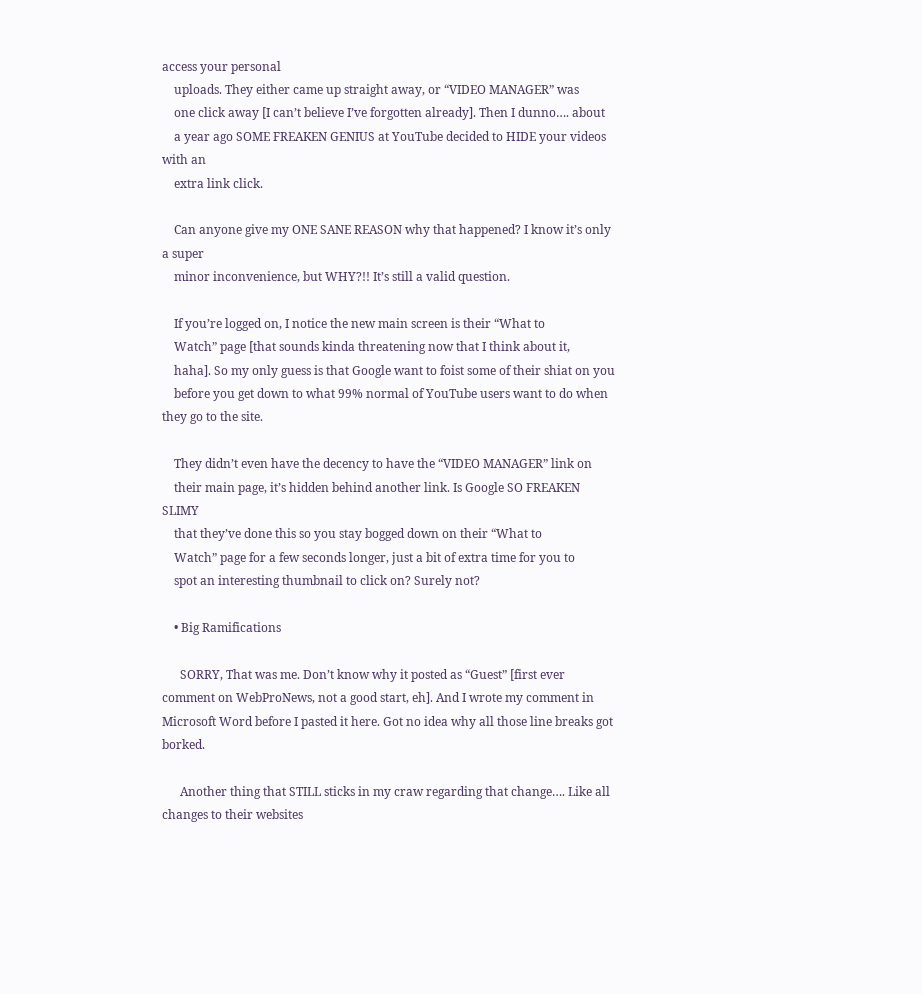access your personal
    uploads. They either came up straight away, or “VIDEO MANAGER” was
    one click away [I can’t believe I’ve forgotten already]. Then I dunno…. about
    a year ago SOME FREAKEN GENIUS at YouTube decided to HIDE your videos with an
    extra link click.

    Can anyone give my ONE SANE REASON why that happened? I know it’s only a super
    minor inconvenience, but WHY?!! It’s still a valid question.

    If you’re logged on, I notice the new main screen is their “What to
    Watch” page [that sounds kinda threatening now that I think about it,
    haha]. So my only guess is that Google want to foist some of their shiat on you
    before you get down to what 99% normal of YouTube users want to do when they go to the site.

    They didn’t even have the decency to have the “VIDEO MANAGER” link on
    their main page, it’s hidden behind another link. Is Google SO FREAKEN SLIMY
    that they’ve done this so you stay bogged down on their “What to
    Watch” page for a few seconds longer, just a bit of extra time for you to
    spot an interesting thumbnail to click on? Surely not?

    • Big Ramifications

      SORRY, That was me. Don’t know why it posted as “Guest” [first ever comment on WebProNews, not a good start, eh]. And I wrote my comment in Microsoft Word before I pasted it here. Got no idea why all those line breaks got borked.

      Another thing that STILL sticks in my craw regarding that change…. Like all changes to their websites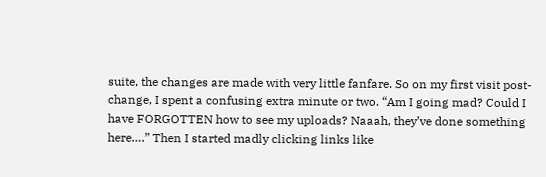suite, the changes are made with very little fanfare. So on my first visit post-change, I spent a confusing extra minute or two. “Am I going mad? Could I have FORGOTTEN how to see my uploads? Naaah, they’ve done something here….” Then I started madly clicking links like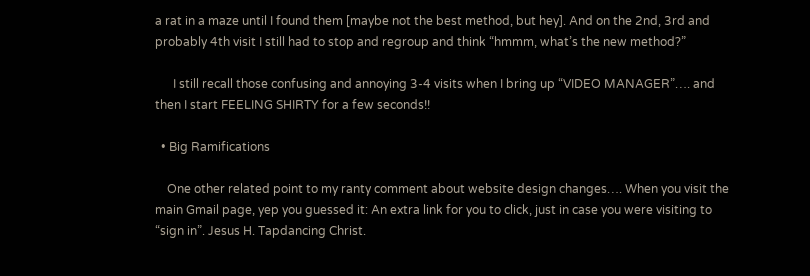a rat in a maze until I found them [maybe not the best method, but hey]. And on the 2nd, 3rd and probably 4th visit I still had to stop and regroup and think “hmmm, what’s the new method?”

      I still recall those confusing and annoying 3-4 visits when I bring up “VIDEO MANAGER”…. and then I start FEELING SHIRTY for a few seconds!!

  • Big Ramifications

    One other related point to my ranty comment about website design changes…. When you visit the main Gmail page, yep you guessed it: An extra link for you to click, just in case you were visiting to “sign in”. Jesus H. Tapdancing Christ.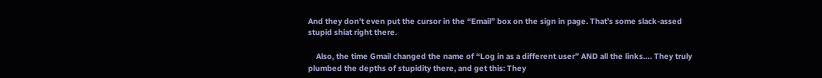And they don’t even put the cursor in the “Email” box on the sign in page. That’s some slack-assed stupid shiat right there.

    Also, the time Gmail changed the name of “Log in as a different user” AND all the links…. They truly plumbed the depths of stupidity there, and get this: They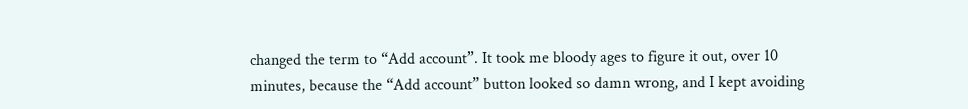changed the term to “Add account”. It took me bloody ages to figure it out, over 10 minutes, because the “Add account” button looked so damn wrong, and I kept avoiding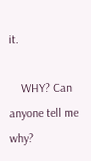it.

    WHY? Can anyone tell me why?